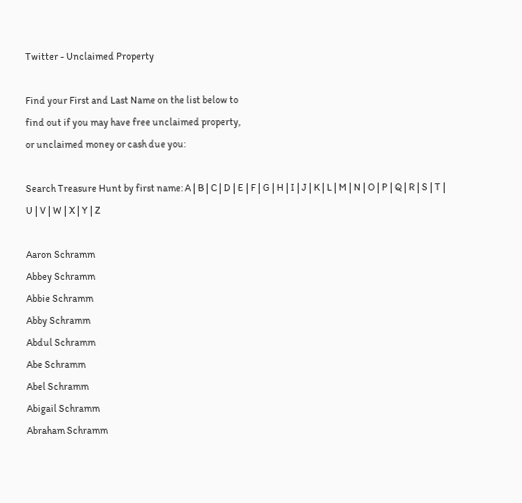Twitter - Unclaimed Property

Find your First and Last Name on the list below to
find out if you may have free unclaimed property,
or unclaimed money or cash due you:

Search Treasure Hunt by first name: A | B | C | D | E | F | G | H | I | J | K | L | M | N | O | P | Q | R | S | T | U | V | W | X | Y | Z

Aaron Schramm
Abbey Schramm
Abbie Schramm
Abby Schramm
Abdul Schramm
Abe Schramm
Abel Schramm
Abigail Schramm
Abraham Schramm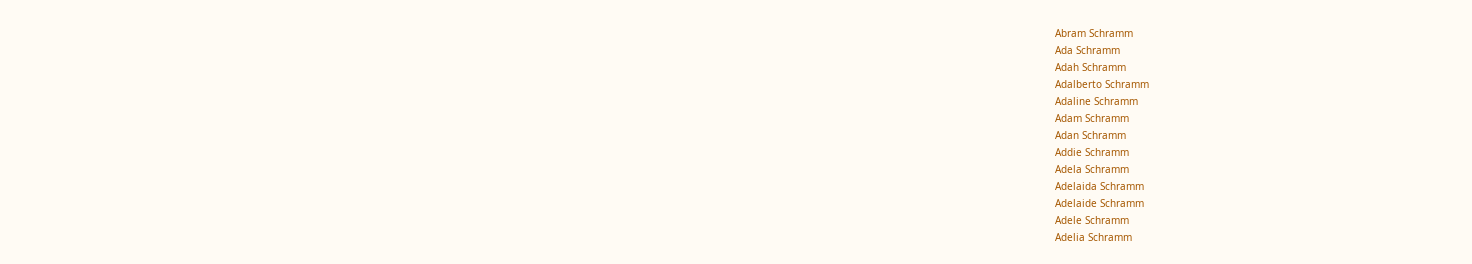Abram Schramm
Ada Schramm
Adah Schramm
Adalberto Schramm
Adaline Schramm
Adam Schramm
Adan Schramm
Addie Schramm
Adela Schramm
Adelaida Schramm
Adelaide Schramm
Adele Schramm
Adelia Schramm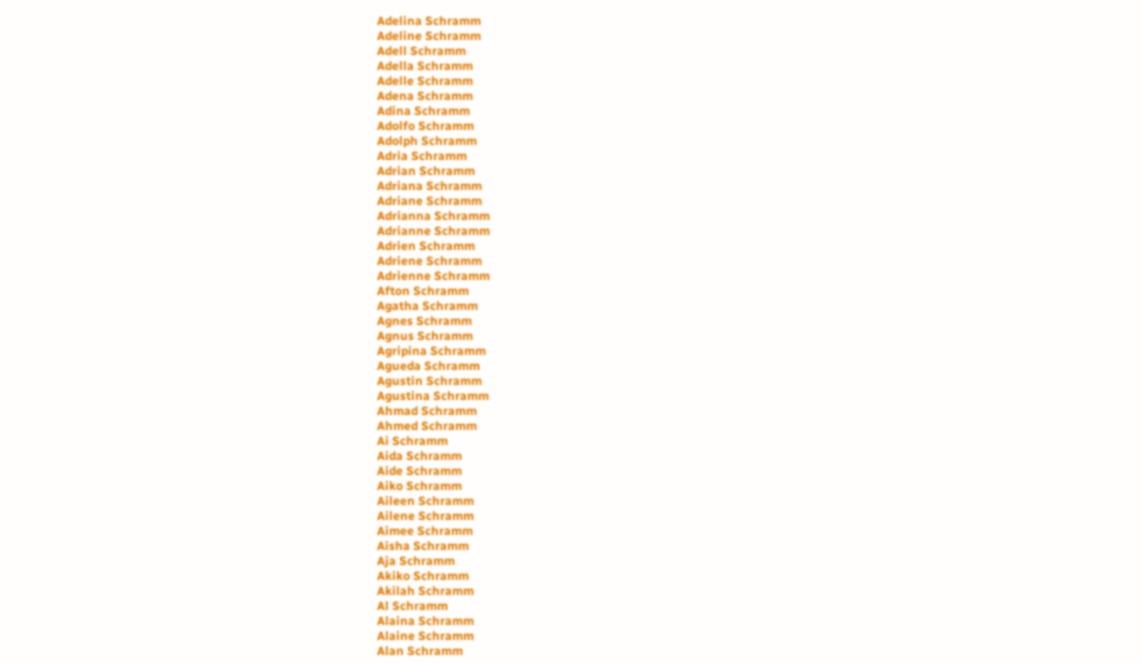Adelina Schramm
Adeline Schramm
Adell Schramm
Adella Schramm
Adelle Schramm
Adena Schramm
Adina Schramm
Adolfo Schramm
Adolph Schramm
Adria Schramm
Adrian Schramm
Adriana Schramm
Adriane Schramm
Adrianna Schramm
Adrianne Schramm
Adrien Schramm
Adriene Schramm
Adrienne Schramm
Afton Schramm
Agatha Schramm
Agnes Schramm
Agnus Schramm
Agripina Schramm
Agueda Schramm
Agustin Schramm
Agustina Schramm
Ahmad Schramm
Ahmed Schramm
Ai Schramm
Aida Schramm
Aide Schramm
Aiko Schramm
Aileen Schramm
Ailene Schramm
Aimee Schramm
Aisha Schramm
Aja Schramm
Akiko Schramm
Akilah Schramm
Al Schramm
Alaina Schramm
Alaine Schramm
Alan Schramm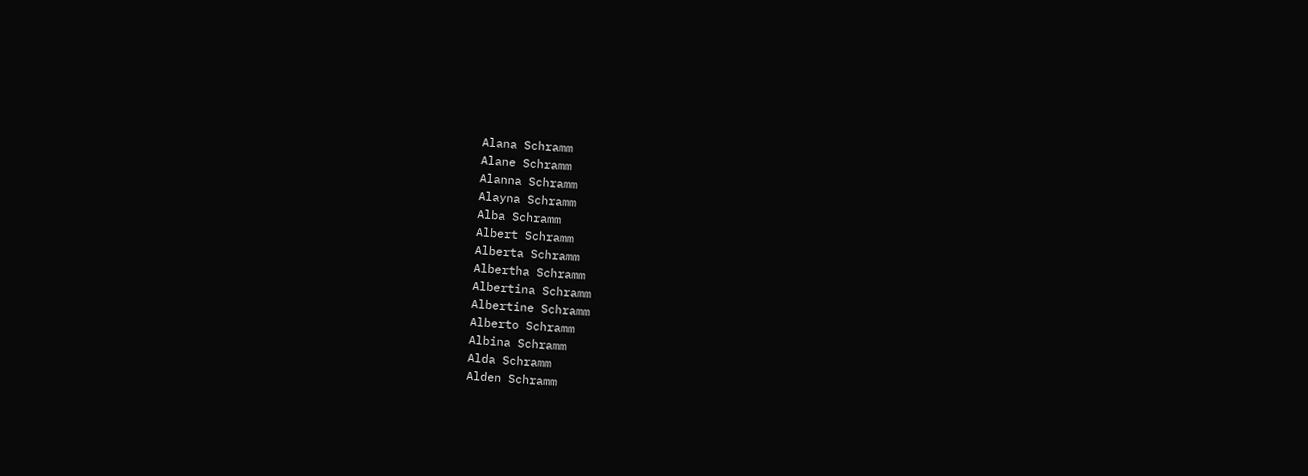Alana Schramm
Alane Schramm
Alanna Schramm
Alayna Schramm
Alba Schramm
Albert Schramm
Alberta Schramm
Albertha Schramm
Albertina Schramm
Albertine Schramm
Alberto Schramm
Albina Schramm
Alda Schramm
Alden Schramm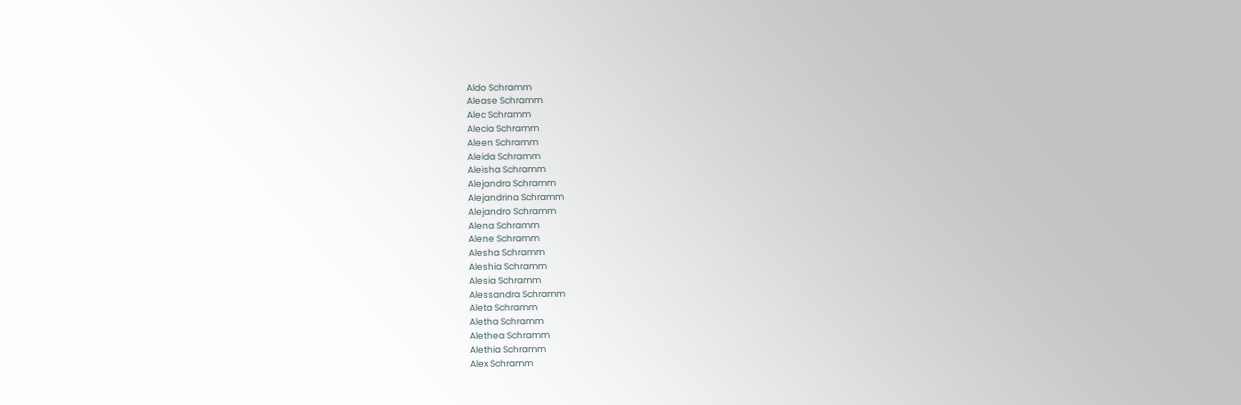Aldo Schramm
Alease Schramm
Alec Schramm
Alecia Schramm
Aleen Schramm
Aleida Schramm
Aleisha Schramm
Alejandra Schramm
Alejandrina Schramm
Alejandro Schramm
Alena Schramm
Alene Schramm
Alesha Schramm
Aleshia Schramm
Alesia Schramm
Alessandra Schramm
Aleta Schramm
Aletha Schramm
Alethea Schramm
Alethia Schramm
Alex Schramm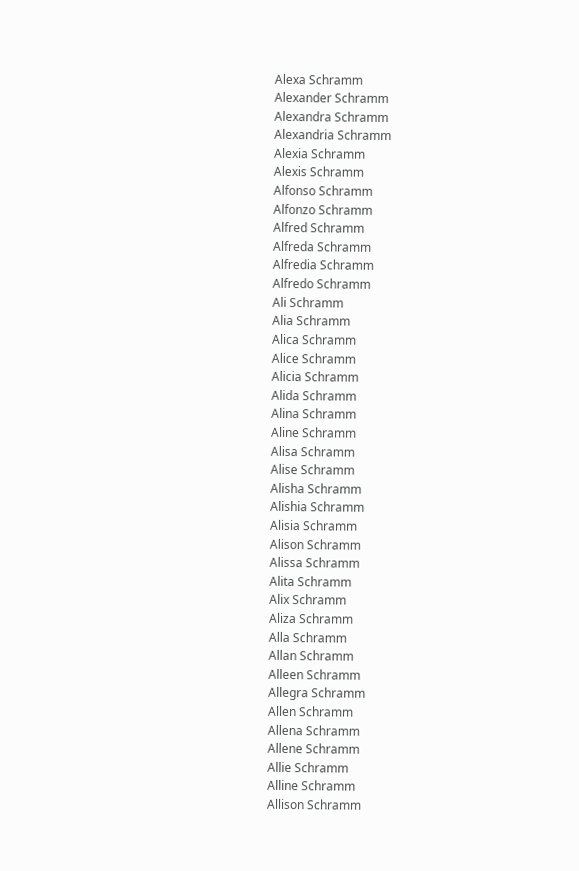Alexa Schramm
Alexander Schramm
Alexandra Schramm
Alexandria Schramm
Alexia Schramm
Alexis Schramm
Alfonso Schramm
Alfonzo Schramm
Alfred Schramm
Alfreda Schramm
Alfredia Schramm
Alfredo Schramm
Ali Schramm
Alia Schramm
Alica Schramm
Alice Schramm
Alicia Schramm
Alida Schramm
Alina Schramm
Aline Schramm
Alisa Schramm
Alise Schramm
Alisha Schramm
Alishia Schramm
Alisia Schramm
Alison Schramm
Alissa Schramm
Alita Schramm
Alix Schramm
Aliza Schramm
Alla Schramm
Allan Schramm
Alleen Schramm
Allegra Schramm
Allen Schramm
Allena Schramm
Allene Schramm
Allie Schramm
Alline Schramm
Allison Schramm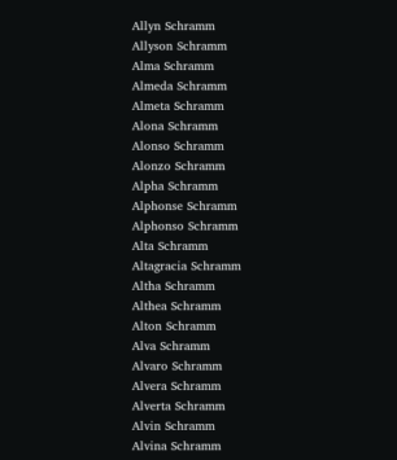Allyn Schramm
Allyson Schramm
Alma Schramm
Almeda Schramm
Almeta Schramm
Alona Schramm
Alonso Schramm
Alonzo Schramm
Alpha Schramm
Alphonse Schramm
Alphonso Schramm
Alta Schramm
Altagracia Schramm
Altha Schramm
Althea Schramm
Alton Schramm
Alva Schramm
Alvaro Schramm
Alvera Schramm
Alverta Schramm
Alvin Schramm
Alvina Schramm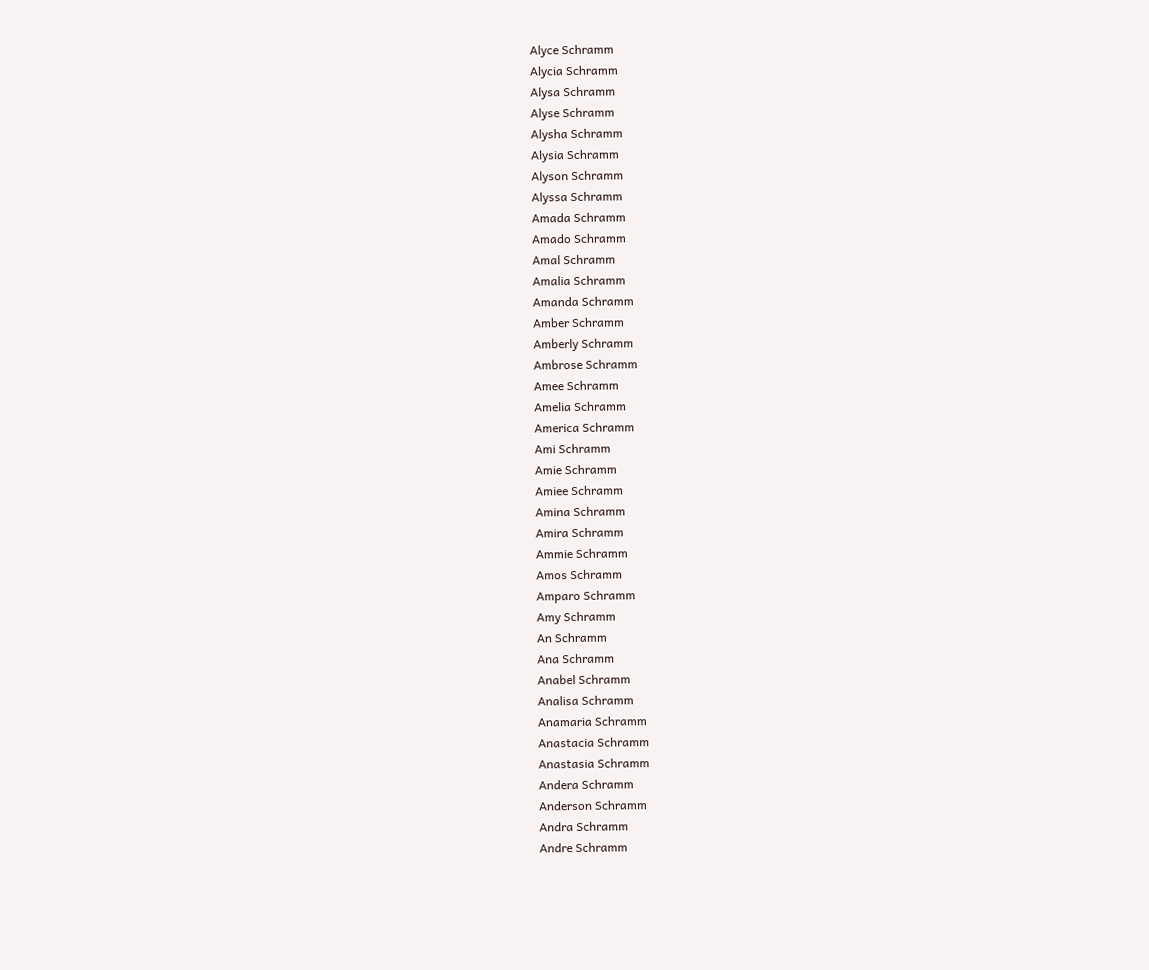Alyce Schramm
Alycia Schramm
Alysa Schramm
Alyse Schramm
Alysha Schramm
Alysia Schramm
Alyson Schramm
Alyssa Schramm
Amada Schramm
Amado Schramm
Amal Schramm
Amalia Schramm
Amanda Schramm
Amber Schramm
Amberly Schramm
Ambrose Schramm
Amee Schramm
Amelia Schramm
America Schramm
Ami Schramm
Amie Schramm
Amiee Schramm
Amina Schramm
Amira Schramm
Ammie Schramm
Amos Schramm
Amparo Schramm
Amy Schramm
An Schramm
Ana Schramm
Anabel Schramm
Analisa Schramm
Anamaria Schramm
Anastacia Schramm
Anastasia Schramm
Andera Schramm
Anderson Schramm
Andra Schramm
Andre Schramm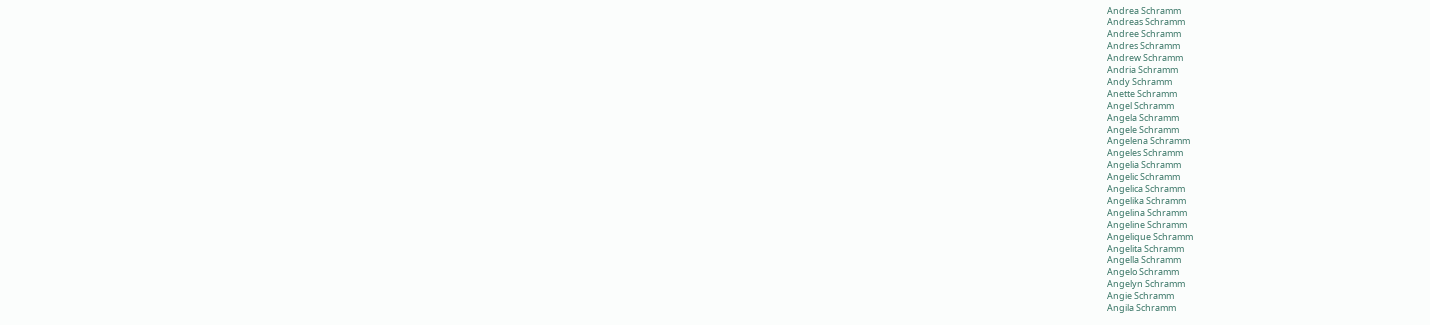Andrea Schramm
Andreas Schramm
Andree Schramm
Andres Schramm
Andrew Schramm
Andria Schramm
Andy Schramm
Anette Schramm
Angel Schramm
Angela Schramm
Angele Schramm
Angelena Schramm
Angeles Schramm
Angelia Schramm
Angelic Schramm
Angelica Schramm
Angelika Schramm
Angelina Schramm
Angeline Schramm
Angelique Schramm
Angelita Schramm
Angella Schramm
Angelo Schramm
Angelyn Schramm
Angie Schramm
Angila Schramm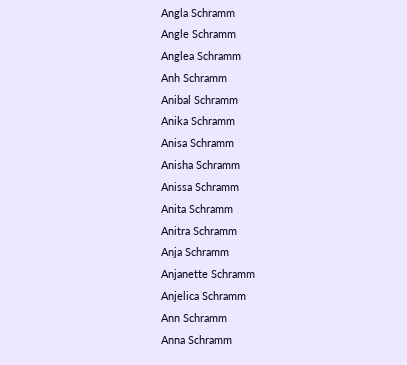Angla Schramm
Angle Schramm
Anglea Schramm
Anh Schramm
Anibal Schramm
Anika Schramm
Anisa Schramm
Anisha Schramm
Anissa Schramm
Anita Schramm
Anitra Schramm
Anja Schramm
Anjanette Schramm
Anjelica Schramm
Ann Schramm
Anna Schramm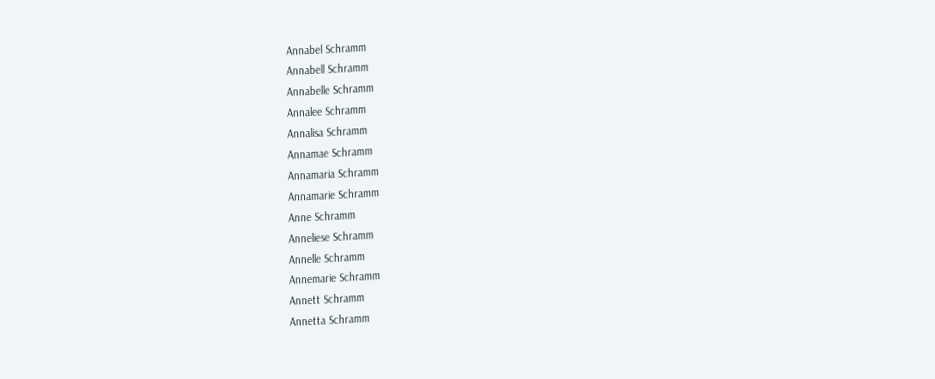Annabel Schramm
Annabell Schramm
Annabelle Schramm
Annalee Schramm
Annalisa Schramm
Annamae Schramm
Annamaria Schramm
Annamarie Schramm
Anne Schramm
Anneliese Schramm
Annelle Schramm
Annemarie Schramm
Annett Schramm
Annetta Schramm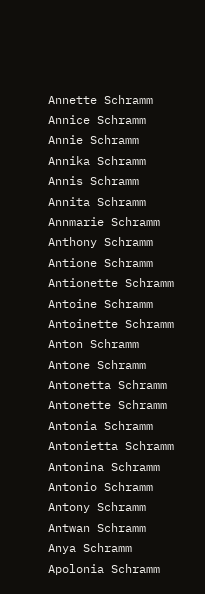Annette Schramm
Annice Schramm
Annie Schramm
Annika Schramm
Annis Schramm
Annita Schramm
Annmarie Schramm
Anthony Schramm
Antione Schramm
Antionette Schramm
Antoine Schramm
Antoinette Schramm
Anton Schramm
Antone Schramm
Antonetta Schramm
Antonette Schramm
Antonia Schramm
Antonietta Schramm
Antonina Schramm
Antonio Schramm
Antony Schramm
Antwan Schramm
Anya Schramm
Apolonia Schramm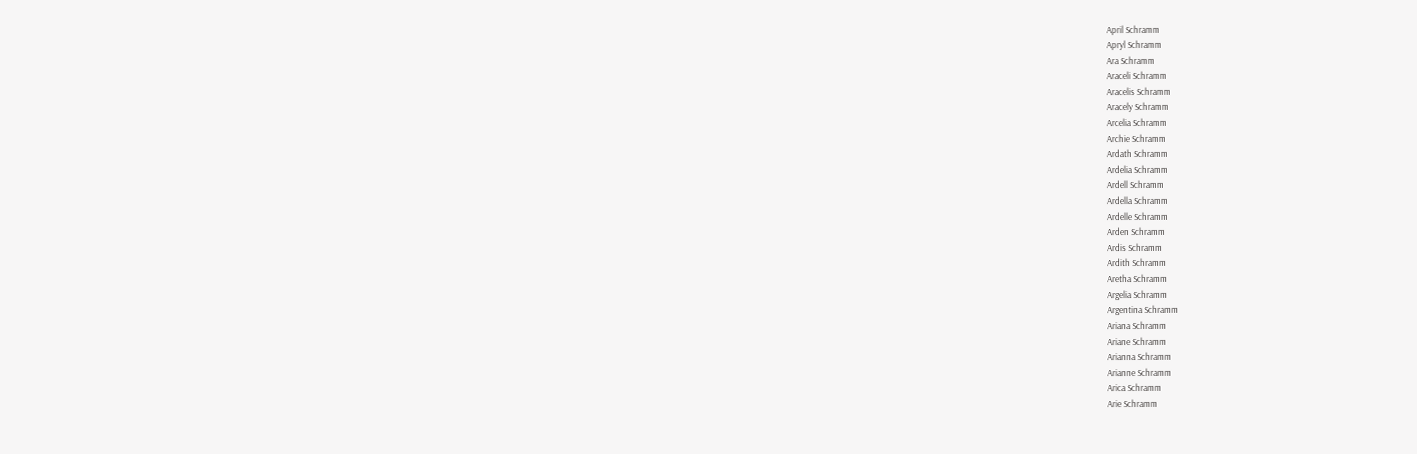April Schramm
Apryl Schramm
Ara Schramm
Araceli Schramm
Aracelis Schramm
Aracely Schramm
Arcelia Schramm
Archie Schramm
Ardath Schramm
Ardelia Schramm
Ardell Schramm
Ardella Schramm
Ardelle Schramm
Arden Schramm
Ardis Schramm
Ardith Schramm
Aretha Schramm
Argelia Schramm
Argentina Schramm
Ariana Schramm
Ariane Schramm
Arianna Schramm
Arianne Schramm
Arica Schramm
Arie Schramm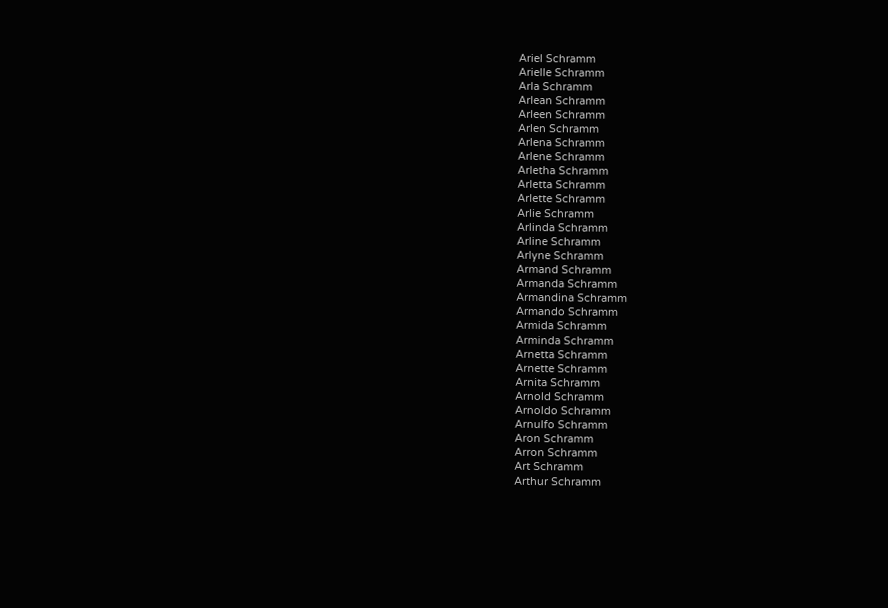Ariel Schramm
Arielle Schramm
Arla Schramm
Arlean Schramm
Arleen Schramm
Arlen Schramm
Arlena Schramm
Arlene Schramm
Arletha Schramm
Arletta Schramm
Arlette Schramm
Arlie Schramm
Arlinda Schramm
Arline Schramm
Arlyne Schramm
Armand Schramm
Armanda Schramm
Armandina Schramm
Armando Schramm
Armida Schramm
Arminda Schramm
Arnetta Schramm
Arnette Schramm
Arnita Schramm
Arnold Schramm
Arnoldo Schramm
Arnulfo Schramm
Aron Schramm
Arron Schramm
Art Schramm
Arthur Schramm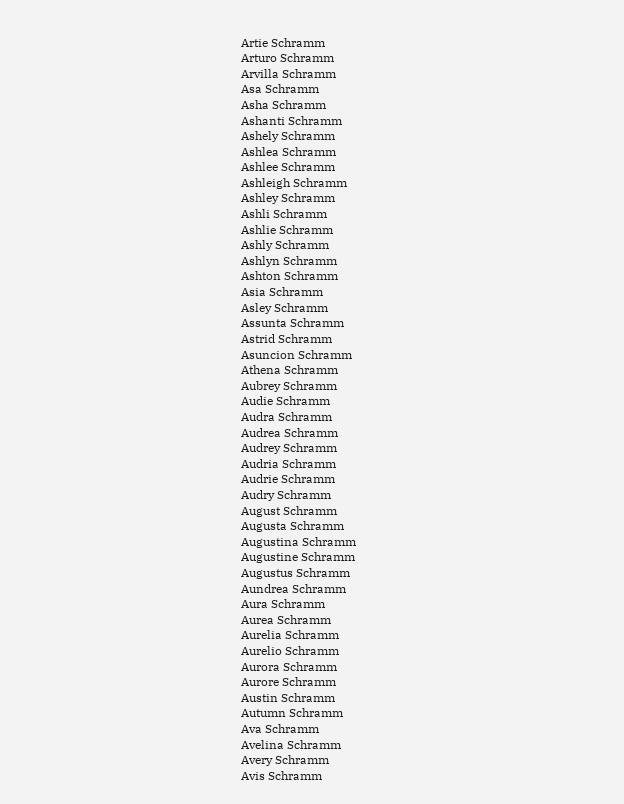Artie Schramm
Arturo Schramm
Arvilla Schramm
Asa Schramm
Asha Schramm
Ashanti Schramm
Ashely Schramm
Ashlea Schramm
Ashlee Schramm
Ashleigh Schramm
Ashley Schramm
Ashli Schramm
Ashlie Schramm
Ashly Schramm
Ashlyn Schramm
Ashton Schramm
Asia Schramm
Asley Schramm
Assunta Schramm
Astrid Schramm
Asuncion Schramm
Athena Schramm
Aubrey Schramm
Audie Schramm
Audra Schramm
Audrea Schramm
Audrey Schramm
Audria Schramm
Audrie Schramm
Audry Schramm
August Schramm
Augusta Schramm
Augustina Schramm
Augustine Schramm
Augustus Schramm
Aundrea Schramm
Aura Schramm
Aurea Schramm
Aurelia Schramm
Aurelio Schramm
Aurora Schramm
Aurore Schramm
Austin Schramm
Autumn Schramm
Ava Schramm
Avelina Schramm
Avery Schramm
Avis Schramm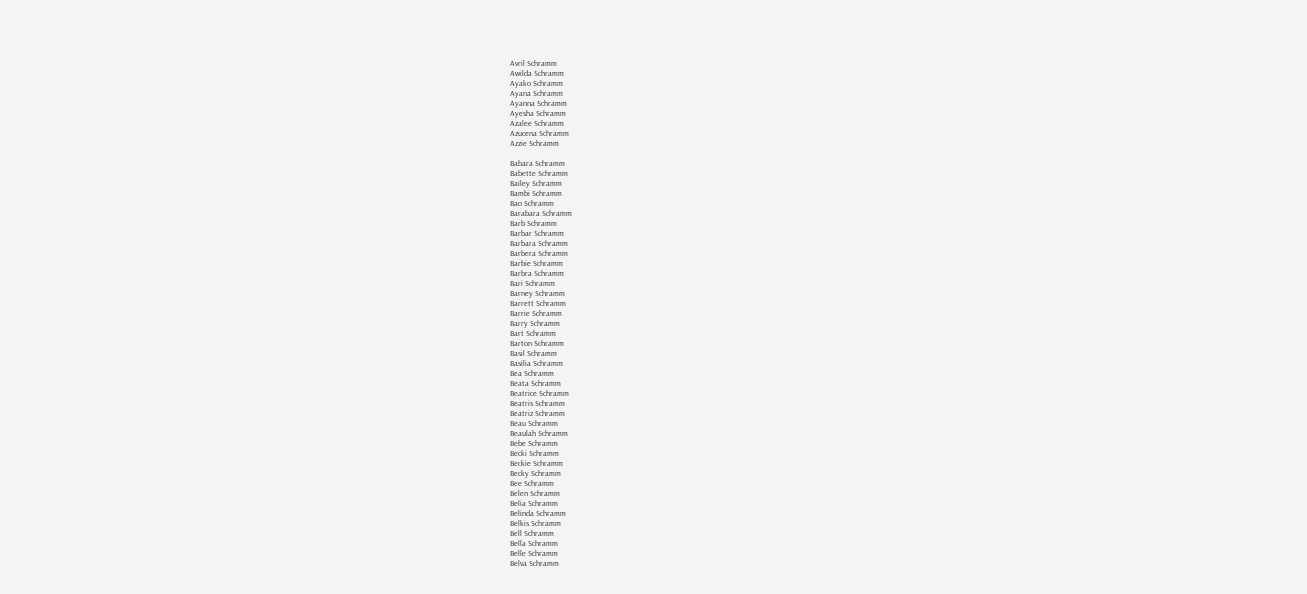Avril Schramm
Awilda Schramm
Ayako Schramm
Ayana Schramm
Ayanna Schramm
Ayesha Schramm
Azalee Schramm
Azucena Schramm
Azzie Schramm

Babara Schramm
Babette Schramm
Bailey Schramm
Bambi Schramm
Bao Schramm
Barabara Schramm
Barb Schramm
Barbar Schramm
Barbara Schramm
Barbera Schramm
Barbie Schramm
Barbra Schramm
Bari Schramm
Barney Schramm
Barrett Schramm
Barrie Schramm
Barry Schramm
Bart Schramm
Barton Schramm
Basil Schramm
Basilia Schramm
Bea Schramm
Beata Schramm
Beatrice Schramm
Beatris Schramm
Beatriz Schramm
Beau Schramm
Beaulah Schramm
Bebe Schramm
Becki Schramm
Beckie Schramm
Becky Schramm
Bee Schramm
Belen Schramm
Belia Schramm
Belinda Schramm
Belkis Schramm
Bell Schramm
Bella Schramm
Belle Schramm
Belva Schramm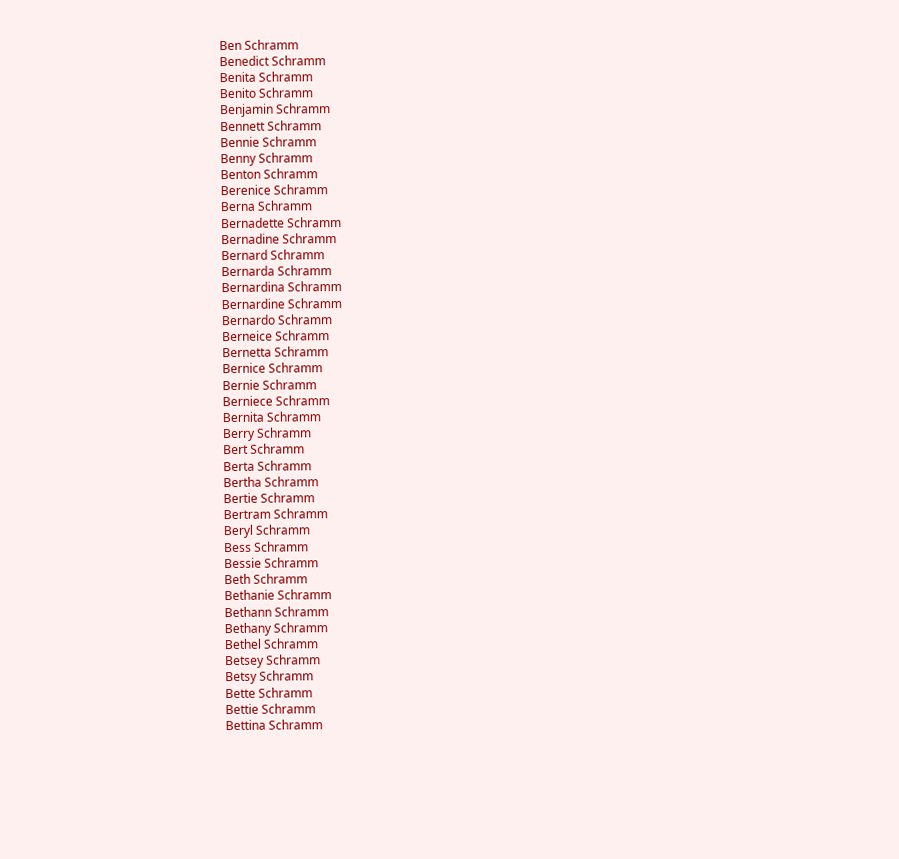Ben Schramm
Benedict Schramm
Benita Schramm
Benito Schramm
Benjamin Schramm
Bennett Schramm
Bennie Schramm
Benny Schramm
Benton Schramm
Berenice Schramm
Berna Schramm
Bernadette Schramm
Bernadine Schramm
Bernard Schramm
Bernarda Schramm
Bernardina Schramm
Bernardine Schramm
Bernardo Schramm
Berneice Schramm
Bernetta Schramm
Bernice Schramm
Bernie Schramm
Berniece Schramm
Bernita Schramm
Berry Schramm
Bert Schramm
Berta Schramm
Bertha Schramm
Bertie Schramm
Bertram Schramm
Beryl Schramm
Bess Schramm
Bessie Schramm
Beth Schramm
Bethanie Schramm
Bethann Schramm
Bethany Schramm
Bethel Schramm
Betsey Schramm
Betsy Schramm
Bette Schramm
Bettie Schramm
Bettina Schramm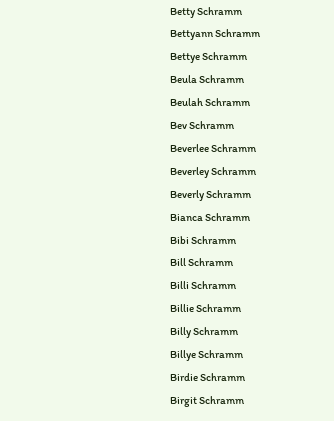Betty Schramm
Bettyann Schramm
Bettye Schramm
Beula Schramm
Beulah Schramm
Bev Schramm
Beverlee Schramm
Beverley Schramm
Beverly Schramm
Bianca Schramm
Bibi Schramm
Bill Schramm
Billi Schramm
Billie Schramm
Billy Schramm
Billye Schramm
Birdie Schramm
Birgit Schramm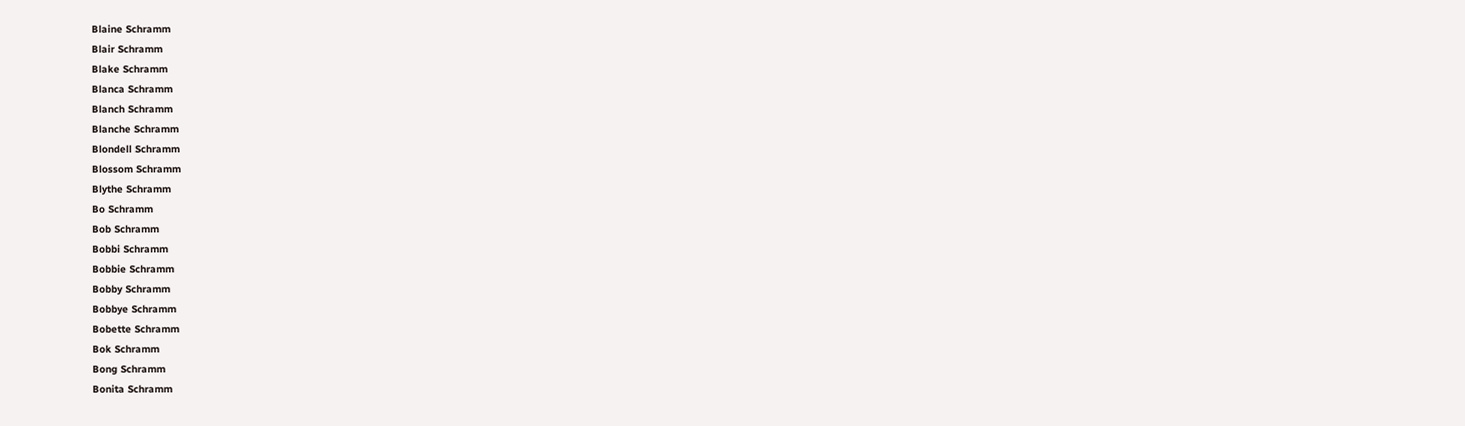Blaine Schramm
Blair Schramm
Blake Schramm
Blanca Schramm
Blanch Schramm
Blanche Schramm
Blondell Schramm
Blossom Schramm
Blythe Schramm
Bo Schramm
Bob Schramm
Bobbi Schramm
Bobbie Schramm
Bobby Schramm
Bobbye Schramm
Bobette Schramm
Bok Schramm
Bong Schramm
Bonita Schramm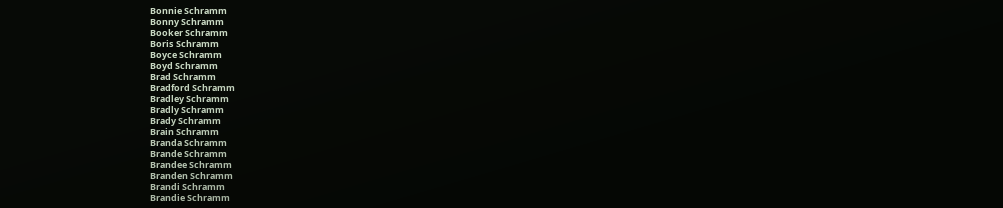Bonnie Schramm
Bonny Schramm
Booker Schramm
Boris Schramm
Boyce Schramm
Boyd Schramm
Brad Schramm
Bradford Schramm
Bradley Schramm
Bradly Schramm
Brady Schramm
Brain Schramm
Branda Schramm
Brande Schramm
Brandee Schramm
Branden Schramm
Brandi Schramm
Brandie Schramm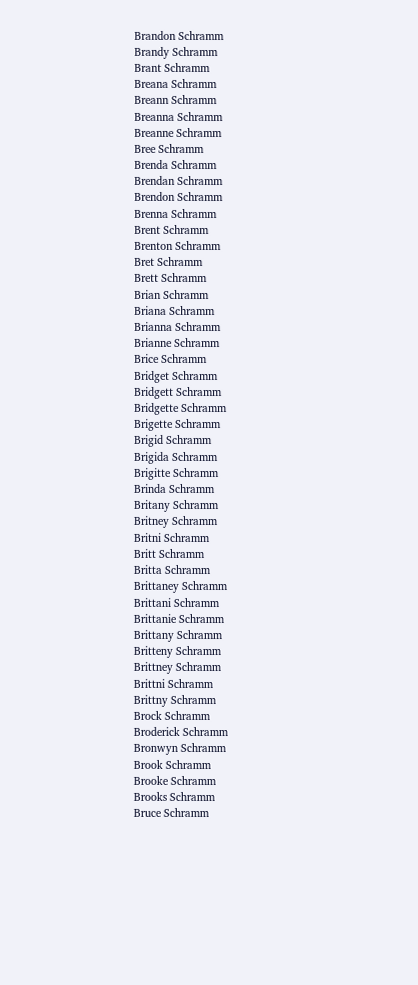Brandon Schramm
Brandy Schramm
Brant Schramm
Breana Schramm
Breann Schramm
Breanna Schramm
Breanne Schramm
Bree Schramm
Brenda Schramm
Brendan Schramm
Brendon Schramm
Brenna Schramm
Brent Schramm
Brenton Schramm
Bret Schramm
Brett Schramm
Brian Schramm
Briana Schramm
Brianna Schramm
Brianne Schramm
Brice Schramm
Bridget Schramm
Bridgett Schramm
Bridgette Schramm
Brigette Schramm
Brigid Schramm
Brigida Schramm
Brigitte Schramm
Brinda Schramm
Britany Schramm
Britney Schramm
Britni Schramm
Britt Schramm
Britta Schramm
Brittaney Schramm
Brittani Schramm
Brittanie Schramm
Brittany Schramm
Britteny Schramm
Brittney Schramm
Brittni Schramm
Brittny Schramm
Brock Schramm
Broderick Schramm
Bronwyn Schramm
Brook Schramm
Brooke Schramm
Brooks Schramm
Bruce Schramm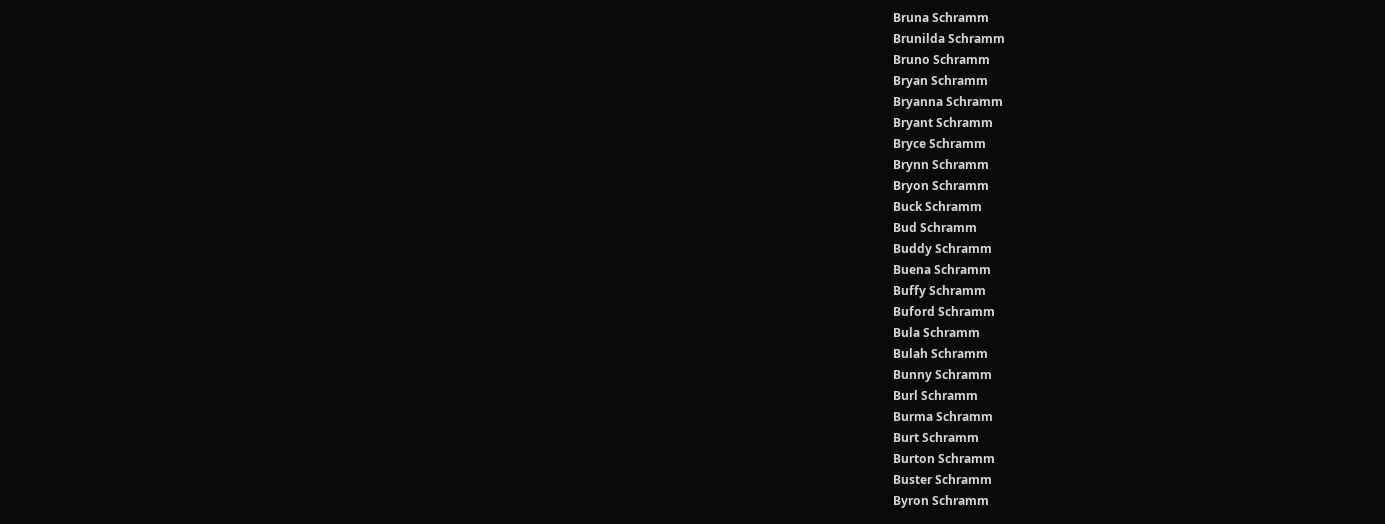Bruna Schramm
Brunilda Schramm
Bruno Schramm
Bryan Schramm
Bryanna Schramm
Bryant Schramm
Bryce Schramm
Brynn Schramm
Bryon Schramm
Buck Schramm
Bud Schramm
Buddy Schramm
Buena Schramm
Buffy Schramm
Buford Schramm
Bula Schramm
Bulah Schramm
Bunny Schramm
Burl Schramm
Burma Schramm
Burt Schramm
Burton Schramm
Buster Schramm
Byron Schramm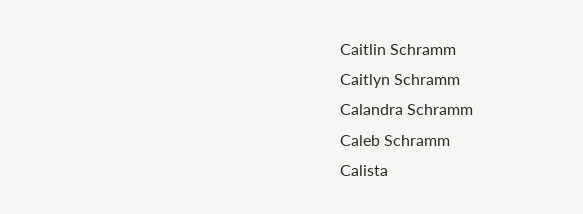Caitlin Schramm
Caitlyn Schramm
Calandra Schramm
Caleb Schramm
Calista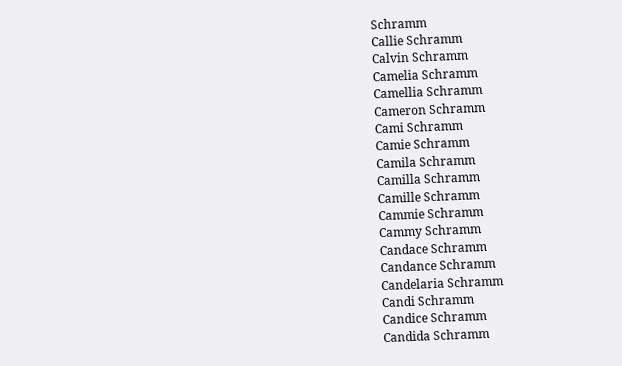Schramm
Callie Schramm
Calvin Schramm
Camelia Schramm
Camellia Schramm
Cameron Schramm
Cami Schramm
Camie Schramm
Camila Schramm
Camilla Schramm
Camille Schramm
Cammie Schramm
Cammy Schramm
Candace Schramm
Candance Schramm
Candelaria Schramm
Candi Schramm
Candice Schramm
Candida Schramm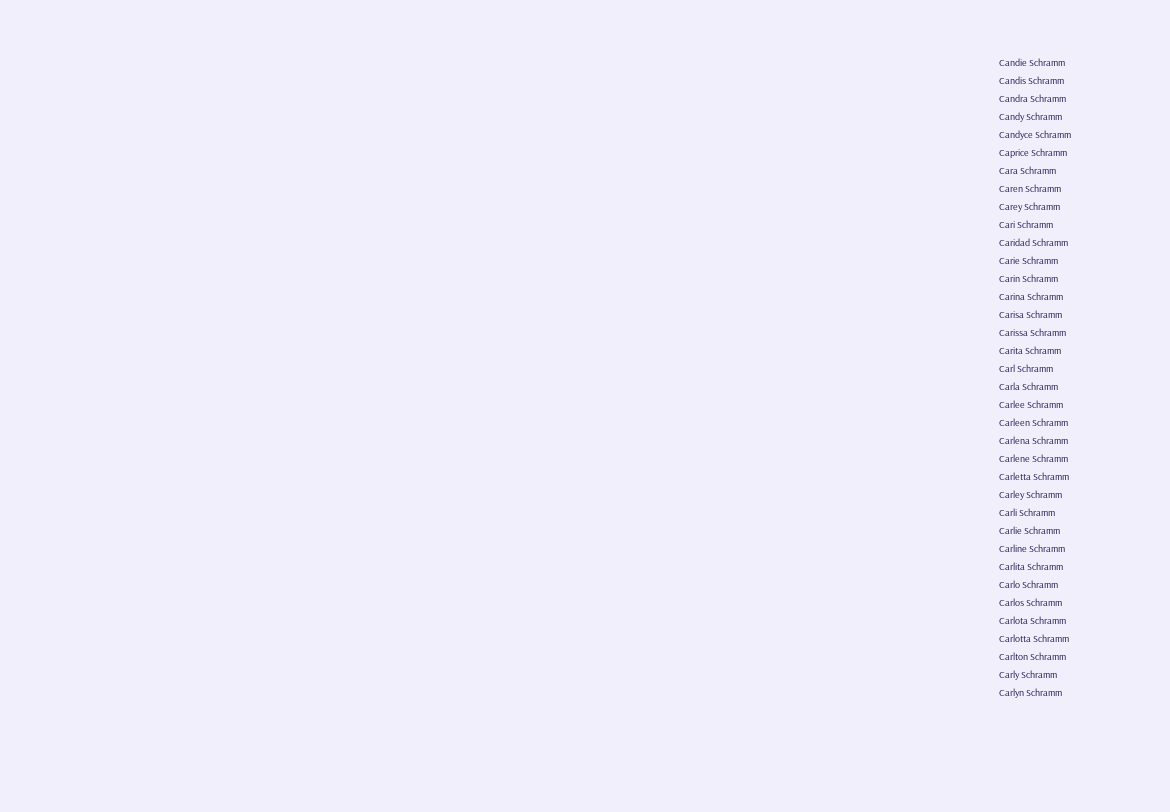Candie Schramm
Candis Schramm
Candra Schramm
Candy Schramm
Candyce Schramm
Caprice Schramm
Cara Schramm
Caren Schramm
Carey Schramm
Cari Schramm
Caridad Schramm
Carie Schramm
Carin Schramm
Carina Schramm
Carisa Schramm
Carissa Schramm
Carita Schramm
Carl Schramm
Carla Schramm
Carlee Schramm
Carleen Schramm
Carlena Schramm
Carlene Schramm
Carletta Schramm
Carley Schramm
Carli Schramm
Carlie Schramm
Carline Schramm
Carlita Schramm
Carlo Schramm
Carlos Schramm
Carlota Schramm
Carlotta Schramm
Carlton Schramm
Carly Schramm
Carlyn Schramm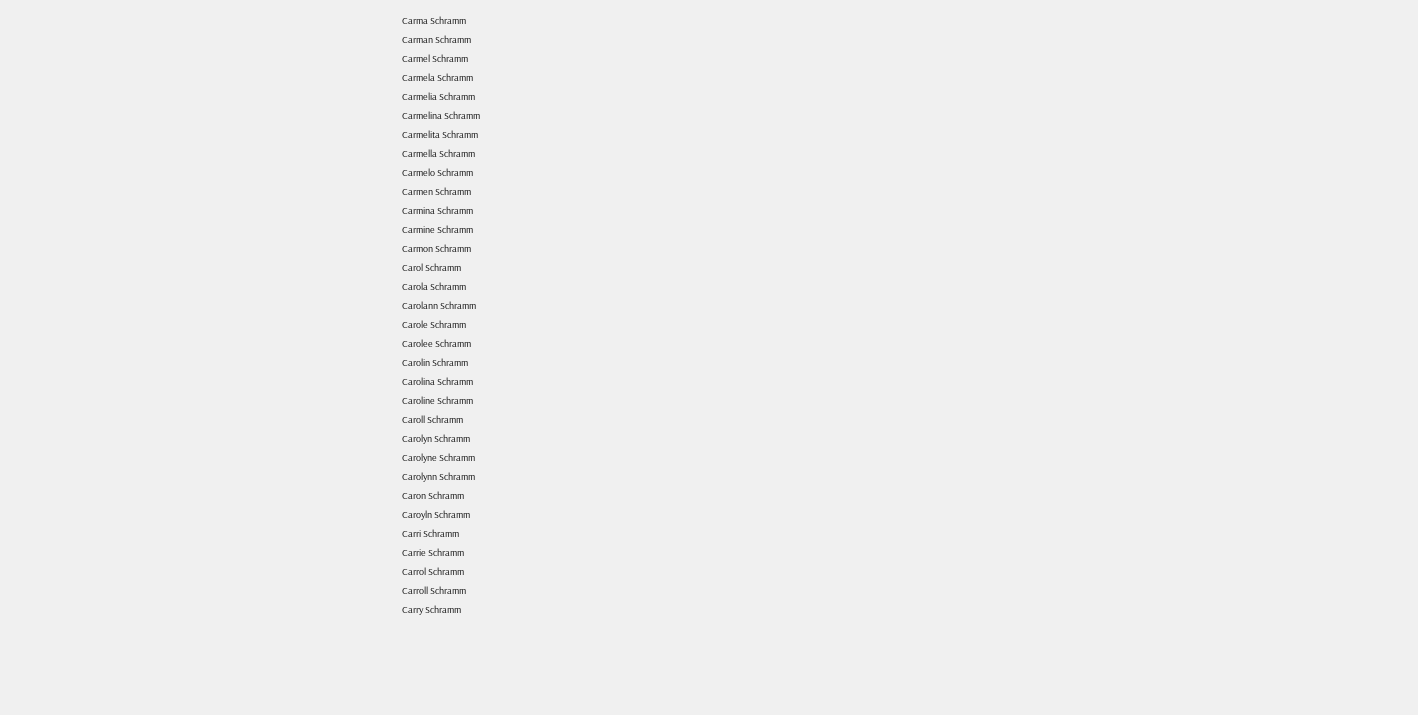Carma Schramm
Carman Schramm
Carmel Schramm
Carmela Schramm
Carmelia Schramm
Carmelina Schramm
Carmelita Schramm
Carmella Schramm
Carmelo Schramm
Carmen Schramm
Carmina Schramm
Carmine Schramm
Carmon Schramm
Carol Schramm
Carola Schramm
Carolann Schramm
Carole Schramm
Carolee Schramm
Carolin Schramm
Carolina Schramm
Caroline Schramm
Caroll Schramm
Carolyn Schramm
Carolyne Schramm
Carolynn Schramm
Caron Schramm
Caroyln Schramm
Carri Schramm
Carrie Schramm
Carrol Schramm
Carroll Schramm
Carry Schramm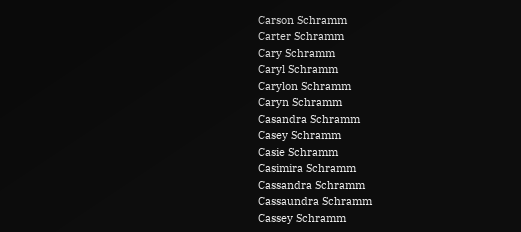Carson Schramm
Carter Schramm
Cary Schramm
Caryl Schramm
Carylon Schramm
Caryn Schramm
Casandra Schramm
Casey Schramm
Casie Schramm
Casimira Schramm
Cassandra Schramm
Cassaundra Schramm
Cassey Schramm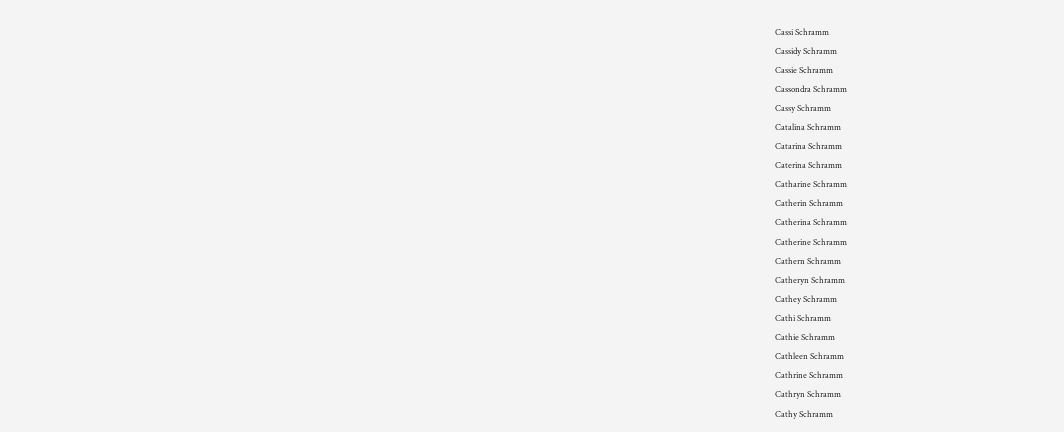Cassi Schramm
Cassidy Schramm
Cassie Schramm
Cassondra Schramm
Cassy Schramm
Catalina Schramm
Catarina Schramm
Caterina Schramm
Catharine Schramm
Catherin Schramm
Catherina Schramm
Catherine Schramm
Cathern Schramm
Catheryn Schramm
Cathey Schramm
Cathi Schramm
Cathie Schramm
Cathleen Schramm
Cathrine Schramm
Cathryn Schramm
Cathy Schramm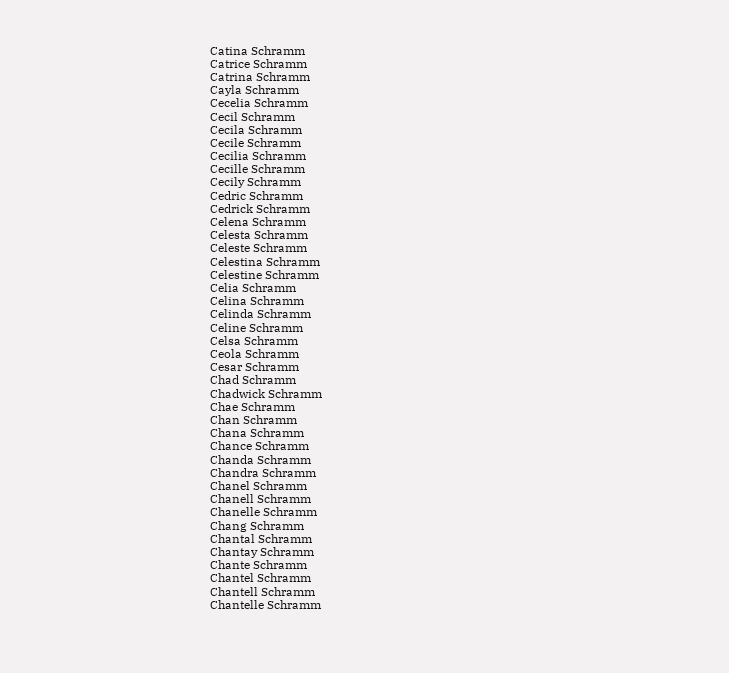Catina Schramm
Catrice Schramm
Catrina Schramm
Cayla Schramm
Cecelia Schramm
Cecil Schramm
Cecila Schramm
Cecile Schramm
Cecilia Schramm
Cecille Schramm
Cecily Schramm
Cedric Schramm
Cedrick Schramm
Celena Schramm
Celesta Schramm
Celeste Schramm
Celestina Schramm
Celestine Schramm
Celia Schramm
Celina Schramm
Celinda Schramm
Celine Schramm
Celsa Schramm
Ceola Schramm
Cesar Schramm
Chad Schramm
Chadwick Schramm
Chae Schramm
Chan Schramm
Chana Schramm
Chance Schramm
Chanda Schramm
Chandra Schramm
Chanel Schramm
Chanell Schramm
Chanelle Schramm
Chang Schramm
Chantal Schramm
Chantay Schramm
Chante Schramm
Chantel Schramm
Chantell Schramm
Chantelle Schramm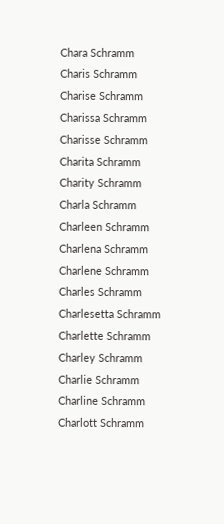Chara Schramm
Charis Schramm
Charise Schramm
Charissa Schramm
Charisse Schramm
Charita Schramm
Charity Schramm
Charla Schramm
Charleen Schramm
Charlena Schramm
Charlene Schramm
Charles Schramm
Charlesetta Schramm
Charlette Schramm
Charley Schramm
Charlie Schramm
Charline Schramm
Charlott Schramm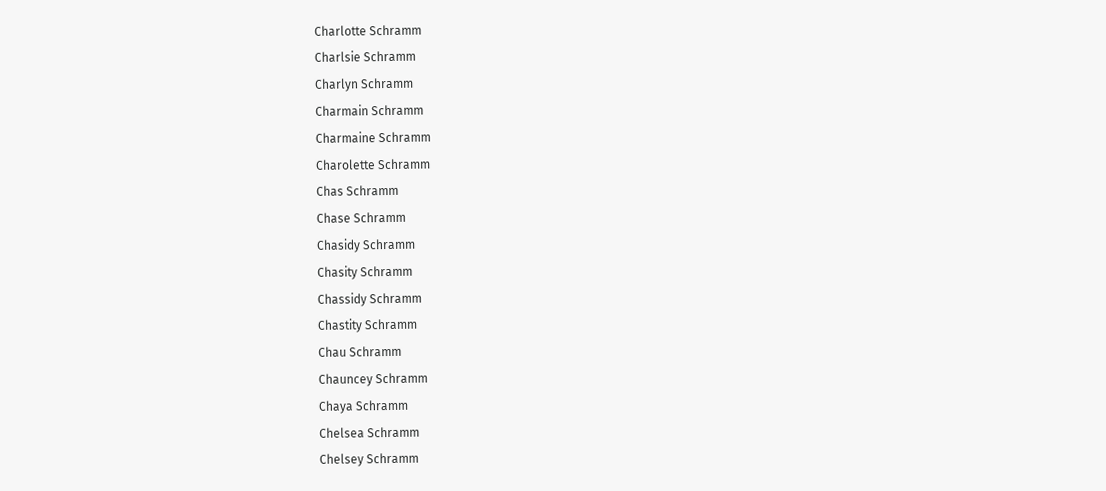Charlotte Schramm
Charlsie Schramm
Charlyn Schramm
Charmain Schramm
Charmaine Schramm
Charolette Schramm
Chas Schramm
Chase Schramm
Chasidy Schramm
Chasity Schramm
Chassidy Schramm
Chastity Schramm
Chau Schramm
Chauncey Schramm
Chaya Schramm
Chelsea Schramm
Chelsey Schramm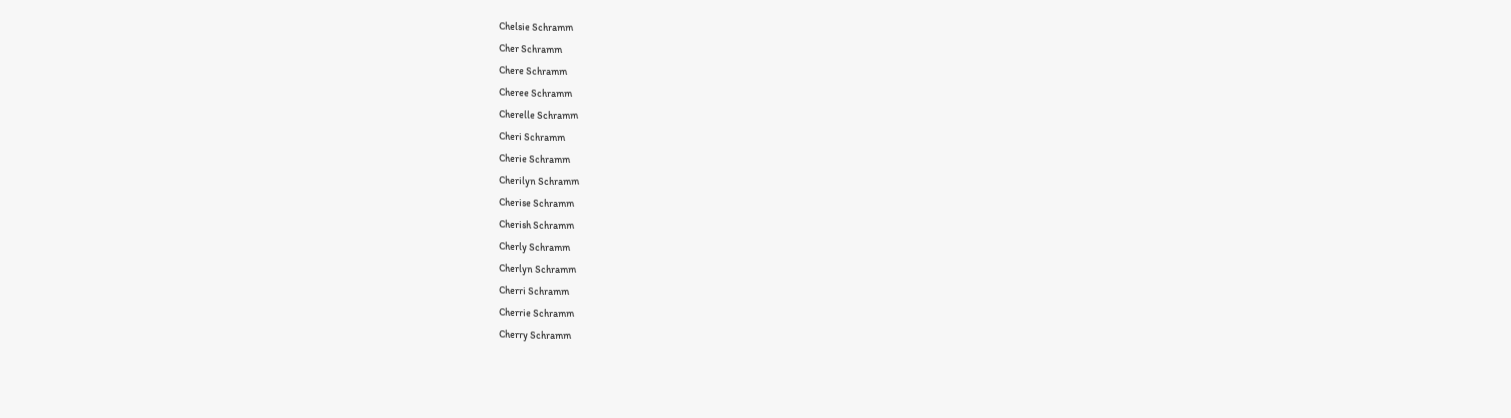Chelsie Schramm
Cher Schramm
Chere Schramm
Cheree Schramm
Cherelle Schramm
Cheri Schramm
Cherie Schramm
Cherilyn Schramm
Cherise Schramm
Cherish Schramm
Cherly Schramm
Cherlyn Schramm
Cherri Schramm
Cherrie Schramm
Cherry Schramm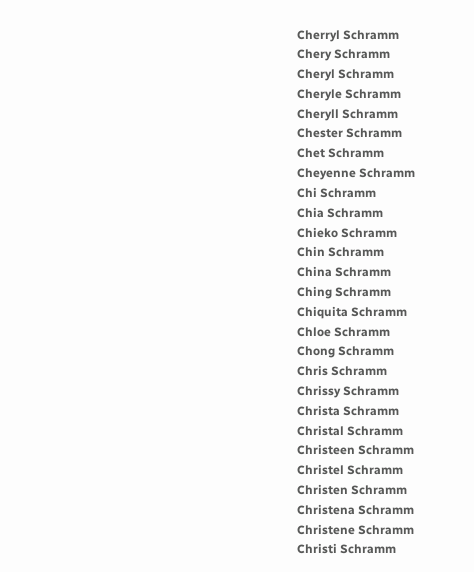Cherryl Schramm
Chery Schramm
Cheryl Schramm
Cheryle Schramm
Cheryll Schramm
Chester Schramm
Chet Schramm
Cheyenne Schramm
Chi Schramm
Chia Schramm
Chieko Schramm
Chin Schramm
China Schramm
Ching Schramm
Chiquita Schramm
Chloe Schramm
Chong Schramm
Chris Schramm
Chrissy Schramm
Christa Schramm
Christal Schramm
Christeen Schramm
Christel Schramm
Christen Schramm
Christena Schramm
Christene Schramm
Christi Schramm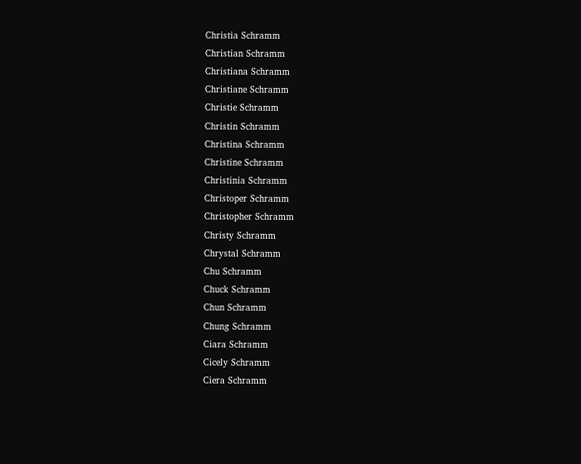Christia Schramm
Christian Schramm
Christiana Schramm
Christiane Schramm
Christie Schramm
Christin Schramm
Christina Schramm
Christine Schramm
Christinia Schramm
Christoper Schramm
Christopher Schramm
Christy Schramm
Chrystal Schramm
Chu Schramm
Chuck Schramm
Chun Schramm
Chung Schramm
Ciara Schramm
Cicely Schramm
Ciera Schramm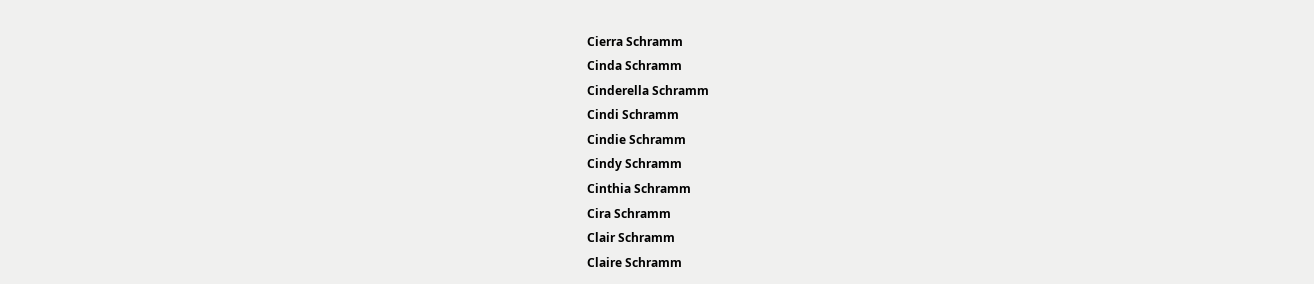Cierra Schramm
Cinda Schramm
Cinderella Schramm
Cindi Schramm
Cindie Schramm
Cindy Schramm
Cinthia Schramm
Cira Schramm
Clair Schramm
Claire Schramm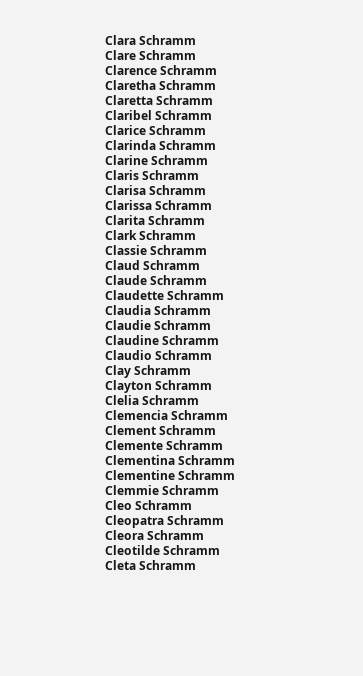Clara Schramm
Clare Schramm
Clarence Schramm
Claretha Schramm
Claretta Schramm
Claribel Schramm
Clarice Schramm
Clarinda Schramm
Clarine Schramm
Claris Schramm
Clarisa Schramm
Clarissa Schramm
Clarita Schramm
Clark Schramm
Classie Schramm
Claud Schramm
Claude Schramm
Claudette Schramm
Claudia Schramm
Claudie Schramm
Claudine Schramm
Claudio Schramm
Clay Schramm
Clayton Schramm
Clelia Schramm
Clemencia Schramm
Clement Schramm
Clemente Schramm
Clementina Schramm
Clementine Schramm
Clemmie Schramm
Cleo Schramm
Cleopatra Schramm
Cleora Schramm
Cleotilde Schramm
Cleta Schramm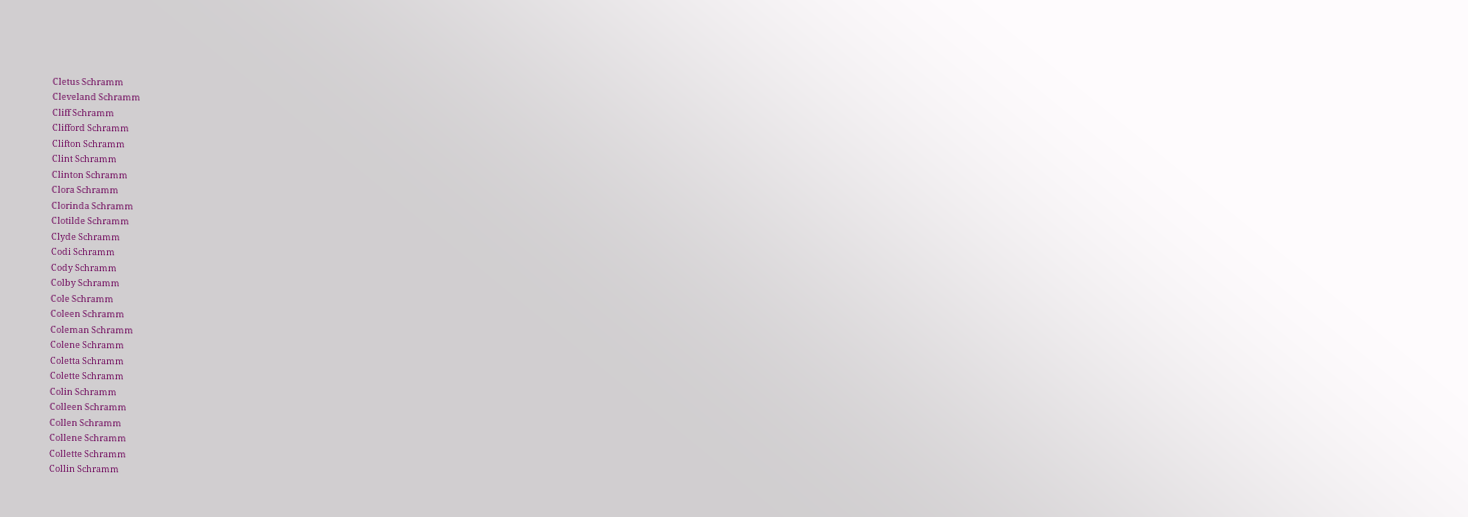Cletus Schramm
Cleveland Schramm
Cliff Schramm
Clifford Schramm
Clifton Schramm
Clint Schramm
Clinton Schramm
Clora Schramm
Clorinda Schramm
Clotilde Schramm
Clyde Schramm
Codi Schramm
Cody Schramm
Colby Schramm
Cole Schramm
Coleen Schramm
Coleman Schramm
Colene Schramm
Coletta Schramm
Colette Schramm
Colin Schramm
Colleen Schramm
Collen Schramm
Collene Schramm
Collette Schramm
Collin Schramm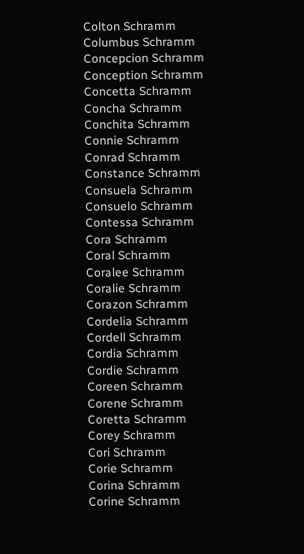Colton Schramm
Columbus Schramm
Concepcion Schramm
Conception Schramm
Concetta Schramm
Concha Schramm
Conchita Schramm
Connie Schramm
Conrad Schramm
Constance Schramm
Consuela Schramm
Consuelo Schramm
Contessa Schramm
Cora Schramm
Coral Schramm
Coralee Schramm
Coralie Schramm
Corazon Schramm
Cordelia Schramm
Cordell Schramm
Cordia Schramm
Cordie Schramm
Coreen Schramm
Corene Schramm
Coretta Schramm
Corey Schramm
Cori Schramm
Corie Schramm
Corina Schramm
Corine Schramm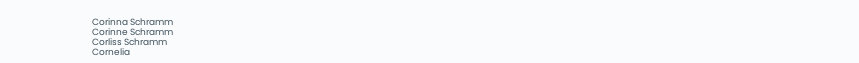Corinna Schramm
Corinne Schramm
Corliss Schramm
Cornelia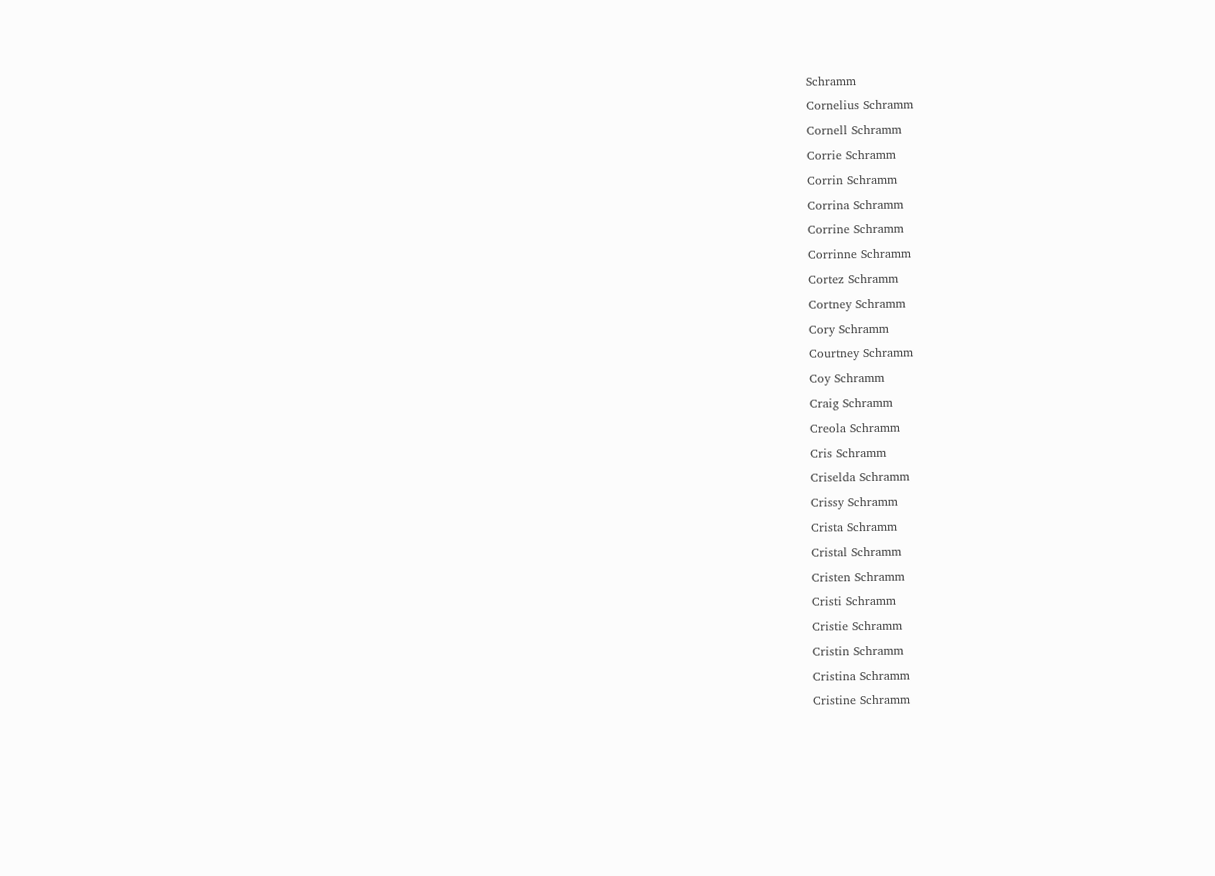Schramm
Cornelius Schramm
Cornell Schramm
Corrie Schramm
Corrin Schramm
Corrina Schramm
Corrine Schramm
Corrinne Schramm
Cortez Schramm
Cortney Schramm
Cory Schramm
Courtney Schramm
Coy Schramm
Craig Schramm
Creola Schramm
Cris Schramm
Criselda Schramm
Crissy Schramm
Crista Schramm
Cristal Schramm
Cristen Schramm
Cristi Schramm
Cristie Schramm
Cristin Schramm
Cristina Schramm
Cristine Schramm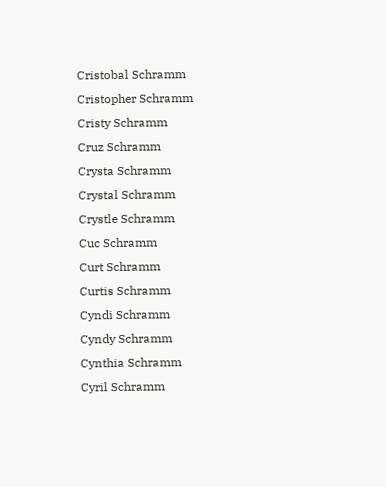Cristobal Schramm
Cristopher Schramm
Cristy Schramm
Cruz Schramm
Crysta Schramm
Crystal Schramm
Crystle Schramm
Cuc Schramm
Curt Schramm
Curtis Schramm
Cyndi Schramm
Cyndy Schramm
Cynthia Schramm
Cyril Schramm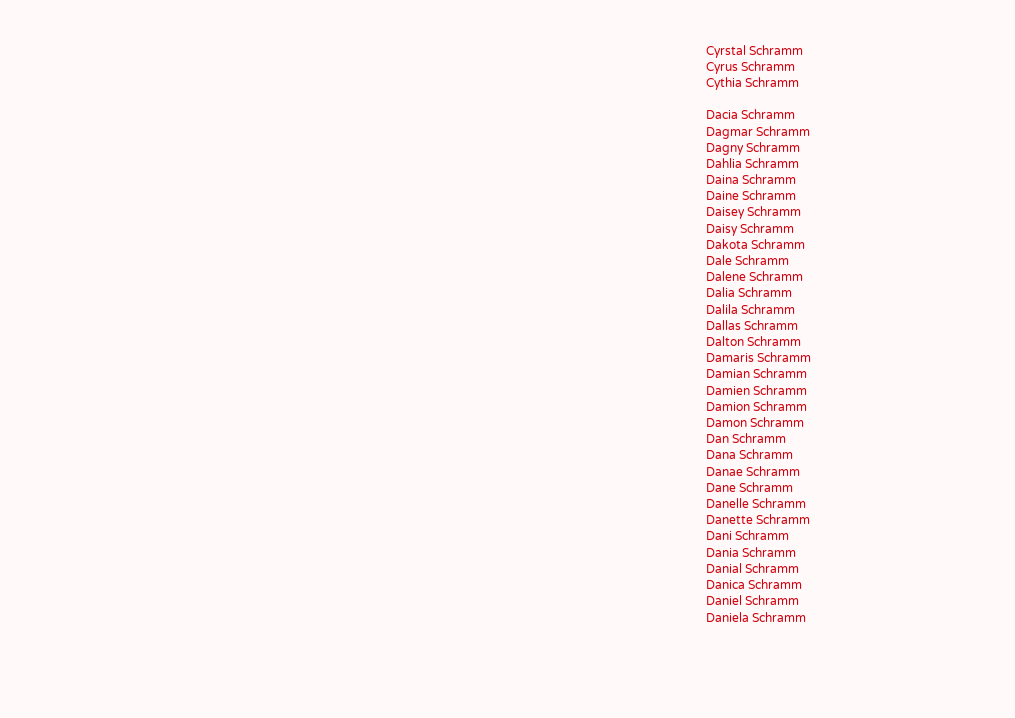Cyrstal Schramm
Cyrus Schramm
Cythia Schramm

Dacia Schramm
Dagmar Schramm
Dagny Schramm
Dahlia Schramm
Daina Schramm
Daine Schramm
Daisey Schramm
Daisy Schramm
Dakota Schramm
Dale Schramm
Dalene Schramm
Dalia Schramm
Dalila Schramm
Dallas Schramm
Dalton Schramm
Damaris Schramm
Damian Schramm
Damien Schramm
Damion Schramm
Damon Schramm
Dan Schramm
Dana Schramm
Danae Schramm
Dane Schramm
Danelle Schramm
Danette Schramm
Dani Schramm
Dania Schramm
Danial Schramm
Danica Schramm
Daniel Schramm
Daniela Schramm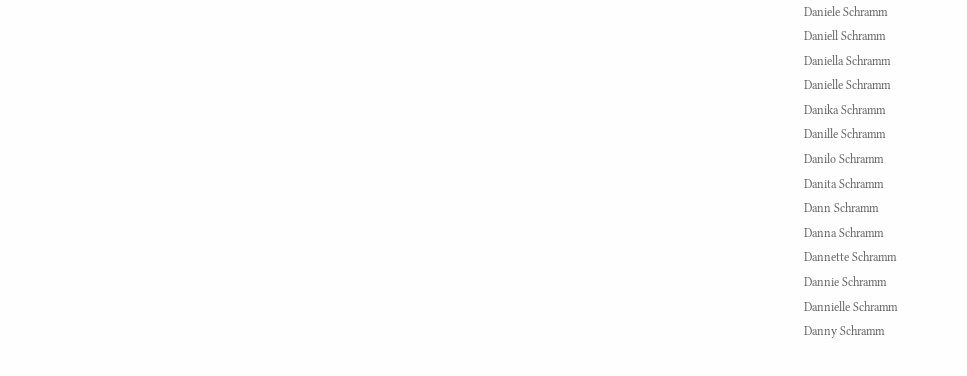Daniele Schramm
Daniell Schramm
Daniella Schramm
Danielle Schramm
Danika Schramm
Danille Schramm
Danilo Schramm
Danita Schramm
Dann Schramm
Danna Schramm
Dannette Schramm
Dannie Schramm
Dannielle Schramm
Danny Schramm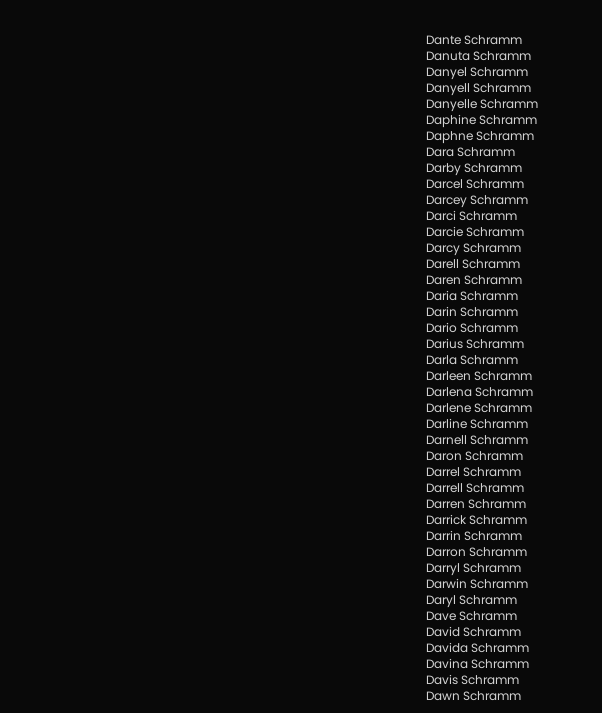Dante Schramm
Danuta Schramm
Danyel Schramm
Danyell Schramm
Danyelle Schramm
Daphine Schramm
Daphne Schramm
Dara Schramm
Darby Schramm
Darcel Schramm
Darcey Schramm
Darci Schramm
Darcie Schramm
Darcy Schramm
Darell Schramm
Daren Schramm
Daria Schramm
Darin Schramm
Dario Schramm
Darius Schramm
Darla Schramm
Darleen Schramm
Darlena Schramm
Darlene Schramm
Darline Schramm
Darnell Schramm
Daron Schramm
Darrel Schramm
Darrell Schramm
Darren Schramm
Darrick Schramm
Darrin Schramm
Darron Schramm
Darryl Schramm
Darwin Schramm
Daryl Schramm
Dave Schramm
David Schramm
Davida Schramm
Davina Schramm
Davis Schramm
Dawn Schramm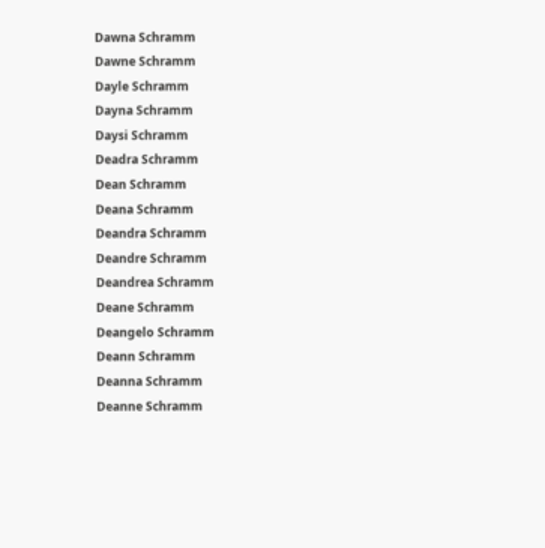Dawna Schramm
Dawne Schramm
Dayle Schramm
Dayna Schramm
Daysi Schramm
Deadra Schramm
Dean Schramm
Deana Schramm
Deandra Schramm
Deandre Schramm
Deandrea Schramm
Deane Schramm
Deangelo Schramm
Deann Schramm
Deanna Schramm
Deanne Schramm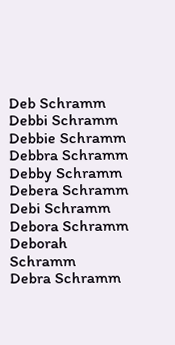Deb Schramm
Debbi Schramm
Debbie Schramm
Debbra Schramm
Debby Schramm
Debera Schramm
Debi Schramm
Debora Schramm
Deborah Schramm
Debra Schramm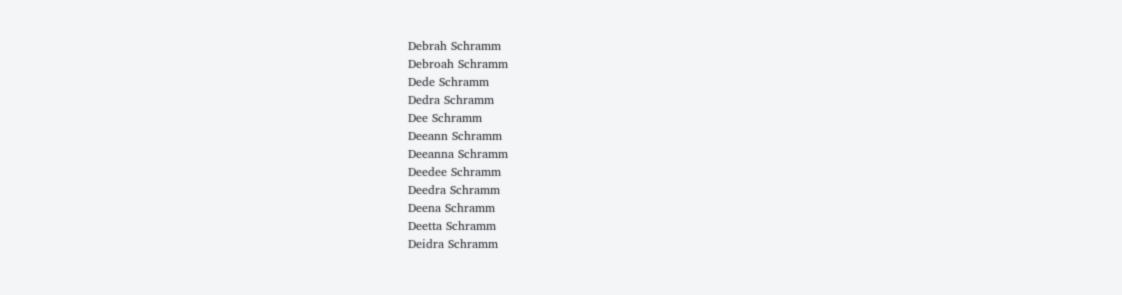Debrah Schramm
Debroah Schramm
Dede Schramm
Dedra Schramm
Dee Schramm
Deeann Schramm
Deeanna Schramm
Deedee Schramm
Deedra Schramm
Deena Schramm
Deetta Schramm
Deidra Schramm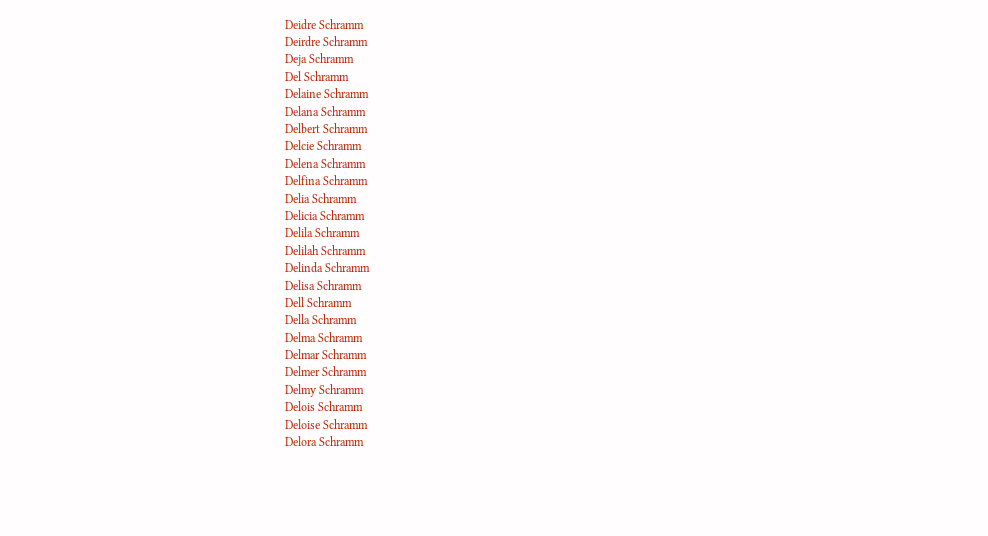Deidre Schramm
Deirdre Schramm
Deja Schramm
Del Schramm
Delaine Schramm
Delana Schramm
Delbert Schramm
Delcie Schramm
Delena Schramm
Delfina Schramm
Delia Schramm
Delicia Schramm
Delila Schramm
Delilah Schramm
Delinda Schramm
Delisa Schramm
Dell Schramm
Della Schramm
Delma Schramm
Delmar Schramm
Delmer Schramm
Delmy Schramm
Delois Schramm
Deloise Schramm
Delora Schramm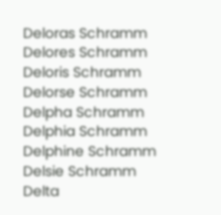Deloras Schramm
Delores Schramm
Deloris Schramm
Delorse Schramm
Delpha Schramm
Delphia Schramm
Delphine Schramm
Delsie Schramm
Delta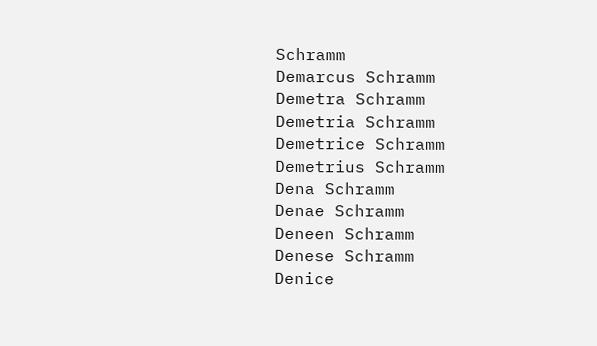Schramm
Demarcus Schramm
Demetra Schramm
Demetria Schramm
Demetrice Schramm
Demetrius Schramm
Dena Schramm
Denae Schramm
Deneen Schramm
Denese Schramm
Denice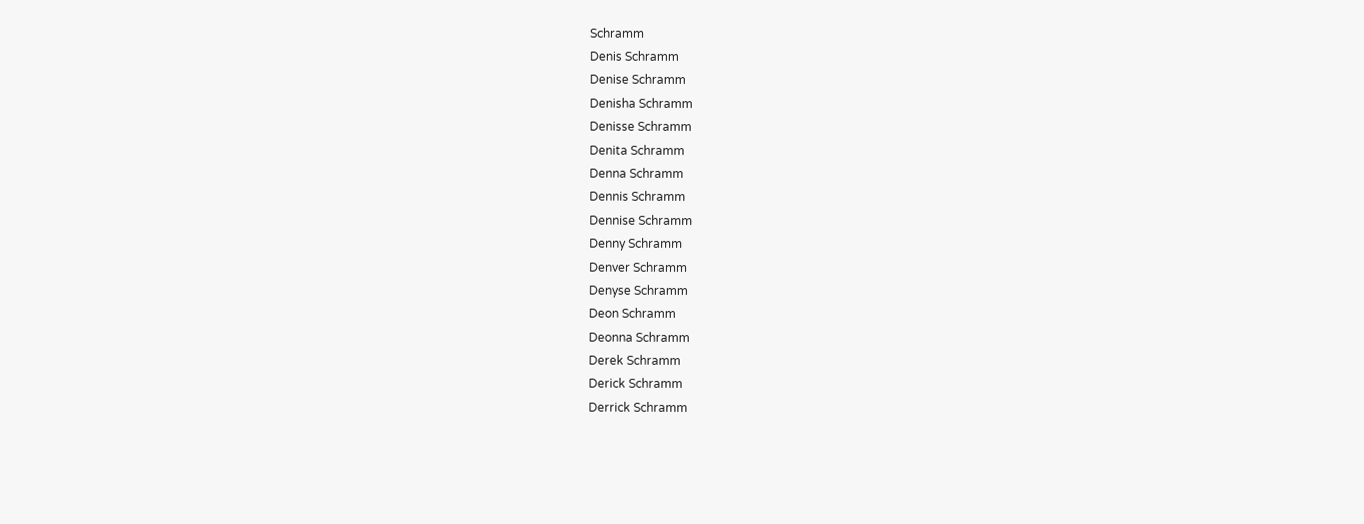Schramm
Denis Schramm
Denise Schramm
Denisha Schramm
Denisse Schramm
Denita Schramm
Denna Schramm
Dennis Schramm
Dennise Schramm
Denny Schramm
Denver Schramm
Denyse Schramm
Deon Schramm
Deonna Schramm
Derek Schramm
Derick Schramm
Derrick Schramm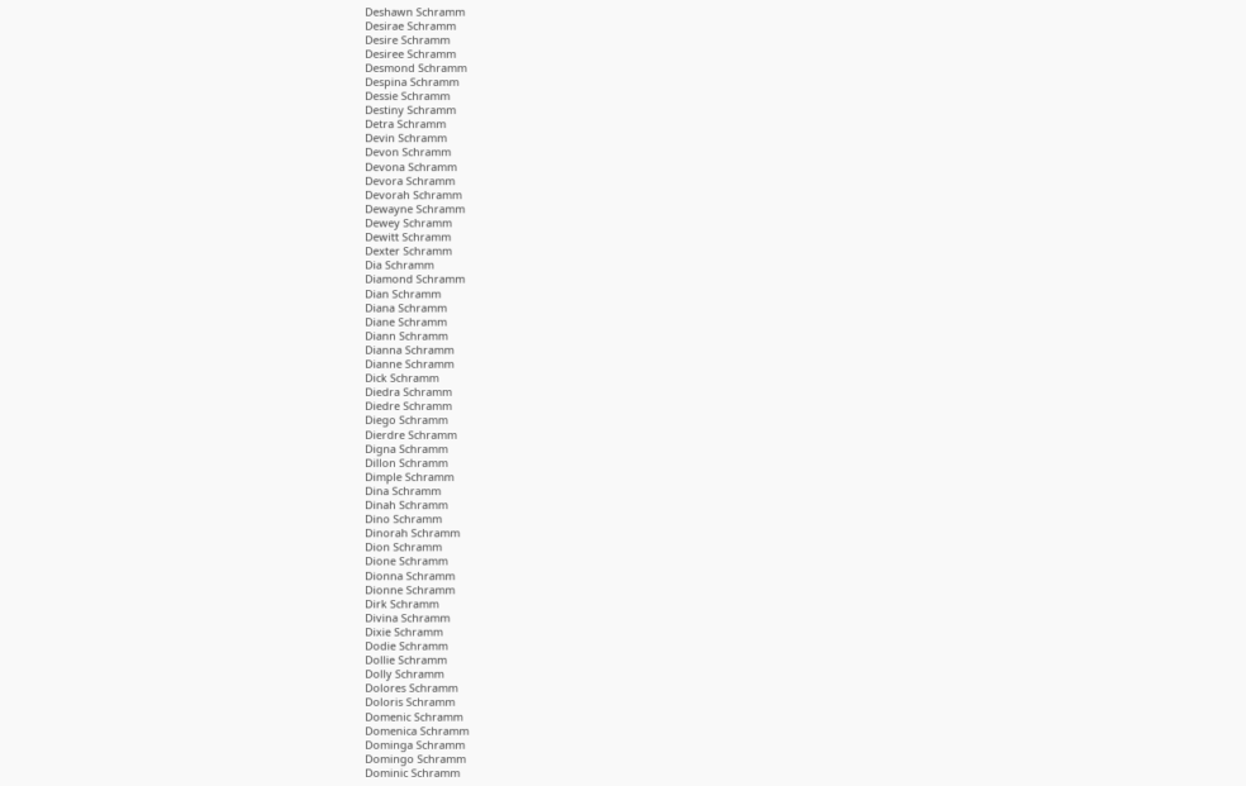Deshawn Schramm
Desirae Schramm
Desire Schramm
Desiree Schramm
Desmond Schramm
Despina Schramm
Dessie Schramm
Destiny Schramm
Detra Schramm
Devin Schramm
Devon Schramm
Devona Schramm
Devora Schramm
Devorah Schramm
Dewayne Schramm
Dewey Schramm
Dewitt Schramm
Dexter Schramm
Dia Schramm
Diamond Schramm
Dian Schramm
Diana Schramm
Diane Schramm
Diann Schramm
Dianna Schramm
Dianne Schramm
Dick Schramm
Diedra Schramm
Diedre Schramm
Diego Schramm
Dierdre Schramm
Digna Schramm
Dillon Schramm
Dimple Schramm
Dina Schramm
Dinah Schramm
Dino Schramm
Dinorah Schramm
Dion Schramm
Dione Schramm
Dionna Schramm
Dionne Schramm
Dirk Schramm
Divina Schramm
Dixie Schramm
Dodie Schramm
Dollie Schramm
Dolly Schramm
Dolores Schramm
Doloris Schramm
Domenic Schramm
Domenica Schramm
Dominga Schramm
Domingo Schramm
Dominic Schramm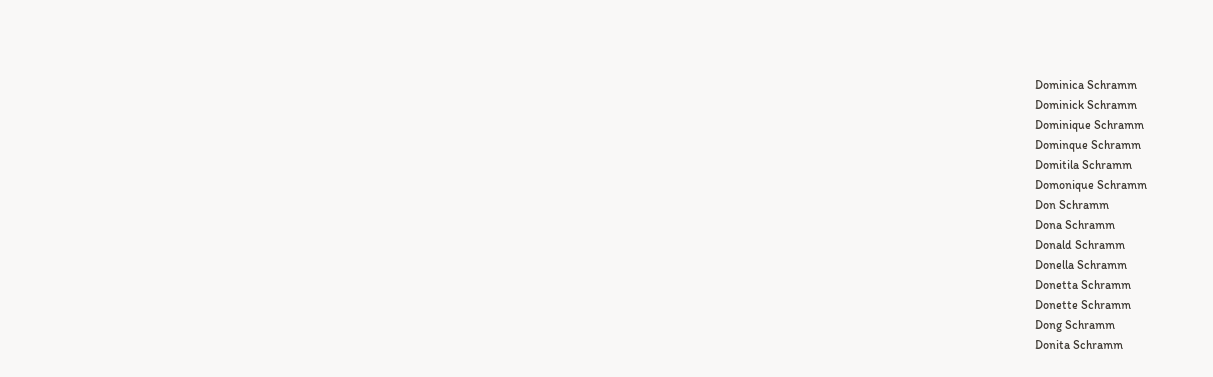Dominica Schramm
Dominick Schramm
Dominique Schramm
Dominque Schramm
Domitila Schramm
Domonique Schramm
Don Schramm
Dona Schramm
Donald Schramm
Donella Schramm
Donetta Schramm
Donette Schramm
Dong Schramm
Donita Schramm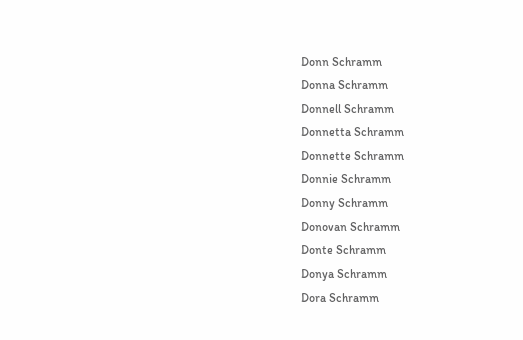Donn Schramm
Donna Schramm
Donnell Schramm
Donnetta Schramm
Donnette Schramm
Donnie Schramm
Donny Schramm
Donovan Schramm
Donte Schramm
Donya Schramm
Dora Schramm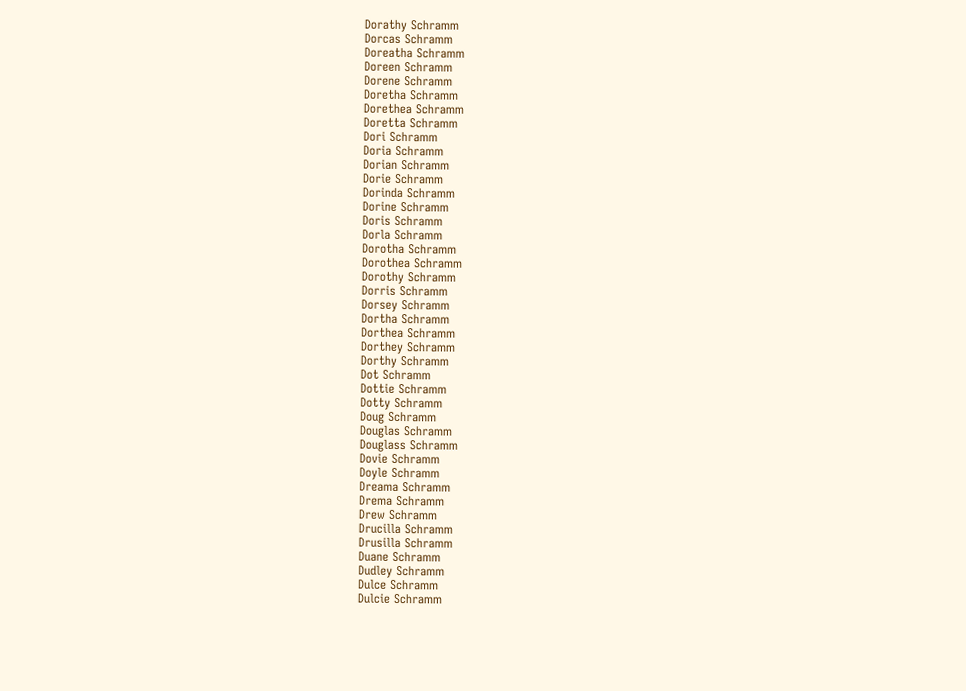Dorathy Schramm
Dorcas Schramm
Doreatha Schramm
Doreen Schramm
Dorene Schramm
Doretha Schramm
Dorethea Schramm
Doretta Schramm
Dori Schramm
Doria Schramm
Dorian Schramm
Dorie Schramm
Dorinda Schramm
Dorine Schramm
Doris Schramm
Dorla Schramm
Dorotha Schramm
Dorothea Schramm
Dorothy Schramm
Dorris Schramm
Dorsey Schramm
Dortha Schramm
Dorthea Schramm
Dorthey Schramm
Dorthy Schramm
Dot Schramm
Dottie Schramm
Dotty Schramm
Doug Schramm
Douglas Schramm
Douglass Schramm
Dovie Schramm
Doyle Schramm
Dreama Schramm
Drema Schramm
Drew Schramm
Drucilla Schramm
Drusilla Schramm
Duane Schramm
Dudley Schramm
Dulce Schramm
Dulcie Schramm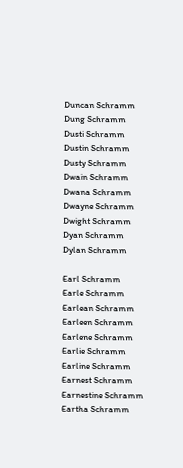Duncan Schramm
Dung Schramm
Dusti Schramm
Dustin Schramm
Dusty Schramm
Dwain Schramm
Dwana Schramm
Dwayne Schramm
Dwight Schramm
Dyan Schramm
Dylan Schramm

Earl Schramm
Earle Schramm
Earlean Schramm
Earleen Schramm
Earlene Schramm
Earlie Schramm
Earline Schramm
Earnest Schramm
Earnestine Schramm
Eartha Schramm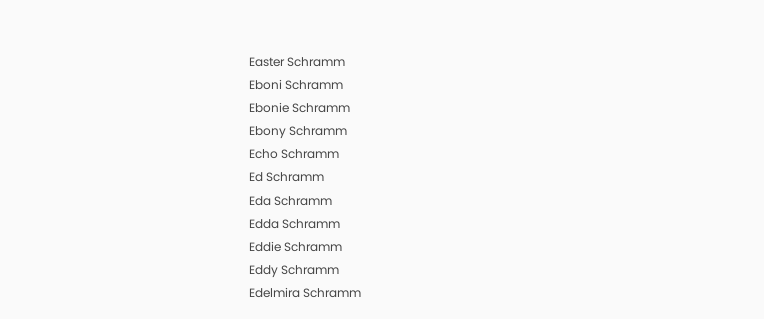Easter Schramm
Eboni Schramm
Ebonie Schramm
Ebony Schramm
Echo Schramm
Ed Schramm
Eda Schramm
Edda Schramm
Eddie Schramm
Eddy Schramm
Edelmira Schramm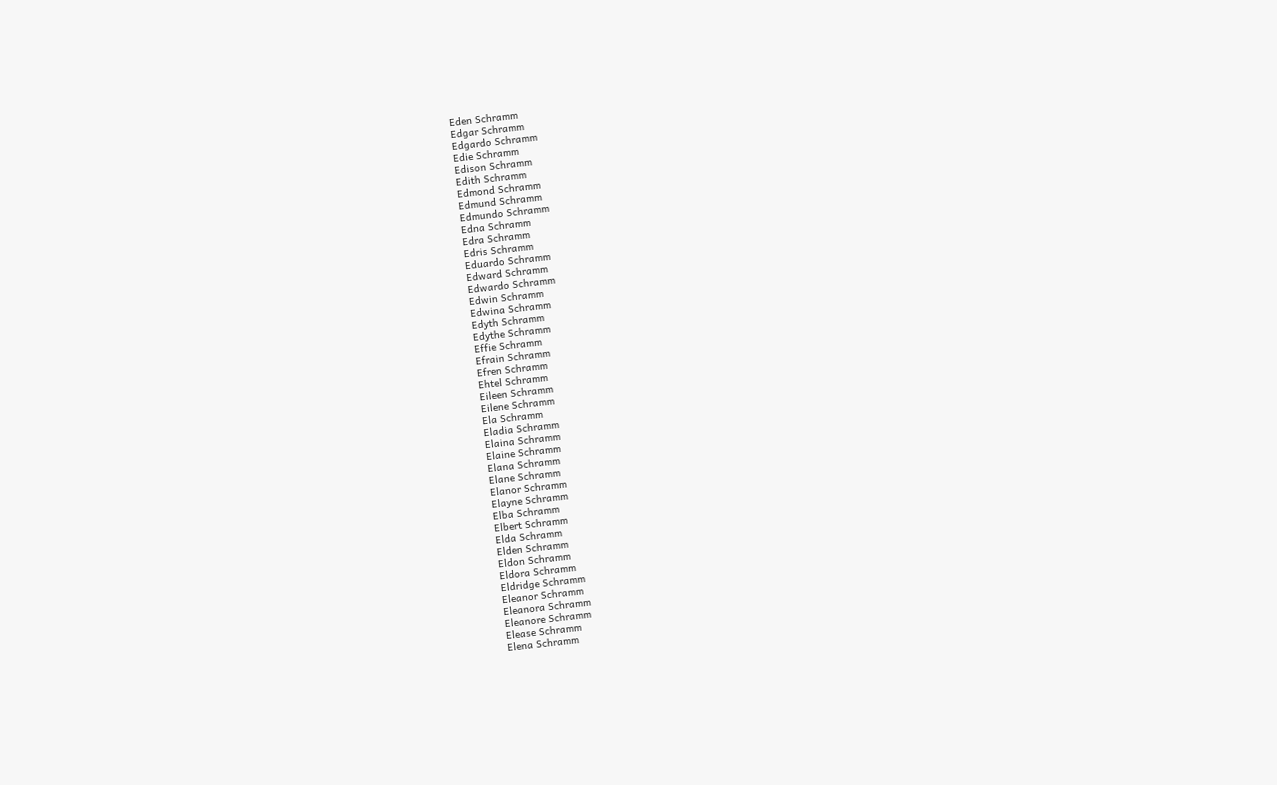Eden Schramm
Edgar Schramm
Edgardo Schramm
Edie Schramm
Edison Schramm
Edith Schramm
Edmond Schramm
Edmund Schramm
Edmundo Schramm
Edna Schramm
Edra Schramm
Edris Schramm
Eduardo Schramm
Edward Schramm
Edwardo Schramm
Edwin Schramm
Edwina Schramm
Edyth Schramm
Edythe Schramm
Effie Schramm
Efrain Schramm
Efren Schramm
Ehtel Schramm
Eileen Schramm
Eilene Schramm
Ela Schramm
Eladia Schramm
Elaina Schramm
Elaine Schramm
Elana Schramm
Elane Schramm
Elanor Schramm
Elayne Schramm
Elba Schramm
Elbert Schramm
Elda Schramm
Elden Schramm
Eldon Schramm
Eldora Schramm
Eldridge Schramm
Eleanor Schramm
Eleanora Schramm
Eleanore Schramm
Elease Schramm
Elena Schramm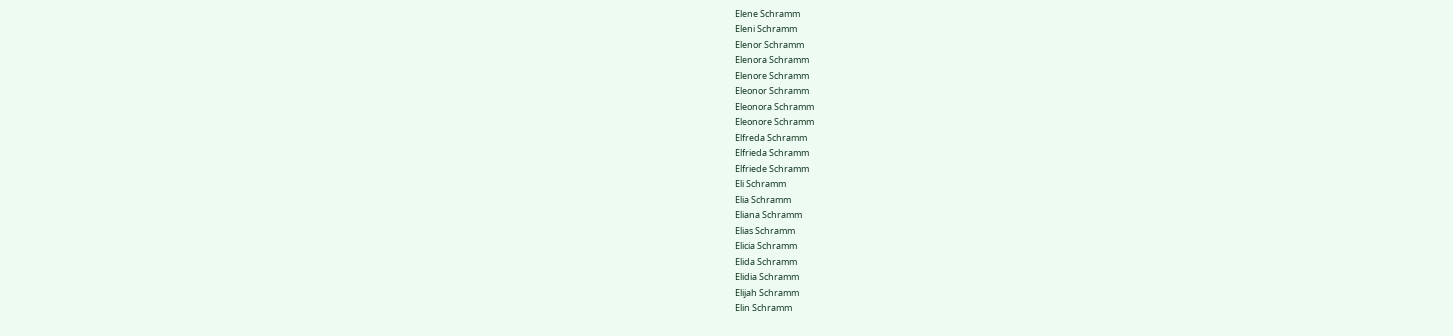Elene Schramm
Eleni Schramm
Elenor Schramm
Elenora Schramm
Elenore Schramm
Eleonor Schramm
Eleonora Schramm
Eleonore Schramm
Elfreda Schramm
Elfrieda Schramm
Elfriede Schramm
Eli Schramm
Elia Schramm
Eliana Schramm
Elias Schramm
Elicia Schramm
Elida Schramm
Elidia Schramm
Elijah Schramm
Elin Schramm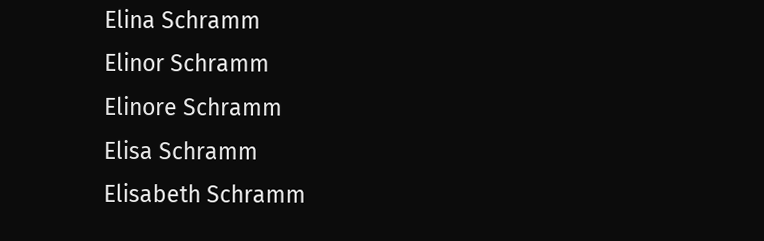Elina Schramm
Elinor Schramm
Elinore Schramm
Elisa Schramm
Elisabeth Schramm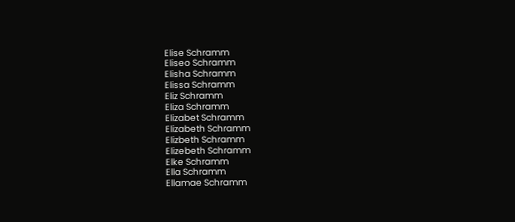Elise Schramm
Eliseo Schramm
Elisha Schramm
Elissa Schramm
Eliz Schramm
Eliza Schramm
Elizabet Schramm
Elizabeth Schramm
Elizbeth Schramm
Elizebeth Schramm
Elke Schramm
Ella Schramm
Ellamae Schramm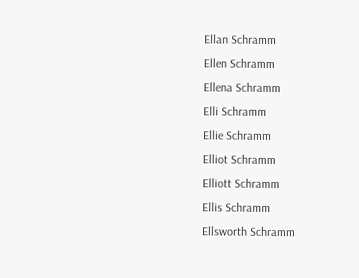Ellan Schramm
Ellen Schramm
Ellena Schramm
Elli Schramm
Ellie Schramm
Elliot Schramm
Elliott Schramm
Ellis Schramm
Ellsworth Schramm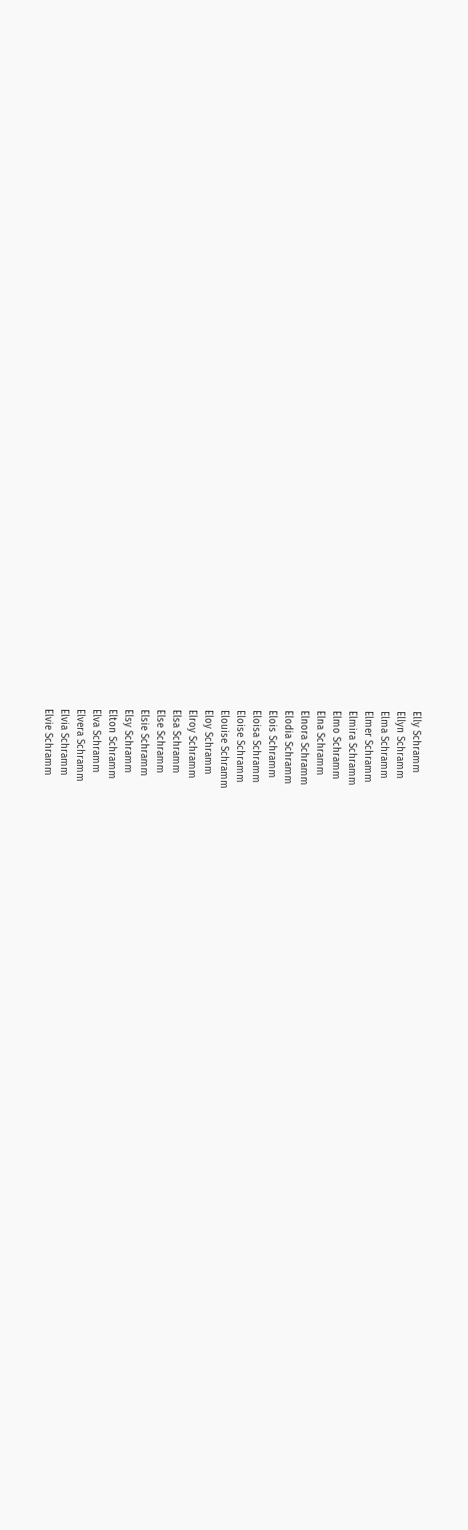Elly Schramm
Ellyn Schramm
Elma Schramm
Elmer Schramm
Elmira Schramm
Elmo Schramm
Elna Schramm
Elnora Schramm
Elodia Schramm
Elois Schramm
Eloisa Schramm
Eloise Schramm
Elouise Schramm
Eloy Schramm
Elroy Schramm
Elsa Schramm
Else Schramm
Elsie Schramm
Elsy Schramm
Elton Schramm
Elva Schramm
Elvera Schramm
Elvia Schramm
Elvie Schramm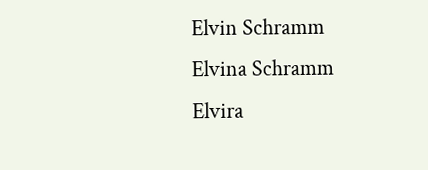Elvin Schramm
Elvina Schramm
Elvira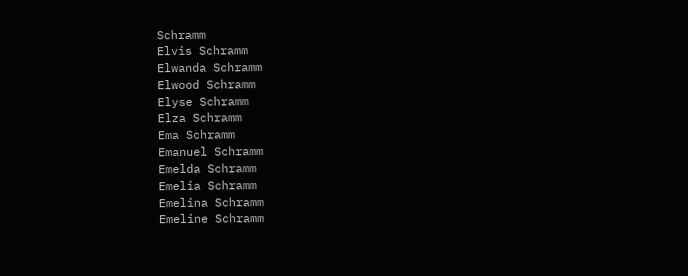Schramm
Elvis Schramm
Elwanda Schramm
Elwood Schramm
Elyse Schramm
Elza Schramm
Ema Schramm
Emanuel Schramm
Emelda Schramm
Emelia Schramm
Emelina Schramm
Emeline Schramm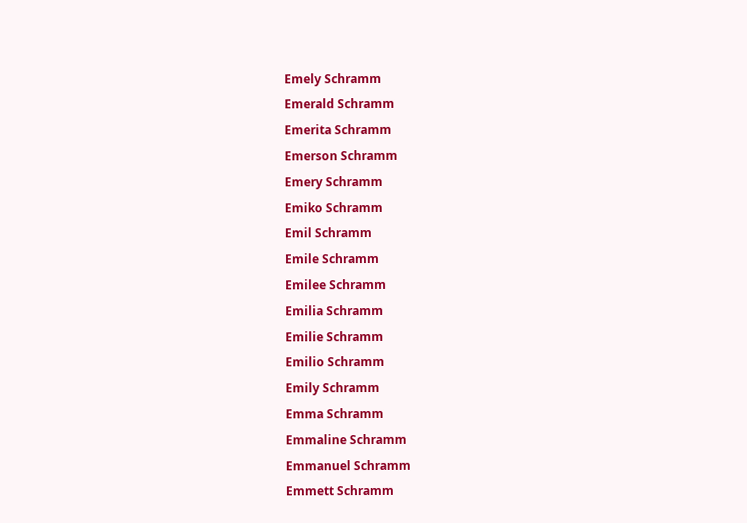Emely Schramm
Emerald Schramm
Emerita Schramm
Emerson Schramm
Emery Schramm
Emiko Schramm
Emil Schramm
Emile Schramm
Emilee Schramm
Emilia Schramm
Emilie Schramm
Emilio Schramm
Emily Schramm
Emma Schramm
Emmaline Schramm
Emmanuel Schramm
Emmett Schramm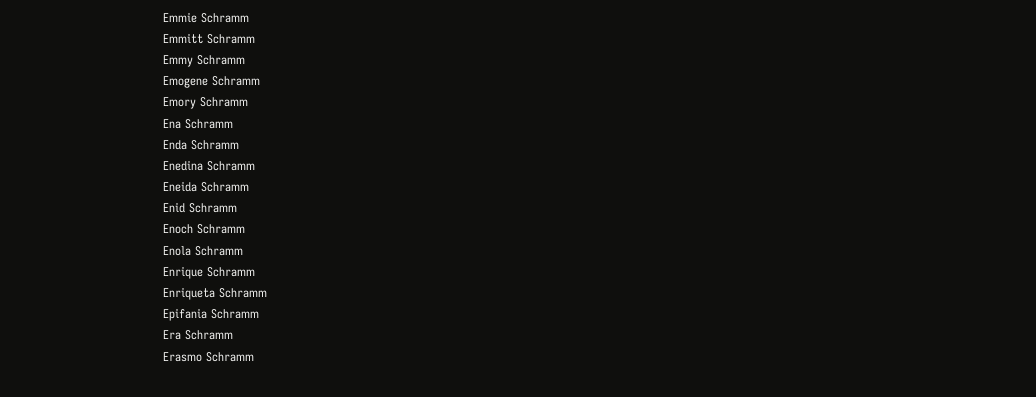Emmie Schramm
Emmitt Schramm
Emmy Schramm
Emogene Schramm
Emory Schramm
Ena Schramm
Enda Schramm
Enedina Schramm
Eneida Schramm
Enid Schramm
Enoch Schramm
Enola Schramm
Enrique Schramm
Enriqueta Schramm
Epifania Schramm
Era Schramm
Erasmo Schramm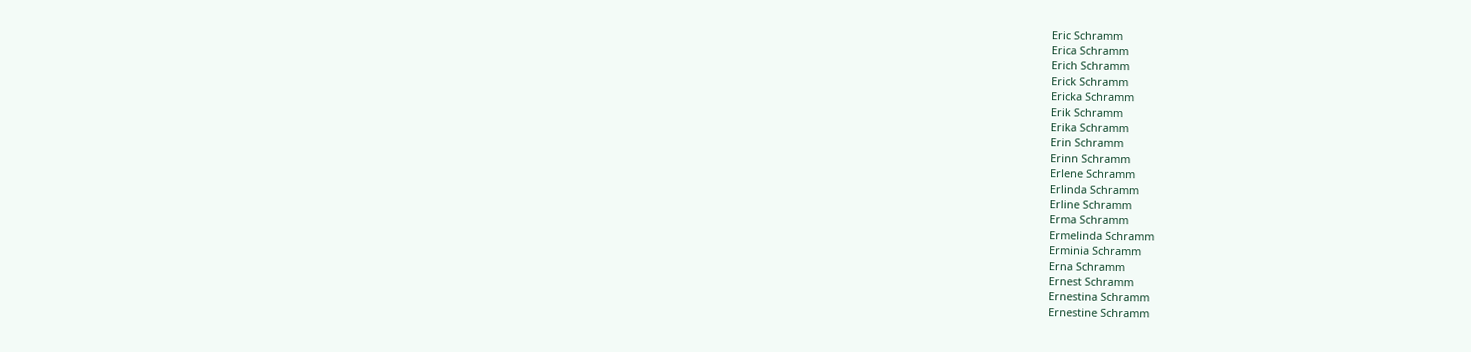Eric Schramm
Erica Schramm
Erich Schramm
Erick Schramm
Ericka Schramm
Erik Schramm
Erika Schramm
Erin Schramm
Erinn Schramm
Erlene Schramm
Erlinda Schramm
Erline Schramm
Erma Schramm
Ermelinda Schramm
Erminia Schramm
Erna Schramm
Ernest Schramm
Ernestina Schramm
Ernestine Schramm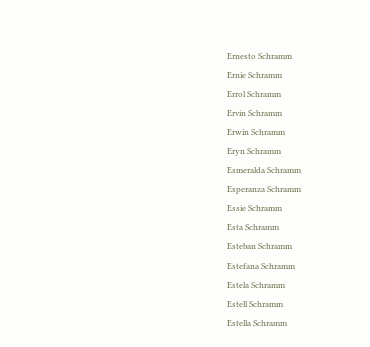Ernesto Schramm
Ernie Schramm
Errol Schramm
Ervin Schramm
Erwin Schramm
Eryn Schramm
Esmeralda Schramm
Esperanza Schramm
Essie Schramm
Esta Schramm
Esteban Schramm
Estefana Schramm
Estela Schramm
Estell Schramm
Estella Schramm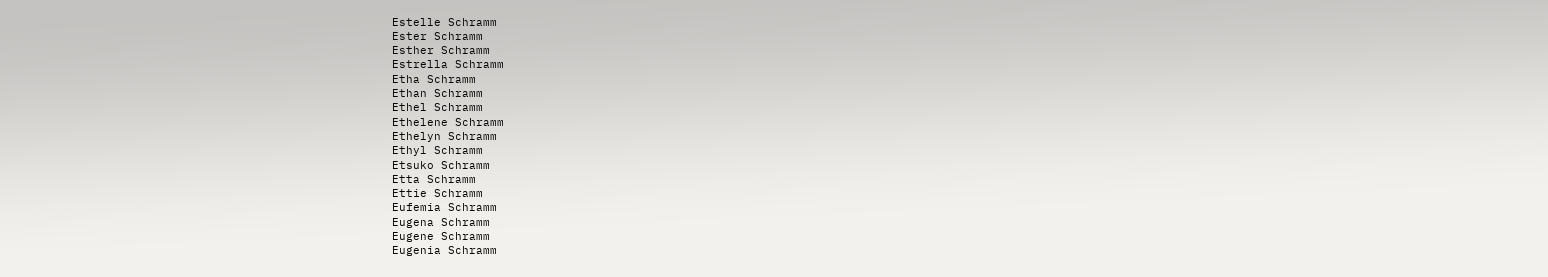Estelle Schramm
Ester Schramm
Esther Schramm
Estrella Schramm
Etha Schramm
Ethan Schramm
Ethel Schramm
Ethelene Schramm
Ethelyn Schramm
Ethyl Schramm
Etsuko Schramm
Etta Schramm
Ettie Schramm
Eufemia Schramm
Eugena Schramm
Eugene Schramm
Eugenia Schramm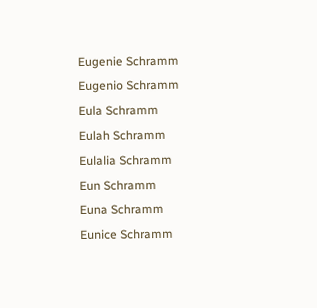Eugenie Schramm
Eugenio Schramm
Eula Schramm
Eulah Schramm
Eulalia Schramm
Eun Schramm
Euna Schramm
Eunice Schramm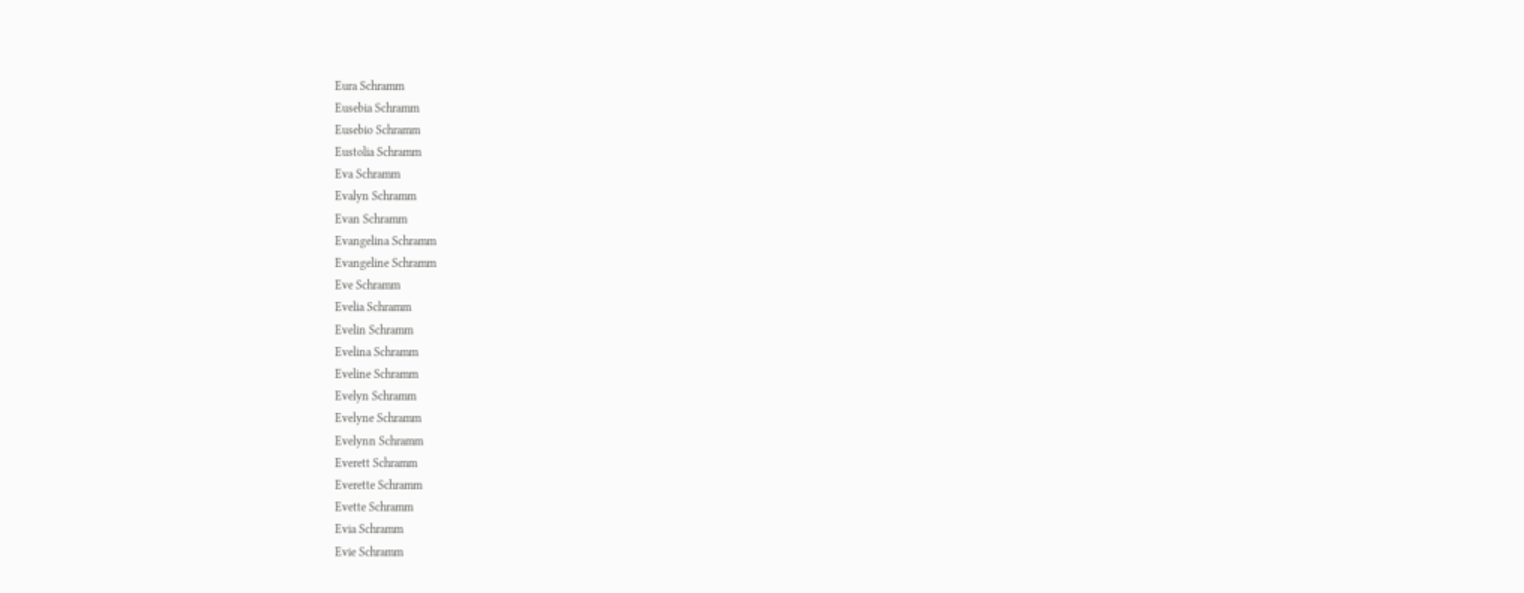Eura Schramm
Eusebia Schramm
Eusebio Schramm
Eustolia Schramm
Eva Schramm
Evalyn Schramm
Evan Schramm
Evangelina Schramm
Evangeline Schramm
Eve Schramm
Evelia Schramm
Evelin Schramm
Evelina Schramm
Eveline Schramm
Evelyn Schramm
Evelyne Schramm
Evelynn Schramm
Everett Schramm
Everette Schramm
Evette Schramm
Evia Schramm
Evie Schramm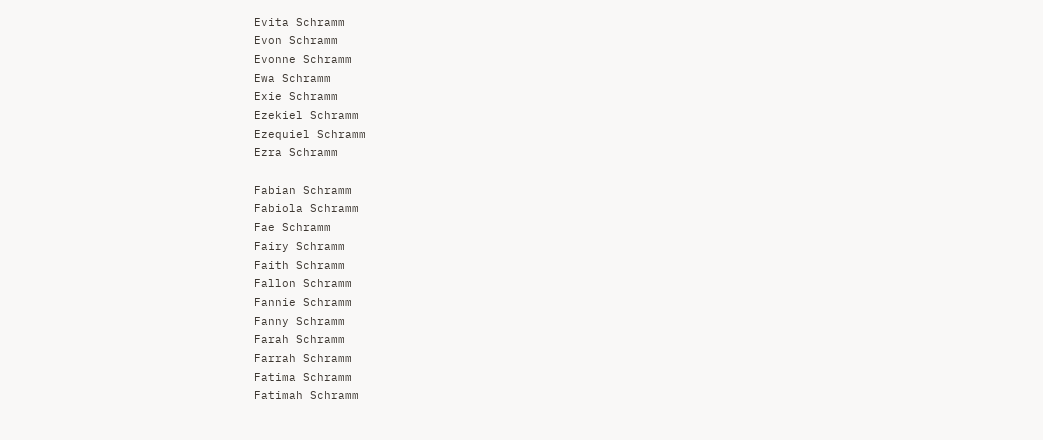Evita Schramm
Evon Schramm
Evonne Schramm
Ewa Schramm
Exie Schramm
Ezekiel Schramm
Ezequiel Schramm
Ezra Schramm

Fabian Schramm
Fabiola Schramm
Fae Schramm
Fairy Schramm
Faith Schramm
Fallon Schramm
Fannie Schramm
Fanny Schramm
Farah Schramm
Farrah Schramm
Fatima Schramm
Fatimah Schramm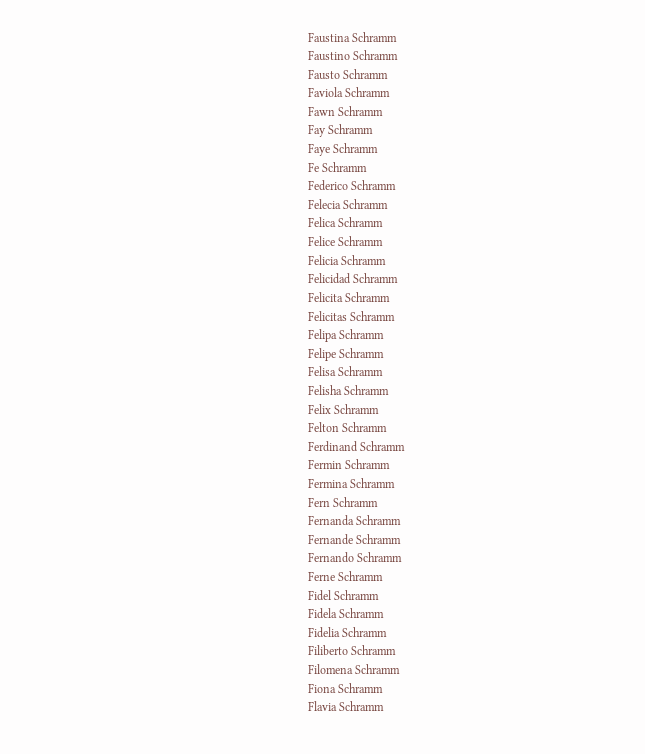Faustina Schramm
Faustino Schramm
Fausto Schramm
Faviola Schramm
Fawn Schramm
Fay Schramm
Faye Schramm
Fe Schramm
Federico Schramm
Felecia Schramm
Felica Schramm
Felice Schramm
Felicia Schramm
Felicidad Schramm
Felicita Schramm
Felicitas Schramm
Felipa Schramm
Felipe Schramm
Felisa Schramm
Felisha Schramm
Felix Schramm
Felton Schramm
Ferdinand Schramm
Fermin Schramm
Fermina Schramm
Fern Schramm
Fernanda Schramm
Fernande Schramm
Fernando Schramm
Ferne Schramm
Fidel Schramm
Fidela Schramm
Fidelia Schramm
Filiberto Schramm
Filomena Schramm
Fiona Schramm
Flavia Schramm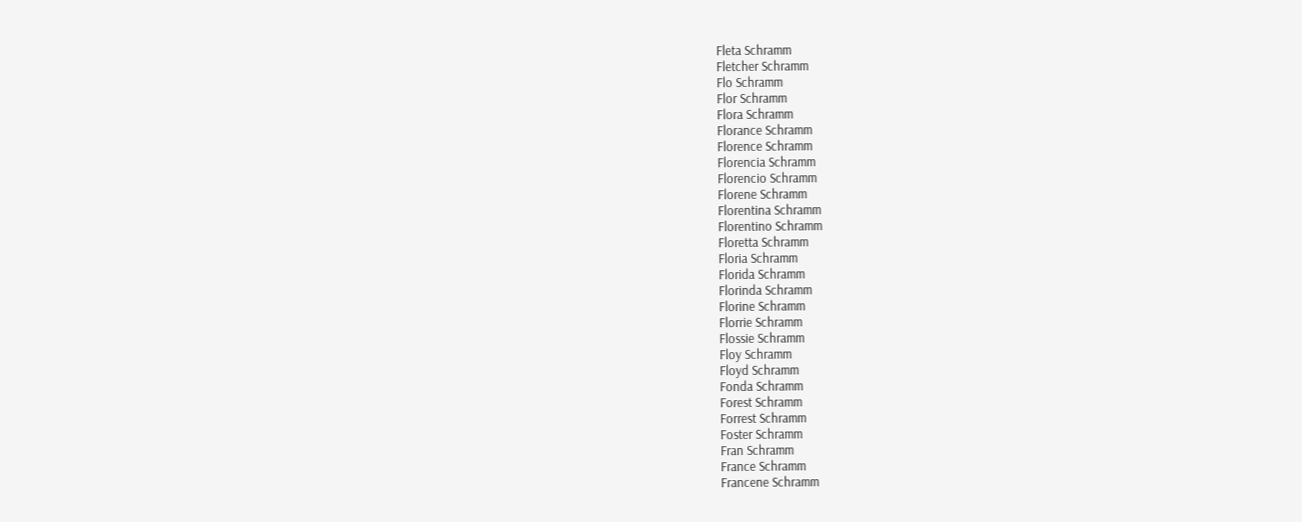Fleta Schramm
Fletcher Schramm
Flo Schramm
Flor Schramm
Flora Schramm
Florance Schramm
Florence Schramm
Florencia Schramm
Florencio Schramm
Florene Schramm
Florentina Schramm
Florentino Schramm
Floretta Schramm
Floria Schramm
Florida Schramm
Florinda Schramm
Florine Schramm
Florrie Schramm
Flossie Schramm
Floy Schramm
Floyd Schramm
Fonda Schramm
Forest Schramm
Forrest Schramm
Foster Schramm
Fran Schramm
France Schramm
Francene Schramm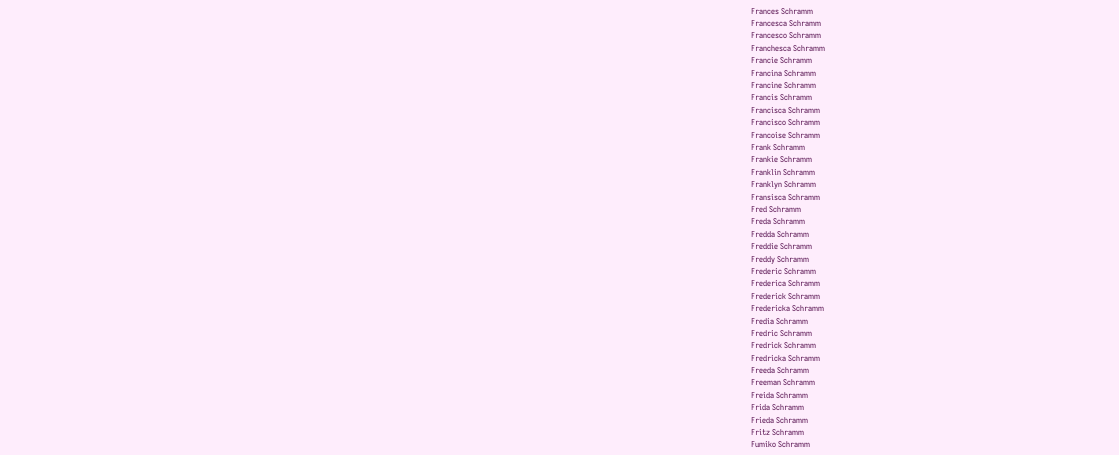Frances Schramm
Francesca Schramm
Francesco Schramm
Franchesca Schramm
Francie Schramm
Francina Schramm
Francine Schramm
Francis Schramm
Francisca Schramm
Francisco Schramm
Francoise Schramm
Frank Schramm
Frankie Schramm
Franklin Schramm
Franklyn Schramm
Fransisca Schramm
Fred Schramm
Freda Schramm
Fredda Schramm
Freddie Schramm
Freddy Schramm
Frederic Schramm
Frederica Schramm
Frederick Schramm
Fredericka Schramm
Fredia Schramm
Fredric Schramm
Fredrick Schramm
Fredricka Schramm
Freeda Schramm
Freeman Schramm
Freida Schramm
Frida Schramm
Frieda Schramm
Fritz Schramm
Fumiko Schramm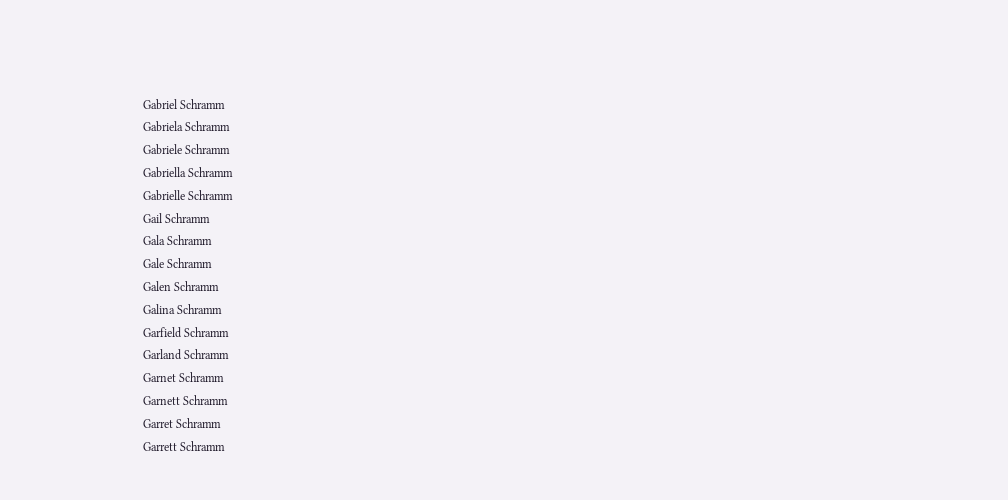Gabriel Schramm
Gabriela Schramm
Gabriele Schramm
Gabriella Schramm
Gabrielle Schramm
Gail Schramm
Gala Schramm
Gale Schramm
Galen Schramm
Galina Schramm
Garfield Schramm
Garland Schramm
Garnet Schramm
Garnett Schramm
Garret Schramm
Garrett Schramm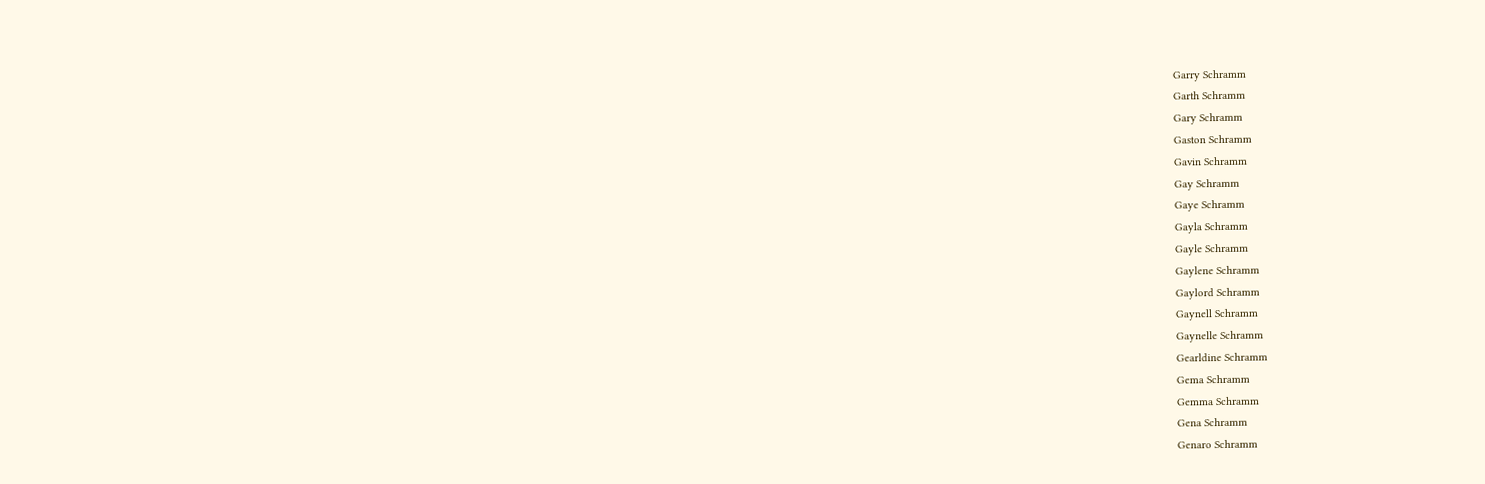Garry Schramm
Garth Schramm
Gary Schramm
Gaston Schramm
Gavin Schramm
Gay Schramm
Gaye Schramm
Gayla Schramm
Gayle Schramm
Gaylene Schramm
Gaylord Schramm
Gaynell Schramm
Gaynelle Schramm
Gearldine Schramm
Gema Schramm
Gemma Schramm
Gena Schramm
Genaro Schramm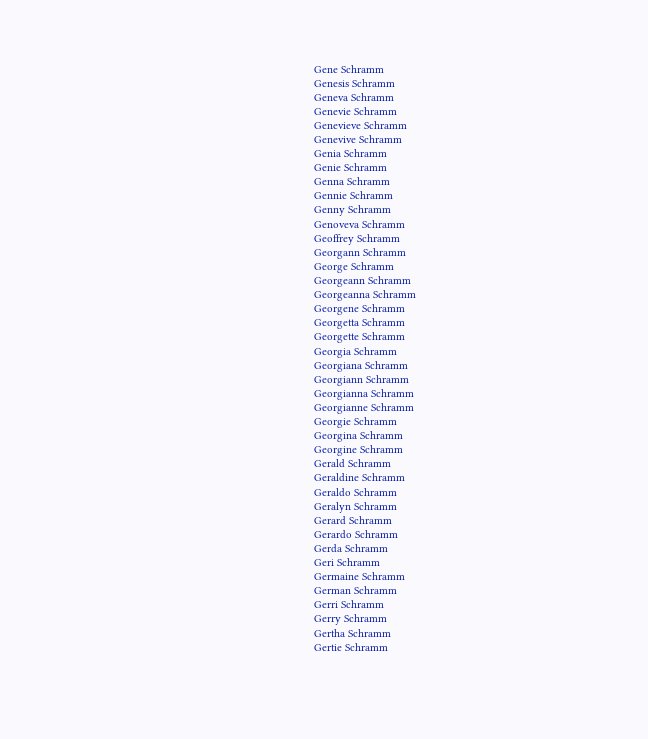Gene Schramm
Genesis Schramm
Geneva Schramm
Genevie Schramm
Genevieve Schramm
Genevive Schramm
Genia Schramm
Genie Schramm
Genna Schramm
Gennie Schramm
Genny Schramm
Genoveva Schramm
Geoffrey Schramm
Georgann Schramm
George Schramm
Georgeann Schramm
Georgeanna Schramm
Georgene Schramm
Georgetta Schramm
Georgette Schramm
Georgia Schramm
Georgiana Schramm
Georgiann Schramm
Georgianna Schramm
Georgianne Schramm
Georgie Schramm
Georgina Schramm
Georgine Schramm
Gerald Schramm
Geraldine Schramm
Geraldo Schramm
Geralyn Schramm
Gerard Schramm
Gerardo Schramm
Gerda Schramm
Geri Schramm
Germaine Schramm
German Schramm
Gerri Schramm
Gerry Schramm
Gertha Schramm
Gertie Schramm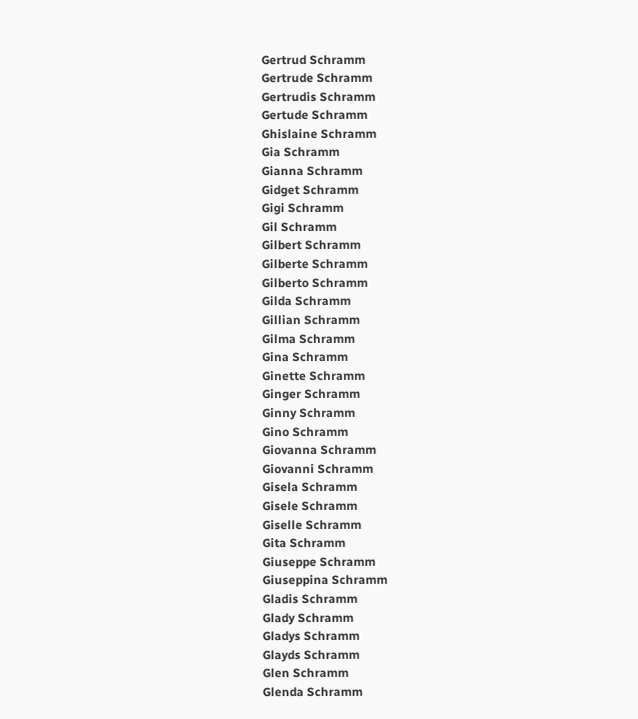Gertrud Schramm
Gertrude Schramm
Gertrudis Schramm
Gertude Schramm
Ghislaine Schramm
Gia Schramm
Gianna Schramm
Gidget Schramm
Gigi Schramm
Gil Schramm
Gilbert Schramm
Gilberte Schramm
Gilberto Schramm
Gilda Schramm
Gillian Schramm
Gilma Schramm
Gina Schramm
Ginette Schramm
Ginger Schramm
Ginny Schramm
Gino Schramm
Giovanna Schramm
Giovanni Schramm
Gisela Schramm
Gisele Schramm
Giselle Schramm
Gita Schramm
Giuseppe Schramm
Giuseppina Schramm
Gladis Schramm
Glady Schramm
Gladys Schramm
Glayds Schramm
Glen Schramm
Glenda Schramm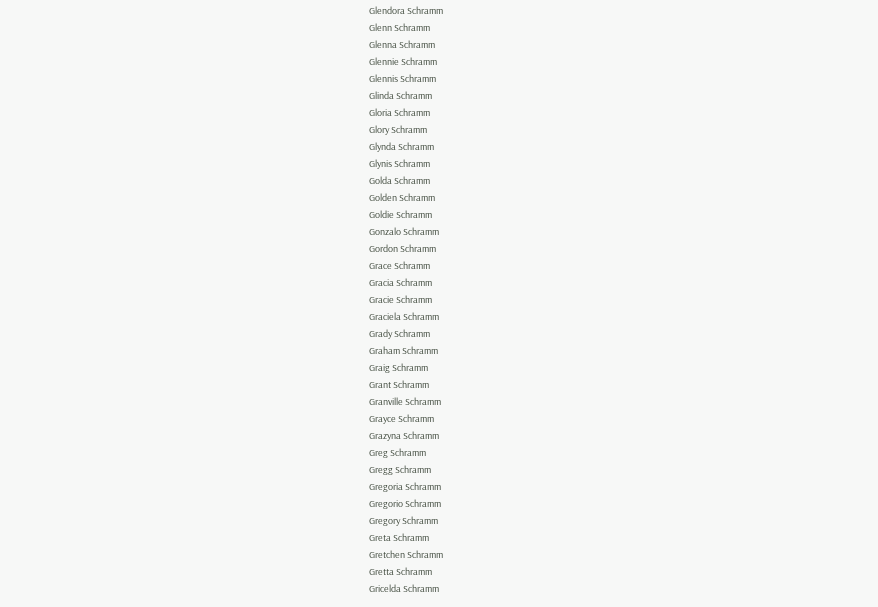Glendora Schramm
Glenn Schramm
Glenna Schramm
Glennie Schramm
Glennis Schramm
Glinda Schramm
Gloria Schramm
Glory Schramm
Glynda Schramm
Glynis Schramm
Golda Schramm
Golden Schramm
Goldie Schramm
Gonzalo Schramm
Gordon Schramm
Grace Schramm
Gracia Schramm
Gracie Schramm
Graciela Schramm
Grady Schramm
Graham Schramm
Graig Schramm
Grant Schramm
Granville Schramm
Grayce Schramm
Grazyna Schramm
Greg Schramm
Gregg Schramm
Gregoria Schramm
Gregorio Schramm
Gregory Schramm
Greta Schramm
Gretchen Schramm
Gretta Schramm
Gricelda Schramm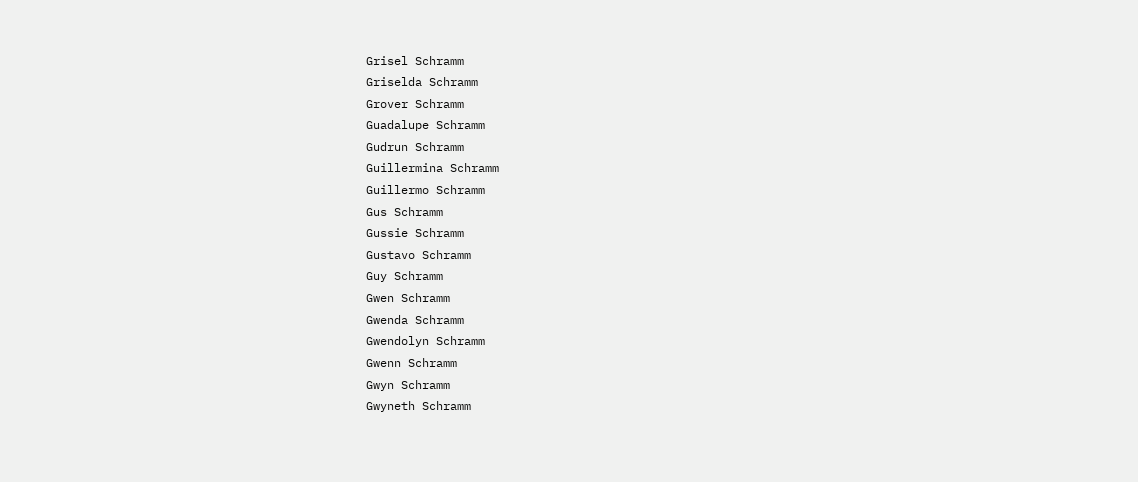Grisel Schramm
Griselda Schramm
Grover Schramm
Guadalupe Schramm
Gudrun Schramm
Guillermina Schramm
Guillermo Schramm
Gus Schramm
Gussie Schramm
Gustavo Schramm
Guy Schramm
Gwen Schramm
Gwenda Schramm
Gwendolyn Schramm
Gwenn Schramm
Gwyn Schramm
Gwyneth Schramm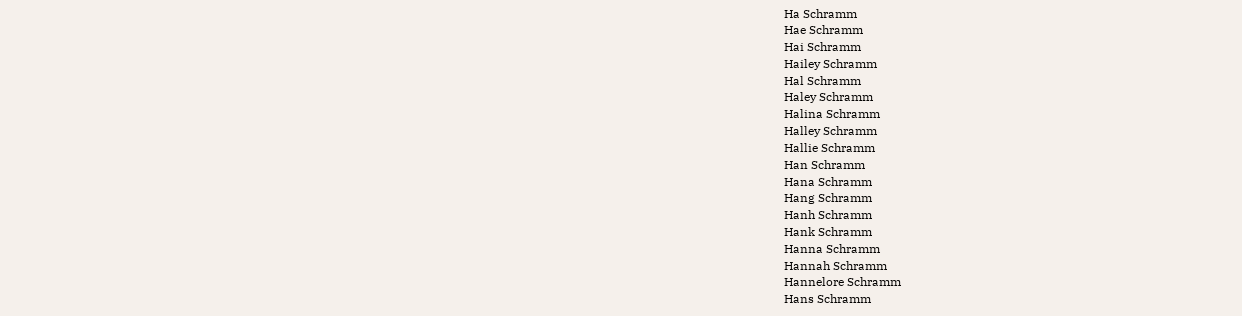Ha Schramm
Hae Schramm
Hai Schramm
Hailey Schramm
Hal Schramm
Haley Schramm
Halina Schramm
Halley Schramm
Hallie Schramm
Han Schramm
Hana Schramm
Hang Schramm
Hanh Schramm
Hank Schramm
Hanna Schramm
Hannah Schramm
Hannelore Schramm
Hans Schramm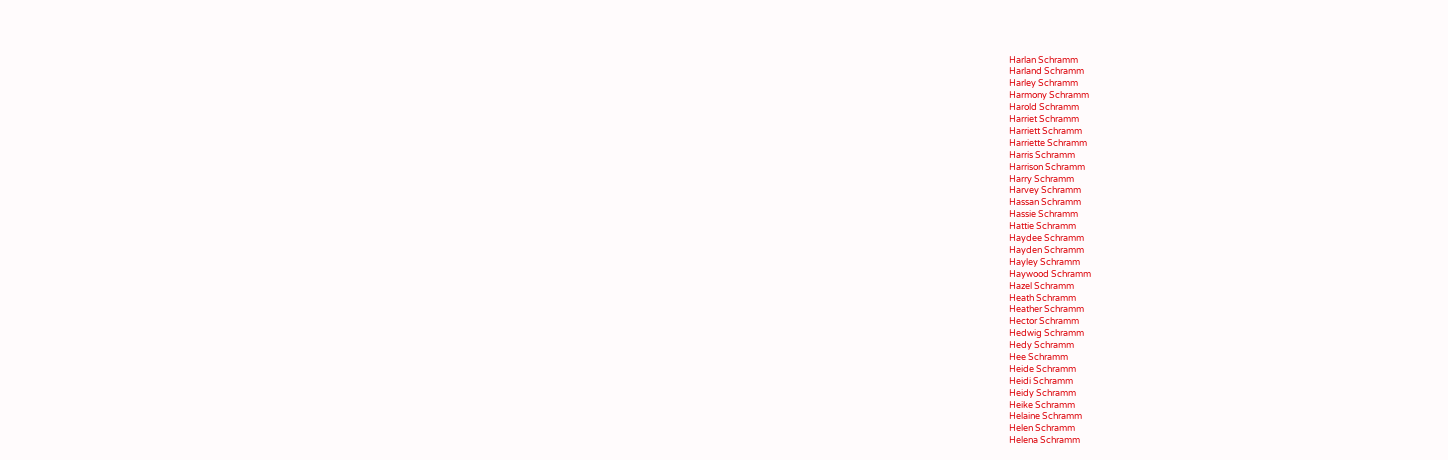Harlan Schramm
Harland Schramm
Harley Schramm
Harmony Schramm
Harold Schramm
Harriet Schramm
Harriett Schramm
Harriette Schramm
Harris Schramm
Harrison Schramm
Harry Schramm
Harvey Schramm
Hassan Schramm
Hassie Schramm
Hattie Schramm
Haydee Schramm
Hayden Schramm
Hayley Schramm
Haywood Schramm
Hazel Schramm
Heath Schramm
Heather Schramm
Hector Schramm
Hedwig Schramm
Hedy Schramm
Hee Schramm
Heide Schramm
Heidi Schramm
Heidy Schramm
Heike Schramm
Helaine Schramm
Helen Schramm
Helena Schramm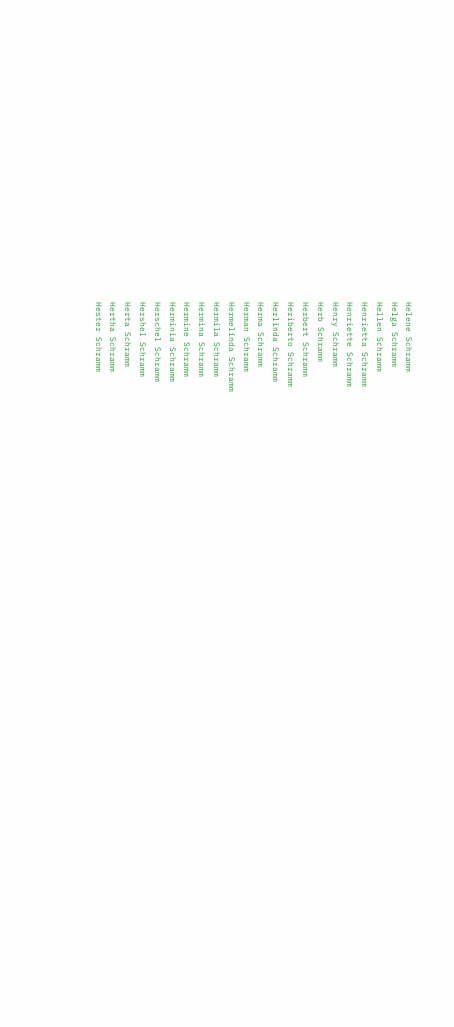Helene Schramm
Helga Schramm
Hellen Schramm
Henrietta Schramm
Henriette Schramm
Henry Schramm
Herb Schramm
Herbert Schramm
Heriberto Schramm
Herlinda Schramm
Herma Schramm
Herman Schramm
Hermelinda Schramm
Hermila Schramm
Hermina Schramm
Hermine Schramm
Herminia Schramm
Herschel Schramm
Hershel Schramm
Herta Schramm
Hertha Schramm
Hester Schramm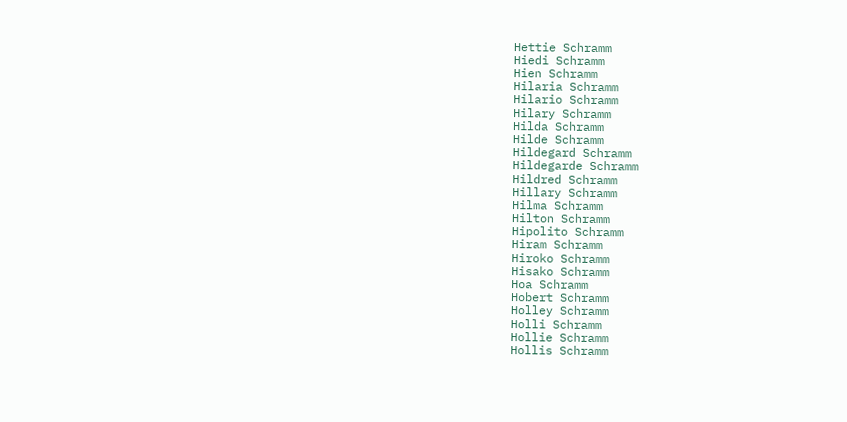Hettie Schramm
Hiedi Schramm
Hien Schramm
Hilaria Schramm
Hilario Schramm
Hilary Schramm
Hilda Schramm
Hilde Schramm
Hildegard Schramm
Hildegarde Schramm
Hildred Schramm
Hillary Schramm
Hilma Schramm
Hilton Schramm
Hipolito Schramm
Hiram Schramm
Hiroko Schramm
Hisako Schramm
Hoa Schramm
Hobert Schramm
Holley Schramm
Holli Schramm
Hollie Schramm
Hollis Schramm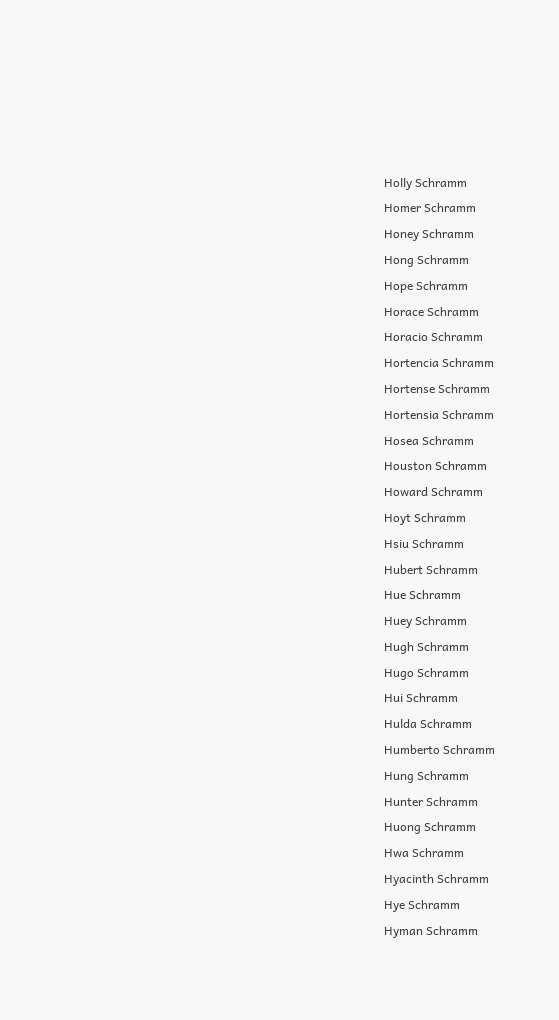Holly Schramm
Homer Schramm
Honey Schramm
Hong Schramm
Hope Schramm
Horace Schramm
Horacio Schramm
Hortencia Schramm
Hortense Schramm
Hortensia Schramm
Hosea Schramm
Houston Schramm
Howard Schramm
Hoyt Schramm
Hsiu Schramm
Hubert Schramm
Hue Schramm
Huey Schramm
Hugh Schramm
Hugo Schramm
Hui Schramm
Hulda Schramm
Humberto Schramm
Hung Schramm
Hunter Schramm
Huong Schramm
Hwa Schramm
Hyacinth Schramm
Hye Schramm
Hyman Schramm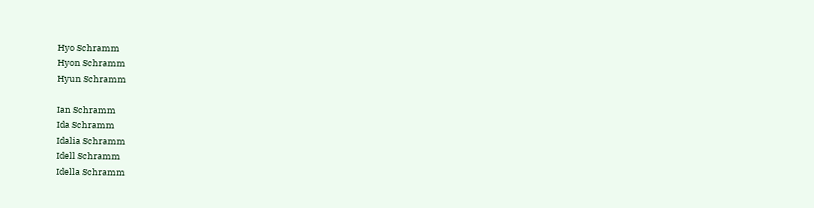Hyo Schramm
Hyon Schramm
Hyun Schramm

Ian Schramm
Ida Schramm
Idalia Schramm
Idell Schramm
Idella Schramm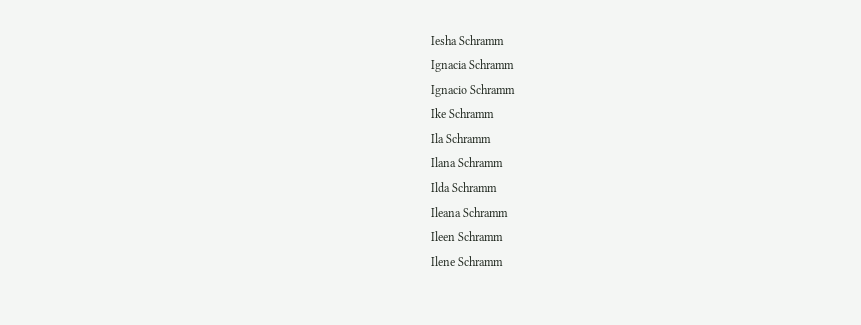Iesha Schramm
Ignacia Schramm
Ignacio Schramm
Ike Schramm
Ila Schramm
Ilana Schramm
Ilda Schramm
Ileana Schramm
Ileen Schramm
Ilene Schramm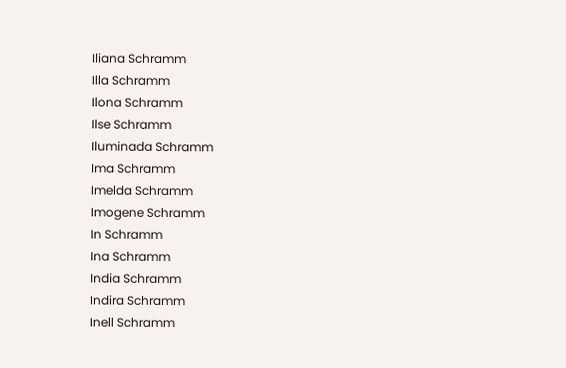Iliana Schramm
Illa Schramm
Ilona Schramm
Ilse Schramm
Iluminada Schramm
Ima Schramm
Imelda Schramm
Imogene Schramm
In Schramm
Ina Schramm
India Schramm
Indira Schramm
Inell Schramm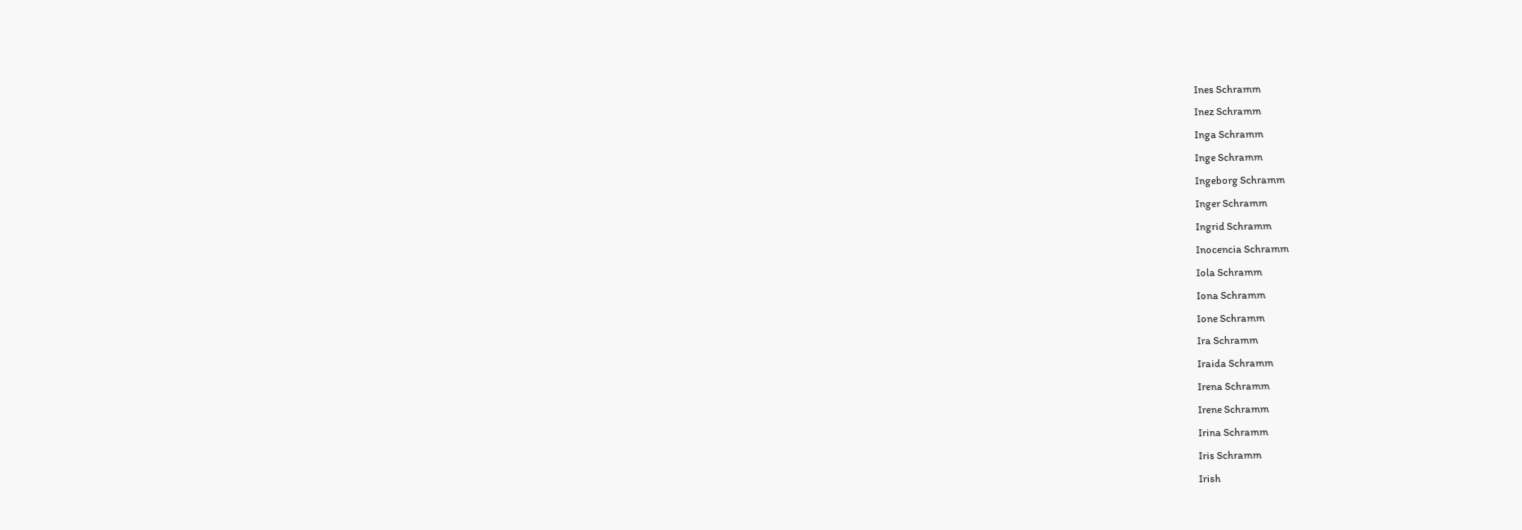Ines Schramm
Inez Schramm
Inga Schramm
Inge Schramm
Ingeborg Schramm
Inger Schramm
Ingrid Schramm
Inocencia Schramm
Iola Schramm
Iona Schramm
Ione Schramm
Ira Schramm
Iraida Schramm
Irena Schramm
Irene Schramm
Irina Schramm
Iris Schramm
Irish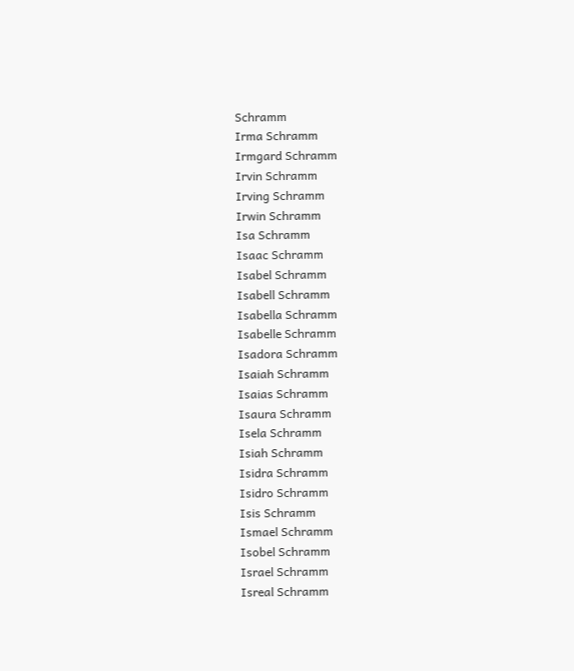Schramm
Irma Schramm
Irmgard Schramm
Irvin Schramm
Irving Schramm
Irwin Schramm
Isa Schramm
Isaac Schramm
Isabel Schramm
Isabell Schramm
Isabella Schramm
Isabelle Schramm
Isadora Schramm
Isaiah Schramm
Isaias Schramm
Isaura Schramm
Isela Schramm
Isiah Schramm
Isidra Schramm
Isidro Schramm
Isis Schramm
Ismael Schramm
Isobel Schramm
Israel Schramm
Isreal Schramm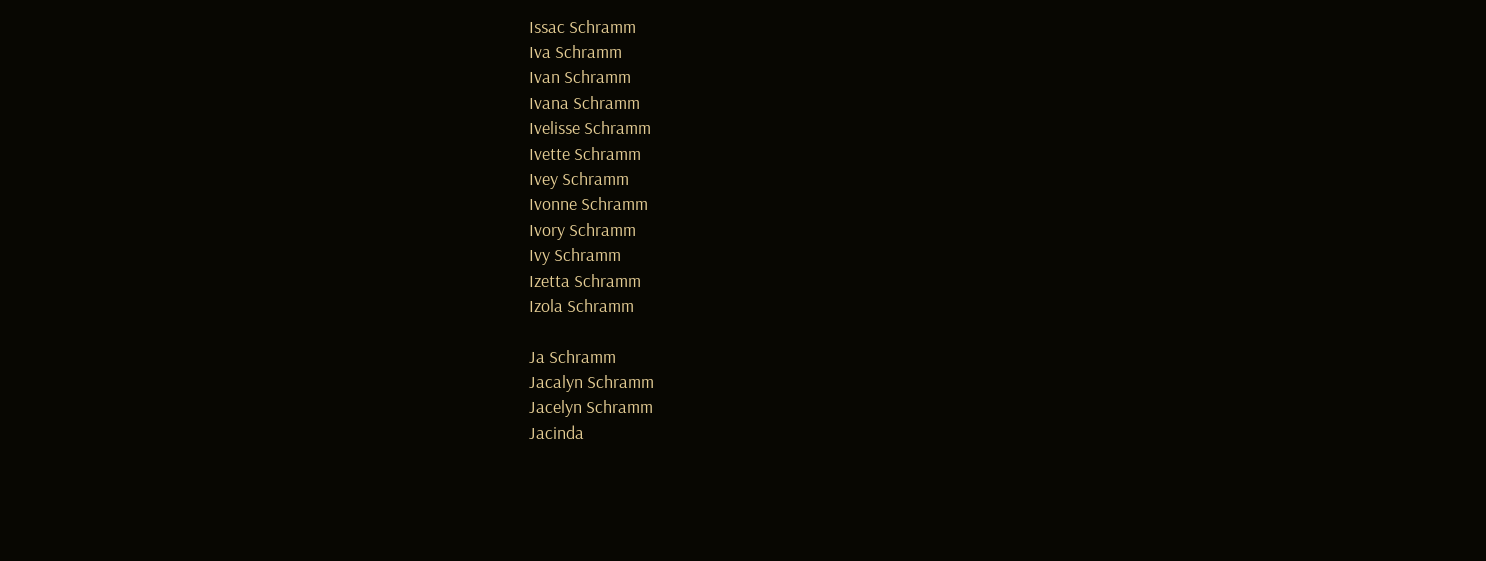Issac Schramm
Iva Schramm
Ivan Schramm
Ivana Schramm
Ivelisse Schramm
Ivette Schramm
Ivey Schramm
Ivonne Schramm
Ivory Schramm
Ivy Schramm
Izetta Schramm
Izola Schramm

Ja Schramm
Jacalyn Schramm
Jacelyn Schramm
Jacinda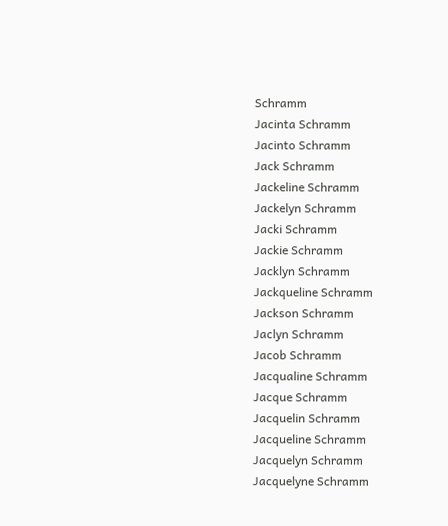Schramm
Jacinta Schramm
Jacinto Schramm
Jack Schramm
Jackeline Schramm
Jackelyn Schramm
Jacki Schramm
Jackie Schramm
Jacklyn Schramm
Jackqueline Schramm
Jackson Schramm
Jaclyn Schramm
Jacob Schramm
Jacqualine Schramm
Jacque Schramm
Jacquelin Schramm
Jacqueline Schramm
Jacquelyn Schramm
Jacquelyne Schramm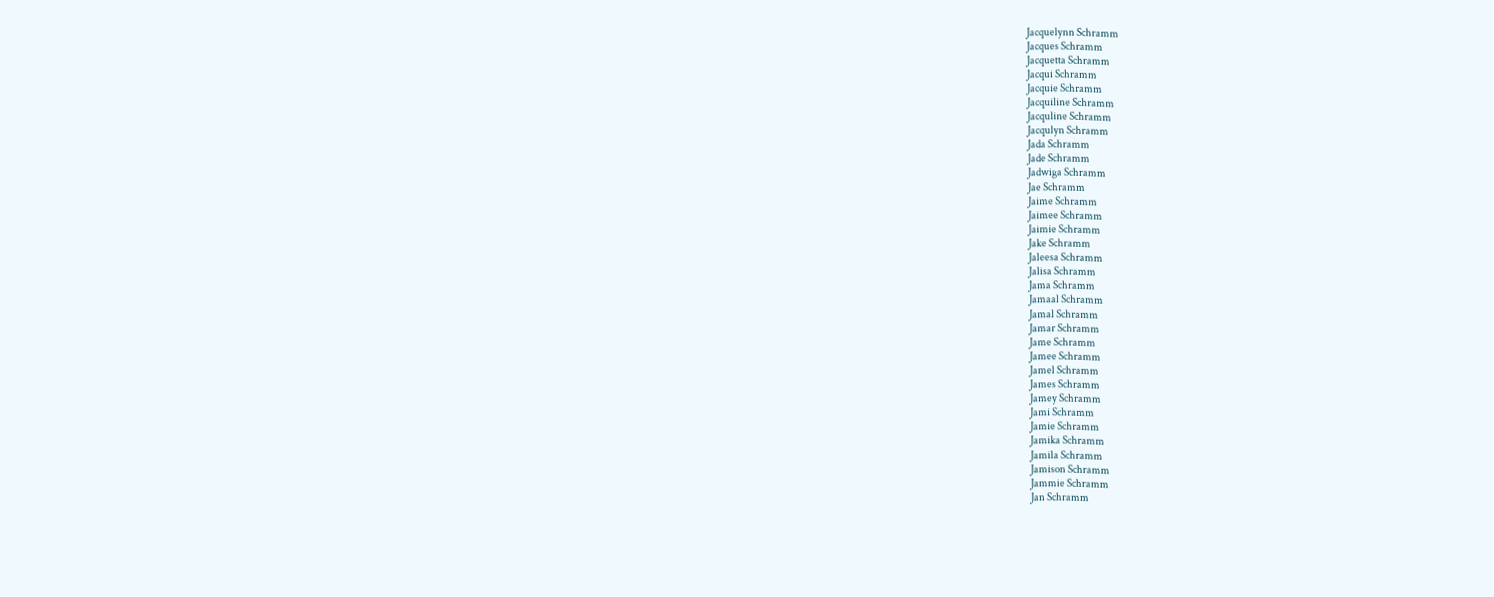Jacquelynn Schramm
Jacques Schramm
Jacquetta Schramm
Jacqui Schramm
Jacquie Schramm
Jacquiline Schramm
Jacquline Schramm
Jacqulyn Schramm
Jada Schramm
Jade Schramm
Jadwiga Schramm
Jae Schramm
Jaime Schramm
Jaimee Schramm
Jaimie Schramm
Jake Schramm
Jaleesa Schramm
Jalisa Schramm
Jama Schramm
Jamaal Schramm
Jamal Schramm
Jamar Schramm
Jame Schramm
Jamee Schramm
Jamel Schramm
James Schramm
Jamey Schramm
Jami Schramm
Jamie Schramm
Jamika Schramm
Jamila Schramm
Jamison Schramm
Jammie Schramm
Jan Schramm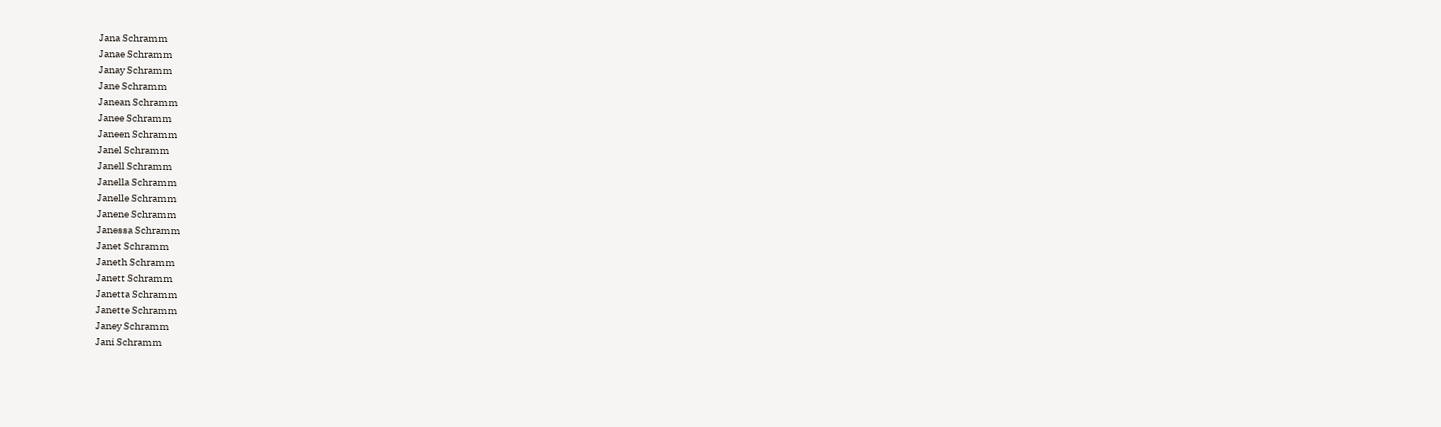Jana Schramm
Janae Schramm
Janay Schramm
Jane Schramm
Janean Schramm
Janee Schramm
Janeen Schramm
Janel Schramm
Janell Schramm
Janella Schramm
Janelle Schramm
Janene Schramm
Janessa Schramm
Janet Schramm
Janeth Schramm
Janett Schramm
Janetta Schramm
Janette Schramm
Janey Schramm
Jani Schramm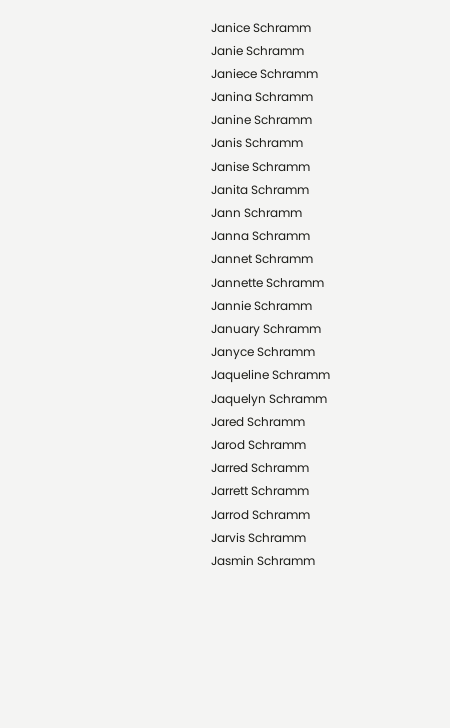Janice Schramm
Janie Schramm
Janiece Schramm
Janina Schramm
Janine Schramm
Janis Schramm
Janise Schramm
Janita Schramm
Jann Schramm
Janna Schramm
Jannet Schramm
Jannette Schramm
Jannie Schramm
January Schramm
Janyce Schramm
Jaqueline Schramm
Jaquelyn Schramm
Jared Schramm
Jarod Schramm
Jarred Schramm
Jarrett Schramm
Jarrod Schramm
Jarvis Schramm
Jasmin Schramm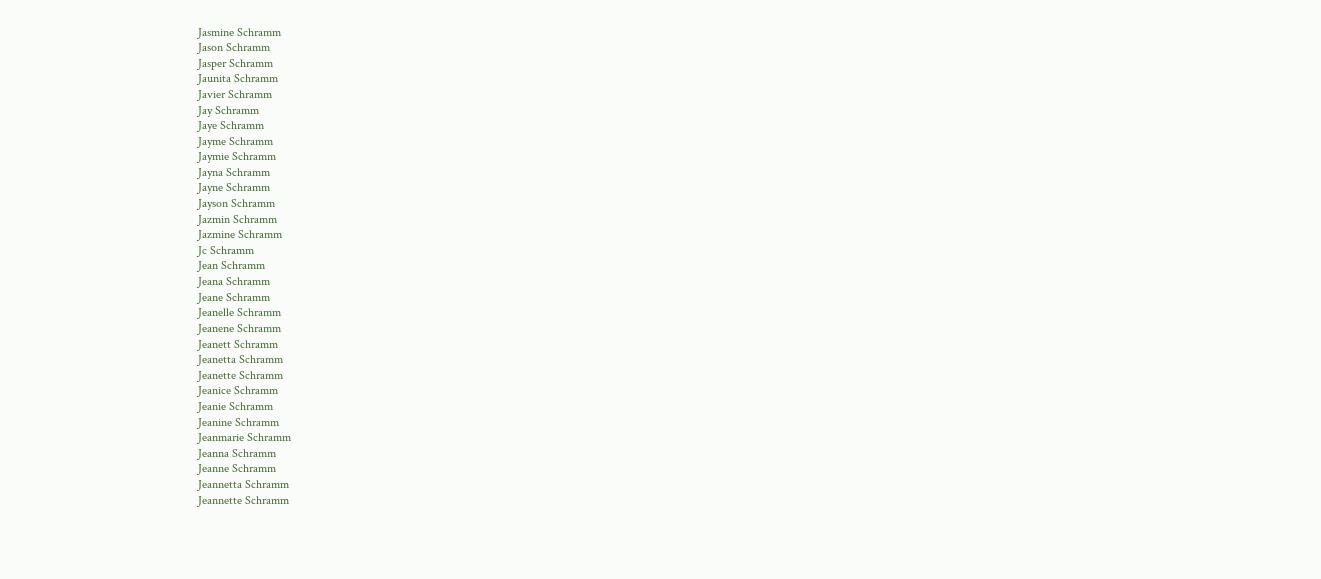Jasmine Schramm
Jason Schramm
Jasper Schramm
Jaunita Schramm
Javier Schramm
Jay Schramm
Jaye Schramm
Jayme Schramm
Jaymie Schramm
Jayna Schramm
Jayne Schramm
Jayson Schramm
Jazmin Schramm
Jazmine Schramm
Jc Schramm
Jean Schramm
Jeana Schramm
Jeane Schramm
Jeanelle Schramm
Jeanene Schramm
Jeanett Schramm
Jeanetta Schramm
Jeanette Schramm
Jeanice Schramm
Jeanie Schramm
Jeanine Schramm
Jeanmarie Schramm
Jeanna Schramm
Jeanne Schramm
Jeannetta Schramm
Jeannette Schramm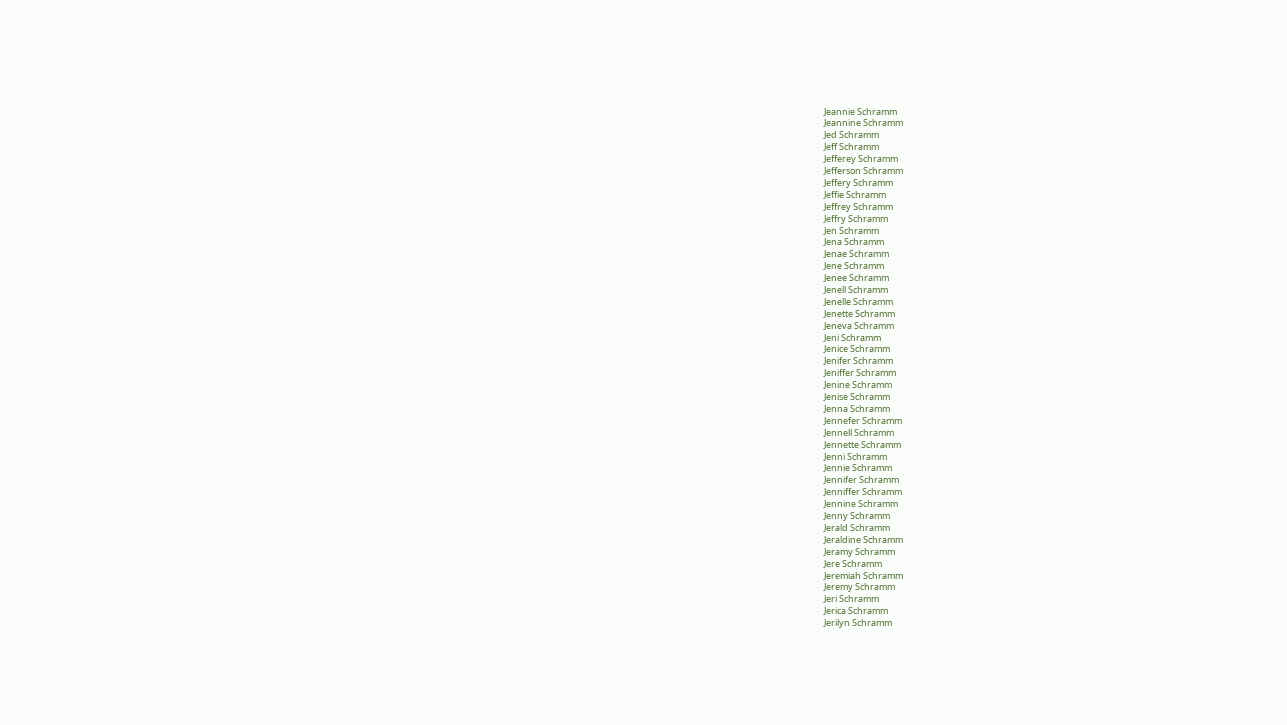Jeannie Schramm
Jeannine Schramm
Jed Schramm
Jeff Schramm
Jefferey Schramm
Jefferson Schramm
Jeffery Schramm
Jeffie Schramm
Jeffrey Schramm
Jeffry Schramm
Jen Schramm
Jena Schramm
Jenae Schramm
Jene Schramm
Jenee Schramm
Jenell Schramm
Jenelle Schramm
Jenette Schramm
Jeneva Schramm
Jeni Schramm
Jenice Schramm
Jenifer Schramm
Jeniffer Schramm
Jenine Schramm
Jenise Schramm
Jenna Schramm
Jennefer Schramm
Jennell Schramm
Jennette Schramm
Jenni Schramm
Jennie Schramm
Jennifer Schramm
Jenniffer Schramm
Jennine Schramm
Jenny Schramm
Jerald Schramm
Jeraldine Schramm
Jeramy Schramm
Jere Schramm
Jeremiah Schramm
Jeremy Schramm
Jeri Schramm
Jerica Schramm
Jerilyn Schramm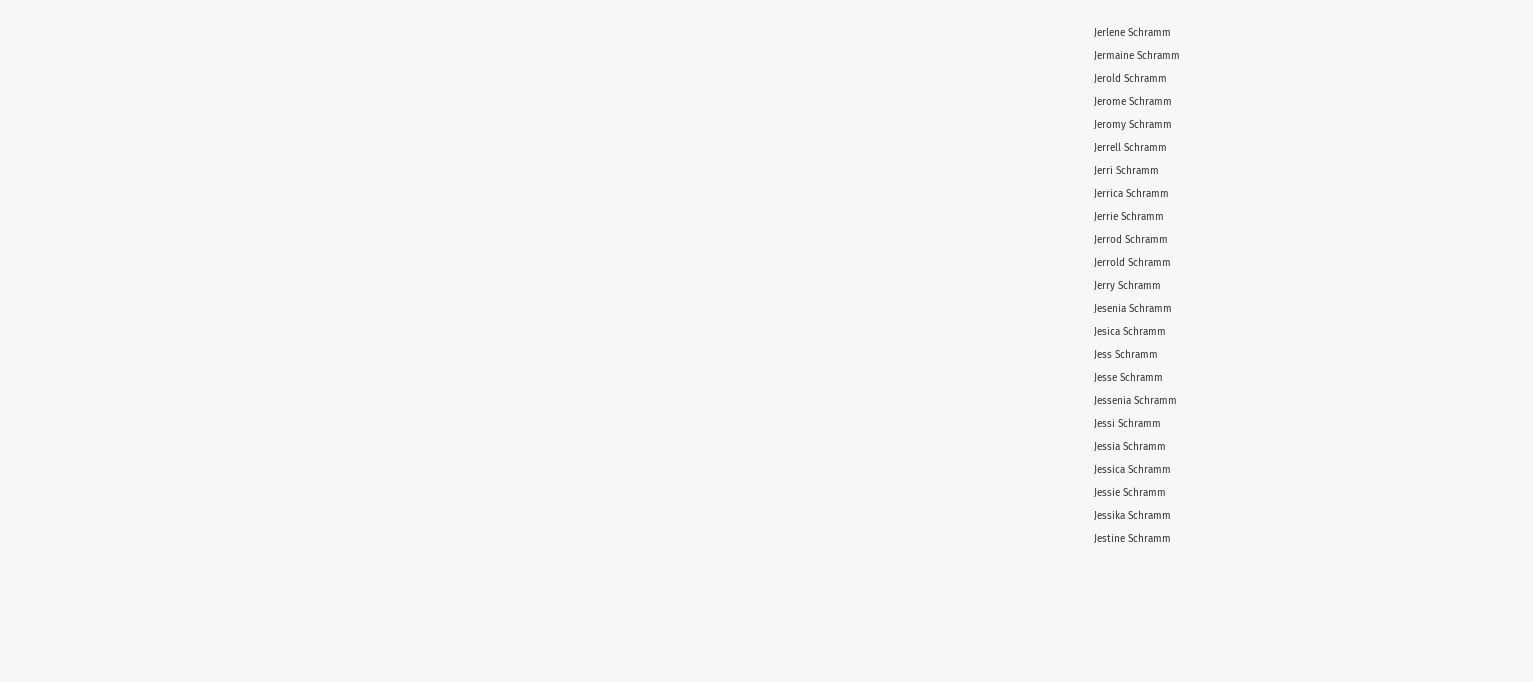Jerlene Schramm
Jermaine Schramm
Jerold Schramm
Jerome Schramm
Jeromy Schramm
Jerrell Schramm
Jerri Schramm
Jerrica Schramm
Jerrie Schramm
Jerrod Schramm
Jerrold Schramm
Jerry Schramm
Jesenia Schramm
Jesica Schramm
Jess Schramm
Jesse Schramm
Jessenia Schramm
Jessi Schramm
Jessia Schramm
Jessica Schramm
Jessie Schramm
Jessika Schramm
Jestine Schramm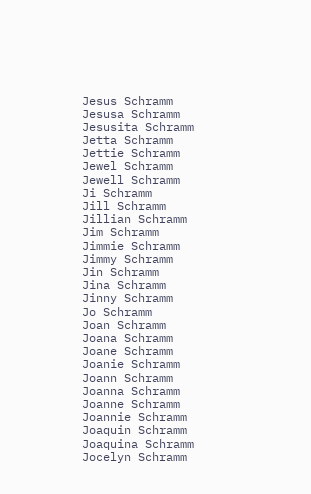Jesus Schramm
Jesusa Schramm
Jesusita Schramm
Jetta Schramm
Jettie Schramm
Jewel Schramm
Jewell Schramm
Ji Schramm
Jill Schramm
Jillian Schramm
Jim Schramm
Jimmie Schramm
Jimmy Schramm
Jin Schramm
Jina Schramm
Jinny Schramm
Jo Schramm
Joan Schramm
Joana Schramm
Joane Schramm
Joanie Schramm
Joann Schramm
Joanna Schramm
Joanne Schramm
Joannie Schramm
Joaquin Schramm
Joaquina Schramm
Jocelyn Schramm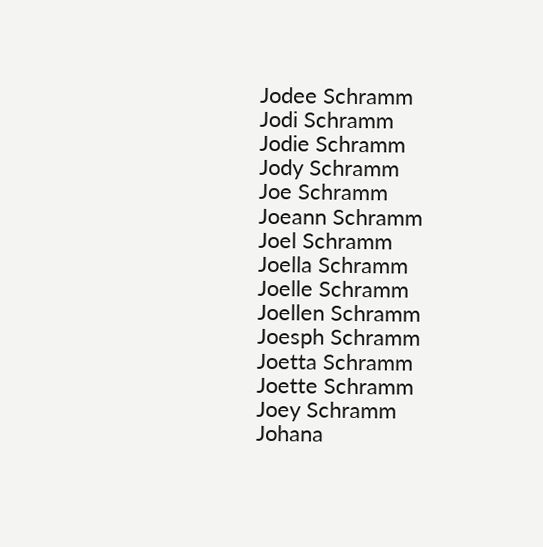Jodee Schramm
Jodi Schramm
Jodie Schramm
Jody Schramm
Joe Schramm
Joeann Schramm
Joel Schramm
Joella Schramm
Joelle Schramm
Joellen Schramm
Joesph Schramm
Joetta Schramm
Joette Schramm
Joey Schramm
Johana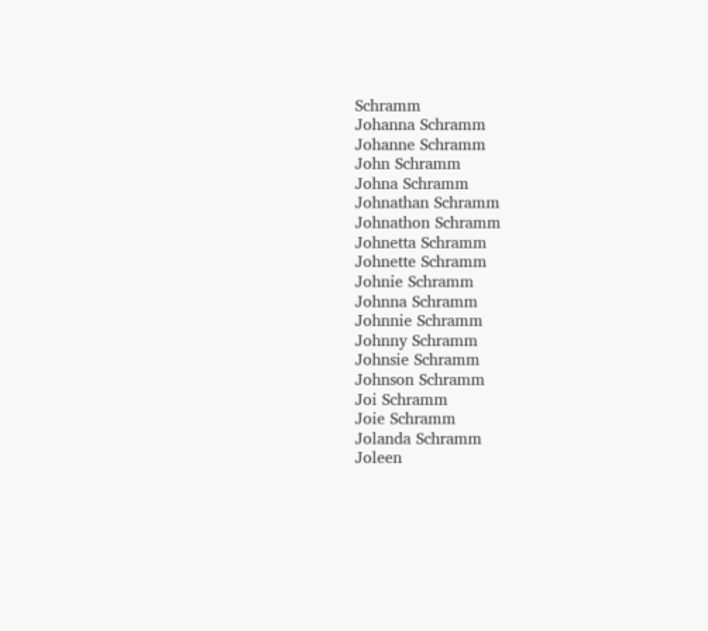Schramm
Johanna Schramm
Johanne Schramm
John Schramm
Johna Schramm
Johnathan Schramm
Johnathon Schramm
Johnetta Schramm
Johnette Schramm
Johnie Schramm
Johnna Schramm
Johnnie Schramm
Johnny Schramm
Johnsie Schramm
Johnson Schramm
Joi Schramm
Joie Schramm
Jolanda Schramm
Joleen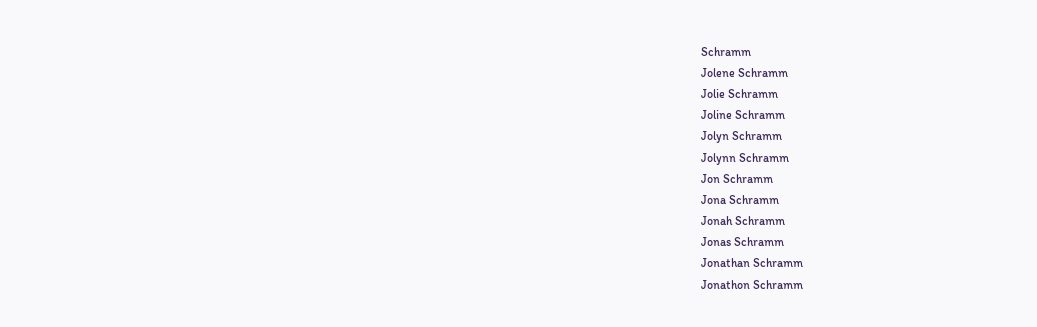Schramm
Jolene Schramm
Jolie Schramm
Joline Schramm
Jolyn Schramm
Jolynn Schramm
Jon Schramm
Jona Schramm
Jonah Schramm
Jonas Schramm
Jonathan Schramm
Jonathon Schramm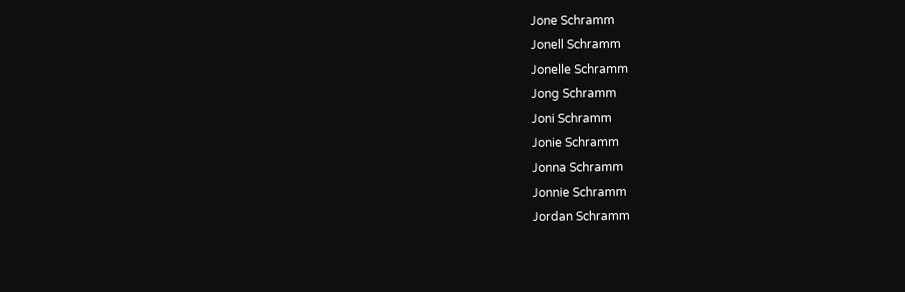Jone Schramm
Jonell Schramm
Jonelle Schramm
Jong Schramm
Joni Schramm
Jonie Schramm
Jonna Schramm
Jonnie Schramm
Jordan Schramm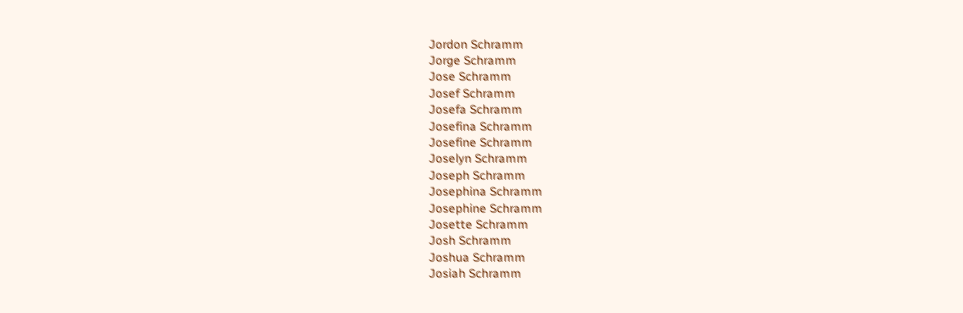Jordon Schramm
Jorge Schramm
Jose Schramm
Josef Schramm
Josefa Schramm
Josefina Schramm
Josefine Schramm
Joselyn Schramm
Joseph Schramm
Josephina Schramm
Josephine Schramm
Josette Schramm
Josh Schramm
Joshua Schramm
Josiah Schramm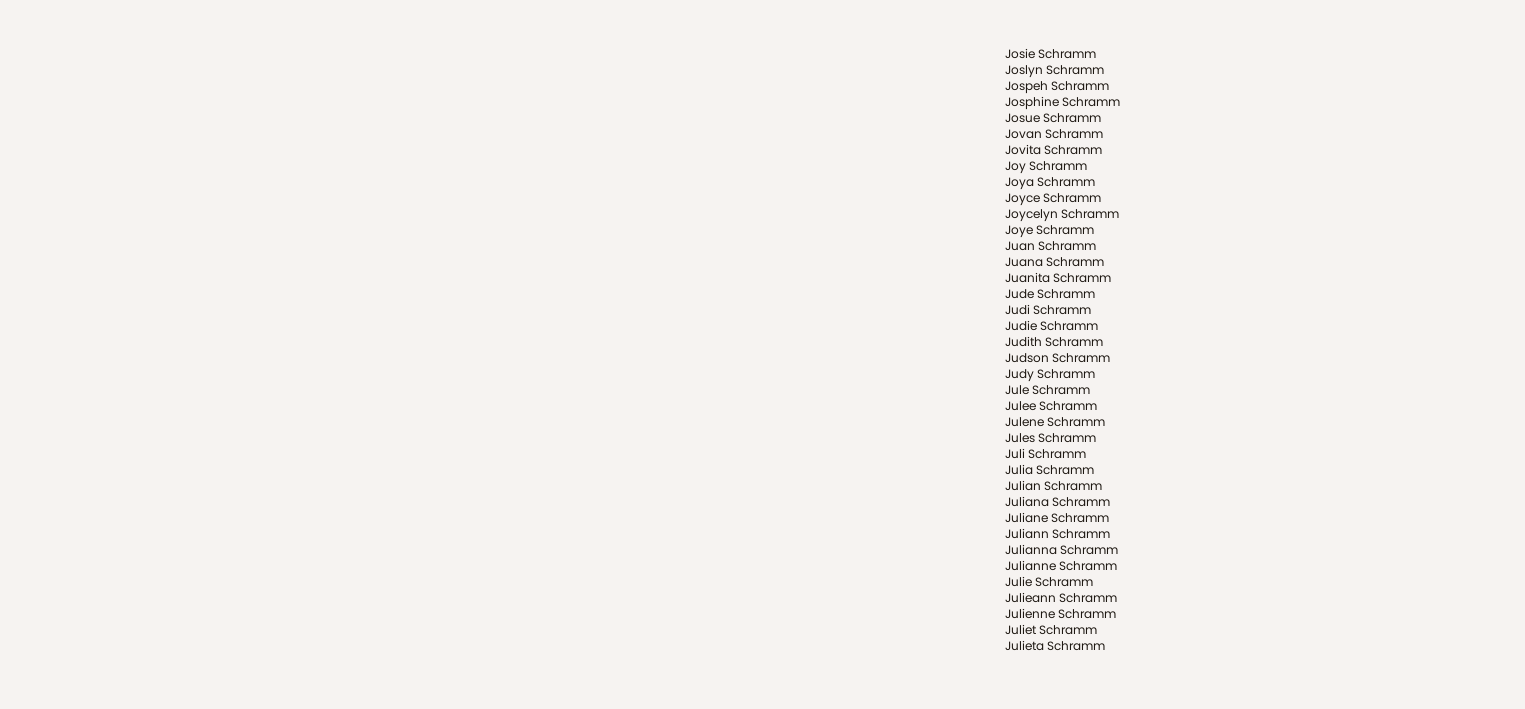Josie Schramm
Joslyn Schramm
Jospeh Schramm
Josphine Schramm
Josue Schramm
Jovan Schramm
Jovita Schramm
Joy Schramm
Joya Schramm
Joyce Schramm
Joycelyn Schramm
Joye Schramm
Juan Schramm
Juana Schramm
Juanita Schramm
Jude Schramm
Judi Schramm
Judie Schramm
Judith Schramm
Judson Schramm
Judy Schramm
Jule Schramm
Julee Schramm
Julene Schramm
Jules Schramm
Juli Schramm
Julia Schramm
Julian Schramm
Juliana Schramm
Juliane Schramm
Juliann Schramm
Julianna Schramm
Julianne Schramm
Julie Schramm
Julieann Schramm
Julienne Schramm
Juliet Schramm
Julieta Schramm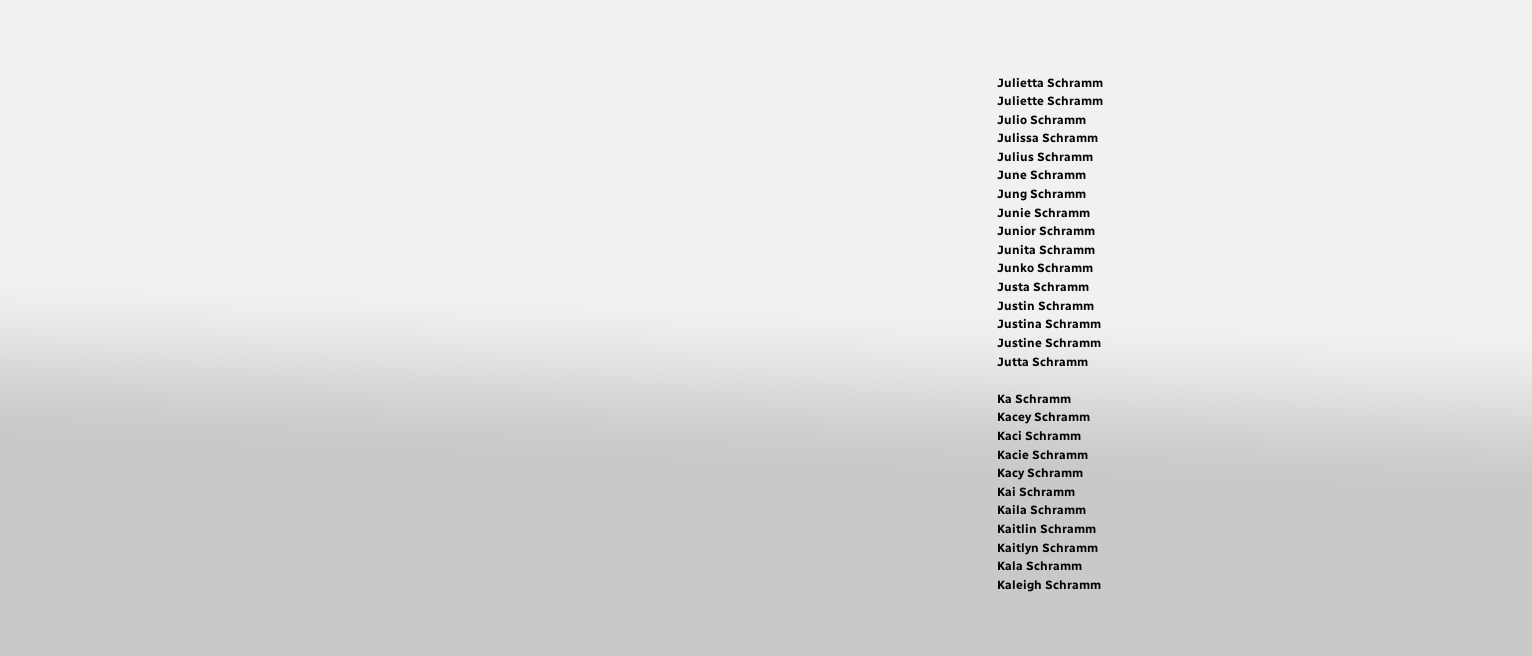Julietta Schramm
Juliette Schramm
Julio Schramm
Julissa Schramm
Julius Schramm
June Schramm
Jung Schramm
Junie Schramm
Junior Schramm
Junita Schramm
Junko Schramm
Justa Schramm
Justin Schramm
Justina Schramm
Justine Schramm
Jutta Schramm

Ka Schramm
Kacey Schramm
Kaci Schramm
Kacie Schramm
Kacy Schramm
Kai Schramm
Kaila Schramm
Kaitlin Schramm
Kaitlyn Schramm
Kala Schramm
Kaleigh Schramm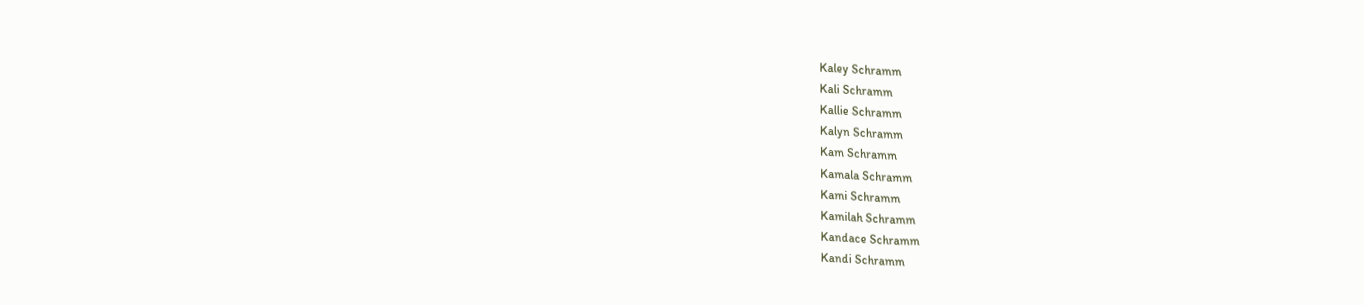Kaley Schramm
Kali Schramm
Kallie Schramm
Kalyn Schramm
Kam Schramm
Kamala Schramm
Kami Schramm
Kamilah Schramm
Kandace Schramm
Kandi Schramm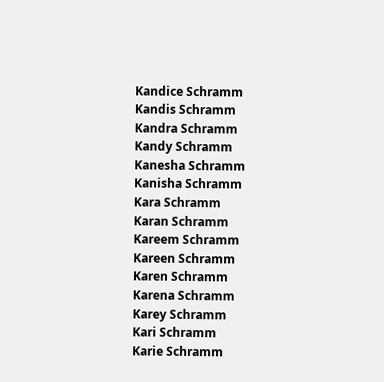Kandice Schramm
Kandis Schramm
Kandra Schramm
Kandy Schramm
Kanesha Schramm
Kanisha Schramm
Kara Schramm
Karan Schramm
Kareem Schramm
Kareen Schramm
Karen Schramm
Karena Schramm
Karey Schramm
Kari Schramm
Karie Schramm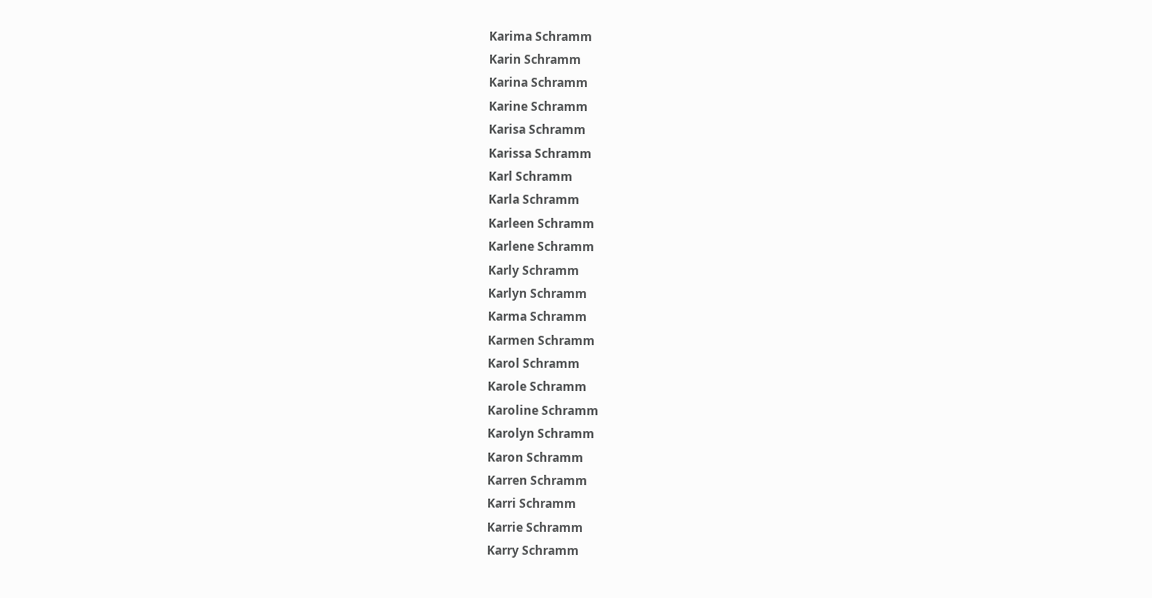Karima Schramm
Karin Schramm
Karina Schramm
Karine Schramm
Karisa Schramm
Karissa Schramm
Karl Schramm
Karla Schramm
Karleen Schramm
Karlene Schramm
Karly Schramm
Karlyn Schramm
Karma Schramm
Karmen Schramm
Karol Schramm
Karole Schramm
Karoline Schramm
Karolyn Schramm
Karon Schramm
Karren Schramm
Karri Schramm
Karrie Schramm
Karry Schramm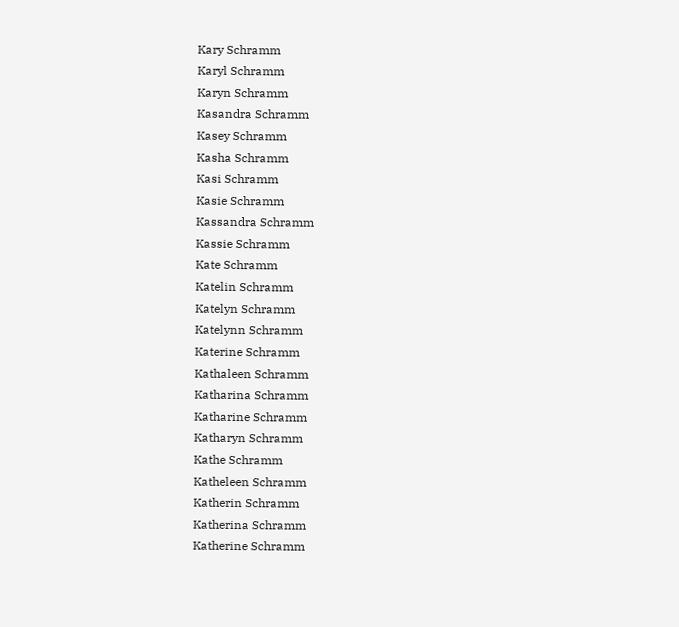Kary Schramm
Karyl Schramm
Karyn Schramm
Kasandra Schramm
Kasey Schramm
Kasha Schramm
Kasi Schramm
Kasie Schramm
Kassandra Schramm
Kassie Schramm
Kate Schramm
Katelin Schramm
Katelyn Schramm
Katelynn Schramm
Katerine Schramm
Kathaleen Schramm
Katharina Schramm
Katharine Schramm
Katharyn Schramm
Kathe Schramm
Katheleen Schramm
Katherin Schramm
Katherina Schramm
Katherine Schramm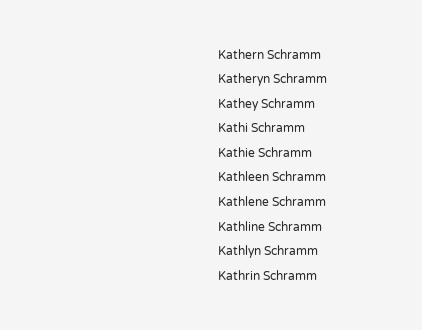Kathern Schramm
Katheryn Schramm
Kathey Schramm
Kathi Schramm
Kathie Schramm
Kathleen Schramm
Kathlene Schramm
Kathline Schramm
Kathlyn Schramm
Kathrin Schramm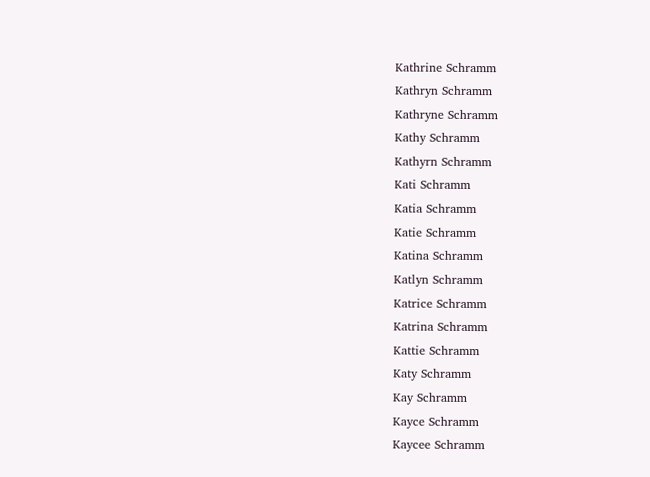Kathrine Schramm
Kathryn Schramm
Kathryne Schramm
Kathy Schramm
Kathyrn Schramm
Kati Schramm
Katia Schramm
Katie Schramm
Katina Schramm
Katlyn Schramm
Katrice Schramm
Katrina Schramm
Kattie Schramm
Katy Schramm
Kay Schramm
Kayce Schramm
Kaycee Schramm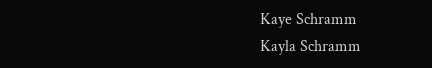Kaye Schramm
Kayla Schramm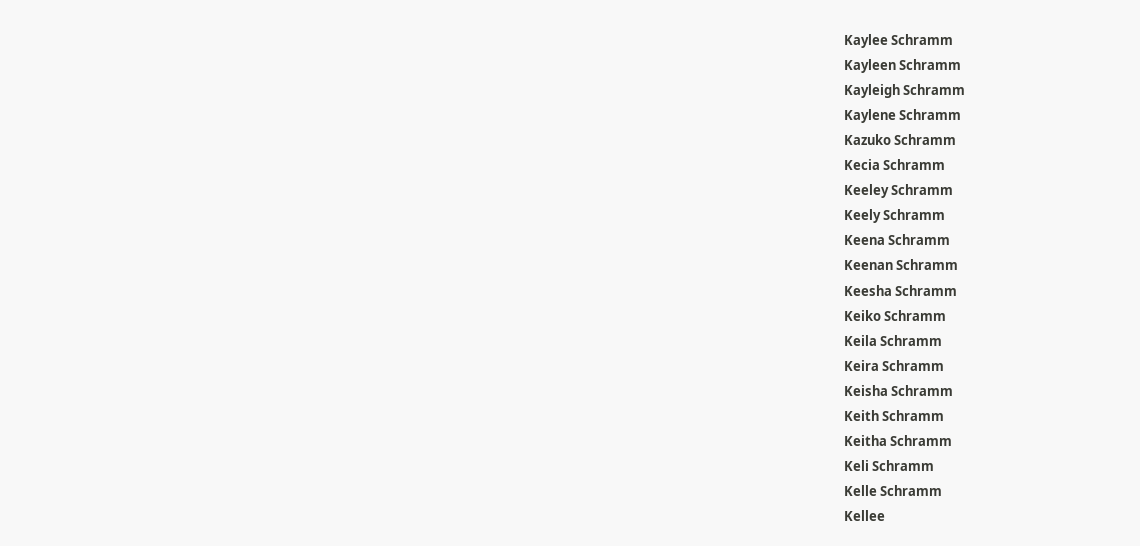Kaylee Schramm
Kayleen Schramm
Kayleigh Schramm
Kaylene Schramm
Kazuko Schramm
Kecia Schramm
Keeley Schramm
Keely Schramm
Keena Schramm
Keenan Schramm
Keesha Schramm
Keiko Schramm
Keila Schramm
Keira Schramm
Keisha Schramm
Keith Schramm
Keitha Schramm
Keli Schramm
Kelle Schramm
Kellee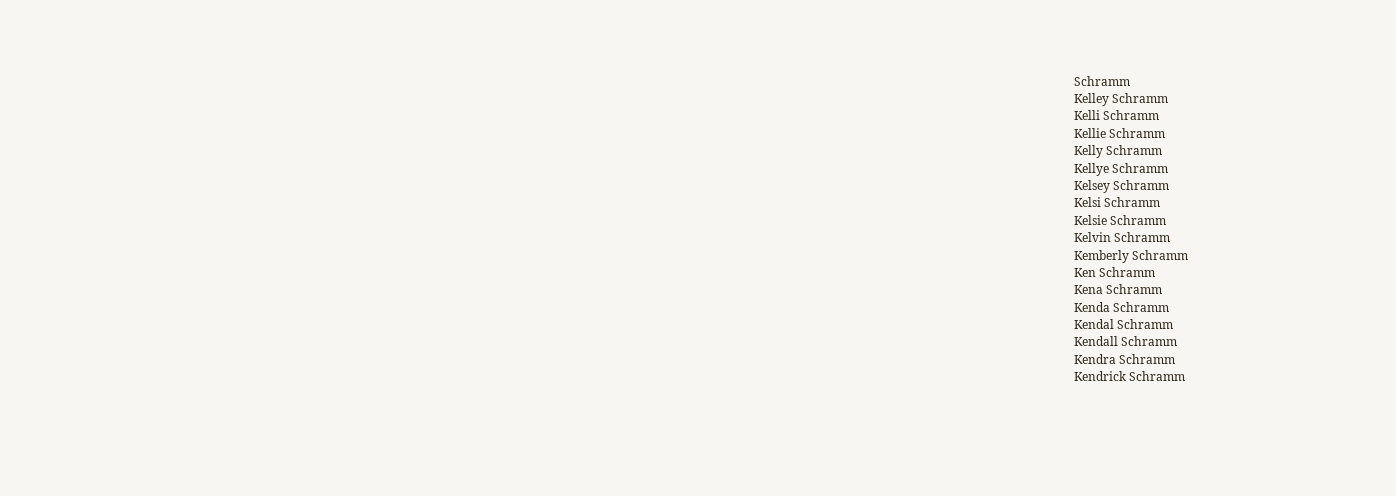Schramm
Kelley Schramm
Kelli Schramm
Kellie Schramm
Kelly Schramm
Kellye Schramm
Kelsey Schramm
Kelsi Schramm
Kelsie Schramm
Kelvin Schramm
Kemberly Schramm
Ken Schramm
Kena Schramm
Kenda Schramm
Kendal Schramm
Kendall Schramm
Kendra Schramm
Kendrick Schramm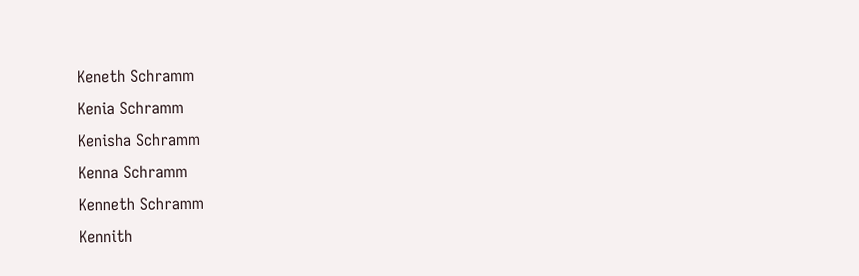Keneth Schramm
Kenia Schramm
Kenisha Schramm
Kenna Schramm
Kenneth Schramm
Kennith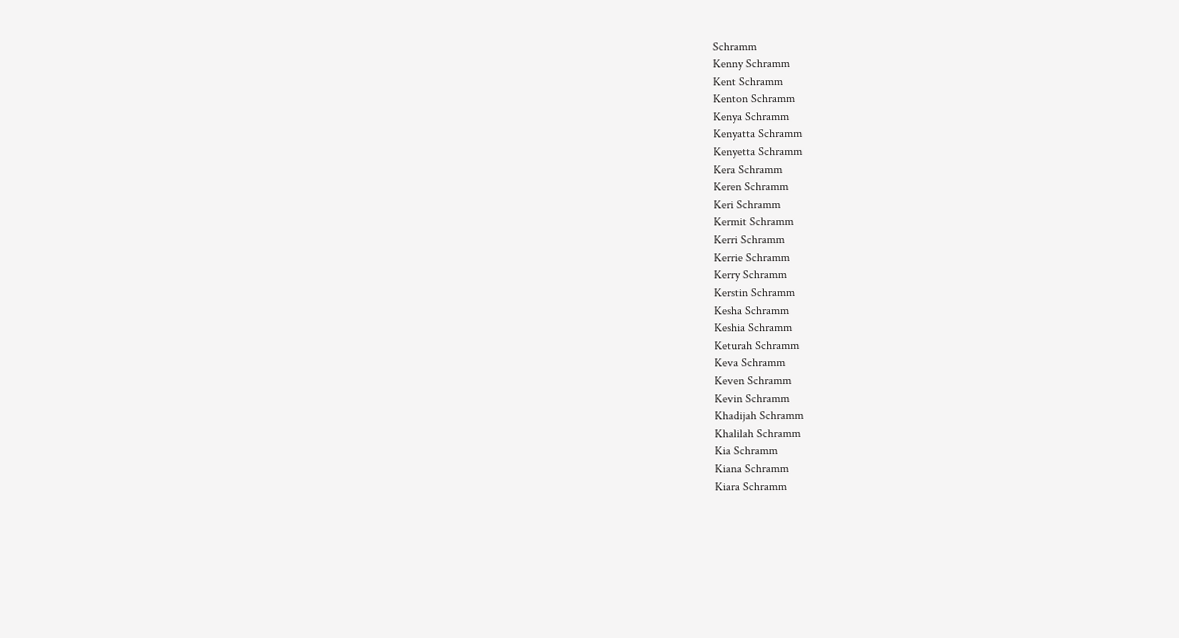Schramm
Kenny Schramm
Kent Schramm
Kenton Schramm
Kenya Schramm
Kenyatta Schramm
Kenyetta Schramm
Kera Schramm
Keren Schramm
Keri Schramm
Kermit Schramm
Kerri Schramm
Kerrie Schramm
Kerry Schramm
Kerstin Schramm
Kesha Schramm
Keshia Schramm
Keturah Schramm
Keva Schramm
Keven Schramm
Kevin Schramm
Khadijah Schramm
Khalilah Schramm
Kia Schramm
Kiana Schramm
Kiara Schramm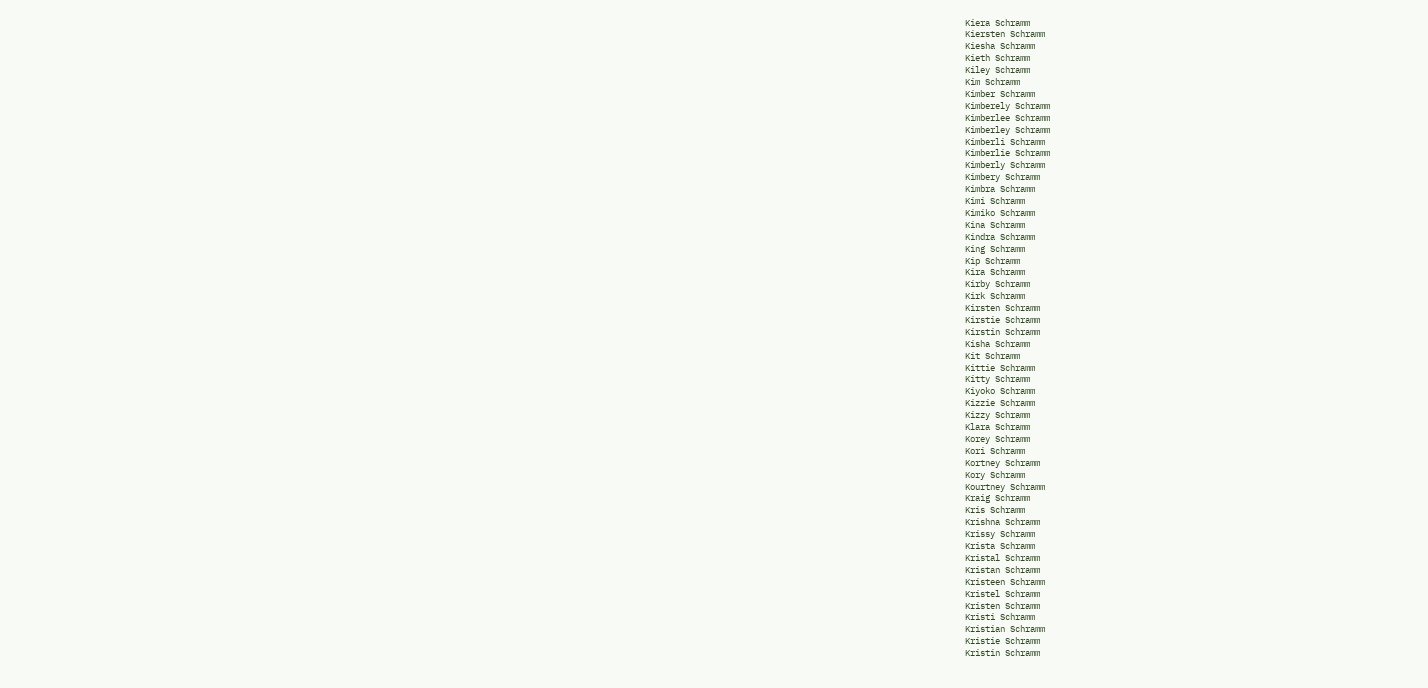Kiera Schramm
Kiersten Schramm
Kiesha Schramm
Kieth Schramm
Kiley Schramm
Kim Schramm
Kimber Schramm
Kimberely Schramm
Kimberlee Schramm
Kimberley Schramm
Kimberli Schramm
Kimberlie Schramm
Kimberly Schramm
Kimbery Schramm
Kimbra Schramm
Kimi Schramm
Kimiko Schramm
Kina Schramm
Kindra Schramm
King Schramm
Kip Schramm
Kira Schramm
Kirby Schramm
Kirk Schramm
Kirsten Schramm
Kirstie Schramm
Kirstin Schramm
Kisha Schramm
Kit Schramm
Kittie Schramm
Kitty Schramm
Kiyoko Schramm
Kizzie Schramm
Kizzy Schramm
Klara Schramm
Korey Schramm
Kori Schramm
Kortney Schramm
Kory Schramm
Kourtney Schramm
Kraig Schramm
Kris Schramm
Krishna Schramm
Krissy Schramm
Krista Schramm
Kristal Schramm
Kristan Schramm
Kristeen Schramm
Kristel Schramm
Kristen Schramm
Kristi Schramm
Kristian Schramm
Kristie Schramm
Kristin Schramm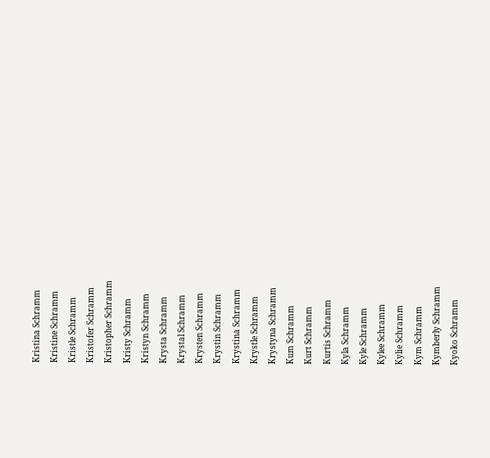Kristina Schramm
Kristine Schramm
Kristle Schramm
Kristofer Schramm
Kristopher Schramm
Kristy Schramm
Kristyn Schramm
Krysta Schramm
Krystal Schramm
Krysten Schramm
Krystin Schramm
Krystina Schramm
Krystle Schramm
Krystyna Schramm
Kum Schramm
Kurt Schramm
Kurtis Schramm
Kyla Schramm
Kyle Schramm
Kylee Schramm
Kylie Schramm
Kym Schramm
Kymberly Schramm
Kyoko Schramm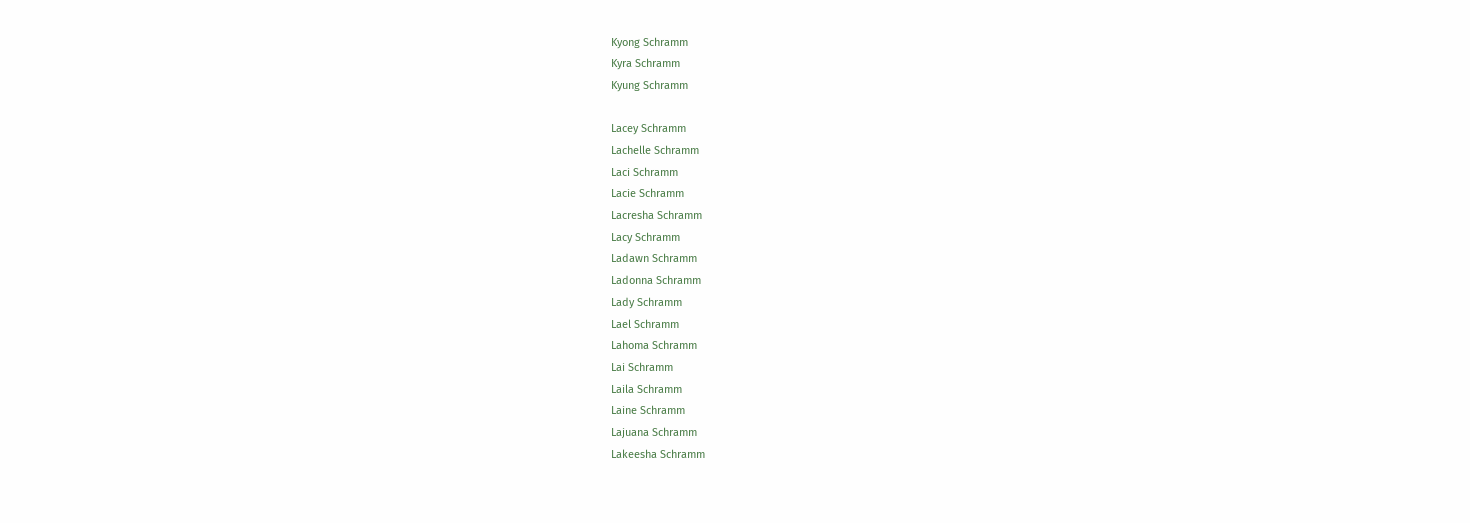Kyong Schramm
Kyra Schramm
Kyung Schramm

Lacey Schramm
Lachelle Schramm
Laci Schramm
Lacie Schramm
Lacresha Schramm
Lacy Schramm
Ladawn Schramm
Ladonna Schramm
Lady Schramm
Lael Schramm
Lahoma Schramm
Lai Schramm
Laila Schramm
Laine Schramm
Lajuana Schramm
Lakeesha Schramm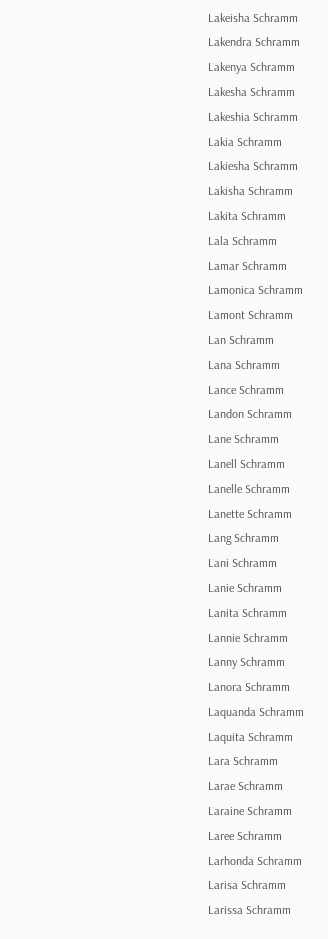Lakeisha Schramm
Lakendra Schramm
Lakenya Schramm
Lakesha Schramm
Lakeshia Schramm
Lakia Schramm
Lakiesha Schramm
Lakisha Schramm
Lakita Schramm
Lala Schramm
Lamar Schramm
Lamonica Schramm
Lamont Schramm
Lan Schramm
Lana Schramm
Lance Schramm
Landon Schramm
Lane Schramm
Lanell Schramm
Lanelle Schramm
Lanette Schramm
Lang Schramm
Lani Schramm
Lanie Schramm
Lanita Schramm
Lannie Schramm
Lanny Schramm
Lanora Schramm
Laquanda Schramm
Laquita Schramm
Lara Schramm
Larae Schramm
Laraine Schramm
Laree Schramm
Larhonda Schramm
Larisa Schramm
Larissa Schramm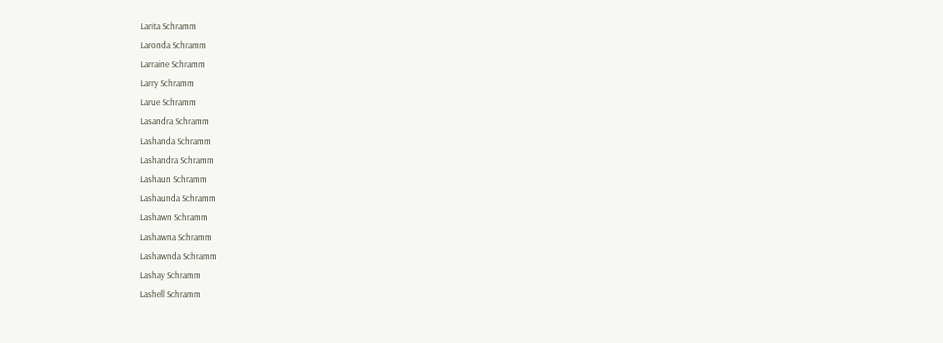Larita Schramm
Laronda Schramm
Larraine Schramm
Larry Schramm
Larue Schramm
Lasandra Schramm
Lashanda Schramm
Lashandra Schramm
Lashaun Schramm
Lashaunda Schramm
Lashawn Schramm
Lashawna Schramm
Lashawnda Schramm
Lashay Schramm
Lashell Schramm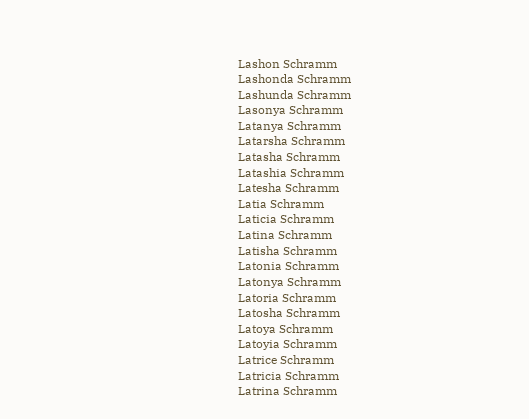Lashon Schramm
Lashonda Schramm
Lashunda Schramm
Lasonya Schramm
Latanya Schramm
Latarsha Schramm
Latasha Schramm
Latashia Schramm
Latesha Schramm
Latia Schramm
Laticia Schramm
Latina Schramm
Latisha Schramm
Latonia Schramm
Latonya Schramm
Latoria Schramm
Latosha Schramm
Latoya Schramm
Latoyia Schramm
Latrice Schramm
Latricia Schramm
Latrina Schramm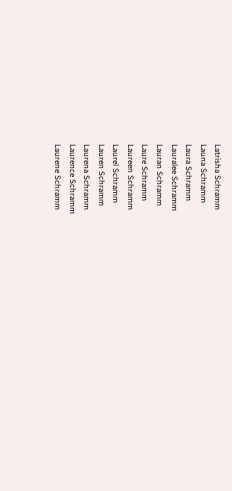Latrisha Schramm
Launa Schramm
Laura Schramm
Lauralee Schramm
Lauran Schramm
Laure Schramm
Laureen Schramm
Laurel Schramm
Lauren Schramm
Laurena Schramm
Laurence Schramm
Laurene Schramm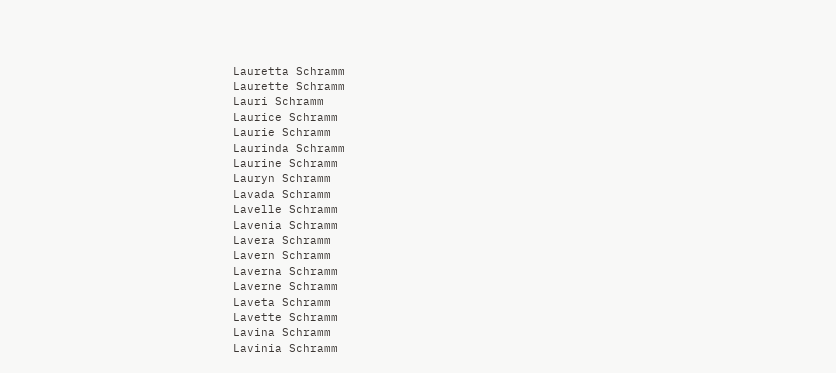Lauretta Schramm
Laurette Schramm
Lauri Schramm
Laurice Schramm
Laurie Schramm
Laurinda Schramm
Laurine Schramm
Lauryn Schramm
Lavada Schramm
Lavelle Schramm
Lavenia Schramm
Lavera Schramm
Lavern Schramm
Laverna Schramm
Laverne Schramm
Laveta Schramm
Lavette Schramm
Lavina Schramm
Lavinia Schramm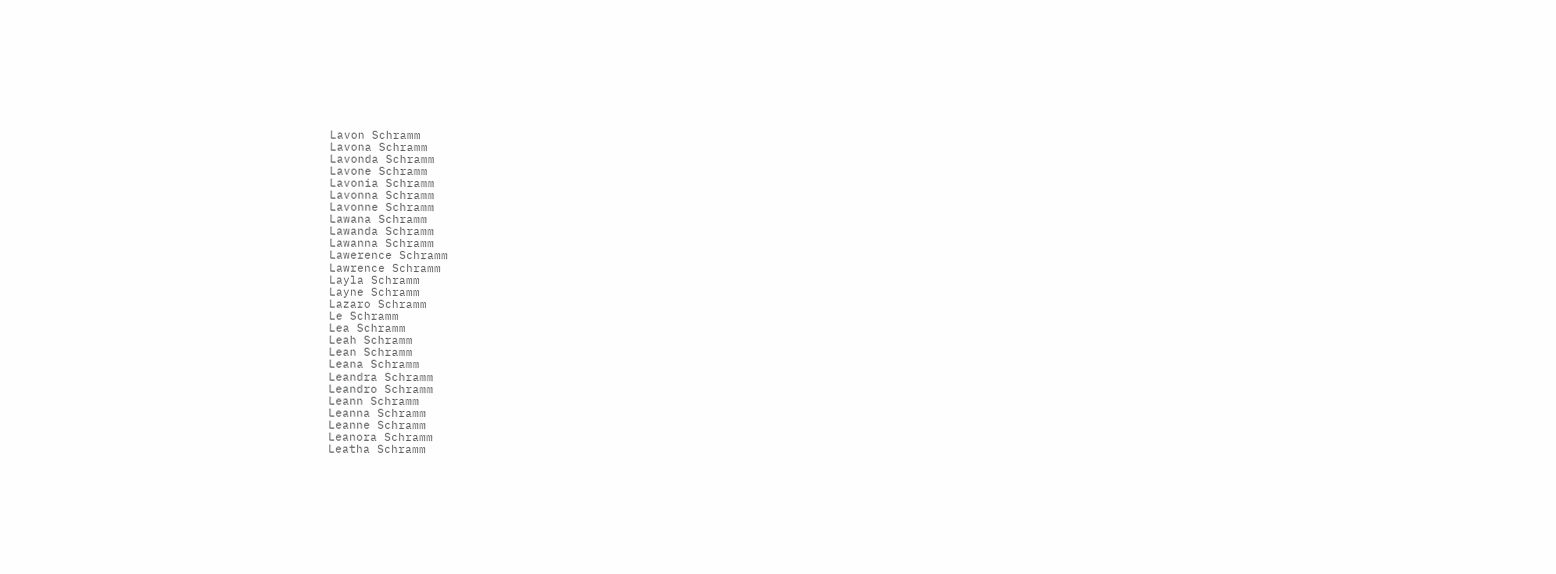Lavon Schramm
Lavona Schramm
Lavonda Schramm
Lavone Schramm
Lavonia Schramm
Lavonna Schramm
Lavonne Schramm
Lawana Schramm
Lawanda Schramm
Lawanna Schramm
Lawerence Schramm
Lawrence Schramm
Layla Schramm
Layne Schramm
Lazaro Schramm
Le Schramm
Lea Schramm
Leah Schramm
Lean Schramm
Leana Schramm
Leandra Schramm
Leandro Schramm
Leann Schramm
Leanna Schramm
Leanne Schramm
Leanora Schramm
Leatha Schramm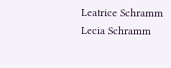Leatrice Schramm
Lecia Schramm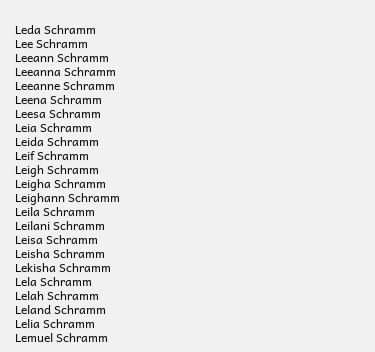Leda Schramm
Lee Schramm
Leeann Schramm
Leeanna Schramm
Leeanne Schramm
Leena Schramm
Leesa Schramm
Leia Schramm
Leida Schramm
Leif Schramm
Leigh Schramm
Leigha Schramm
Leighann Schramm
Leila Schramm
Leilani Schramm
Leisa Schramm
Leisha Schramm
Lekisha Schramm
Lela Schramm
Lelah Schramm
Leland Schramm
Lelia Schramm
Lemuel Schramm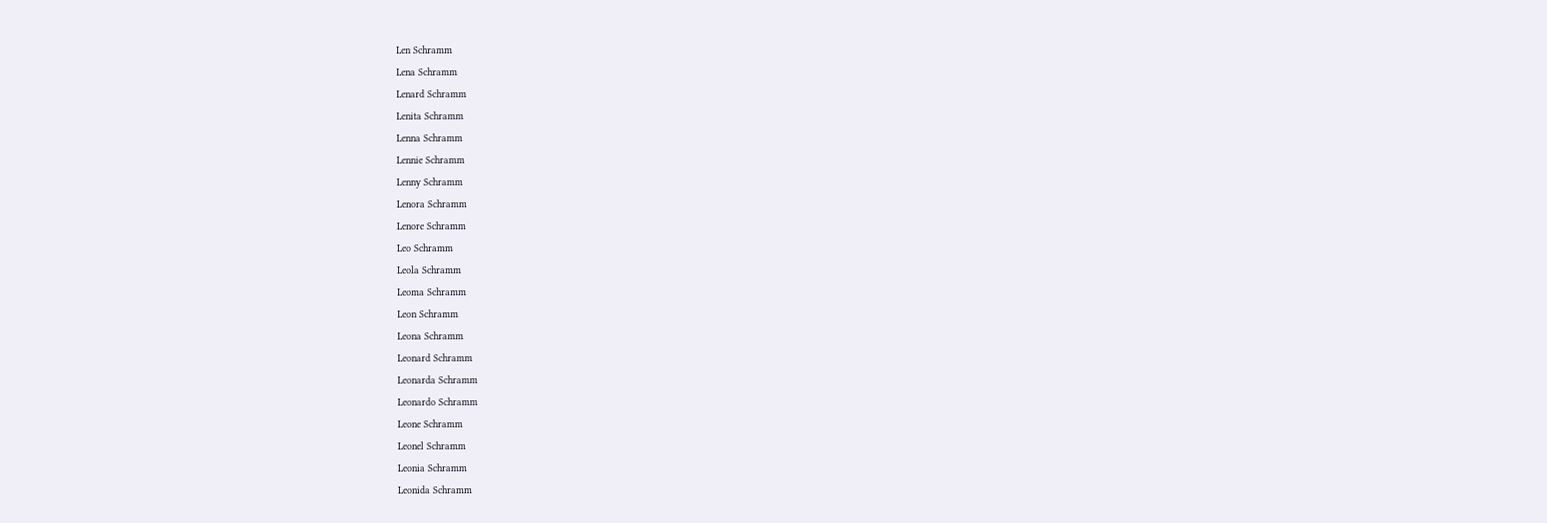Len Schramm
Lena Schramm
Lenard Schramm
Lenita Schramm
Lenna Schramm
Lennie Schramm
Lenny Schramm
Lenora Schramm
Lenore Schramm
Leo Schramm
Leola Schramm
Leoma Schramm
Leon Schramm
Leona Schramm
Leonard Schramm
Leonarda Schramm
Leonardo Schramm
Leone Schramm
Leonel Schramm
Leonia Schramm
Leonida Schramm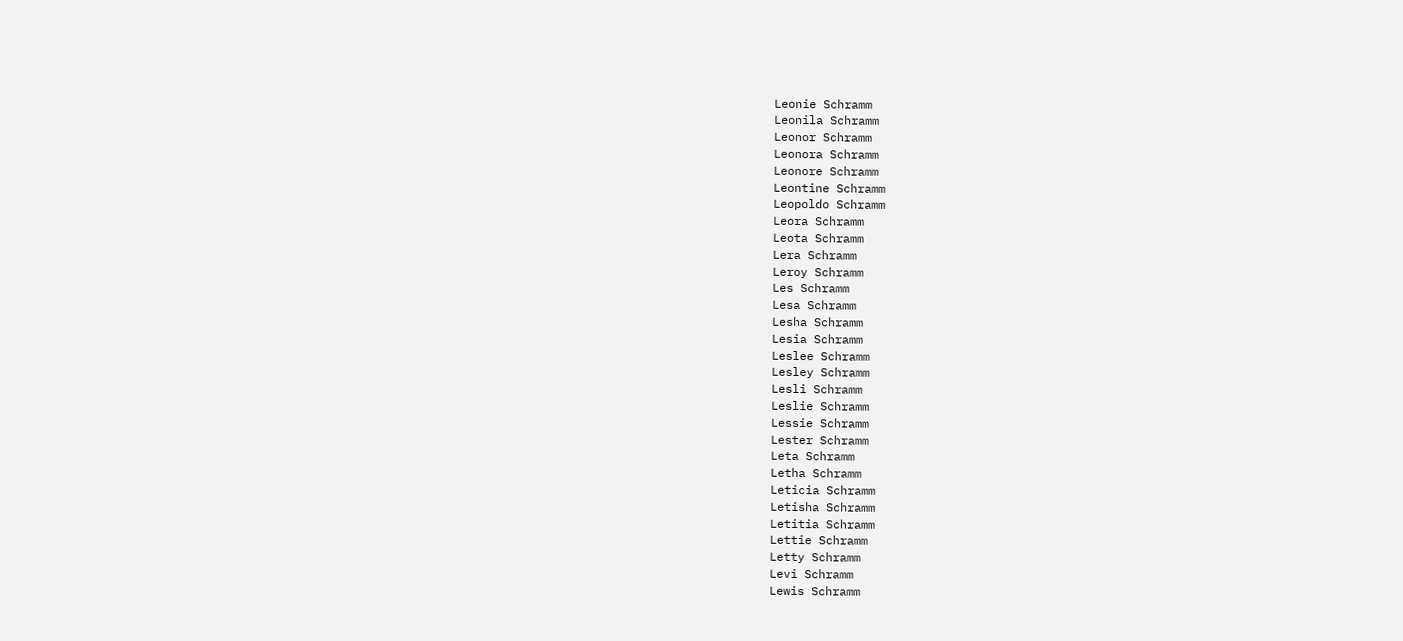Leonie Schramm
Leonila Schramm
Leonor Schramm
Leonora Schramm
Leonore Schramm
Leontine Schramm
Leopoldo Schramm
Leora Schramm
Leota Schramm
Lera Schramm
Leroy Schramm
Les Schramm
Lesa Schramm
Lesha Schramm
Lesia Schramm
Leslee Schramm
Lesley Schramm
Lesli Schramm
Leslie Schramm
Lessie Schramm
Lester Schramm
Leta Schramm
Letha Schramm
Leticia Schramm
Letisha Schramm
Letitia Schramm
Lettie Schramm
Letty Schramm
Levi Schramm
Lewis Schramm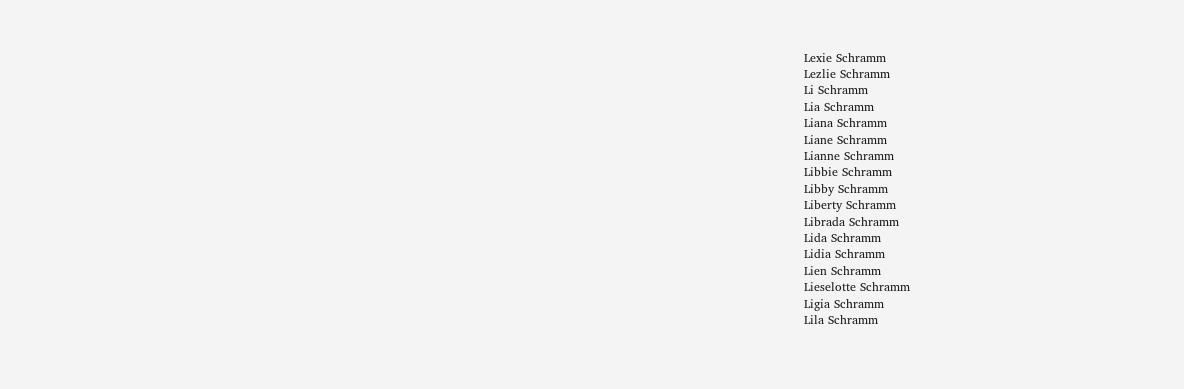Lexie Schramm
Lezlie Schramm
Li Schramm
Lia Schramm
Liana Schramm
Liane Schramm
Lianne Schramm
Libbie Schramm
Libby Schramm
Liberty Schramm
Librada Schramm
Lida Schramm
Lidia Schramm
Lien Schramm
Lieselotte Schramm
Ligia Schramm
Lila Schramm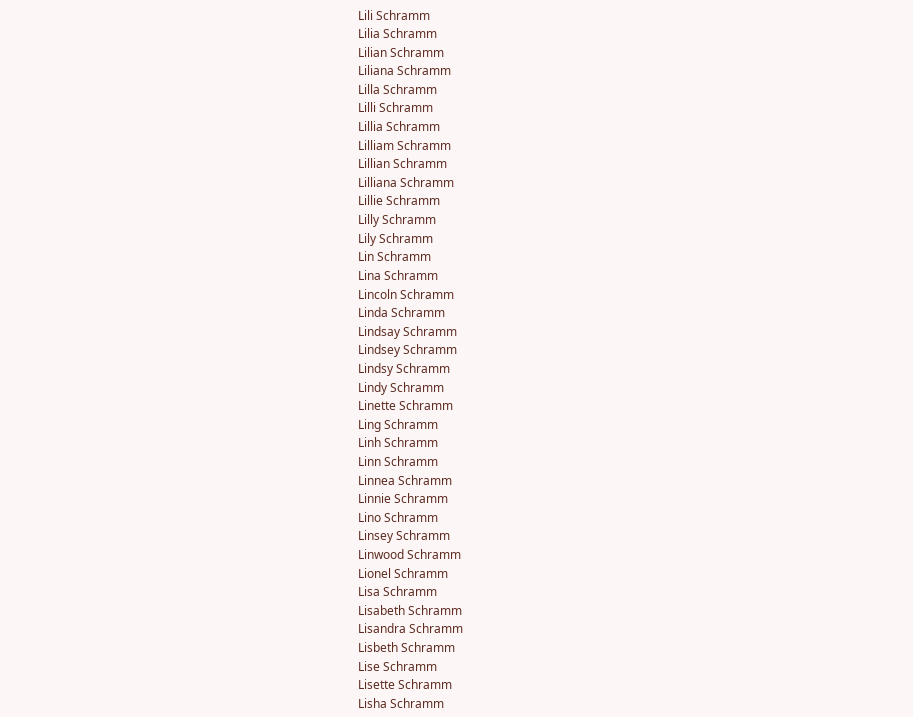Lili Schramm
Lilia Schramm
Lilian Schramm
Liliana Schramm
Lilla Schramm
Lilli Schramm
Lillia Schramm
Lilliam Schramm
Lillian Schramm
Lilliana Schramm
Lillie Schramm
Lilly Schramm
Lily Schramm
Lin Schramm
Lina Schramm
Lincoln Schramm
Linda Schramm
Lindsay Schramm
Lindsey Schramm
Lindsy Schramm
Lindy Schramm
Linette Schramm
Ling Schramm
Linh Schramm
Linn Schramm
Linnea Schramm
Linnie Schramm
Lino Schramm
Linsey Schramm
Linwood Schramm
Lionel Schramm
Lisa Schramm
Lisabeth Schramm
Lisandra Schramm
Lisbeth Schramm
Lise Schramm
Lisette Schramm
Lisha Schramm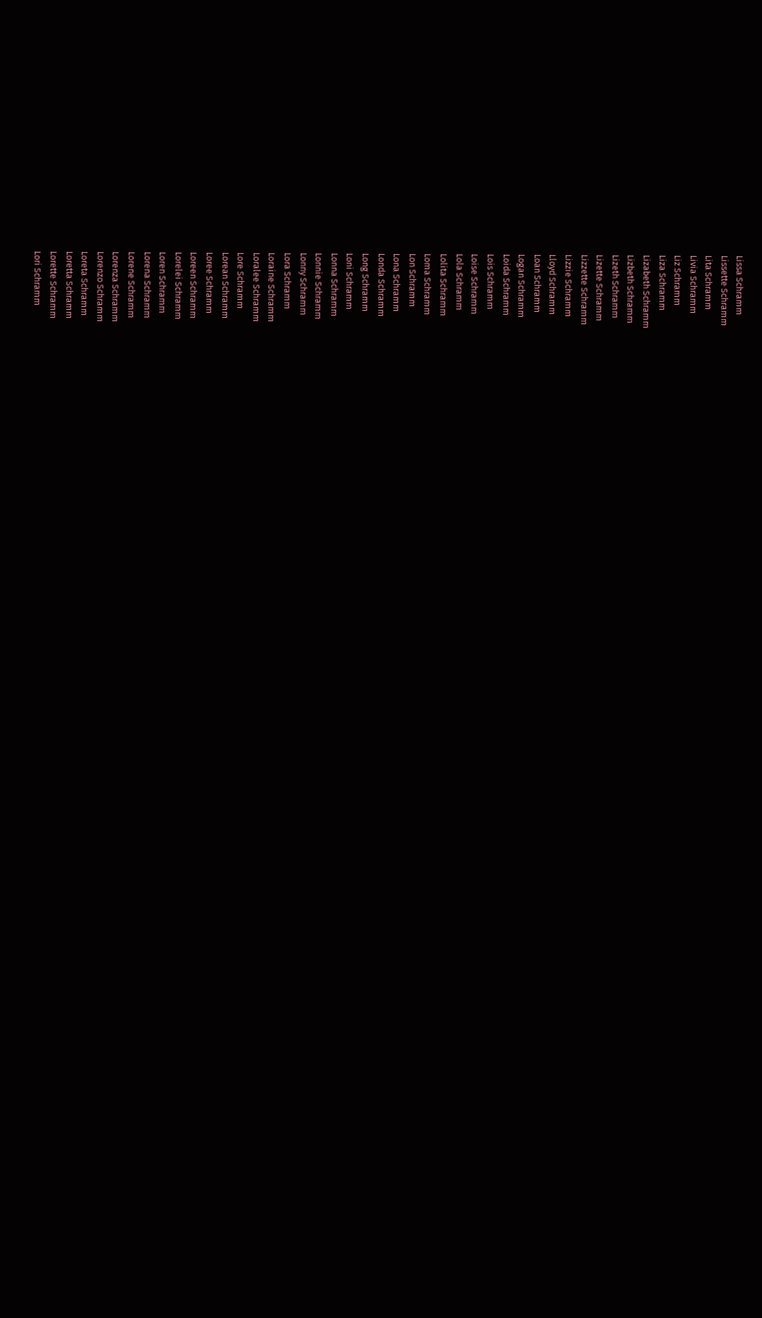Lissa Schramm
Lissette Schramm
Lita Schramm
Livia Schramm
Liz Schramm
Liza Schramm
Lizabeth Schramm
Lizbeth Schramm
Lizeth Schramm
Lizette Schramm
Lizzette Schramm
Lizzie Schramm
Lloyd Schramm
Loan Schramm
Logan Schramm
Loida Schramm
Lois Schramm
Loise Schramm
Lola Schramm
Lolita Schramm
Loma Schramm
Lon Schramm
Lona Schramm
Londa Schramm
Long Schramm
Loni Schramm
Lonna Schramm
Lonnie Schramm
Lonny Schramm
Lora Schramm
Loraine Schramm
Loralee Schramm
Lore Schramm
Lorean Schramm
Loree Schramm
Loreen Schramm
Lorelei Schramm
Loren Schramm
Lorena Schramm
Lorene Schramm
Lorenza Schramm
Lorenzo Schramm
Loreta Schramm
Loretta Schramm
Lorette Schramm
Lori Schramm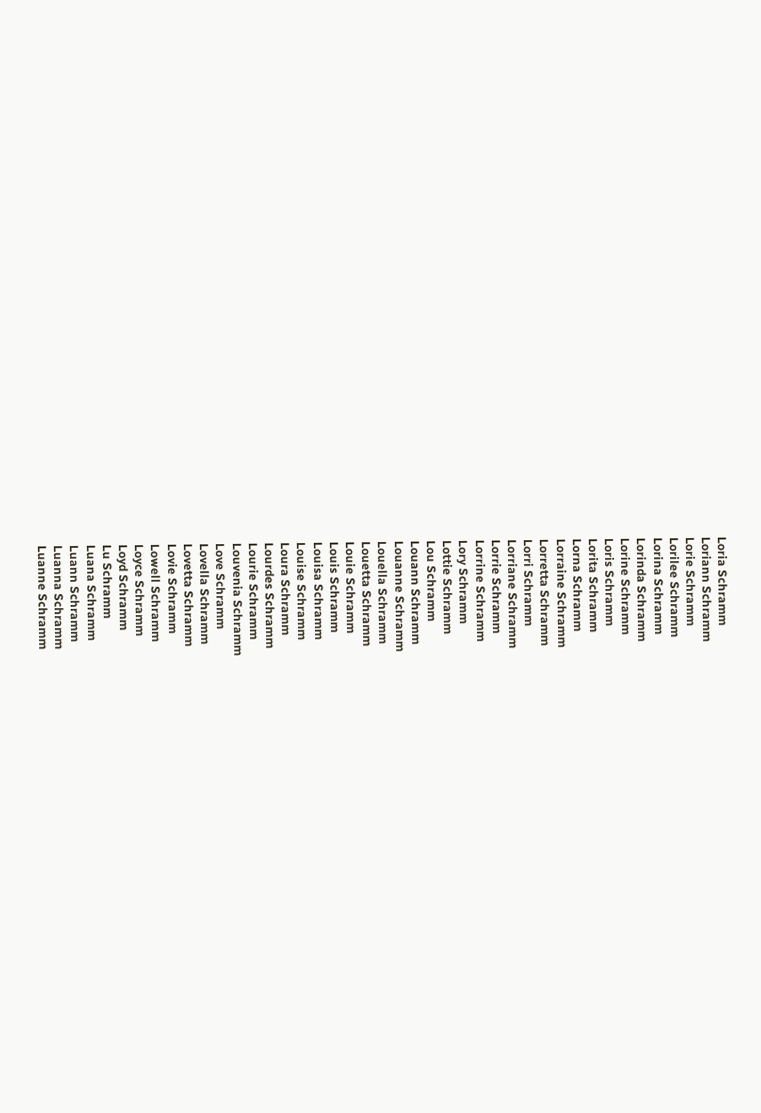Loria Schramm
Loriann Schramm
Lorie Schramm
Lorilee Schramm
Lorina Schramm
Lorinda Schramm
Lorine Schramm
Loris Schramm
Lorita Schramm
Lorna Schramm
Lorraine Schramm
Lorretta Schramm
Lorri Schramm
Lorriane Schramm
Lorrie Schramm
Lorrine Schramm
Lory Schramm
Lottie Schramm
Lou Schramm
Louann Schramm
Louanne Schramm
Louella Schramm
Louetta Schramm
Louie Schramm
Louis Schramm
Louisa Schramm
Louise Schramm
Loura Schramm
Lourdes Schramm
Lourie Schramm
Louvenia Schramm
Love Schramm
Lovella Schramm
Lovetta Schramm
Lovie Schramm
Lowell Schramm
Loyce Schramm
Loyd Schramm
Lu Schramm
Luana Schramm
Luann Schramm
Luanna Schramm
Luanne Schramm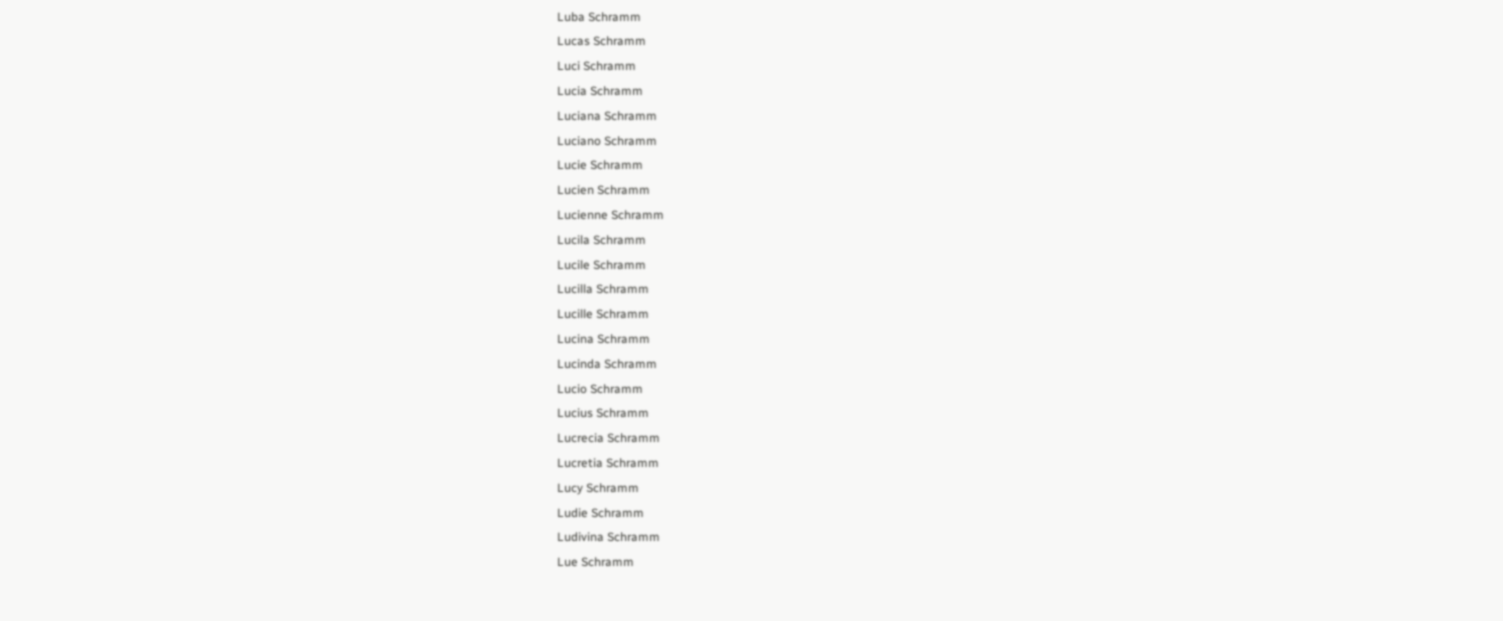Luba Schramm
Lucas Schramm
Luci Schramm
Lucia Schramm
Luciana Schramm
Luciano Schramm
Lucie Schramm
Lucien Schramm
Lucienne Schramm
Lucila Schramm
Lucile Schramm
Lucilla Schramm
Lucille Schramm
Lucina Schramm
Lucinda Schramm
Lucio Schramm
Lucius Schramm
Lucrecia Schramm
Lucretia Schramm
Lucy Schramm
Ludie Schramm
Ludivina Schramm
Lue Schramm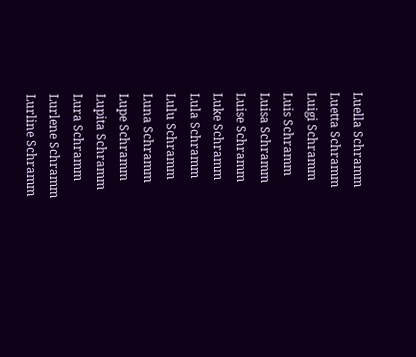Luella Schramm
Luetta Schramm
Luigi Schramm
Luis Schramm
Luisa Schramm
Luise Schramm
Luke Schramm
Lula Schramm
Lulu Schramm
Luna Schramm
Lupe Schramm
Lupita Schramm
Lura Schramm
Lurlene Schramm
Lurline Schramm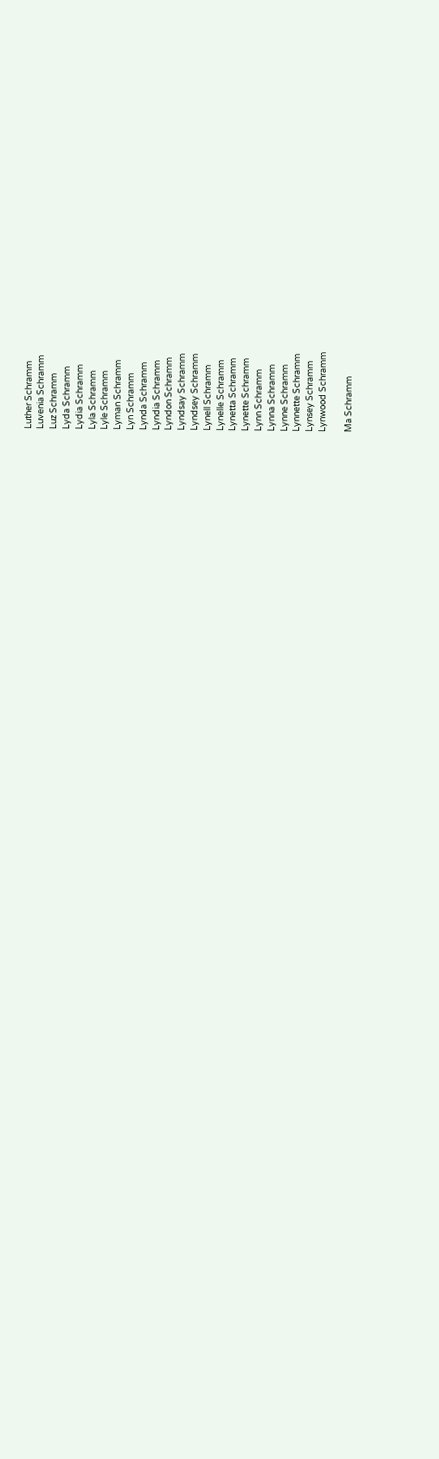Luther Schramm
Luvenia Schramm
Luz Schramm
Lyda Schramm
Lydia Schramm
Lyla Schramm
Lyle Schramm
Lyman Schramm
Lyn Schramm
Lynda Schramm
Lyndia Schramm
Lyndon Schramm
Lyndsay Schramm
Lyndsey Schramm
Lynell Schramm
Lynelle Schramm
Lynetta Schramm
Lynette Schramm
Lynn Schramm
Lynna Schramm
Lynne Schramm
Lynnette Schramm
Lynsey Schramm
Lynwood Schramm

Ma Schramm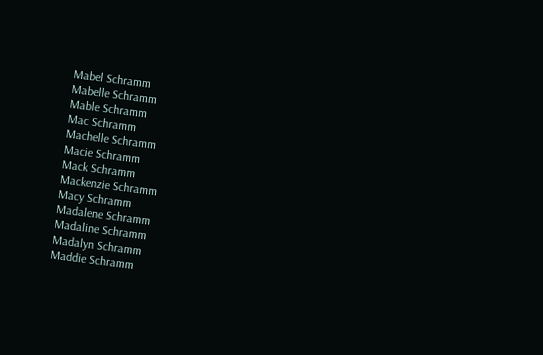Mabel Schramm
Mabelle Schramm
Mable Schramm
Mac Schramm
Machelle Schramm
Macie Schramm
Mack Schramm
Mackenzie Schramm
Macy Schramm
Madalene Schramm
Madaline Schramm
Madalyn Schramm
Maddie Schramm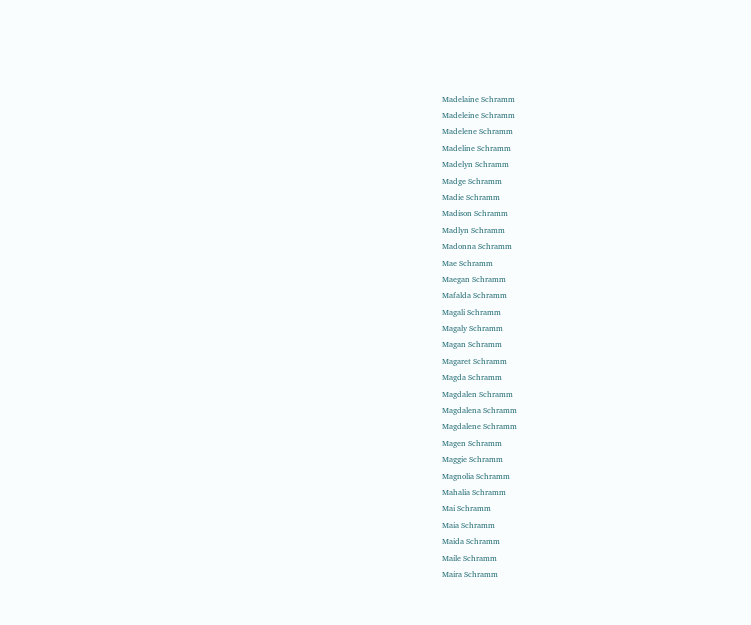Madelaine Schramm
Madeleine Schramm
Madelene Schramm
Madeline Schramm
Madelyn Schramm
Madge Schramm
Madie Schramm
Madison Schramm
Madlyn Schramm
Madonna Schramm
Mae Schramm
Maegan Schramm
Mafalda Schramm
Magali Schramm
Magaly Schramm
Magan Schramm
Magaret Schramm
Magda Schramm
Magdalen Schramm
Magdalena Schramm
Magdalene Schramm
Magen Schramm
Maggie Schramm
Magnolia Schramm
Mahalia Schramm
Mai Schramm
Maia Schramm
Maida Schramm
Maile Schramm
Maira Schramm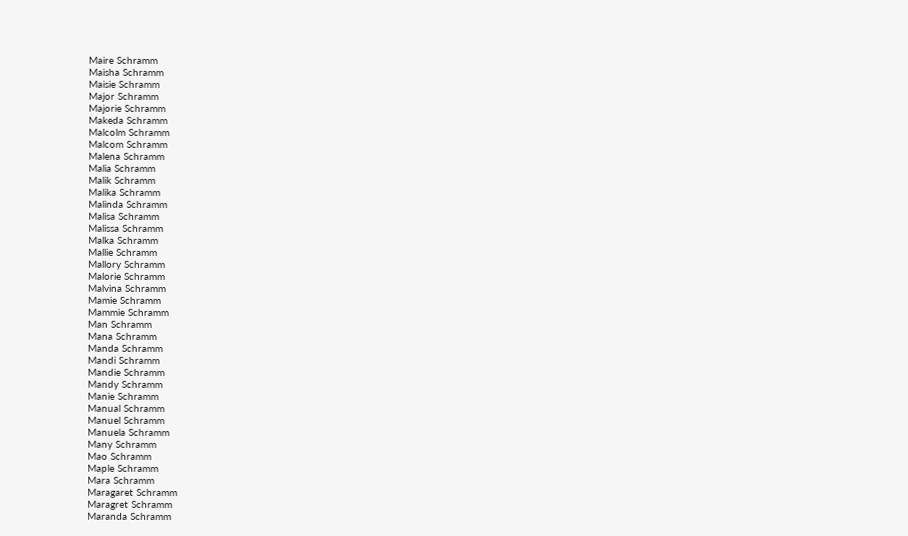Maire Schramm
Maisha Schramm
Maisie Schramm
Major Schramm
Majorie Schramm
Makeda Schramm
Malcolm Schramm
Malcom Schramm
Malena Schramm
Malia Schramm
Malik Schramm
Malika Schramm
Malinda Schramm
Malisa Schramm
Malissa Schramm
Malka Schramm
Mallie Schramm
Mallory Schramm
Malorie Schramm
Malvina Schramm
Mamie Schramm
Mammie Schramm
Man Schramm
Mana Schramm
Manda Schramm
Mandi Schramm
Mandie Schramm
Mandy Schramm
Manie Schramm
Manual Schramm
Manuel Schramm
Manuela Schramm
Many Schramm
Mao Schramm
Maple Schramm
Mara Schramm
Maragaret Schramm
Maragret Schramm
Maranda Schramm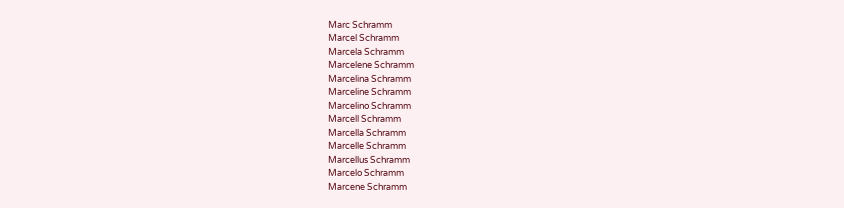Marc Schramm
Marcel Schramm
Marcela Schramm
Marcelene Schramm
Marcelina Schramm
Marceline Schramm
Marcelino Schramm
Marcell Schramm
Marcella Schramm
Marcelle Schramm
Marcellus Schramm
Marcelo Schramm
Marcene Schramm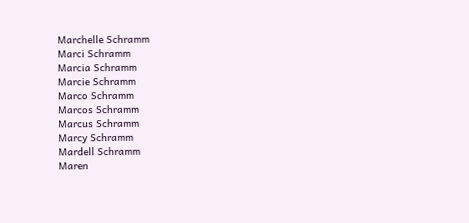Marchelle Schramm
Marci Schramm
Marcia Schramm
Marcie Schramm
Marco Schramm
Marcos Schramm
Marcus Schramm
Marcy Schramm
Mardell Schramm
Maren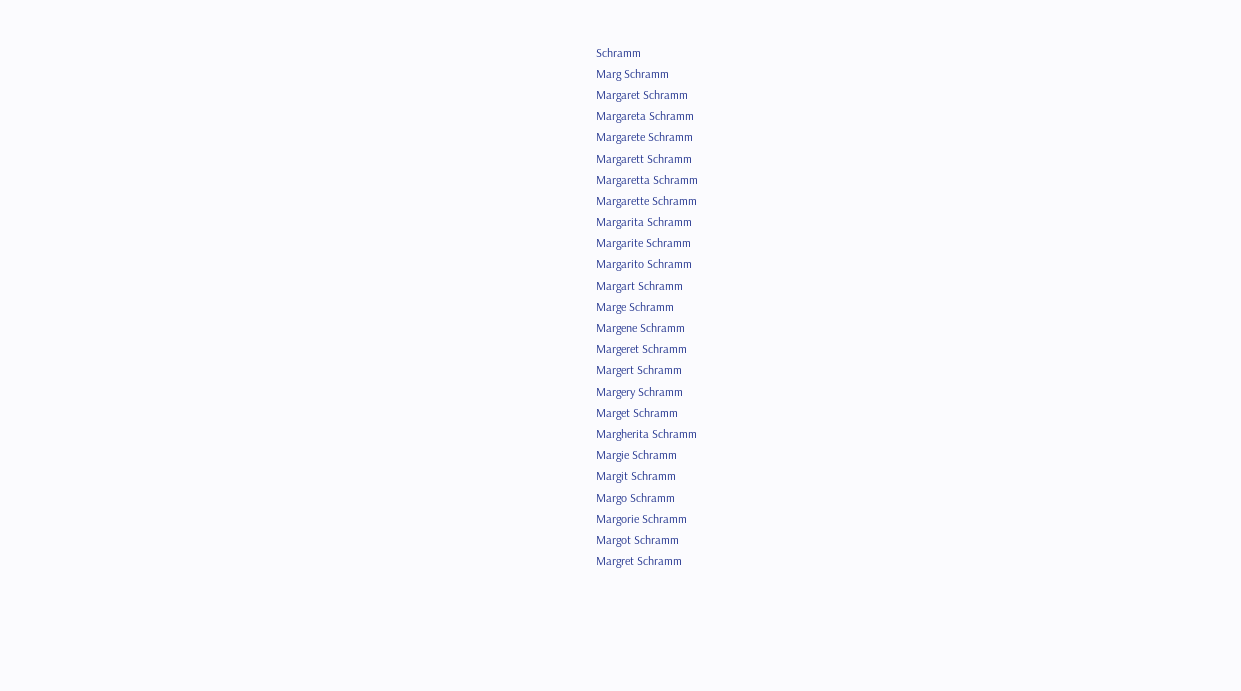Schramm
Marg Schramm
Margaret Schramm
Margareta Schramm
Margarete Schramm
Margarett Schramm
Margaretta Schramm
Margarette Schramm
Margarita Schramm
Margarite Schramm
Margarito Schramm
Margart Schramm
Marge Schramm
Margene Schramm
Margeret Schramm
Margert Schramm
Margery Schramm
Marget Schramm
Margherita Schramm
Margie Schramm
Margit Schramm
Margo Schramm
Margorie Schramm
Margot Schramm
Margret Schramm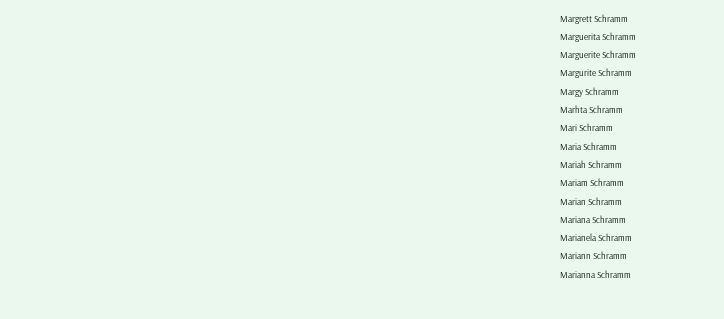Margrett Schramm
Marguerita Schramm
Marguerite Schramm
Margurite Schramm
Margy Schramm
Marhta Schramm
Mari Schramm
Maria Schramm
Mariah Schramm
Mariam Schramm
Marian Schramm
Mariana Schramm
Marianela Schramm
Mariann Schramm
Marianna Schramm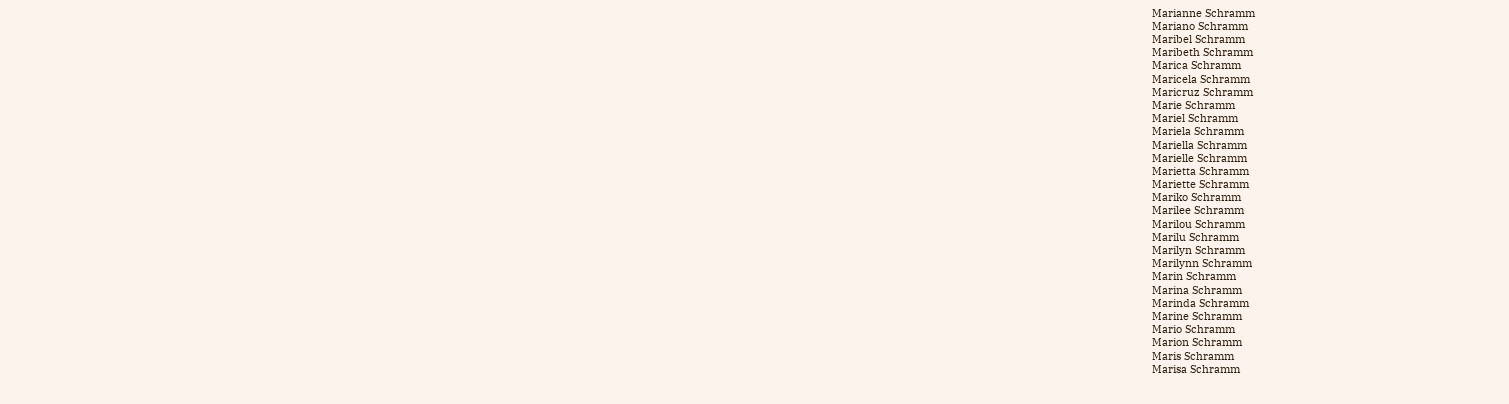Marianne Schramm
Mariano Schramm
Maribel Schramm
Maribeth Schramm
Marica Schramm
Maricela Schramm
Maricruz Schramm
Marie Schramm
Mariel Schramm
Mariela Schramm
Mariella Schramm
Marielle Schramm
Marietta Schramm
Mariette Schramm
Mariko Schramm
Marilee Schramm
Marilou Schramm
Marilu Schramm
Marilyn Schramm
Marilynn Schramm
Marin Schramm
Marina Schramm
Marinda Schramm
Marine Schramm
Mario Schramm
Marion Schramm
Maris Schramm
Marisa Schramm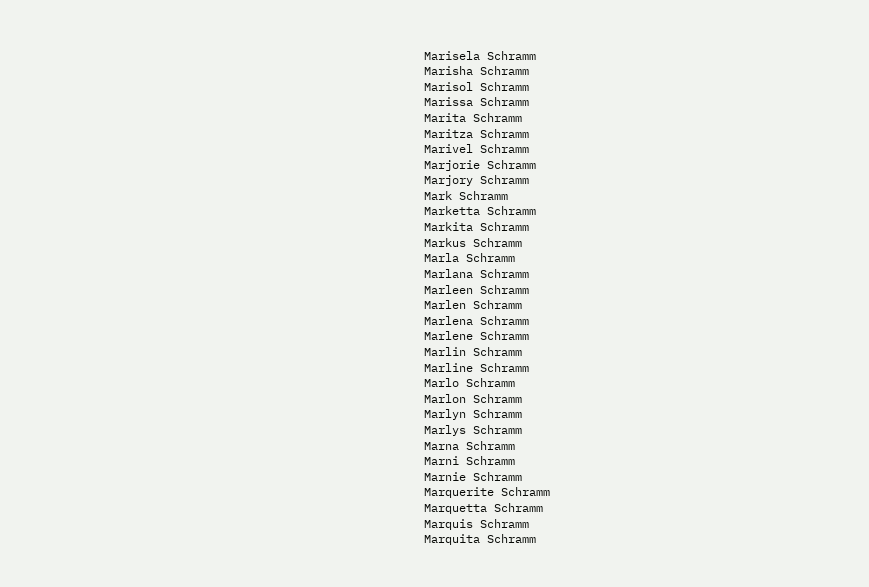Marisela Schramm
Marisha Schramm
Marisol Schramm
Marissa Schramm
Marita Schramm
Maritza Schramm
Marivel Schramm
Marjorie Schramm
Marjory Schramm
Mark Schramm
Marketta Schramm
Markita Schramm
Markus Schramm
Marla Schramm
Marlana Schramm
Marleen Schramm
Marlen Schramm
Marlena Schramm
Marlene Schramm
Marlin Schramm
Marline Schramm
Marlo Schramm
Marlon Schramm
Marlyn Schramm
Marlys Schramm
Marna Schramm
Marni Schramm
Marnie Schramm
Marquerite Schramm
Marquetta Schramm
Marquis Schramm
Marquita Schramm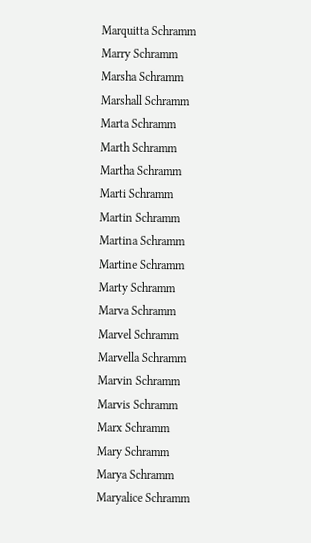Marquitta Schramm
Marry Schramm
Marsha Schramm
Marshall Schramm
Marta Schramm
Marth Schramm
Martha Schramm
Marti Schramm
Martin Schramm
Martina Schramm
Martine Schramm
Marty Schramm
Marva Schramm
Marvel Schramm
Marvella Schramm
Marvin Schramm
Marvis Schramm
Marx Schramm
Mary Schramm
Marya Schramm
Maryalice Schramm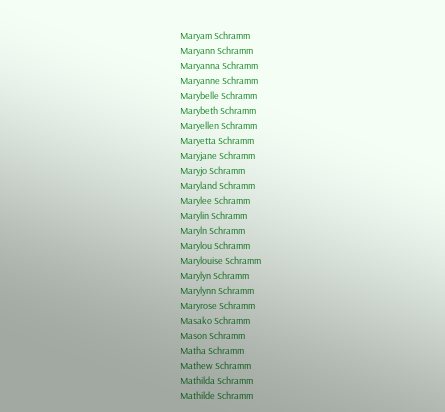Maryam Schramm
Maryann Schramm
Maryanna Schramm
Maryanne Schramm
Marybelle Schramm
Marybeth Schramm
Maryellen Schramm
Maryetta Schramm
Maryjane Schramm
Maryjo Schramm
Maryland Schramm
Marylee Schramm
Marylin Schramm
Maryln Schramm
Marylou Schramm
Marylouise Schramm
Marylyn Schramm
Marylynn Schramm
Maryrose Schramm
Masako Schramm
Mason Schramm
Matha Schramm
Mathew Schramm
Mathilda Schramm
Mathilde Schramm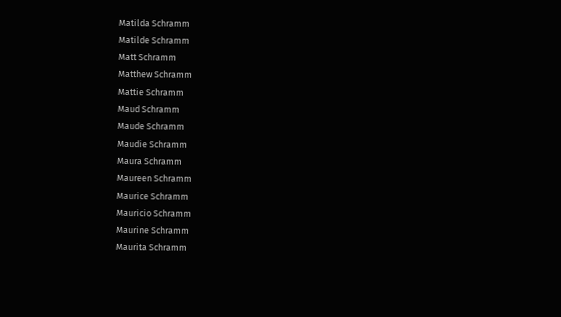Matilda Schramm
Matilde Schramm
Matt Schramm
Matthew Schramm
Mattie Schramm
Maud Schramm
Maude Schramm
Maudie Schramm
Maura Schramm
Maureen Schramm
Maurice Schramm
Mauricio Schramm
Maurine Schramm
Maurita Schramm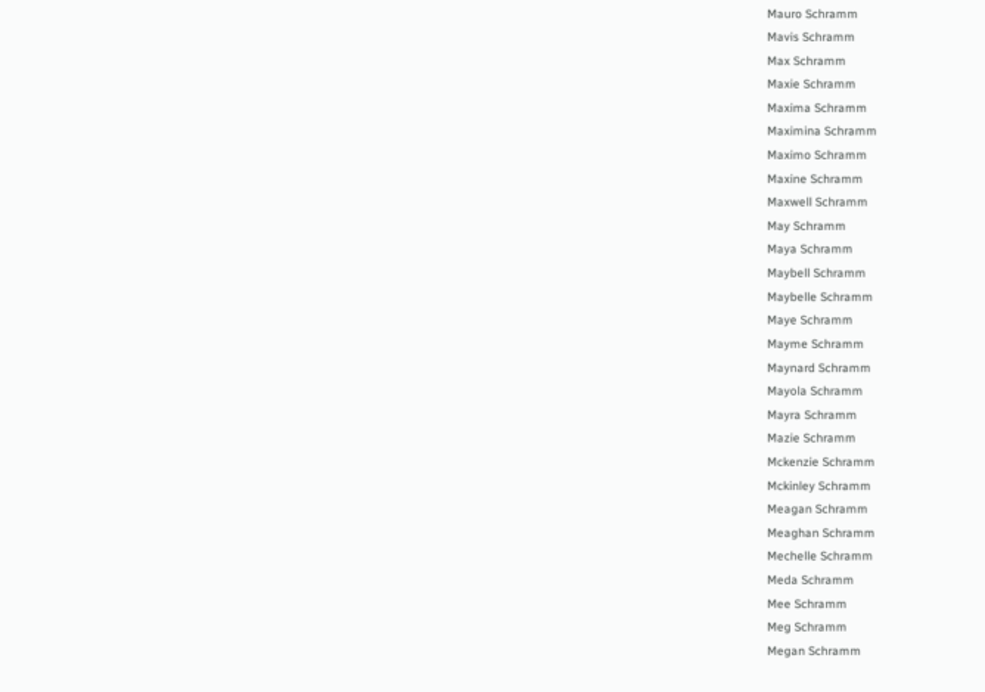Mauro Schramm
Mavis Schramm
Max Schramm
Maxie Schramm
Maxima Schramm
Maximina Schramm
Maximo Schramm
Maxine Schramm
Maxwell Schramm
May Schramm
Maya Schramm
Maybell Schramm
Maybelle Schramm
Maye Schramm
Mayme Schramm
Maynard Schramm
Mayola Schramm
Mayra Schramm
Mazie Schramm
Mckenzie Schramm
Mckinley Schramm
Meagan Schramm
Meaghan Schramm
Mechelle Schramm
Meda Schramm
Mee Schramm
Meg Schramm
Megan Schramm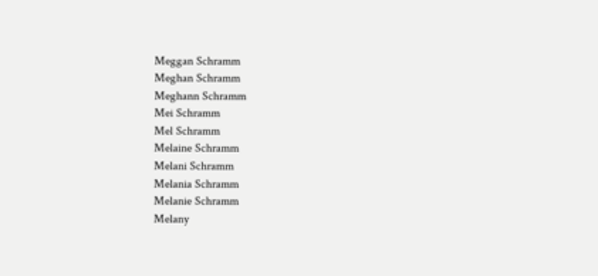Meggan Schramm
Meghan Schramm
Meghann Schramm
Mei Schramm
Mel Schramm
Melaine Schramm
Melani Schramm
Melania Schramm
Melanie Schramm
Melany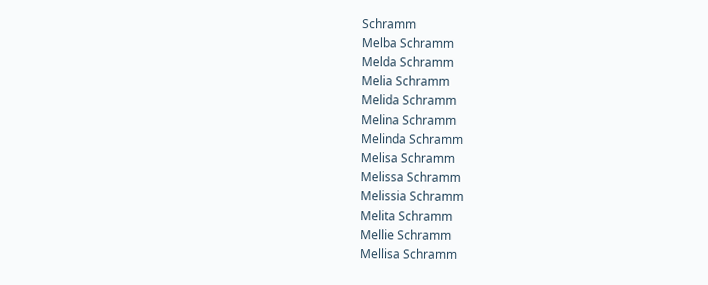Schramm
Melba Schramm
Melda Schramm
Melia Schramm
Melida Schramm
Melina Schramm
Melinda Schramm
Melisa Schramm
Melissa Schramm
Melissia Schramm
Melita Schramm
Mellie Schramm
Mellisa Schramm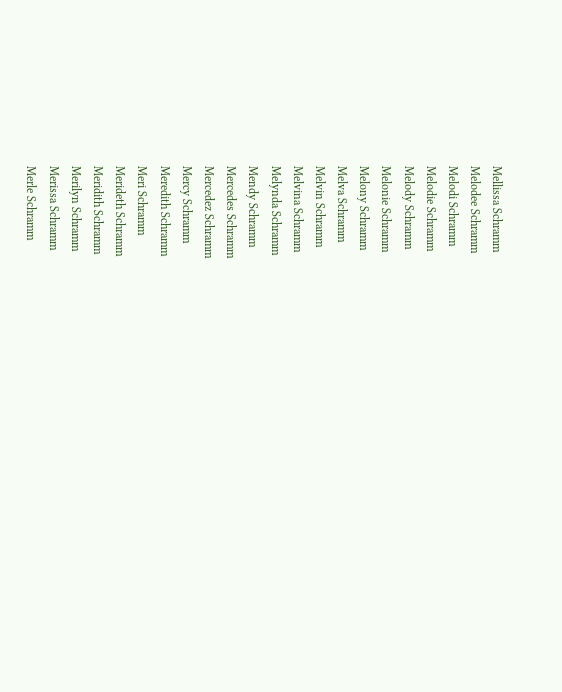Mellissa Schramm
Melodee Schramm
Melodi Schramm
Melodie Schramm
Melody Schramm
Melonie Schramm
Melony Schramm
Melva Schramm
Melvin Schramm
Melvina Schramm
Melynda Schramm
Mendy Schramm
Mercedes Schramm
Mercedez Schramm
Mercy Schramm
Meredith Schramm
Meri Schramm
Merideth Schramm
Meridith Schramm
Merilyn Schramm
Merissa Schramm
Merle Schramm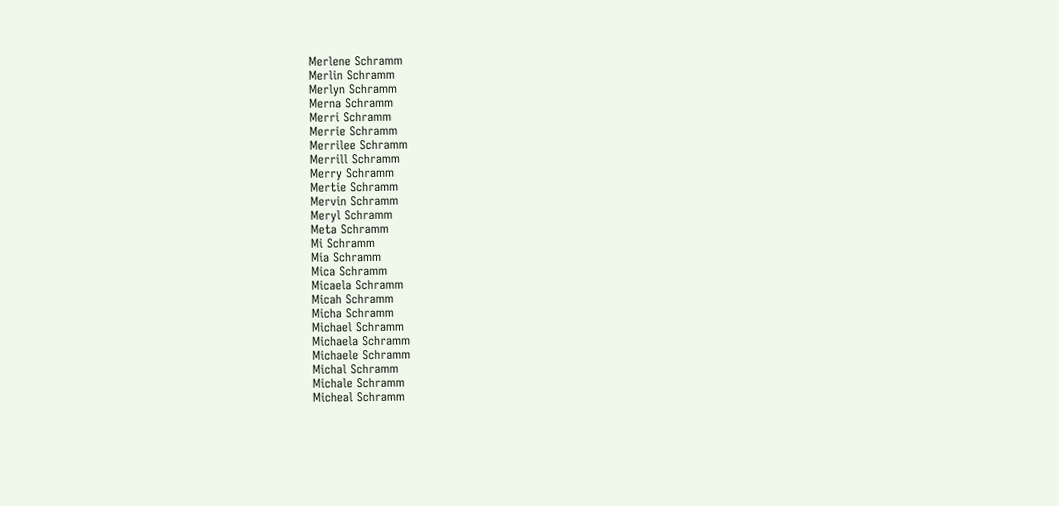Merlene Schramm
Merlin Schramm
Merlyn Schramm
Merna Schramm
Merri Schramm
Merrie Schramm
Merrilee Schramm
Merrill Schramm
Merry Schramm
Mertie Schramm
Mervin Schramm
Meryl Schramm
Meta Schramm
Mi Schramm
Mia Schramm
Mica Schramm
Micaela Schramm
Micah Schramm
Micha Schramm
Michael Schramm
Michaela Schramm
Michaele Schramm
Michal Schramm
Michale Schramm
Micheal Schramm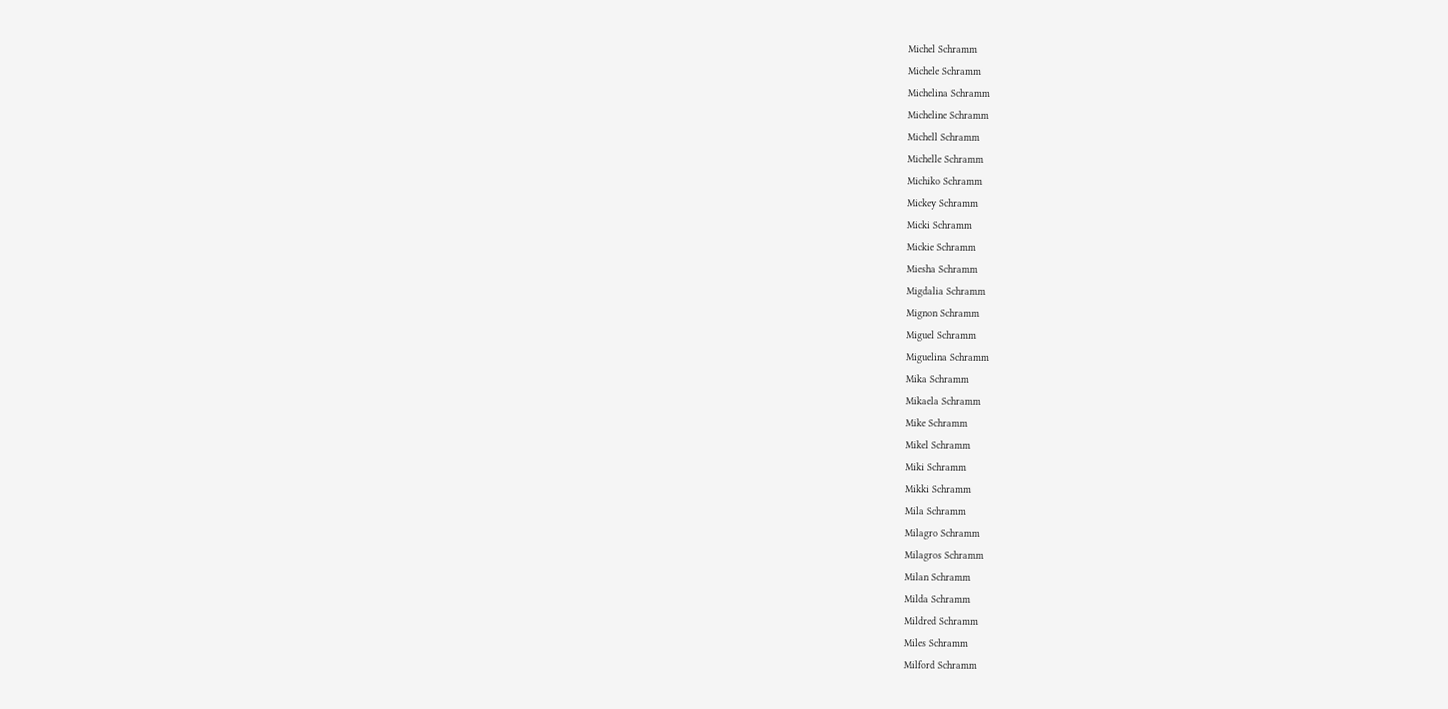Michel Schramm
Michele Schramm
Michelina Schramm
Micheline Schramm
Michell Schramm
Michelle Schramm
Michiko Schramm
Mickey Schramm
Micki Schramm
Mickie Schramm
Miesha Schramm
Migdalia Schramm
Mignon Schramm
Miguel Schramm
Miguelina Schramm
Mika Schramm
Mikaela Schramm
Mike Schramm
Mikel Schramm
Miki Schramm
Mikki Schramm
Mila Schramm
Milagro Schramm
Milagros Schramm
Milan Schramm
Milda Schramm
Mildred Schramm
Miles Schramm
Milford Schramm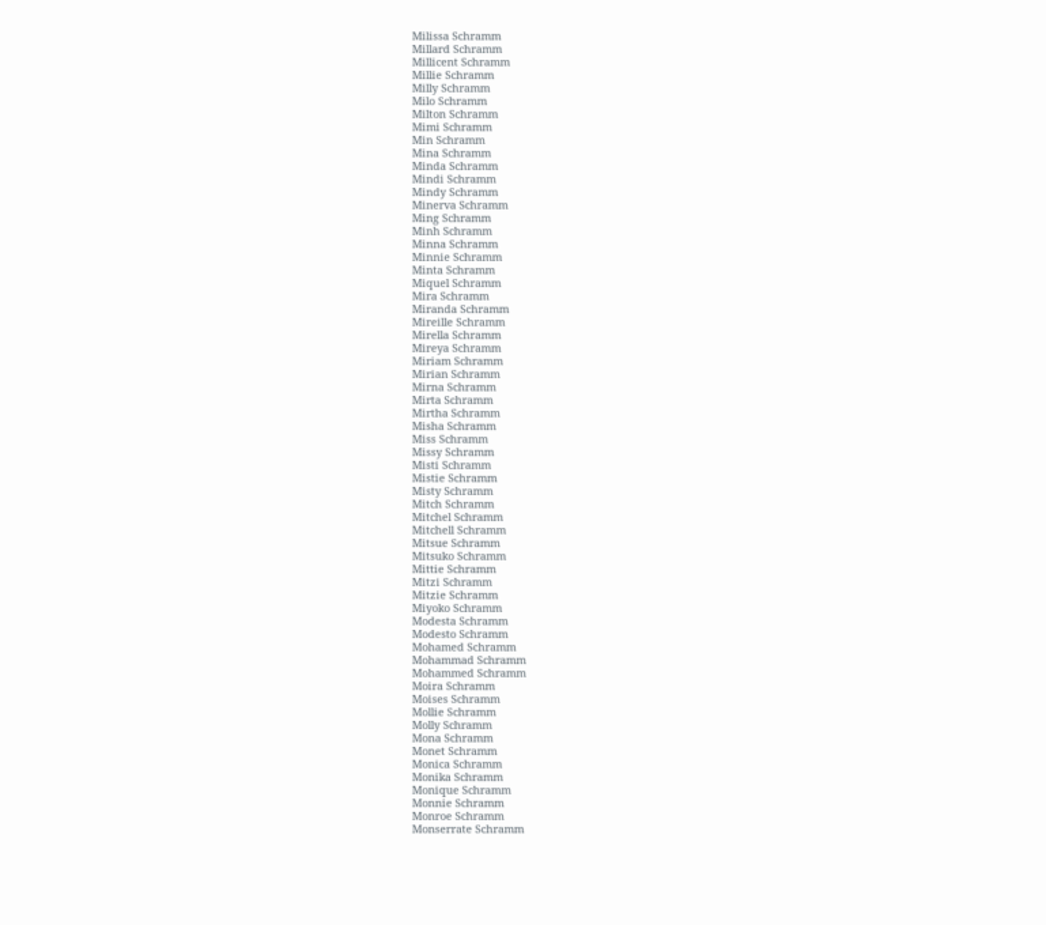Milissa Schramm
Millard Schramm
Millicent Schramm
Millie Schramm
Milly Schramm
Milo Schramm
Milton Schramm
Mimi Schramm
Min Schramm
Mina Schramm
Minda Schramm
Mindi Schramm
Mindy Schramm
Minerva Schramm
Ming Schramm
Minh Schramm
Minna Schramm
Minnie Schramm
Minta Schramm
Miquel Schramm
Mira Schramm
Miranda Schramm
Mireille Schramm
Mirella Schramm
Mireya Schramm
Miriam Schramm
Mirian Schramm
Mirna Schramm
Mirta Schramm
Mirtha Schramm
Misha Schramm
Miss Schramm
Missy Schramm
Misti Schramm
Mistie Schramm
Misty Schramm
Mitch Schramm
Mitchel Schramm
Mitchell Schramm
Mitsue Schramm
Mitsuko Schramm
Mittie Schramm
Mitzi Schramm
Mitzie Schramm
Miyoko Schramm
Modesta Schramm
Modesto Schramm
Mohamed Schramm
Mohammad Schramm
Mohammed Schramm
Moira Schramm
Moises Schramm
Mollie Schramm
Molly Schramm
Mona Schramm
Monet Schramm
Monica Schramm
Monika Schramm
Monique Schramm
Monnie Schramm
Monroe Schramm
Monserrate Schramm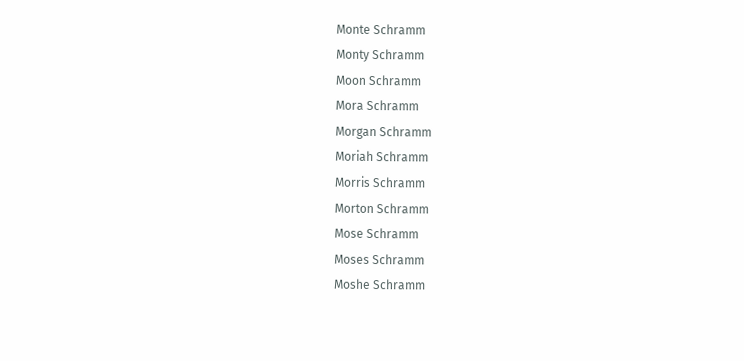Monte Schramm
Monty Schramm
Moon Schramm
Mora Schramm
Morgan Schramm
Moriah Schramm
Morris Schramm
Morton Schramm
Mose Schramm
Moses Schramm
Moshe Schramm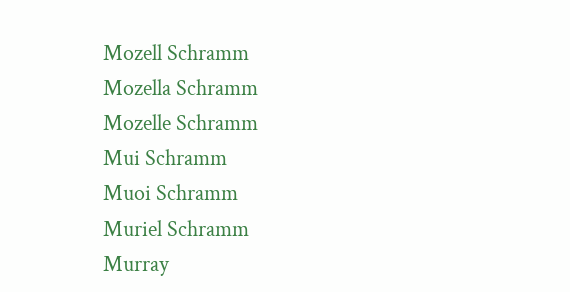Mozell Schramm
Mozella Schramm
Mozelle Schramm
Mui Schramm
Muoi Schramm
Muriel Schramm
Murray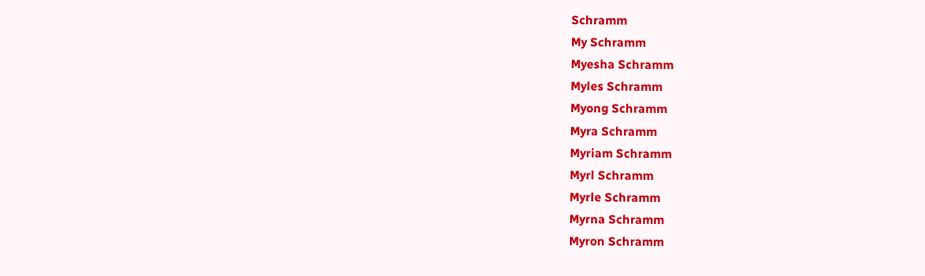Schramm
My Schramm
Myesha Schramm
Myles Schramm
Myong Schramm
Myra Schramm
Myriam Schramm
Myrl Schramm
Myrle Schramm
Myrna Schramm
Myron Schramm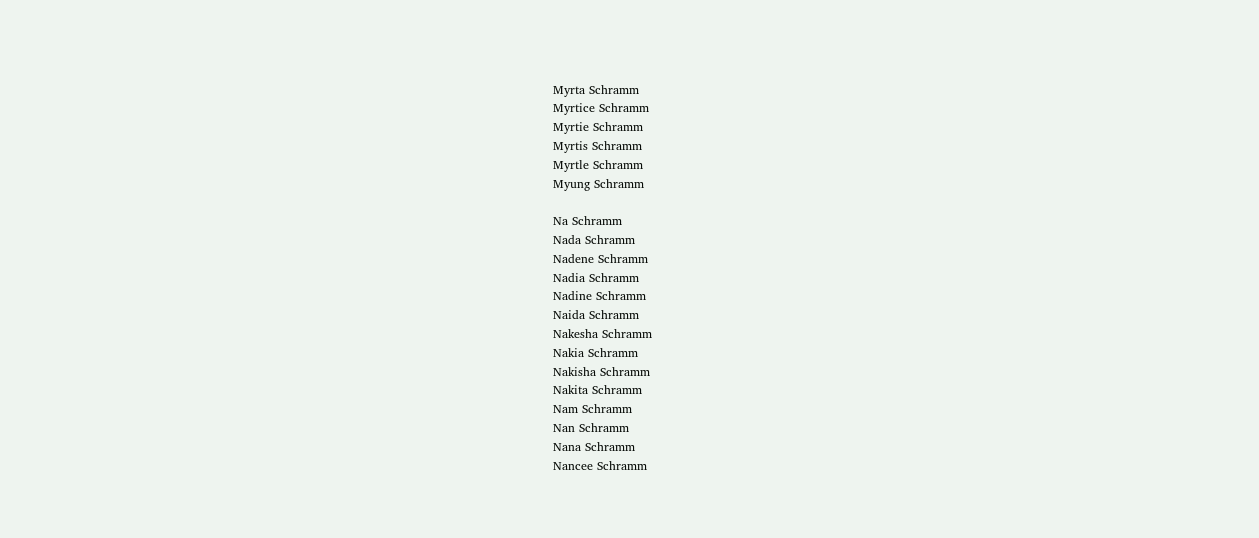Myrta Schramm
Myrtice Schramm
Myrtie Schramm
Myrtis Schramm
Myrtle Schramm
Myung Schramm

Na Schramm
Nada Schramm
Nadene Schramm
Nadia Schramm
Nadine Schramm
Naida Schramm
Nakesha Schramm
Nakia Schramm
Nakisha Schramm
Nakita Schramm
Nam Schramm
Nan Schramm
Nana Schramm
Nancee Schramm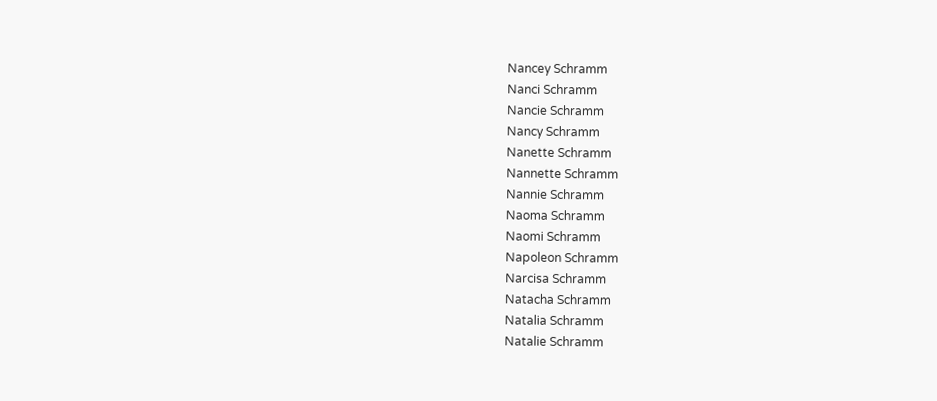Nancey Schramm
Nanci Schramm
Nancie Schramm
Nancy Schramm
Nanette Schramm
Nannette Schramm
Nannie Schramm
Naoma Schramm
Naomi Schramm
Napoleon Schramm
Narcisa Schramm
Natacha Schramm
Natalia Schramm
Natalie Schramm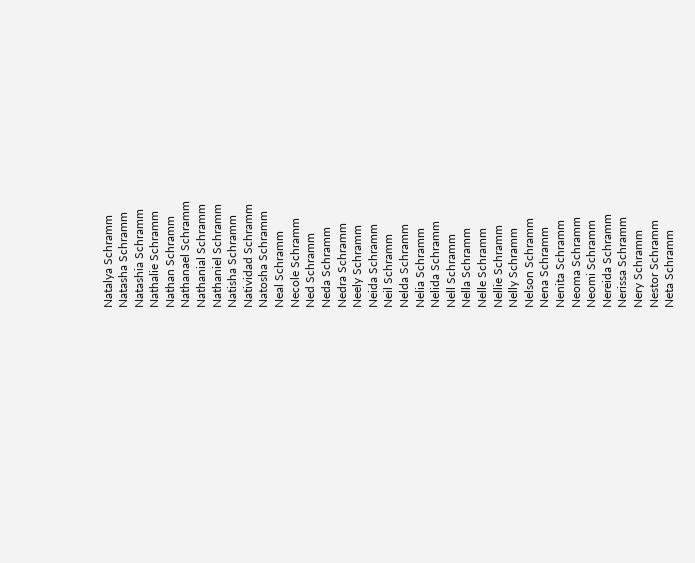Natalya Schramm
Natasha Schramm
Natashia Schramm
Nathalie Schramm
Nathan Schramm
Nathanael Schramm
Nathanial Schramm
Nathaniel Schramm
Natisha Schramm
Natividad Schramm
Natosha Schramm
Neal Schramm
Necole Schramm
Ned Schramm
Neda Schramm
Nedra Schramm
Neely Schramm
Neida Schramm
Neil Schramm
Nelda Schramm
Nelia Schramm
Nelida Schramm
Nell Schramm
Nella Schramm
Nelle Schramm
Nellie Schramm
Nelly Schramm
Nelson Schramm
Nena Schramm
Nenita Schramm
Neoma Schramm
Neomi Schramm
Nereida Schramm
Nerissa Schramm
Nery Schramm
Nestor Schramm
Neta Schramm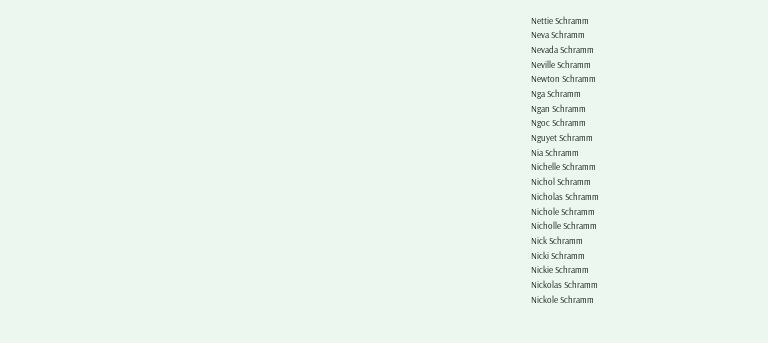Nettie Schramm
Neva Schramm
Nevada Schramm
Neville Schramm
Newton Schramm
Nga Schramm
Ngan Schramm
Ngoc Schramm
Nguyet Schramm
Nia Schramm
Nichelle Schramm
Nichol Schramm
Nicholas Schramm
Nichole Schramm
Nicholle Schramm
Nick Schramm
Nicki Schramm
Nickie Schramm
Nickolas Schramm
Nickole Schramm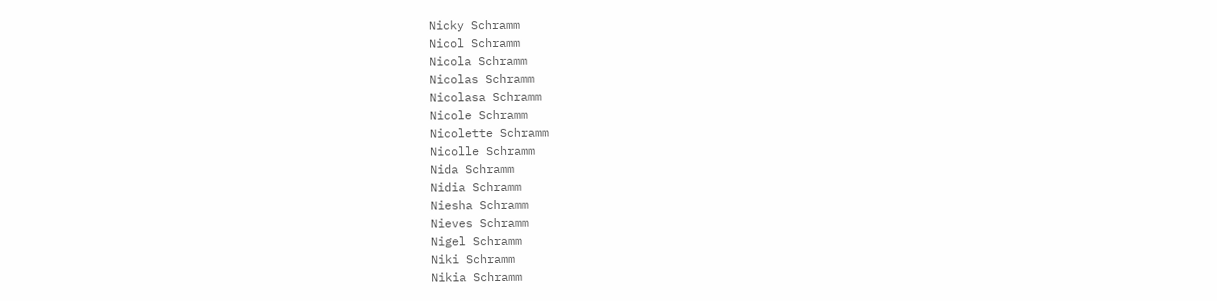Nicky Schramm
Nicol Schramm
Nicola Schramm
Nicolas Schramm
Nicolasa Schramm
Nicole Schramm
Nicolette Schramm
Nicolle Schramm
Nida Schramm
Nidia Schramm
Niesha Schramm
Nieves Schramm
Nigel Schramm
Niki Schramm
Nikia Schramm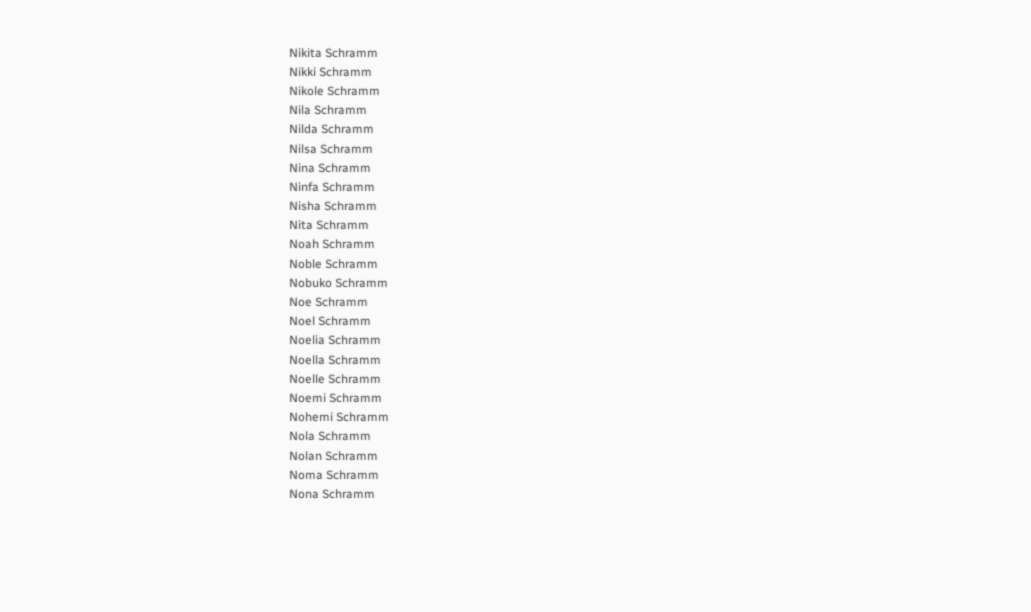Nikita Schramm
Nikki Schramm
Nikole Schramm
Nila Schramm
Nilda Schramm
Nilsa Schramm
Nina Schramm
Ninfa Schramm
Nisha Schramm
Nita Schramm
Noah Schramm
Noble Schramm
Nobuko Schramm
Noe Schramm
Noel Schramm
Noelia Schramm
Noella Schramm
Noelle Schramm
Noemi Schramm
Nohemi Schramm
Nola Schramm
Nolan Schramm
Noma Schramm
Nona Schramm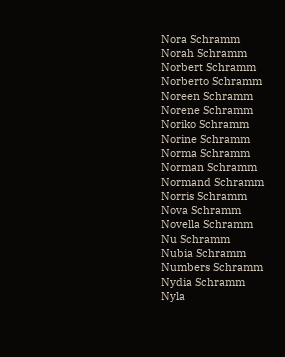Nora Schramm
Norah Schramm
Norbert Schramm
Norberto Schramm
Noreen Schramm
Norene Schramm
Noriko Schramm
Norine Schramm
Norma Schramm
Norman Schramm
Normand Schramm
Norris Schramm
Nova Schramm
Novella Schramm
Nu Schramm
Nubia Schramm
Numbers Schramm
Nydia Schramm
Nyla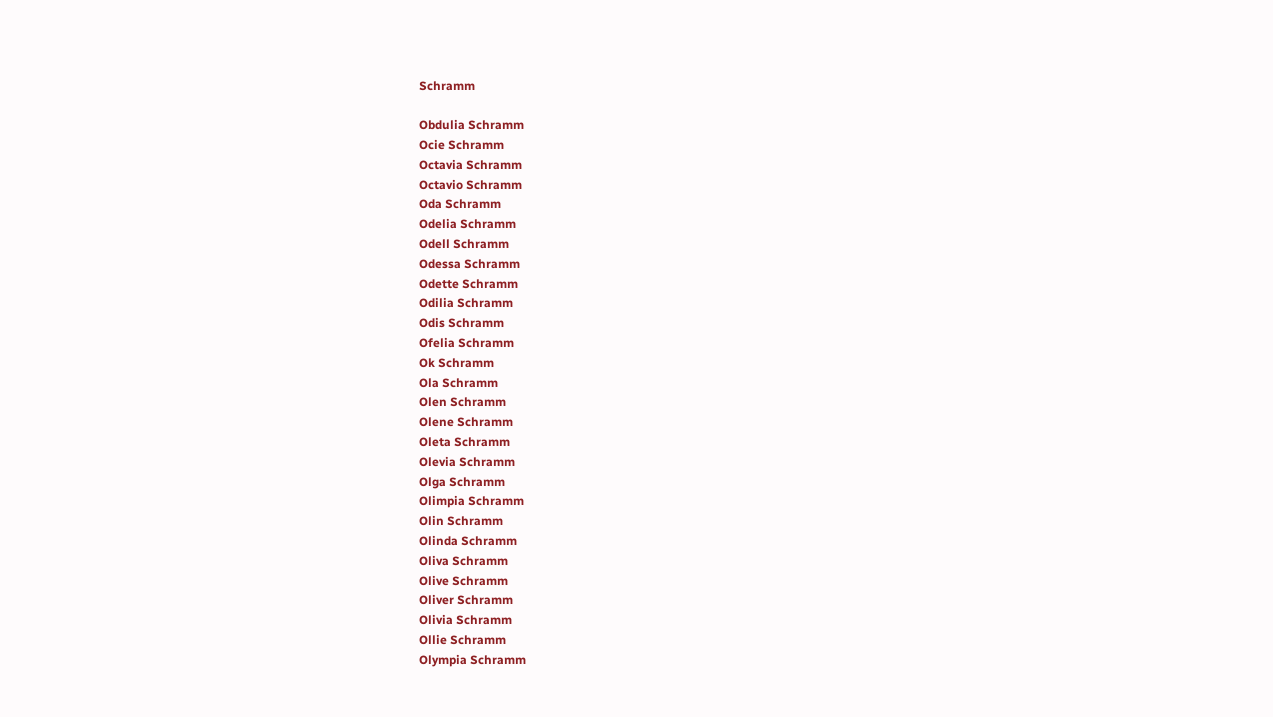Schramm

Obdulia Schramm
Ocie Schramm
Octavia Schramm
Octavio Schramm
Oda Schramm
Odelia Schramm
Odell Schramm
Odessa Schramm
Odette Schramm
Odilia Schramm
Odis Schramm
Ofelia Schramm
Ok Schramm
Ola Schramm
Olen Schramm
Olene Schramm
Oleta Schramm
Olevia Schramm
Olga Schramm
Olimpia Schramm
Olin Schramm
Olinda Schramm
Oliva Schramm
Olive Schramm
Oliver Schramm
Olivia Schramm
Ollie Schramm
Olympia Schramm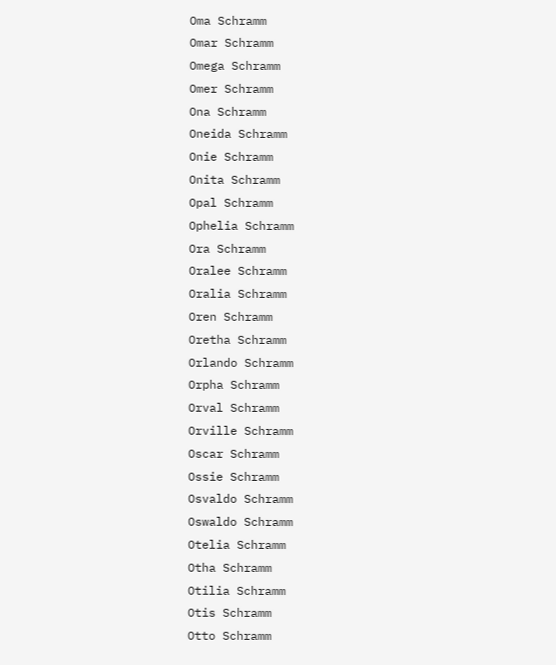Oma Schramm
Omar Schramm
Omega Schramm
Omer Schramm
Ona Schramm
Oneida Schramm
Onie Schramm
Onita Schramm
Opal Schramm
Ophelia Schramm
Ora Schramm
Oralee Schramm
Oralia Schramm
Oren Schramm
Oretha Schramm
Orlando Schramm
Orpha Schramm
Orval Schramm
Orville Schramm
Oscar Schramm
Ossie Schramm
Osvaldo Schramm
Oswaldo Schramm
Otelia Schramm
Otha Schramm
Otilia Schramm
Otis Schramm
Otto Schramm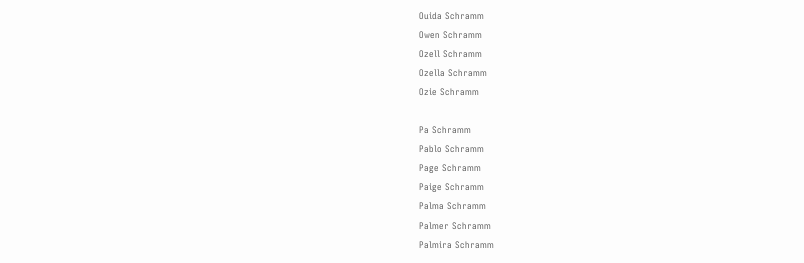Ouida Schramm
Owen Schramm
Ozell Schramm
Ozella Schramm
Ozie Schramm

Pa Schramm
Pablo Schramm
Page Schramm
Paige Schramm
Palma Schramm
Palmer Schramm
Palmira Schramm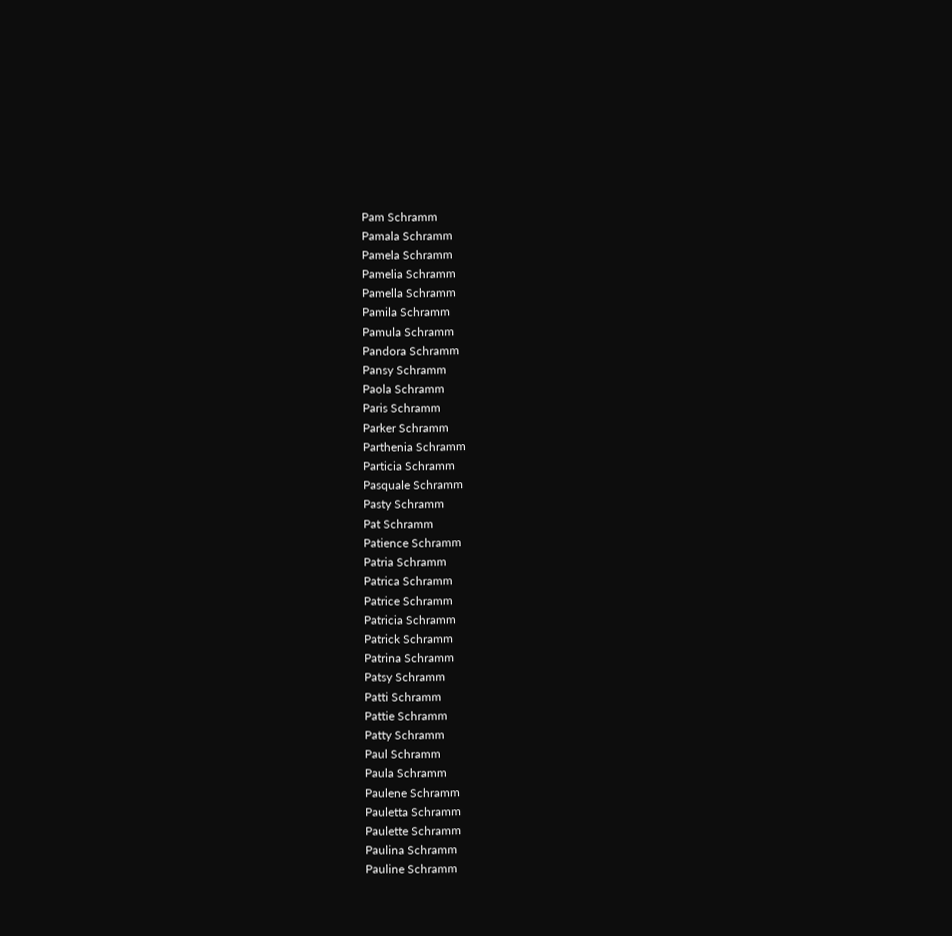Pam Schramm
Pamala Schramm
Pamela Schramm
Pamelia Schramm
Pamella Schramm
Pamila Schramm
Pamula Schramm
Pandora Schramm
Pansy Schramm
Paola Schramm
Paris Schramm
Parker Schramm
Parthenia Schramm
Particia Schramm
Pasquale Schramm
Pasty Schramm
Pat Schramm
Patience Schramm
Patria Schramm
Patrica Schramm
Patrice Schramm
Patricia Schramm
Patrick Schramm
Patrina Schramm
Patsy Schramm
Patti Schramm
Pattie Schramm
Patty Schramm
Paul Schramm
Paula Schramm
Paulene Schramm
Pauletta Schramm
Paulette Schramm
Paulina Schramm
Pauline Schramm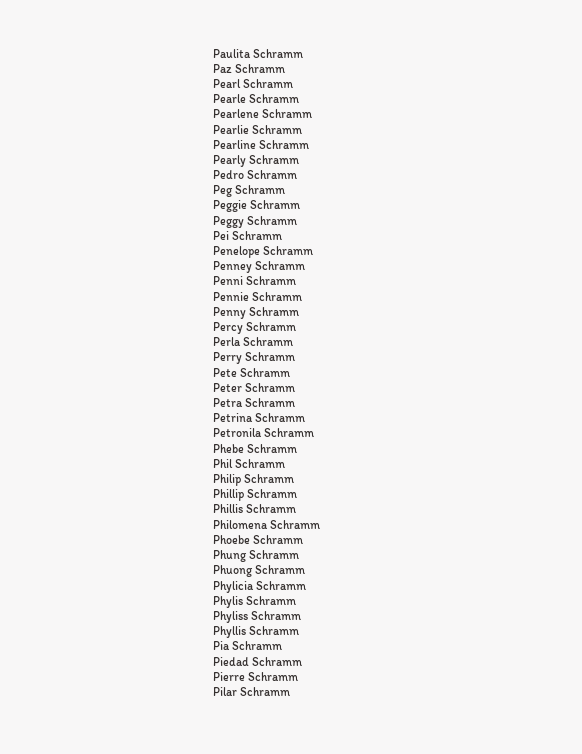Paulita Schramm
Paz Schramm
Pearl Schramm
Pearle Schramm
Pearlene Schramm
Pearlie Schramm
Pearline Schramm
Pearly Schramm
Pedro Schramm
Peg Schramm
Peggie Schramm
Peggy Schramm
Pei Schramm
Penelope Schramm
Penney Schramm
Penni Schramm
Pennie Schramm
Penny Schramm
Percy Schramm
Perla Schramm
Perry Schramm
Pete Schramm
Peter Schramm
Petra Schramm
Petrina Schramm
Petronila Schramm
Phebe Schramm
Phil Schramm
Philip Schramm
Phillip Schramm
Phillis Schramm
Philomena Schramm
Phoebe Schramm
Phung Schramm
Phuong Schramm
Phylicia Schramm
Phylis Schramm
Phyliss Schramm
Phyllis Schramm
Pia Schramm
Piedad Schramm
Pierre Schramm
Pilar Schramm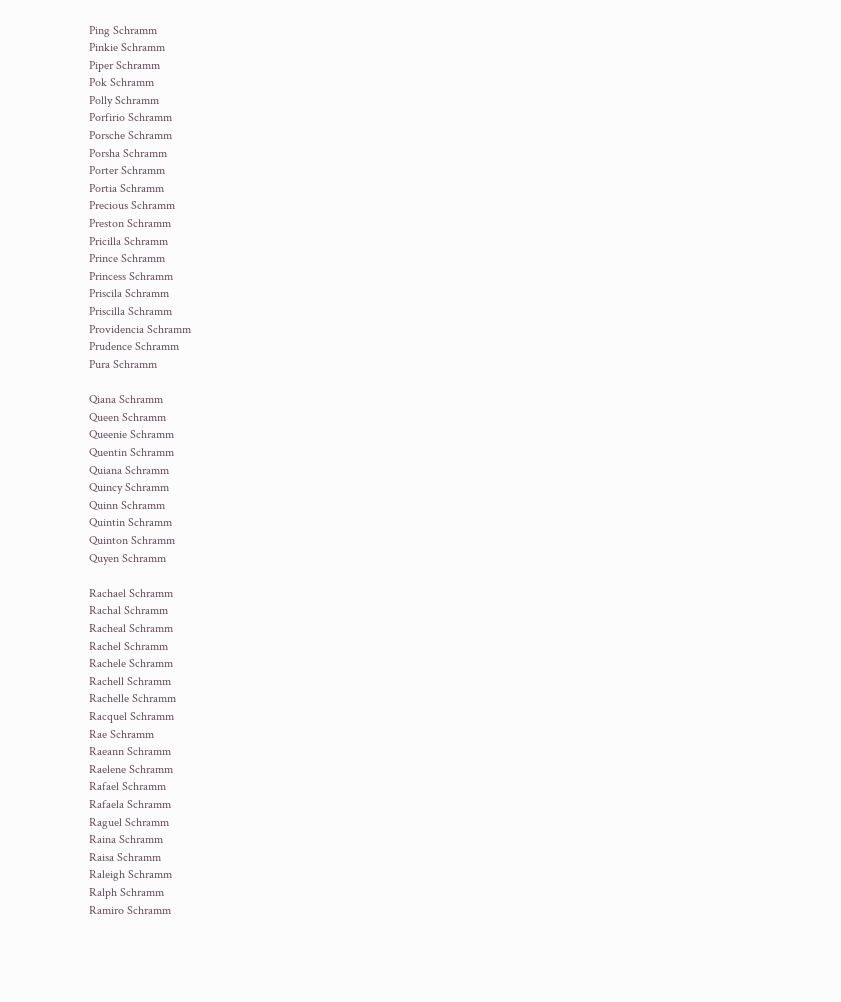Ping Schramm
Pinkie Schramm
Piper Schramm
Pok Schramm
Polly Schramm
Porfirio Schramm
Porsche Schramm
Porsha Schramm
Porter Schramm
Portia Schramm
Precious Schramm
Preston Schramm
Pricilla Schramm
Prince Schramm
Princess Schramm
Priscila Schramm
Priscilla Schramm
Providencia Schramm
Prudence Schramm
Pura Schramm

Qiana Schramm
Queen Schramm
Queenie Schramm
Quentin Schramm
Quiana Schramm
Quincy Schramm
Quinn Schramm
Quintin Schramm
Quinton Schramm
Quyen Schramm

Rachael Schramm
Rachal Schramm
Racheal Schramm
Rachel Schramm
Rachele Schramm
Rachell Schramm
Rachelle Schramm
Racquel Schramm
Rae Schramm
Raeann Schramm
Raelene Schramm
Rafael Schramm
Rafaela Schramm
Raguel Schramm
Raina Schramm
Raisa Schramm
Raleigh Schramm
Ralph Schramm
Ramiro Schramm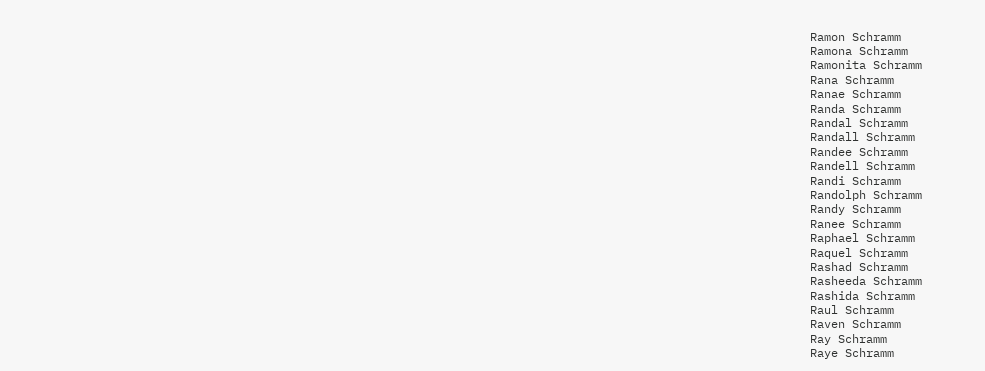Ramon Schramm
Ramona Schramm
Ramonita Schramm
Rana Schramm
Ranae Schramm
Randa Schramm
Randal Schramm
Randall Schramm
Randee Schramm
Randell Schramm
Randi Schramm
Randolph Schramm
Randy Schramm
Ranee Schramm
Raphael Schramm
Raquel Schramm
Rashad Schramm
Rasheeda Schramm
Rashida Schramm
Raul Schramm
Raven Schramm
Ray Schramm
Raye Schramm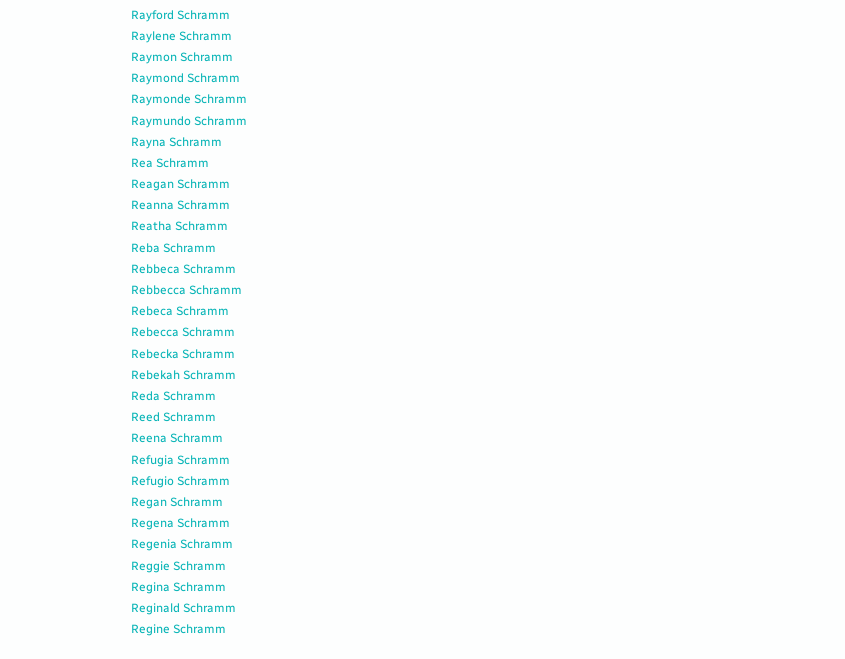Rayford Schramm
Raylene Schramm
Raymon Schramm
Raymond Schramm
Raymonde Schramm
Raymundo Schramm
Rayna Schramm
Rea Schramm
Reagan Schramm
Reanna Schramm
Reatha Schramm
Reba Schramm
Rebbeca Schramm
Rebbecca Schramm
Rebeca Schramm
Rebecca Schramm
Rebecka Schramm
Rebekah Schramm
Reda Schramm
Reed Schramm
Reena Schramm
Refugia Schramm
Refugio Schramm
Regan Schramm
Regena Schramm
Regenia Schramm
Reggie Schramm
Regina Schramm
Reginald Schramm
Regine Schramm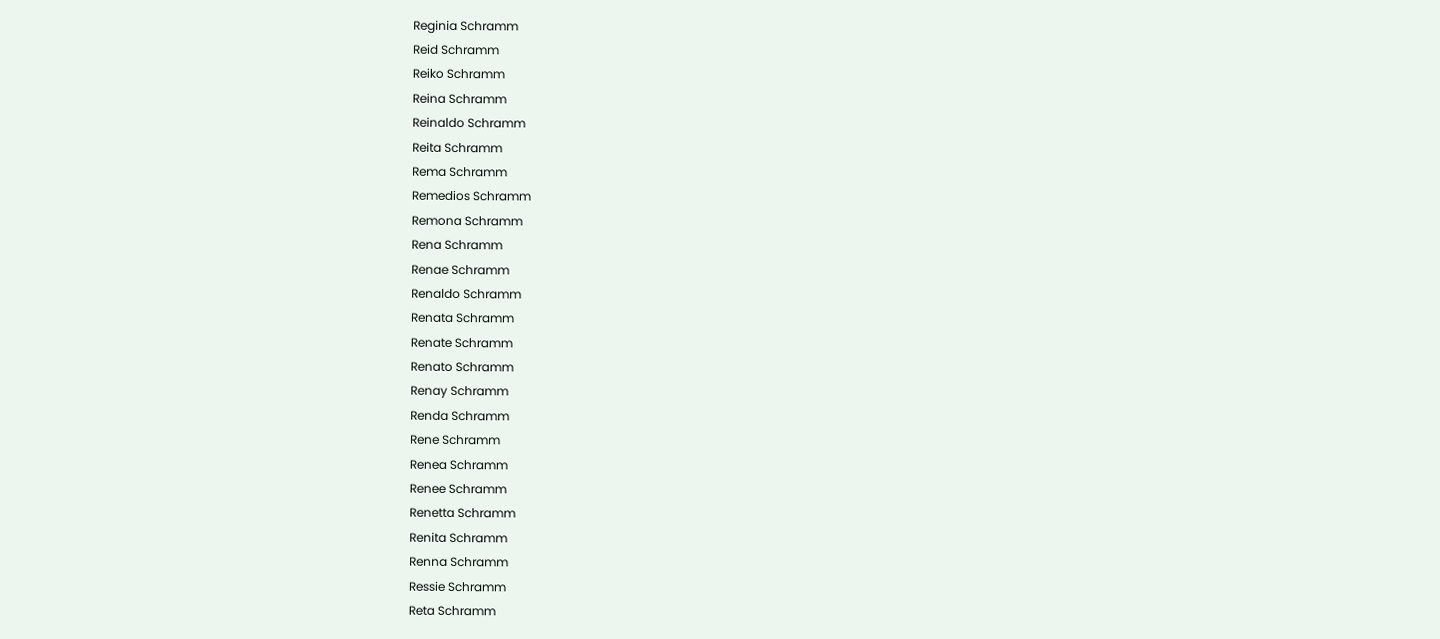Reginia Schramm
Reid Schramm
Reiko Schramm
Reina Schramm
Reinaldo Schramm
Reita Schramm
Rema Schramm
Remedios Schramm
Remona Schramm
Rena Schramm
Renae Schramm
Renaldo Schramm
Renata Schramm
Renate Schramm
Renato Schramm
Renay Schramm
Renda Schramm
Rene Schramm
Renea Schramm
Renee Schramm
Renetta Schramm
Renita Schramm
Renna Schramm
Ressie Schramm
Reta Schramm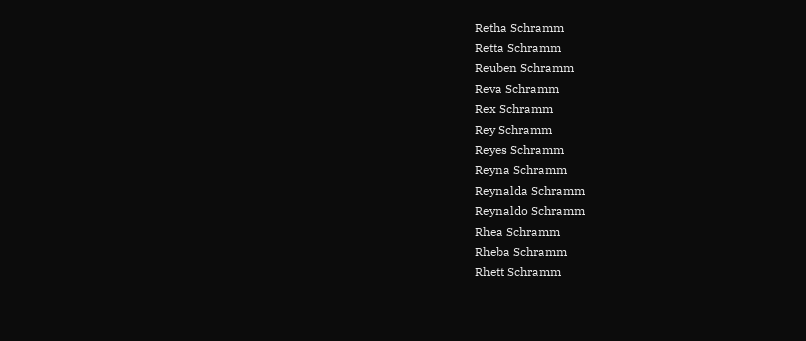Retha Schramm
Retta Schramm
Reuben Schramm
Reva Schramm
Rex Schramm
Rey Schramm
Reyes Schramm
Reyna Schramm
Reynalda Schramm
Reynaldo Schramm
Rhea Schramm
Rheba Schramm
Rhett Schramm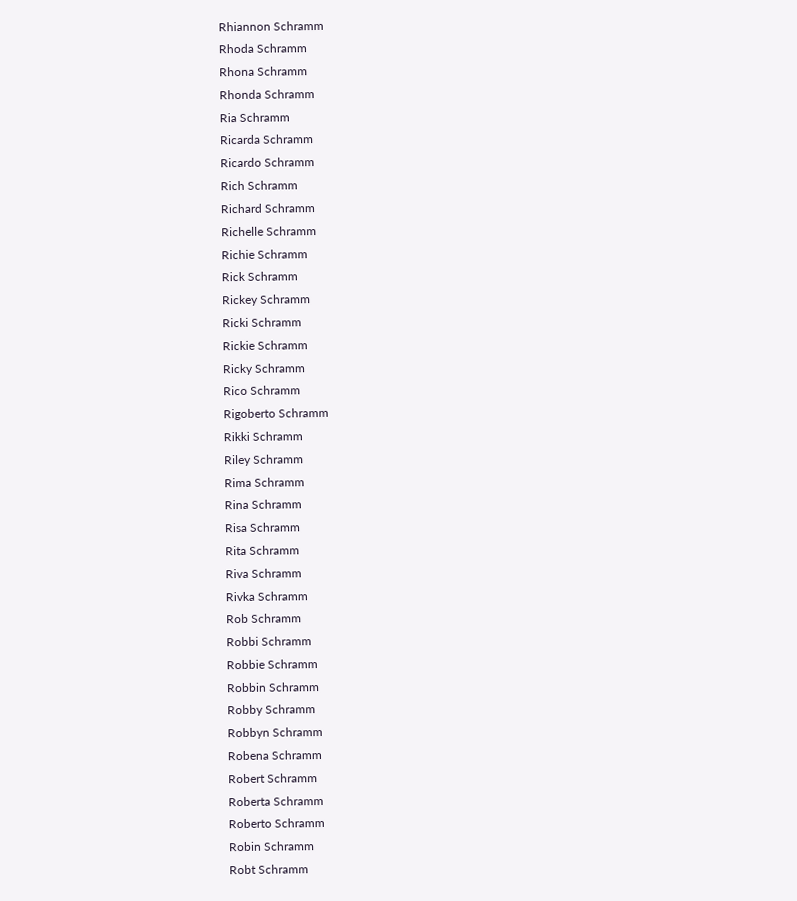Rhiannon Schramm
Rhoda Schramm
Rhona Schramm
Rhonda Schramm
Ria Schramm
Ricarda Schramm
Ricardo Schramm
Rich Schramm
Richard Schramm
Richelle Schramm
Richie Schramm
Rick Schramm
Rickey Schramm
Ricki Schramm
Rickie Schramm
Ricky Schramm
Rico Schramm
Rigoberto Schramm
Rikki Schramm
Riley Schramm
Rima Schramm
Rina Schramm
Risa Schramm
Rita Schramm
Riva Schramm
Rivka Schramm
Rob Schramm
Robbi Schramm
Robbie Schramm
Robbin Schramm
Robby Schramm
Robbyn Schramm
Robena Schramm
Robert Schramm
Roberta Schramm
Roberto Schramm
Robin Schramm
Robt Schramm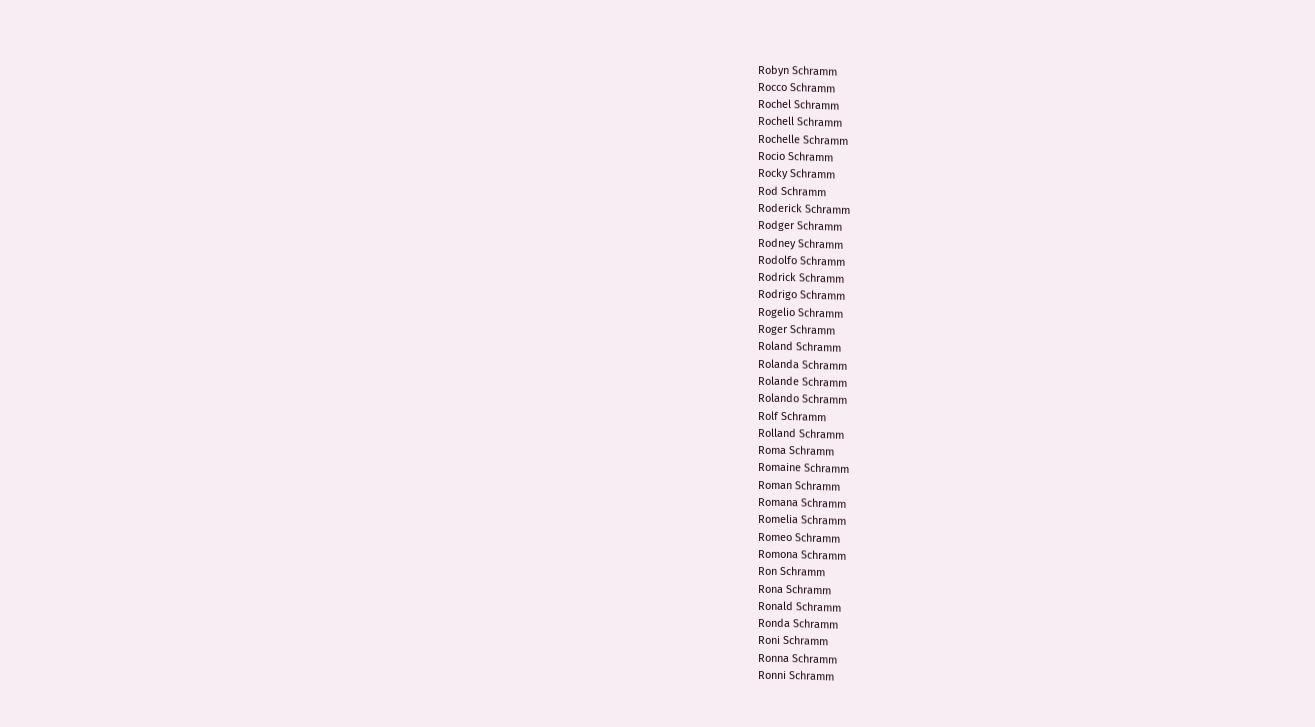Robyn Schramm
Rocco Schramm
Rochel Schramm
Rochell Schramm
Rochelle Schramm
Rocio Schramm
Rocky Schramm
Rod Schramm
Roderick Schramm
Rodger Schramm
Rodney Schramm
Rodolfo Schramm
Rodrick Schramm
Rodrigo Schramm
Rogelio Schramm
Roger Schramm
Roland Schramm
Rolanda Schramm
Rolande Schramm
Rolando Schramm
Rolf Schramm
Rolland Schramm
Roma Schramm
Romaine Schramm
Roman Schramm
Romana Schramm
Romelia Schramm
Romeo Schramm
Romona Schramm
Ron Schramm
Rona Schramm
Ronald Schramm
Ronda Schramm
Roni Schramm
Ronna Schramm
Ronni Schramm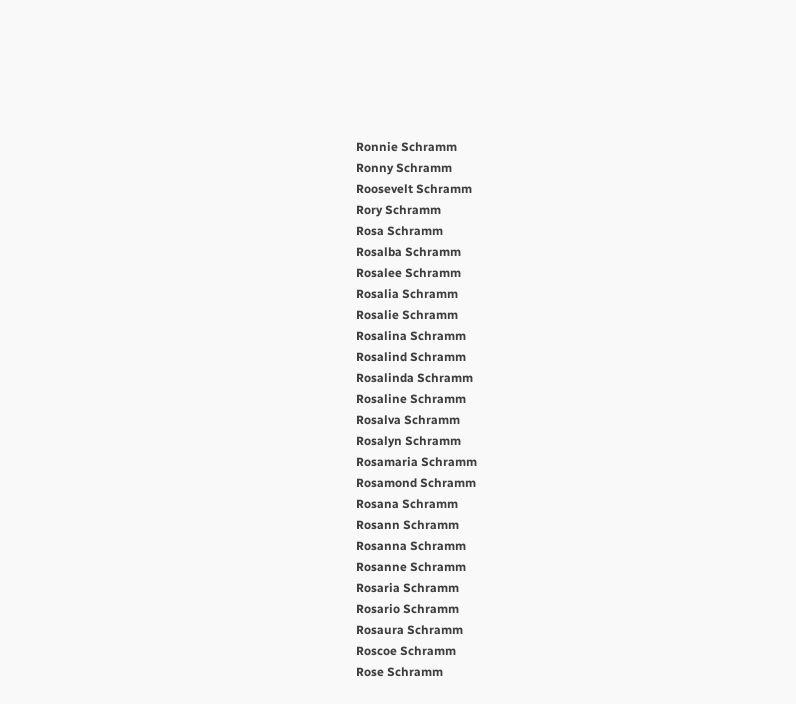Ronnie Schramm
Ronny Schramm
Roosevelt Schramm
Rory Schramm
Rosa Schramm
Rosalba Schramm
Rosalee Schramm
Rosalia Schramm
Rosalie Schramm
Rosalina Schramm
Rosalind Schramm
Rosalinda Schramm
Rosaline Schramm
Rosalva Schramm
Rosalyn Schramm
Rosamaria Schramm
Rosamond Schramm
Rosana Schramm
Rosann Schramm
Rosanna Schramm
Rosanne Schramm
Rosaria Schramm
Rosario Schramm
Rosaura Schramm
Roscoe Schramm
Rose Schramm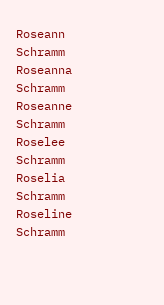Roseann Schramm
Roseanna Schramm
Roseanne Schramm
Roselee Schramm
Roselia Schramm
Roseline Schramm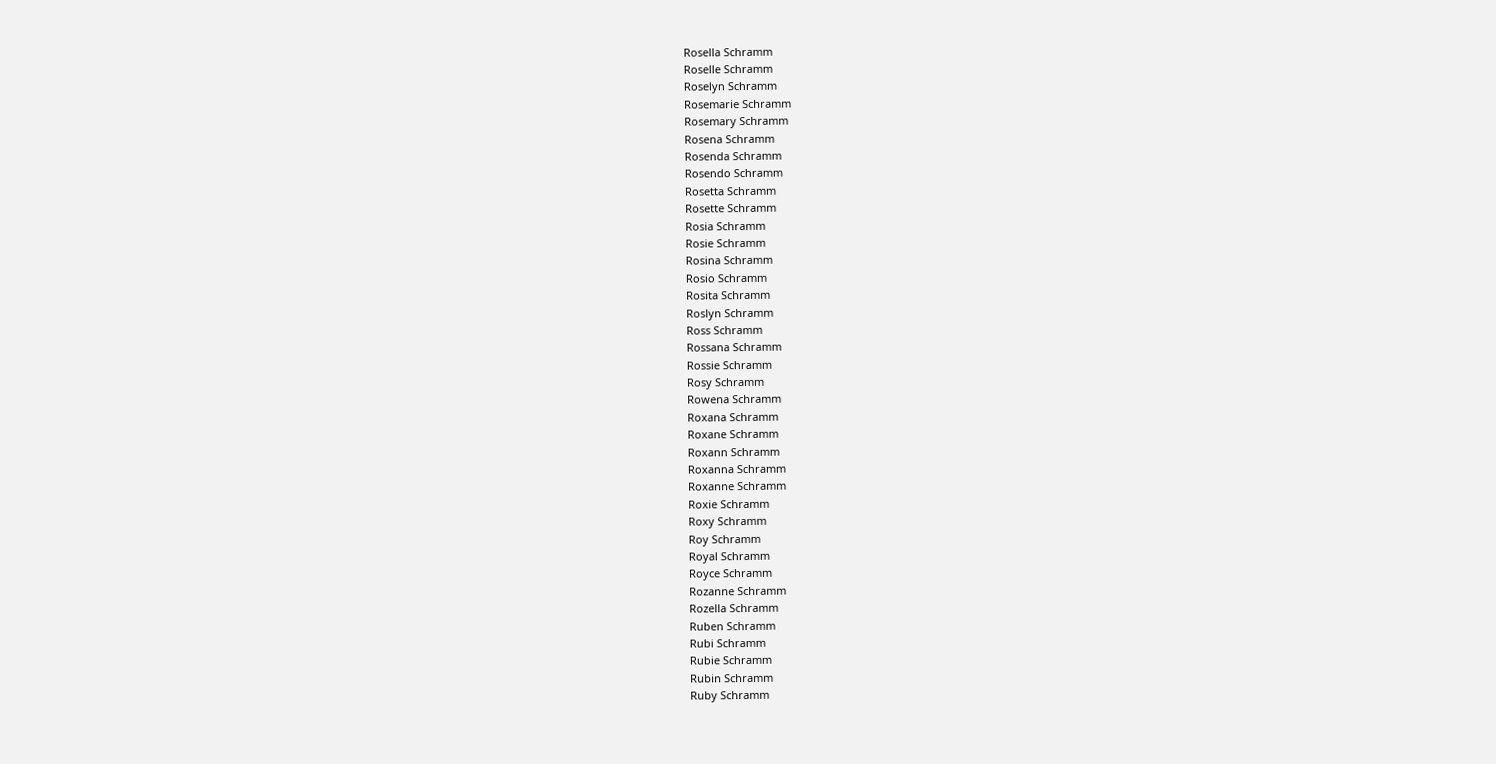Rosella Schramm
Roselle Schramm
Roselyn Schramm
Rosemarie Schramm
Rosemary Schramm
Rosena Schramm
Rosenda Schramm
Rosendo Schramm
Rosetta Schramm
Rosette Schramm
Rosia Schramm
Rosie Schramm
Rosina Schramm
Rosio Schramm
Rosita Schramm
Roslyn Schramm
Ross Schramm
Rossana Schramm
Rossie Schramm
Rosy Schramm
Rowena Schramm
Roxana Schramm
Roxane Schramm
Roxann Schramm
Roxanna Schramm
Roxanne Schramm
Roxie Schramm
Roxy Schramm
Roy Schramm
Royal Schramm
Royce Schramm
Rozanne Schramm
Rozella Schramm
Ruben Schramm
Rubi Schramm
Rubie Schramm
Rubin Schramm
Ruby Schramm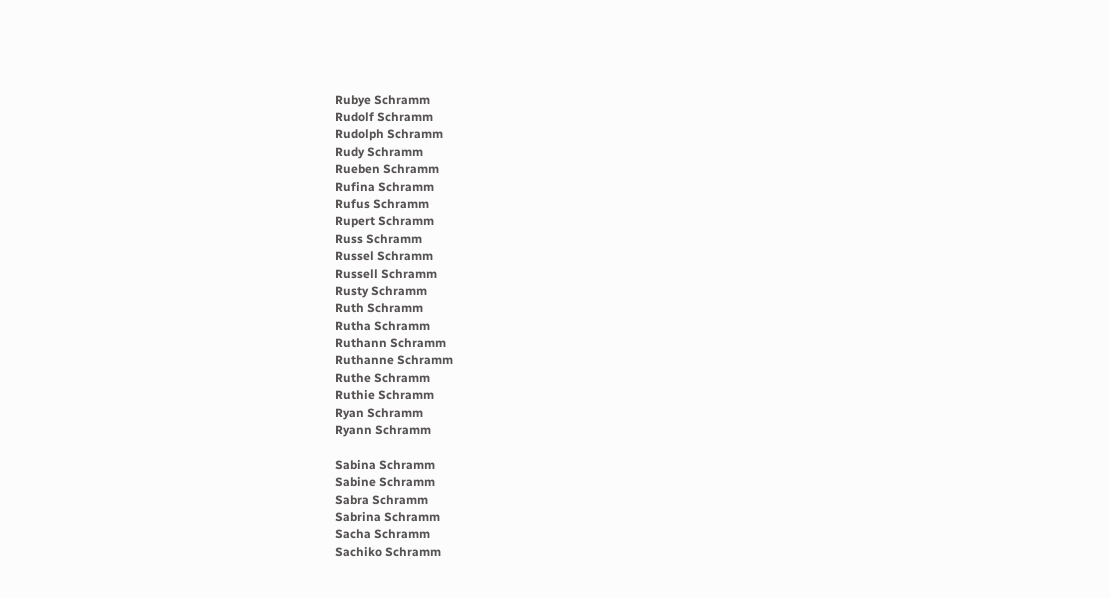Rubye Schramm
Rudolf Schramm
Rudolph Schramm
Rudy Schramm
Rueben Schramm
Rufina Schramm
Rufus Schramm
Rupert Schramm
Russ Schramm
Russel Schramm
Russell Schramm
Rusty Schramm
Ruth Schramm
Rutha Schramm
Ruthann Schramm
Ruthanne Schramm
Ruthe Schramm
Ruthie Schramm
Ryan Schramm
Ryann Schramm

Sabina Schramm
Sabine Schramm
Sabra Schramm
Sabrina Schramm
Sacha Schramm
Sachiko Schramm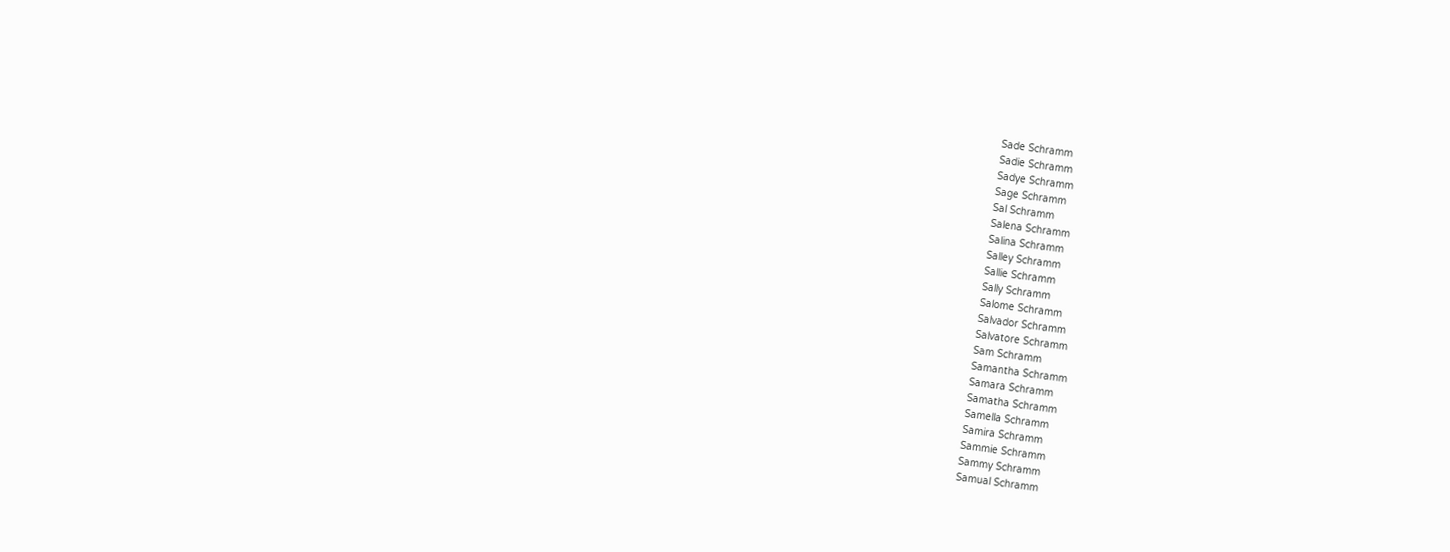Sade Schramm
Sadie Schramm
Sadye Schramm
Sage Schramm
Sal Schramm
Salena Schramm
Salina Schramm
Salley Schramm
Sallie Schramm
Sally Schramm
Salome Schramm
Salvador Schramm
Salvatore Schramm
Sam Schramm
Samantha Schramm
Samara Schramm
Samatha Schramm
Samella Schramm
Samira Schramm
Sammie Schramm
Sammy Schramm
Samual Schramm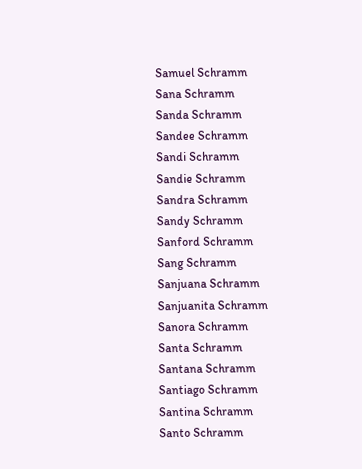Samuel Schramm
Sana Schramm
Sanda Schramm
Sandee Schramm
Sandi Schramm
Sandie Schramm
Sandra Schramm
Sandy Schramm
Sanford Schramm
Sang Schramm
Sanjuana Schramm
Sanjuanita Schramm
Sanora Schramm
Santa Schramm
Santana Schramm
Santiago Schramm
Santina Schramm
Santo Schramm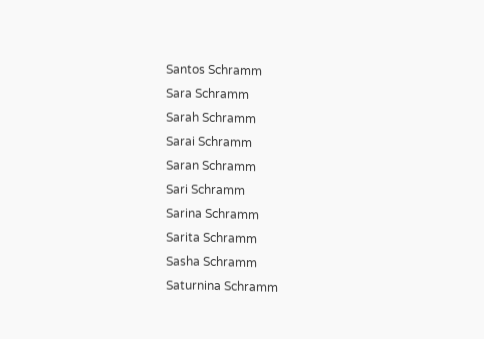Santos Schramm
Sara Schramm
Sarah Schramm
Sarai Schramm
Saran Schramm
Sari Schramm
Sarina Schramm
Sarita Schramm
Sasha Schramm
Saturnina Schramm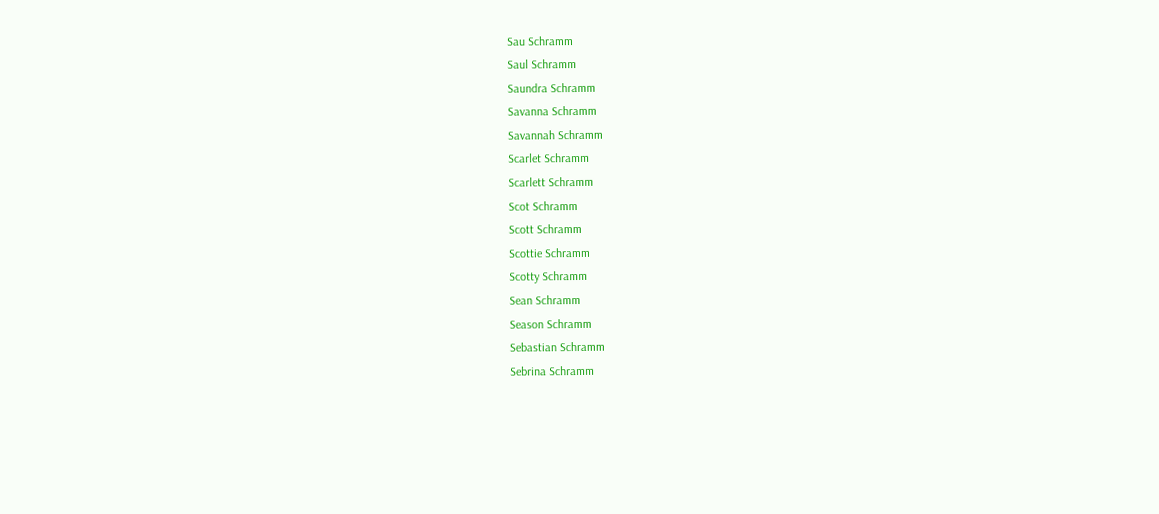Sau Schramm
Saul Schramm
Saundra Schramm
Savanna Schramm
Savannah Schramm
Scarlet Schramm
Scarlett Schramm
Scot Schramm
Scott Schramm
Scottie Schramm
Scotty Schramm
Sean Schramm
Season Schramm
Sebastian Schramm
Sebrina Schramm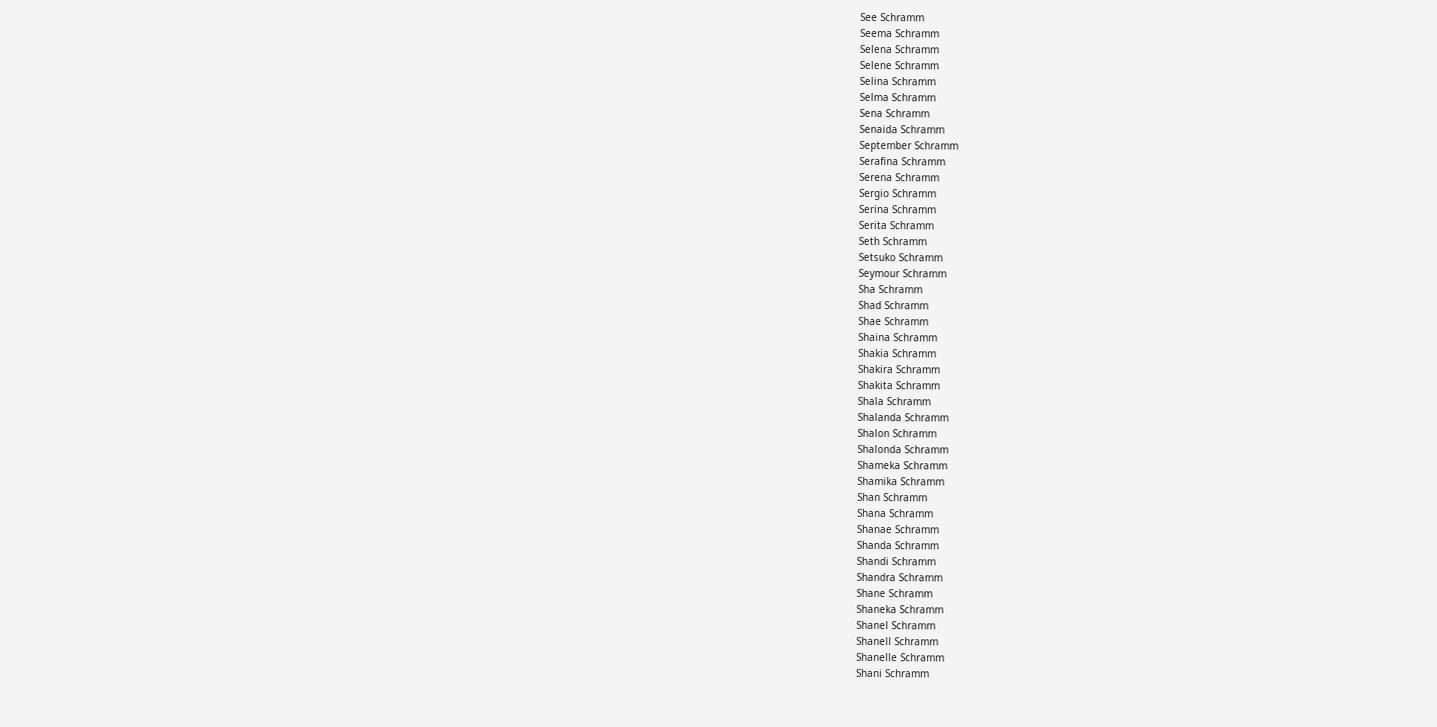See Schramm
Seema Schramm
Selena Schramm
Selene Schramm
Selina Schramm
Selma Schramm
Sena Schramm
Senaida Schramm
September Schramm
Serafina Schramm
Serena Schramm
Sergio Schramm
Serina Schramm
Serita Schramm
Seth Schramm
Setsuko Schramm
Seymour Schramm
Sha Schramm
Shad Schramm
Shae Schramm
Shaina Schramm
Shakia Schramm
Shakira Schramm
Shakita Schramm
Shala Schramm
Shalanda Schramm
Shalon Schramm
Shalonda Schramm
Shameka Schramm
Shamika Schramm
Shan Schramm
Shana Schramm
Shanae Schramm
Shanda Schramm
Shandi Schramm
Shandra Schramm
Shane Schramm
Shaneka Schramm
Shanel Schramm
Shanell Schramm
Shanelle Schramm
Shani Schramm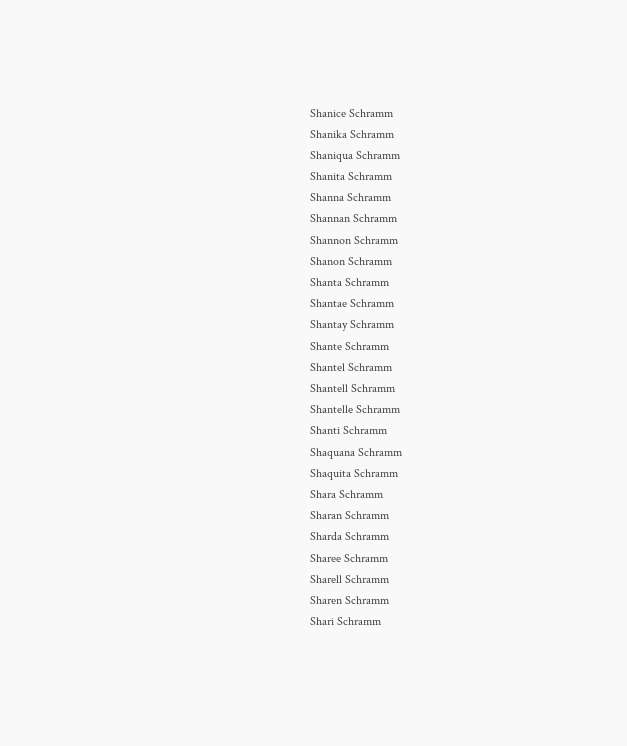Shanice Schramm
Shanika Schramm
Shaniqua Schramm
Shanita Schramm
Shanna Schramm
Shannan Schramm
Shannon Schramm
Shanon Schramm
Shanta Schramm
Shantae Schramm
Shantay Schramm
Shante Schramm
Shantel Schramm
Shantell Schramm
Shantelle Schramm
Shanti Schramm
Shaquana Schramm
Shaquita Schramm
Shara Schramm
Sharan Schramm
Sharda Schramm
Sharee Schramm
Sharell Schramm
Sharen Schramm
Shari Schramm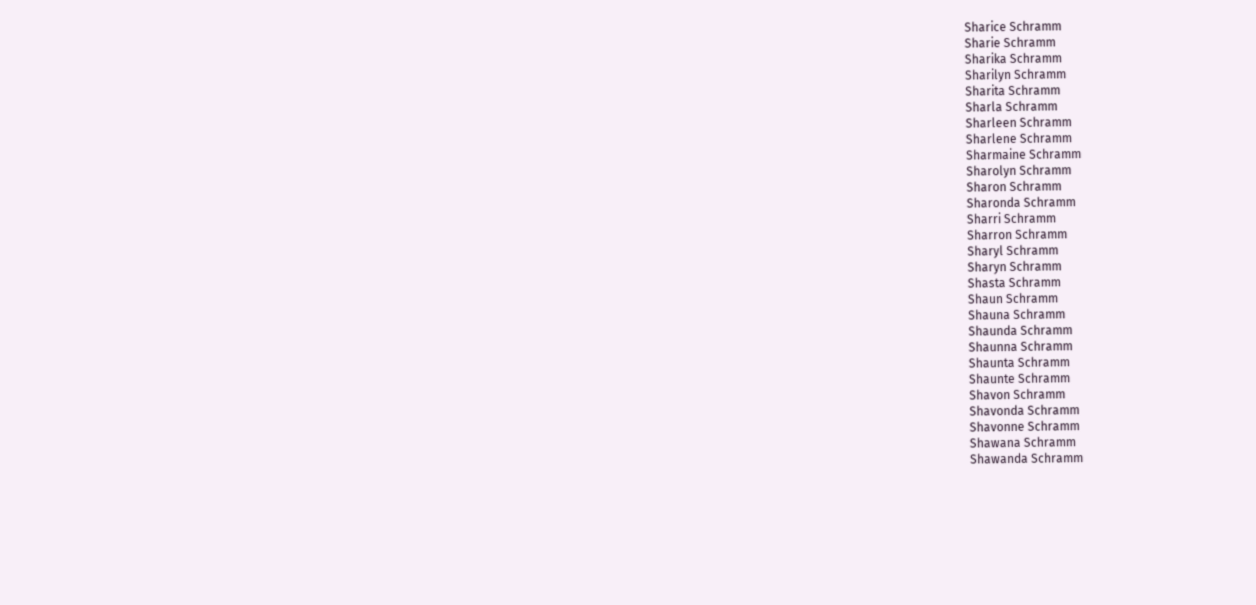Sharice Schramm
Sharie Schramm
Sharika Schramm
Sharilyn Schramm
Sharita Schramm
Sharla Schramm
Sharleen Schramm
Sharlene Schramm
Sharmaine Schramm
Sharolyn Schramm
Sharon Schramm
Sharonda Schramm
Sharri Schramm
Sharron Schramm
Sharyl Schramm
Sharyn Schramm
Shasta Schramm
Shaun Schramm
Shauna Schramm
Shaunda Schramm
Shaunna Schramm
Shaunta Schramm
Shaunte Schramm
Shavon Schramm
Shavonda Schramm
Shavonne Schramm
Shawana Schramm
Shawanda Schramm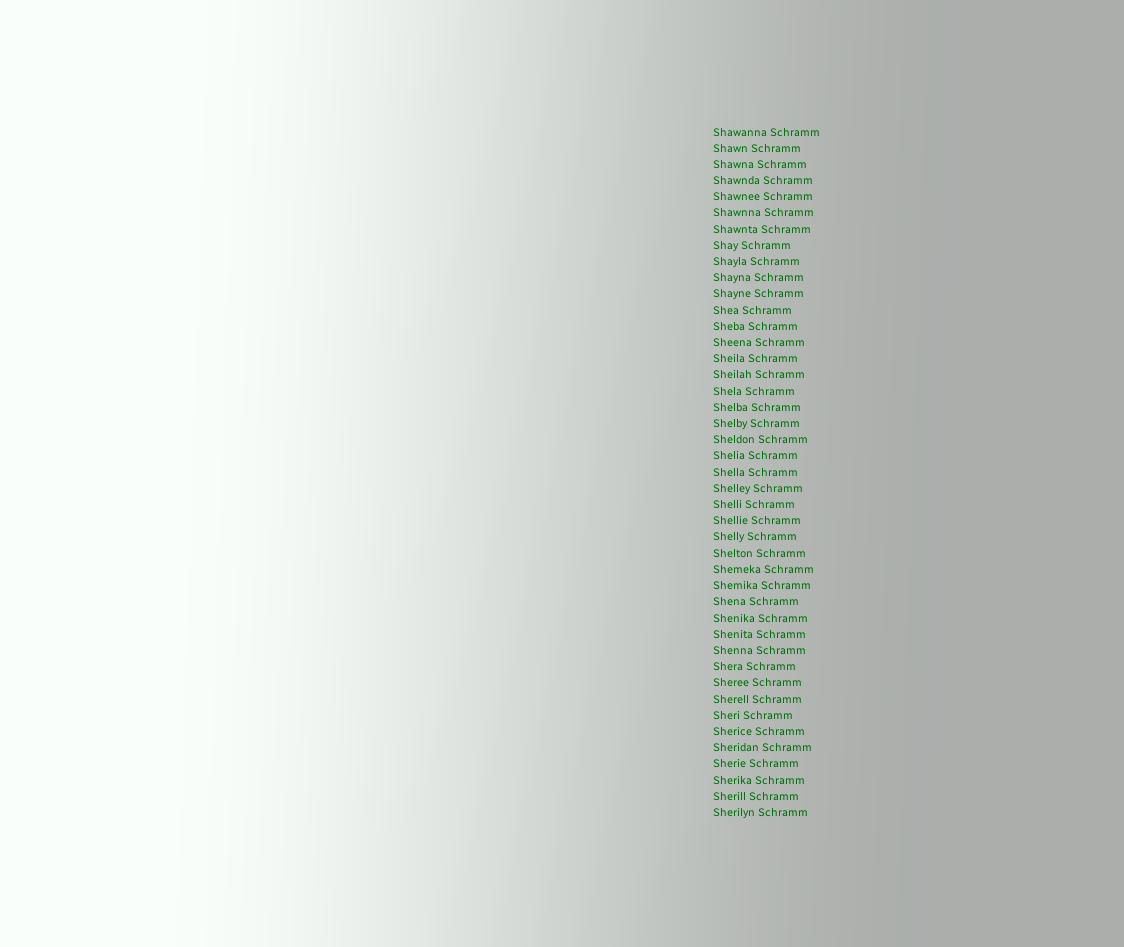Shawanna Schramm
Shawn Schramm
Shawna Schramm
Shawnda Schramm
Shawnee Schramm
Shawnna Schramm
Shawnta Schramm
Shay Schramm
Shayla Schramm
Shayna Schramm
Shayne Schramm
Shea Schramm
Sheba Schramm
Sheena Schramm
Sheila Schramm
Sheilah Schramm
Shela Schramm
Shelba Schramm
Shelby Schramm
Sheldon Schramm
Shelia Schramm
Shella Schramm
Shelley Schramm
Shelli Schramm
Shellie Schramm
Shelly Schramm
Shelton Schramm
Shemeka Schramm
Shemika Schramm
Shena Schramm
Shenika Schramm
Shenita Schramm
Shenna Schramm
Shera Schramm
Sheree Schramm
Sherell Schramm
Sheri Schramm
Sherice Schramm
Sheridan Schramm
Sherie Schramm
Sherika Schramm
Sherill Schramm
Sherilyn Schramm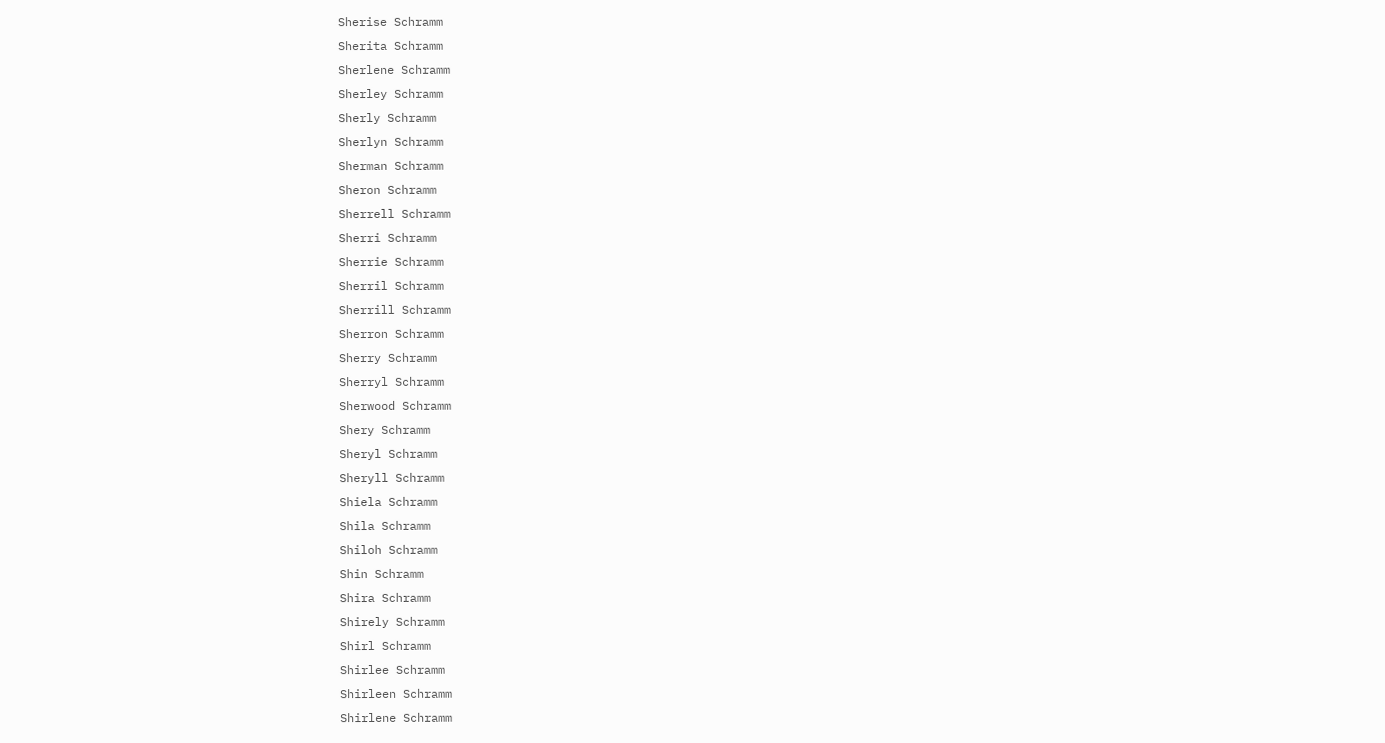Sherise Schramm
Sherita Schramm
Sherlene Schramm
Sherley Schramm
Sherly Schramm
Sherlyn Schramm
Sherman Schramm
Sheron Schramm
Sherrell Schramm
Sherri Schramm
Sherrie Schramm
Sherril Schramm
Sherrill Schramm
Sherron Schramm
Sherry Schramm
Sherryl Schramm
Sherwood Schramm
Shery Schramm
Sheryl Schramm
Sheryll Schramm
Shiela Schramm
Shila Schramm
Shiloh Schramm
Shin Schramm
Shira Schramm
Shirely Schramm
Shirl Schramm
Shirlee Schramm
Shirleen Schramm
Shirlene Schramm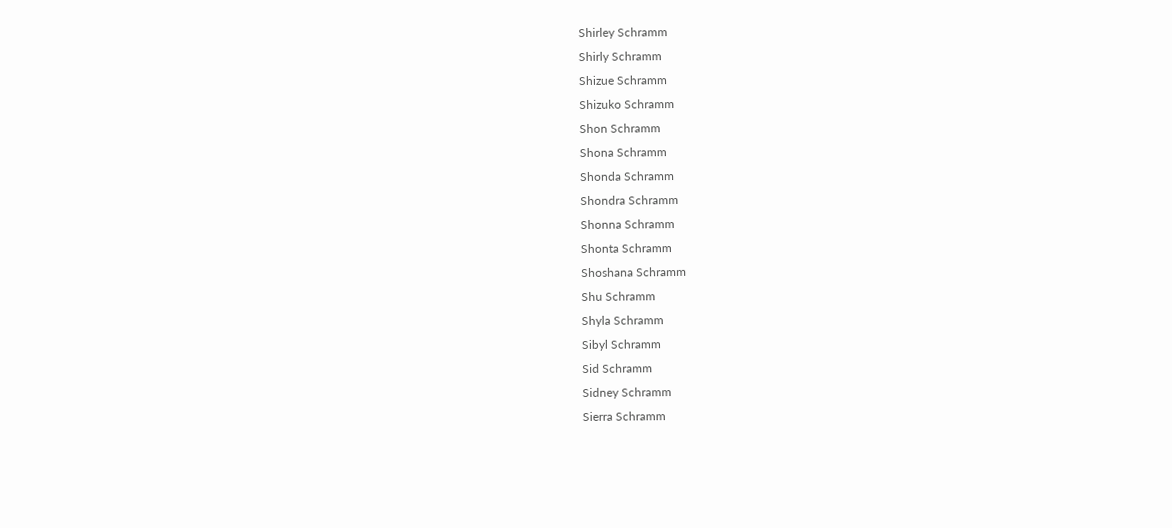Shirley Schramm
Shirly Schramm
Shizue Schramm
Shizuko Schramm
Shon Schramm
Shona Schramm
Shonda Schramm
Shondra Schramm
Shonna Schramm
Shonta Schramm
Shoshana Schramm
Shu Schramm
Shyla Schramm
Sibyl Schramm
Sid Schramm
Sidney Schramm
Sierra Schramm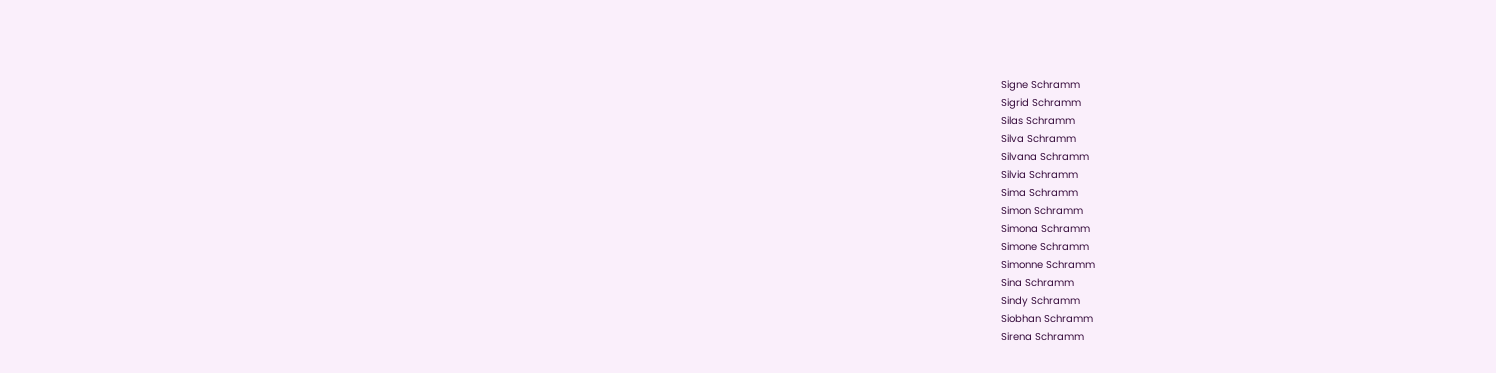Signe Schramm
Sigrid Schramm
Silas Schramm
Silva Schramm
Silvana Schramm
Silvia Schramm
Sima Schramm
Simon Schramm
Simona Schramm
Simone Schramm
Simonne Schramm
Sina Schramm
Sindy Schramm
Siobhan Schramm
Sirena Schramm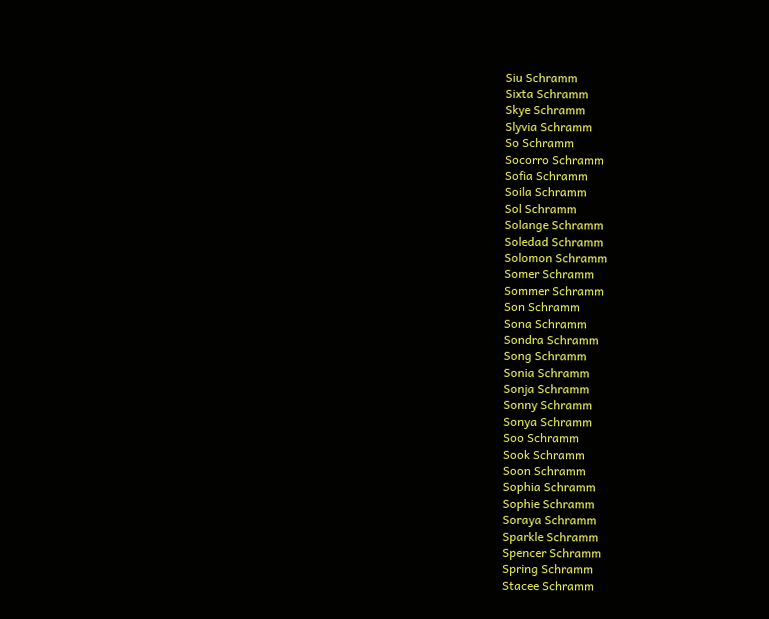Siu Schramm
Sixta Schramm
Skye Schramm
Slyvia Schramm
So Schramm
Socorro Schramm
Sofia Schramm
Soila Schramm
Sol Schramm
Solange Schramm
Soledad Schramm
Solomon Schramm
Somer Schramm
Sommer Schramm
Son Schramm
Sona Schramm
Sondra Schramm
Song Schramm
Sonia Schramm
Sonja Schramm
Sonny Schramm
Sonya Schramm
Soo Schramm
Sook Schramm
Soon Schramm
Sophia Schramm
Sophie Schramm
Soraya Schramm
Sparkle Schramm
Spencer Schramm
Spring Schramm
Stacee Schramm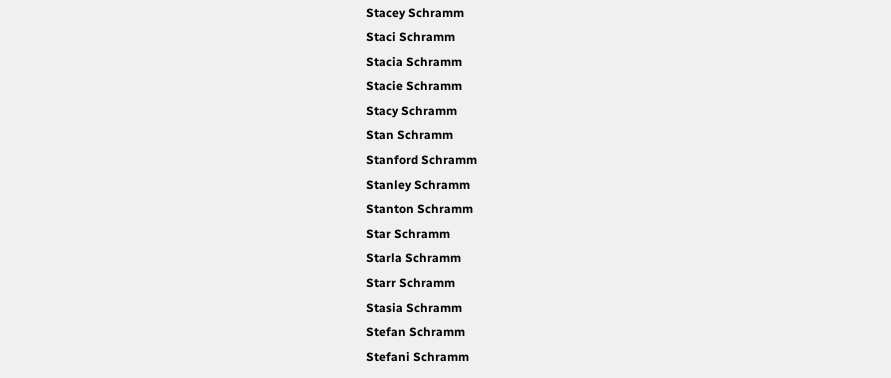Stacey Schramm
Staci Schramm
Stacia Schramm
Stacie Schramm
Stacy Schramm
Stan Schramm
Stanford Schramm
Stanley Schramm
Stanton Schramm
Star Schramm
Starla Schramm
Starr Schramm
Stasia Schramm
Stefan Schramm
Stefani Schramm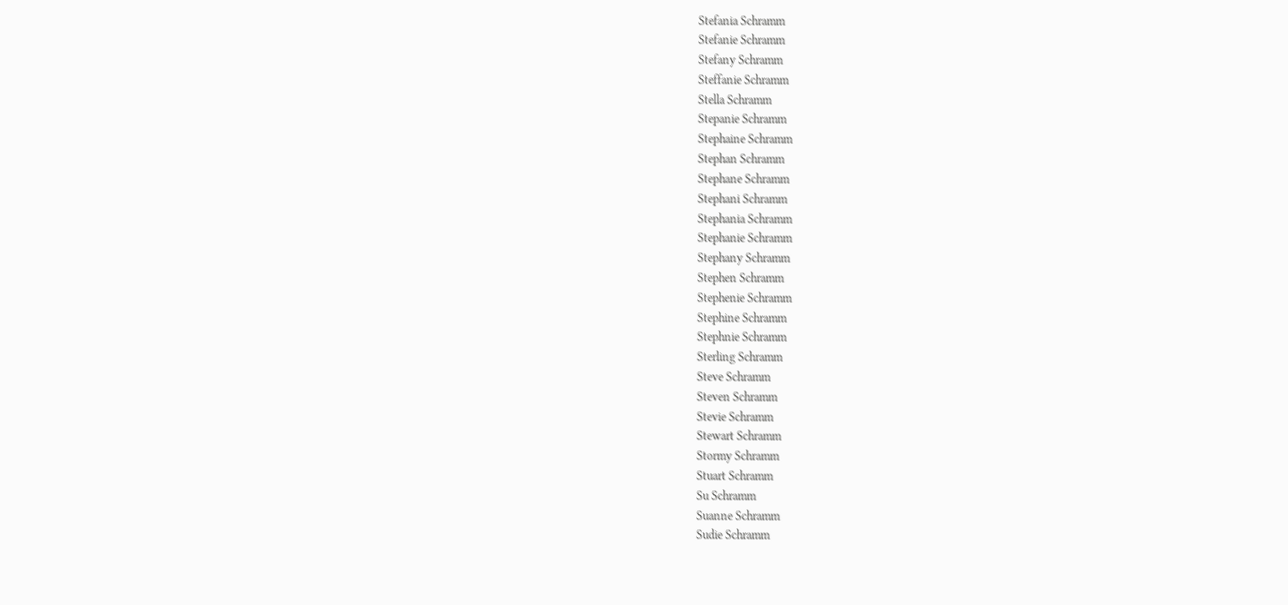Stefania Schramm
Stefanie Schramm
Stefany Schramm
Steffanie Schramm
Stella Schramm
Stepanie Schramm
Stephaine Schramm
Stephan Schramm
Stephane Schramm
Stephani Schramm
Stephania Schramm
Stephanie Schramm
Stephany Schramm
Stephen Schramm
Stephenie Schramm
Stephine Schramm
Stephnie Schramm
Sterling Schramm
Steve Schramm
Steven Schramm
Stevie Schramm
Stewart Schramm
Stormy Schramm
Stuart Schramm
Su Schramm
Suanne Schramm
Sudie Schramm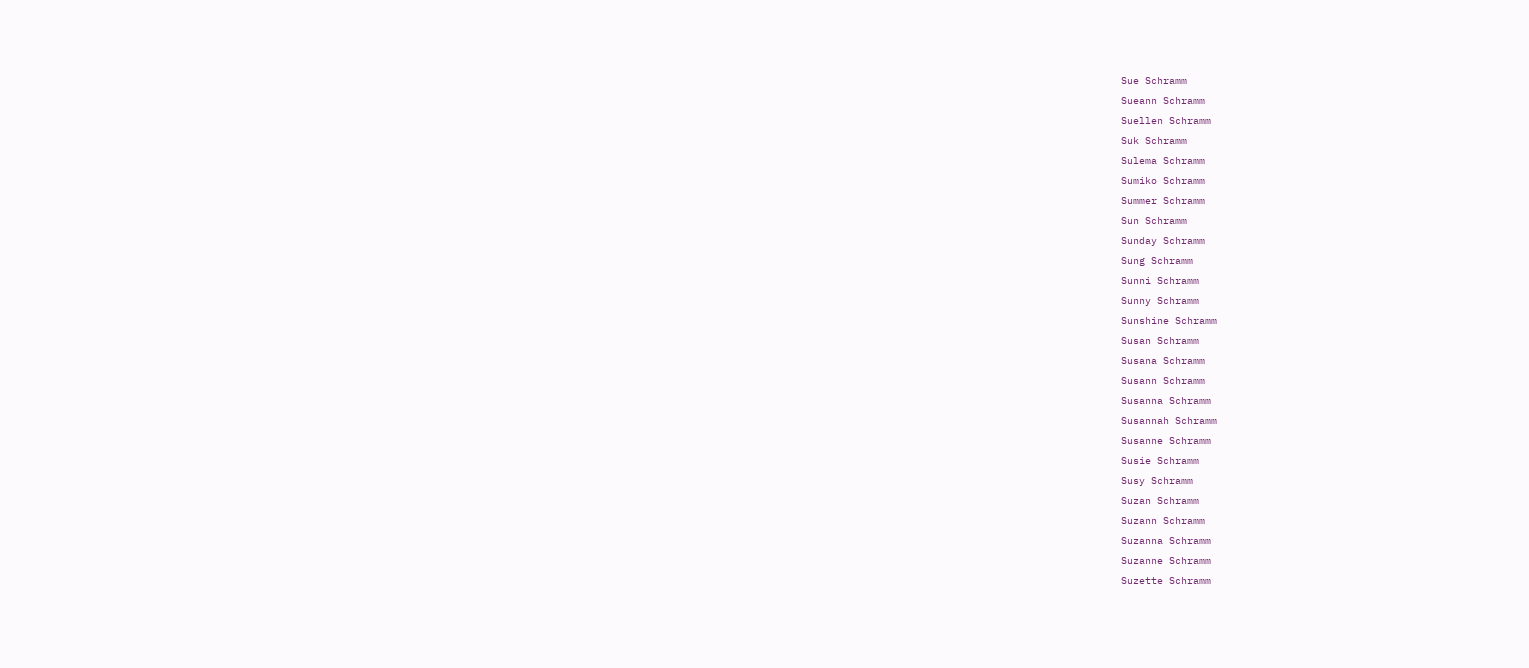Sue Schramm
Sueann Schramm
Suellen Schramm
Suk Schramm
Sulema Schramm
Sumiko Schramm
Summer Schramm
Sun Schramm
Sunday Schramm
Sung Schramm
Sunni Schramm
Sunny Schramm
Sunshine Schramm
Susan Schramm
Susana Schramm
Susann Schramm
Susanna Schramm
Susannah Schramm
Susanne Schramm
Susie Schramm
Susy Schramm
Suzan Schramm
Suzann Schramm
Suzanna Schramm
Suzanne Schramm
Suzette Schramm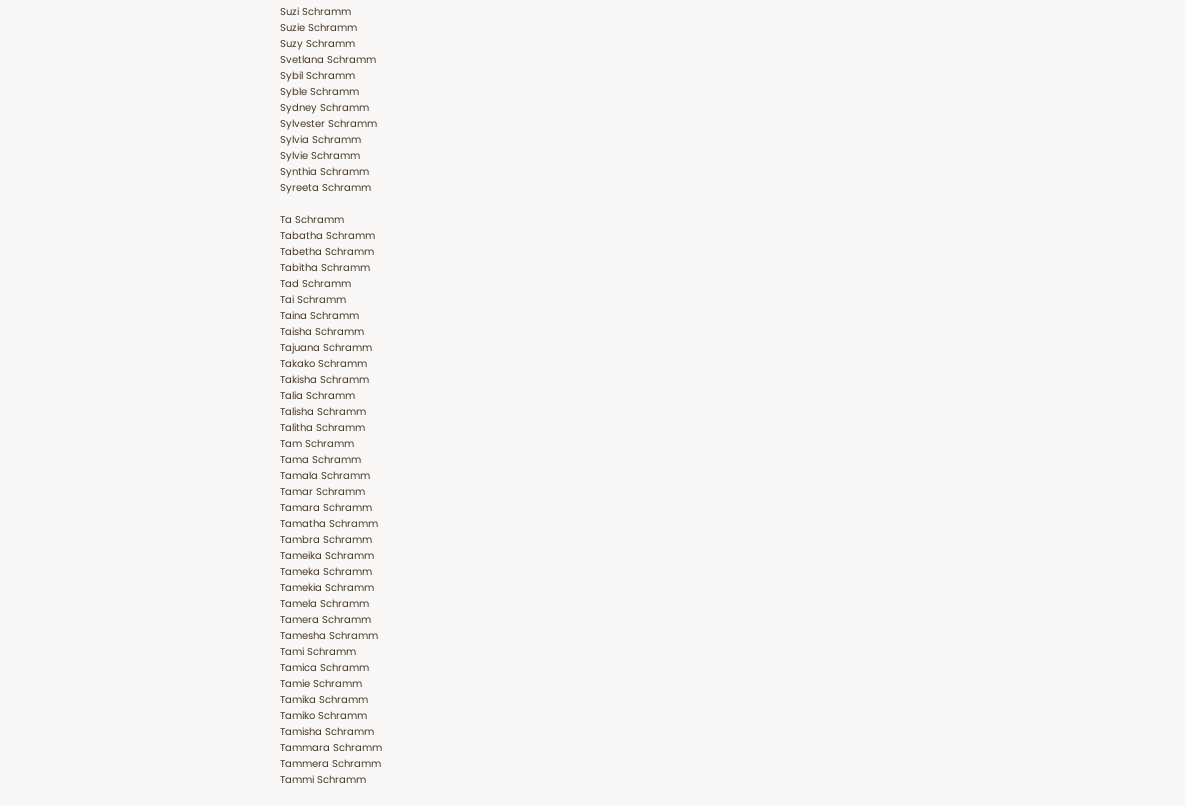Suzi Schramm
Suzie Schramm
Suzy Schramm
Svetlana Schramm
Sybil Schramm
Syble Schramm
Sydney Schramm
Sylvester Schramm
Sylvia Schramm
Sylvie Schramm
Synthia Schramm
Syreeta Schramm

Ta Schramm
Tabatha Schramm
Tabetha Schramm
Tabitha Schramm
Tad Schramm
Tai Schramm
Taina Schramm
Taisha Schramm
Tajuana Schramm
Takako Schramm
Takisha Schramm
Talia Schramm
Talisha Schramm
Talitha Schramm
Tam Schramm
Tama Schramm
Tamala Schramm
Tamar Schramm
Tamara Schramm
Tamatha Schramm
Tambra Schramm
Tameika Schramm
Tameka Schramm
Tamekia Schramm
Tamela Schramm
Tamera Schramm
Tamesha Schramm
Tami Schramm
Tamica Schramm
Tamie Schramm
Tamika Schramm
Tamiko Schramm
Tamisha Schramm
Tammara Schramm
Tammera Schramm
Tammi Schramm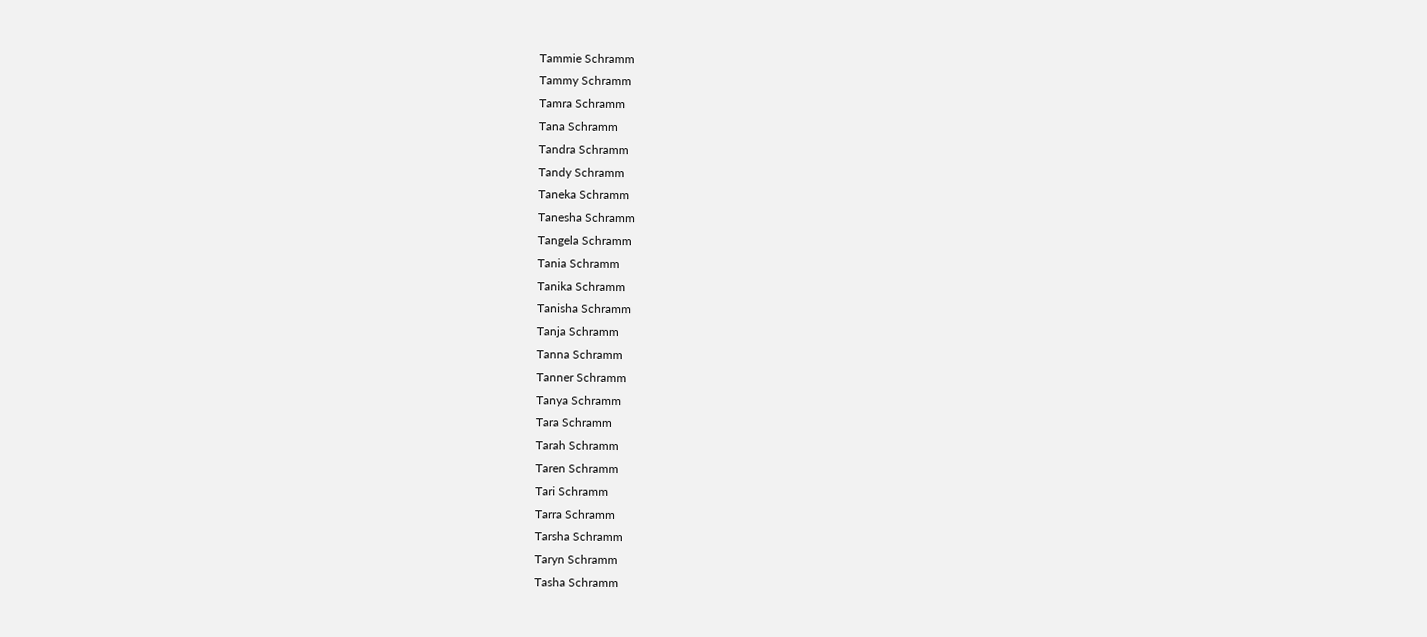Tammie Schramm
Tammy Schramm
Tamra Schramm
Tana Schramm
Tandra Schramm
Tandy Schramm
Taneka Schramm
Tanesha Schramm
Tangela Schramm
Tania Schramm
Tanika Schramm
Tanisha Schramm
Tanja Schramm
Tanna Schramm
Tanner Schramm
Tanya Schramm
Tara Schramm
Tarah Schramm
Taren Schramm
Tari Schramm
Tarra Schramm
Tarsha Schramm
Taryn Schramm
Tasha Schramm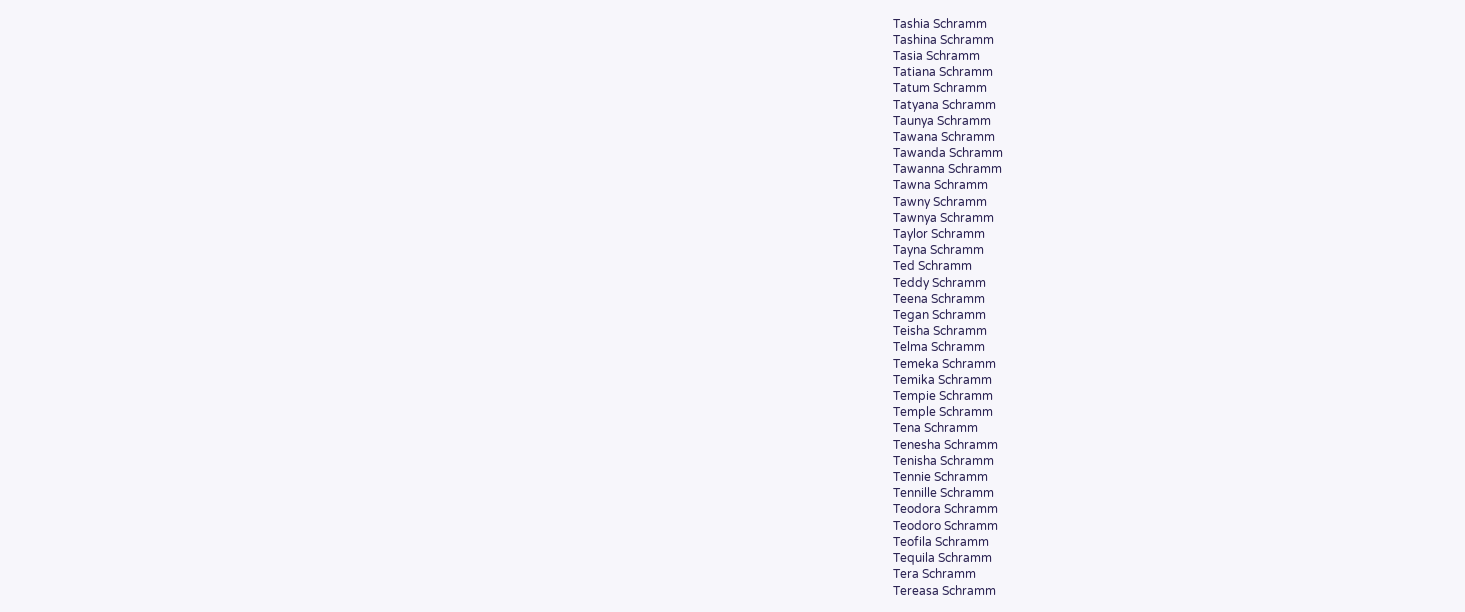Tashia Schramm
Tashina Schramm
Tasia Schramm
Tatiana Schramm
Tatum Schramm
Tatyana Schramm
Taunya Schramm
Tawana Schramm
Tawanda Schramm
Tawanna Schramm
Tawna Schramm
Tawny Schramm
Tawnya Schramm
Taylor Schramm
Tayna Schramm
Ted Schramm
Teddy Schramm
Teena Schramm
Tegan Schramm
Teisha Schramm
Telma Schramm
Temeka Schramm
Temika Schramm
Tempie Schramm
Temple Schramm
Tena Schramm
Tenesha Schramm
Tenisha Schramm
Tennie Schramm
Tennille Schramm
Teodora Schramm
Teodoro Schramm
Teofila Schramm
Tequila Schramm
Tera Schramm
Tereasa Schramm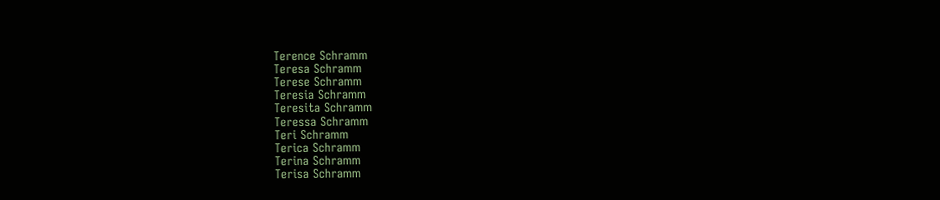Terence Schramm
Teresa Schramm
Terese Schramm
Teresia Schramm
Teresita Schramm
Teressa Schramm
Teri Schramm
Terica Schramm
Terina Schramm
Terisa Schramm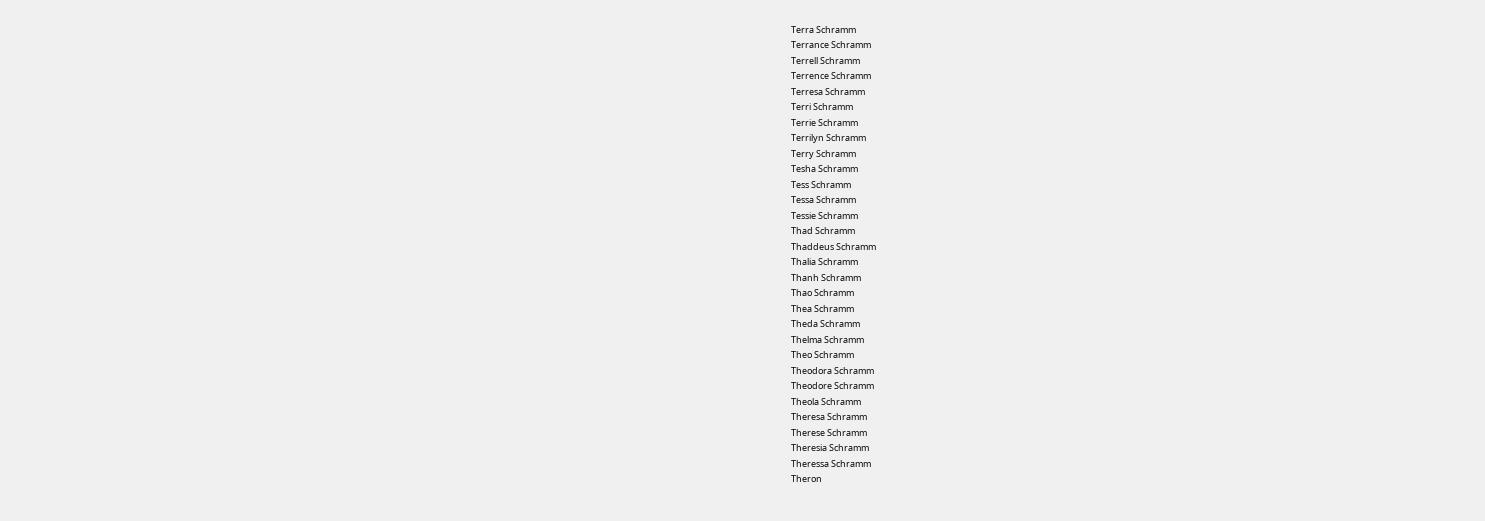Terra Schramm
Terrance Schramm
Terrell Schramm
Terrence Schramm
Terresa Schramm
Terri Schramm
Terrie Schramm
Terrilyn Schramm
Terry Schramm
Tesha Schramm
Tess Schramm
Tessa Schramm
Tessie Schramm
Thad Schramm
Thaddeus Schramm
Thalia Schramm
Thanh Schramm
Thao Schramm
Thea Schramm
Theda Schramm
Thelma Schramm
Theo Schramm
Theodora Schramm
Theodore Schramm
Theola Schramm
Theresa Schramm
Therese Schramm
Theresia Schramm
Theressa Schramm
Theron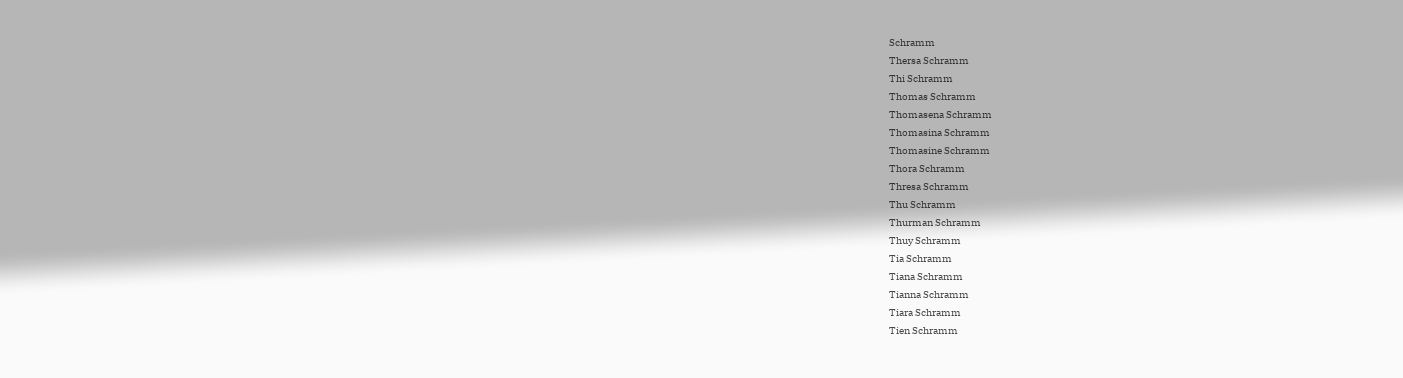Schramm
Thersa Schramm
Thi Schramm
Thomas Schramm
Thomasena Schramm
Thomasina Schramm
Thomasine Schramm
Thora Schramm
Thresa Schramm
Thu Schramm
Thurman Schramm
Thuy Schramm
Tia Schramm
Tiana Schramm
Tianna Schramm
Tiara Schramm
Tien Schramm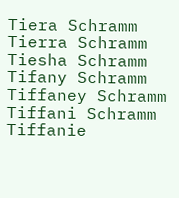Tiera Schramm
Tierra Schramm
Tiesha Schramm
Tifany Schramm
Tiffaney Schramm
Tiffani Schramm
Tiffanie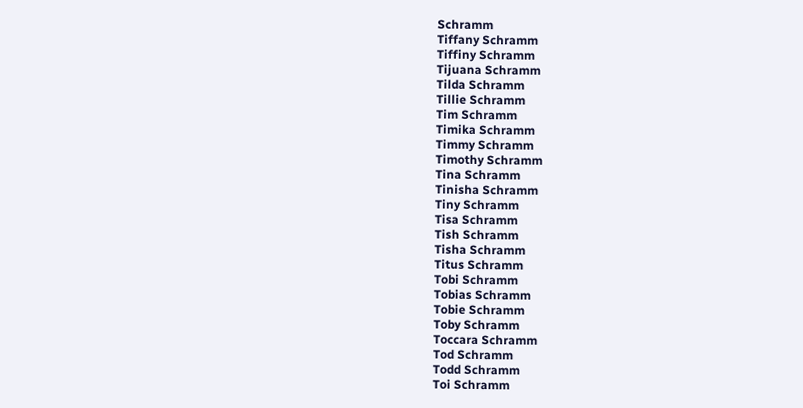Schramm
Tiffany Schramm
Tiffiny Schramm
Tijuana Schramm
Tilda Schramm
Tillie Schramm
Tim Schramm
Timika Schramm
Timmy Schramm
Timothy Schramm
Tina Schramm
Tinisha Schramm
Tiny Schramm
Tisa Schramm
Tish Schramm
Tisha Schramm
Titus Schramm
Tobi Schramm
Tobias Schramm
Tobie Schramm
Toby Schramm
Toccara Schramm
Tod Schramm
Todd Schramm
Toi Schramm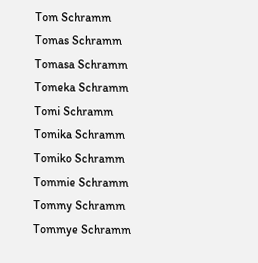Tom Schramm
Tomas Schramm
Tomasa Schramm
Tomeka Schramm
Tomi Schramm
Tomika Schramm
Tomiko Schramm
Tommie Schramm
Tommy Schramm
Tommye Schramm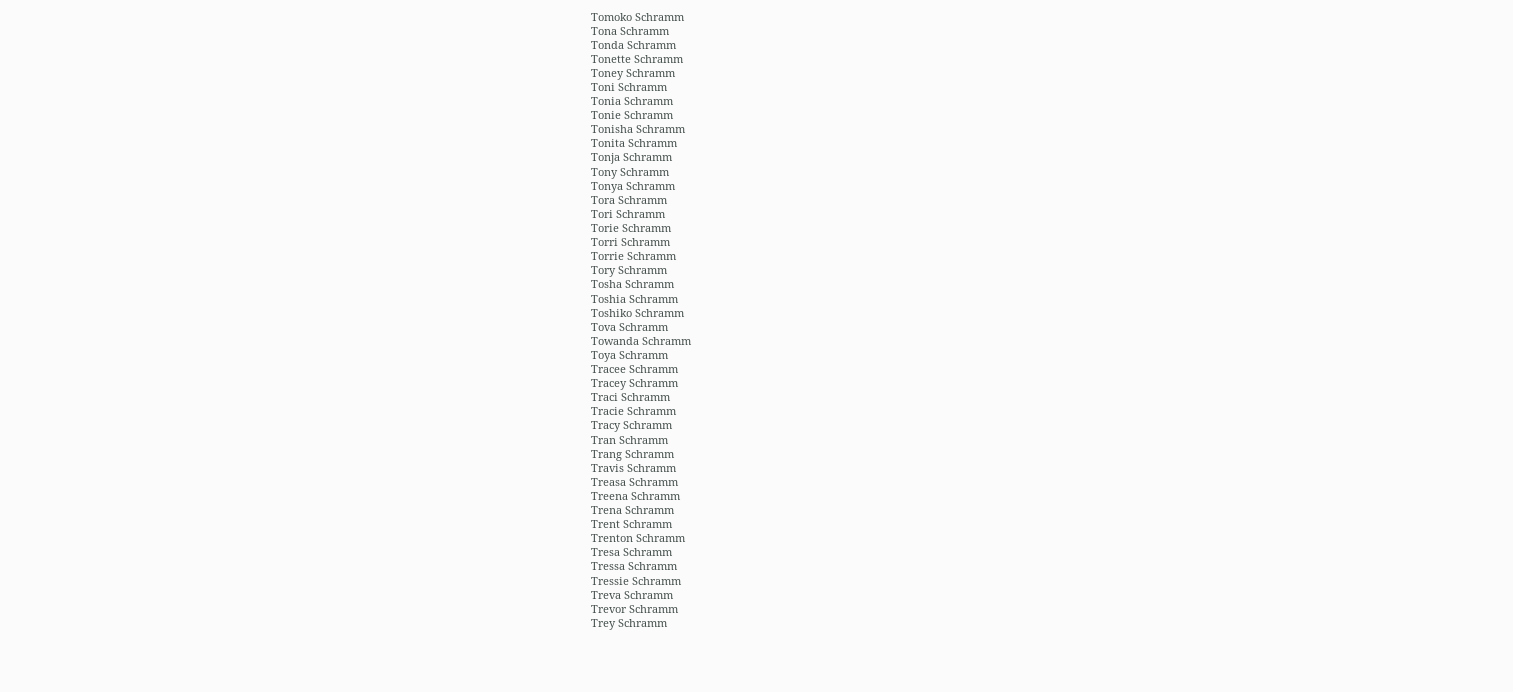Tomoko Schramm
Tona Schramm
Tonda Schramm
Tonette Schramm
Toney Schramm
Toni Schramm
Tonia Schramm
Tonie Schramm
Tonisha Schramm
Tonita Schramm
Tonja Schramm
Tony Schramm
Tonya Schramm
Tora Schramm
Tori Schramm
Torie Schramm
Torri Schramm
Torrie Schramm
Tory Schramm
Tosha Schramm
Toshia Schramm
Toshiko Schramm
Tova Schramm
Towanda Schramm
Toya Schramm
Tracee Schramm
Tracey Schramm
Traci Schramm
Tracie Schramm
Tracy Schramm
Tran Schramm
Trang Schramm
Travis Schramm
Treasa Schramm
Treena Schramm
Trena Schramm
Trent Schramm
Trenton Schramm
Tresa Schramm
Tressa Schramm
Tressie Schramm
Treva Schramm
Trevor Schramm
Trey Schramm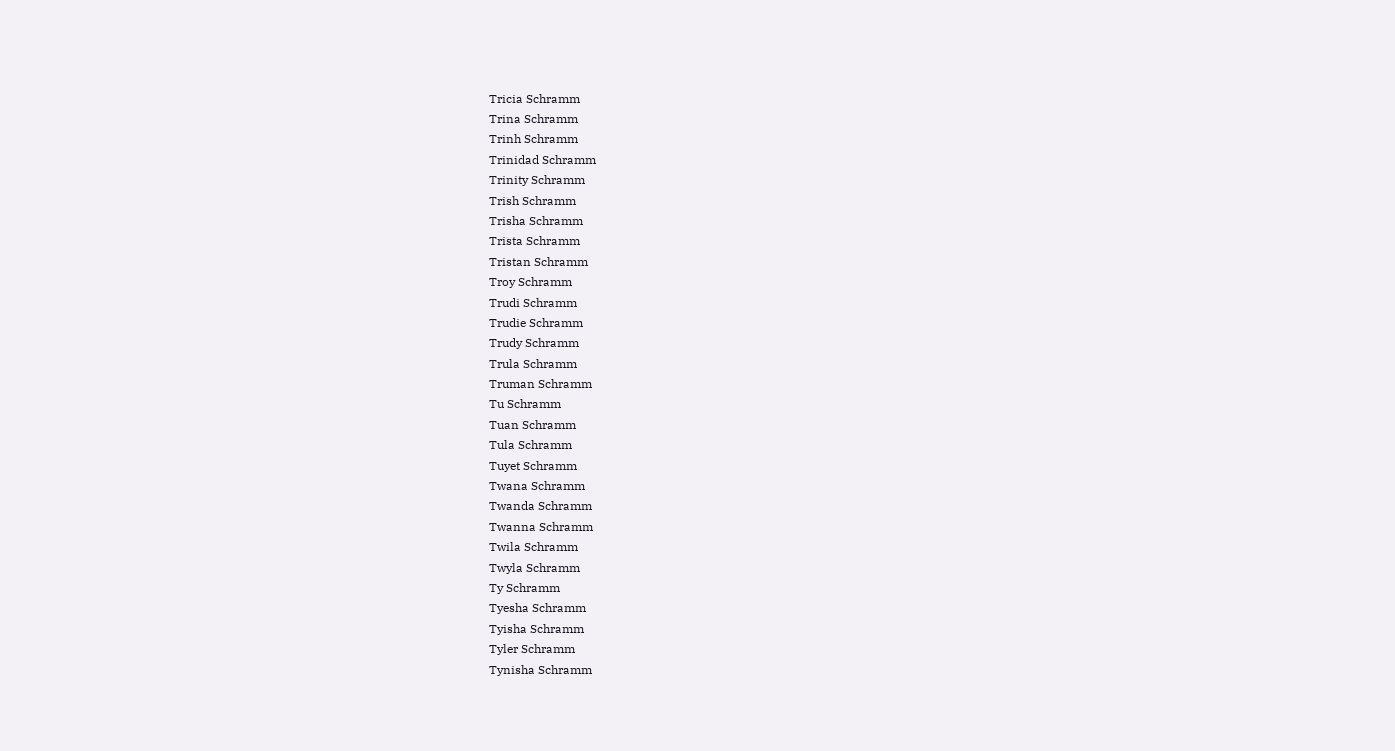Tricia Schramm
Trina Schramm
Trinh Schramm
Trinidad Schramm
Trinity Schramm
Trish Schramm
Trisha Schramm
Trista Schramm
Tristan Schramm
Troy Schramm
Trudi Schramm
Trudie Schramm
Trudy Schramm
Trula Schramm
Truman Schramm
Tu Schramm
Tuan Schramm
Tula Schramm
Tuyet Schramm
Twana Schramm
Twanda Schramm
Twanna Schramm
Twila Schramm
Twyla Schramm
Ty Schramm
Tyesha Schramm
Tyisha Schramm
Tyler Schramm
Tynisha Schramm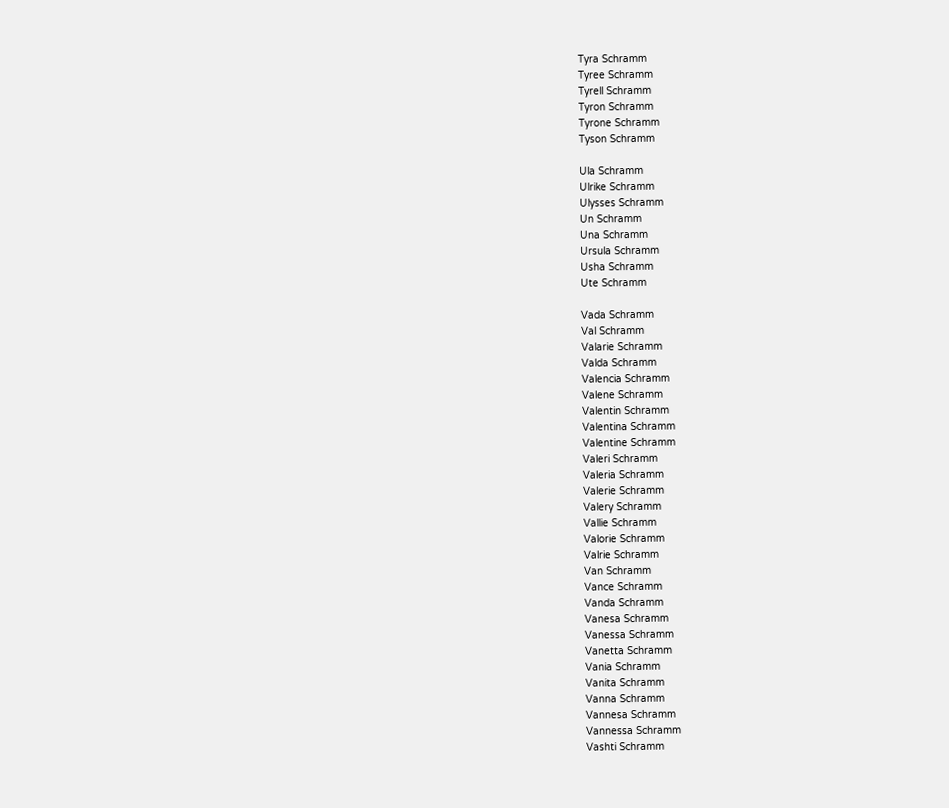Tyra Schramm
Tyree Schramm
Tyrell Schramm
Tyron Schramm
Tyrone Schramm
Tyson Schramm

Ula Schramm
Ulrike Schramm
Ulysses Schramm
Un Schramm
Una Schramm
Ursula Schramm
Usha Schramm
Ute Schramm

Vada Schramm
Val Schramm
Valarie Schramm
Valda Schramm
Valencia Schramm
Valene Schramm
Valentin Schramm
Valentina Schramm
Valentine Schramm
Valeri Schramm
Valeria Schramm
Valerie Schramm
Valery Schramm
Vallie Schramm
Valorie Schramm
Valrie Schramm
Van Schramm
Vance Schramm
Vanda Schramm
Vanesa Schramm
Vanessa Schramm
Vanetta Schramm
Vania Schramm
Vanita Schramm
Vanna Schramm
Vannesa Schramm
Vannessa Schramm
Vashti Schramm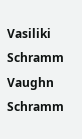Vasiliki Schramm
Vaughn Schramm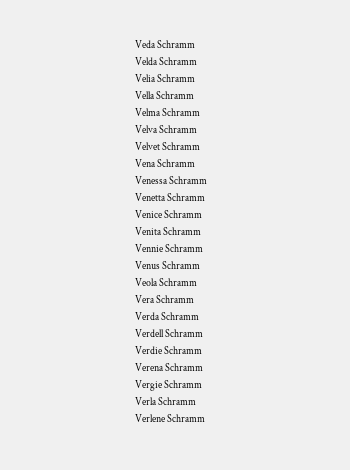Veda Schramm
Velda Schramm
Velia Schramm
Vella Schramm
Velma Schramm
Velva Schramm
Velvet Schramm
Vena Schramm
Venessa Schramm
Venetta Schramm
Venice Schramm
Venita Schramm
Vennie Schramm
Venus Schramm
Veola Schramm
Vera Schramm
Verda Schramm
Verdell Schramm
Verdie Schramm
Verena Schramm
Vergie Schramm
Verla Schramm
Verlene Schramm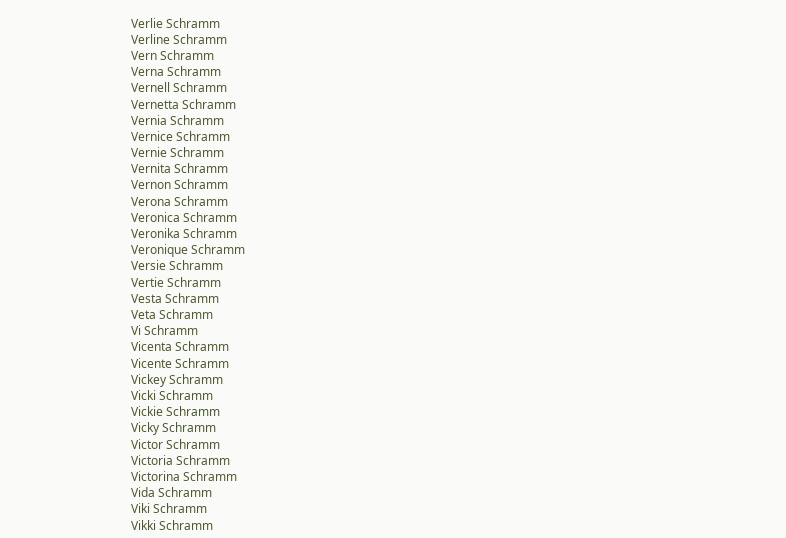Verlie Schramm
Verline Schramm
Vern Schramm
Verna Schramm
Vernell Schramm
Vernetta Schramm
Vernia Schramm
Vernice Schramm
Vernie Schramm
Vernita Schramm
Vernon Schramm
Verona Schramm
Veronica Schramm
Veronika Schramm
Veronique Schramm
Versie Schramm
Vertie Schramm
Vesta Schramm
Veta Schramm
Vi Schramm
Vicenta Schramm
Vicente Schramm
Vickey Schramm
Vicki Schramm
Vickie Schramm
Vicky Schramm
Victor Schramm
Victoria Schramm
Victorina Schramm
Vida Schramm
Viki Schramm
Vikki Schramm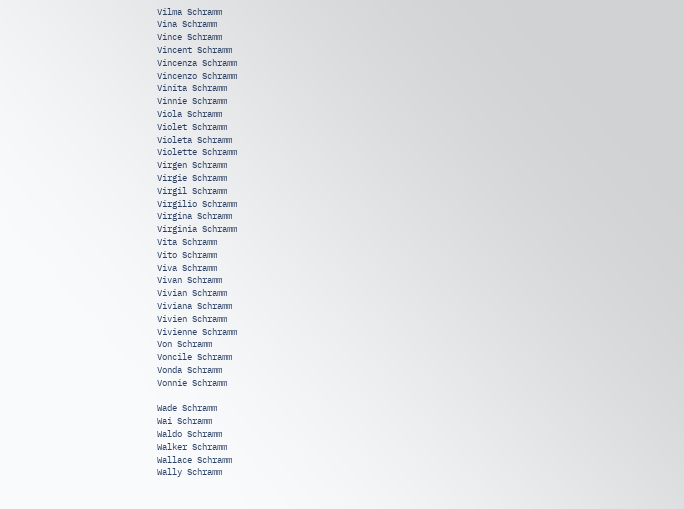Vilma Schramm
Vina Schramm
Vince Schramm
Vincent Schramm
Vincenza Schramm
Vincenzo Schramm
Vinita Schramm
Vinnie Schramm
Viola Schramm
Violet Schramm
Violeta Schramm
Violette Schramm
Virgen Schramm
Virgie Schramm
Virgil Schramm
Virgilio Schramm
Virgina Schramm
Virginia Schramm
Vita Schramm
Vito Schramm
Viva Schramm
Vivan Schramm
Vivian Schramm
Viviana Schramm
Vivien Schramm
Vivienne Schramm
Von Schramm
Voncile Schramm
Vonda Schramm
Vonnie Schramm

Wade Schramm
Wai Schramm
Waldo Schramm
Walker Schramm
Wallace Schramm
Wally Schramm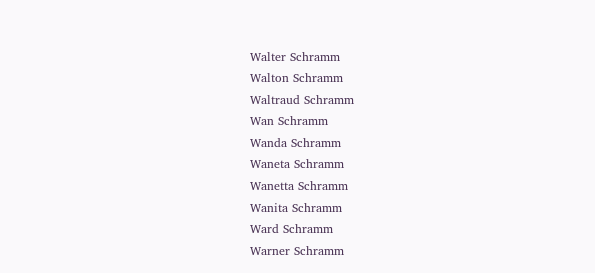Walter Schramm
Walton Schramm
Waltraud Schramm
Wan Schramm
Wanda Schramm
Waneta Schramm
Wanetta Schramm
Wanita Schramm
Ward Schramm
Warner Schramm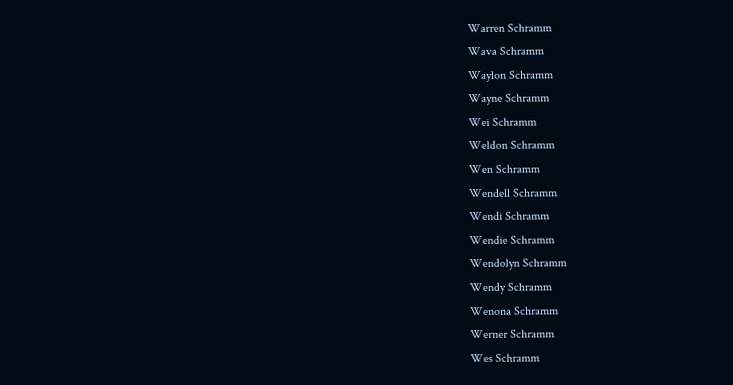Warren Schramm
Wava Schramm
Waylon Schramm
Wayne Schramm
Wei Schramm
Weldon Schramm
Wen Schramm
Wendell Schramm
Wendi Schramm
Wendie Schramm
Wendolyn Schramm
Wendy Schramm
Wenona Schramm
Werner Schramm
Wes Schramm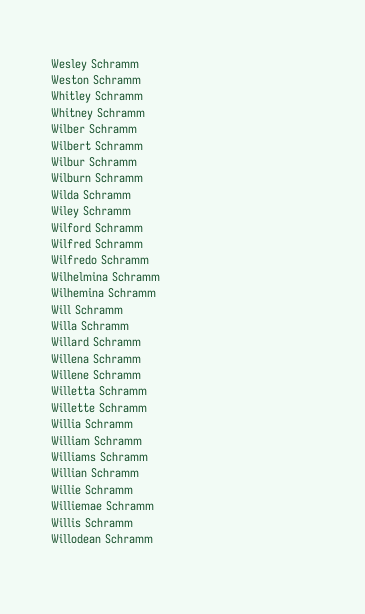Wesley Schramm
Weston Schramm
Whitley Schramm
Whitney Schramm
Wilber Schramm
Wilbert Schramm
Wilbur Schramm
Wilburn Schramm
Wilda Schramm
Wiley Schramm
Wilford Schramm
Wilfred Schramm
Wilfredo Schramm
Wilhelmina Schramm
Wilhemina Schramm
Will Schramm
Willa Schramm
Willard Schramm
Willena Schramm
Willene Schramm
Willetta Schramm
Willette Schramm
Willia Schramm
William Schramm
Williams Schramm
Willian Schramm
Willie Schramm
Williemae Schramm
Willis Schramm
Willodean Schramm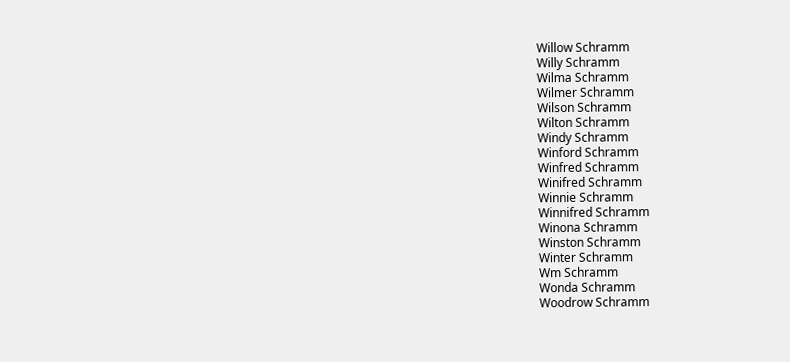Willow Schramm
Willy Schramm
Wilma Schramm
Wilmer Schramm
Wilson Schramm
Wilton Schramm
Windy Schramm
Winford Schramm
Winfred Schramm
Winifred Schramm
Winnie Schramm
Winnifred Schramm
Winona Schramm
Winston Schramm
Winter Schramm
Wm Schramm
Wonda Schramm
Woodrow Schramm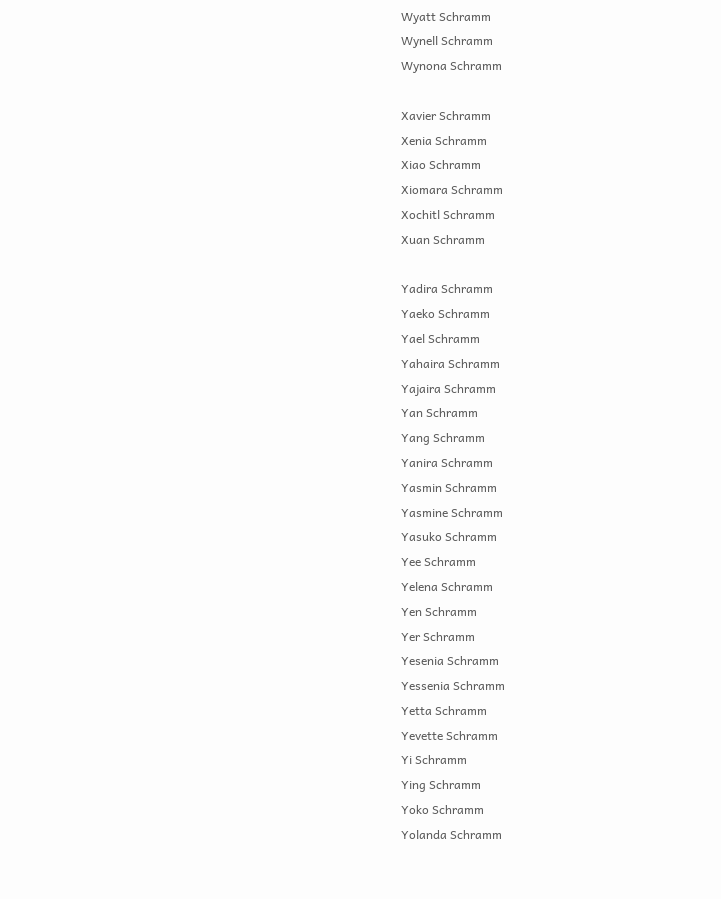Wyatt Schramm
Wynell Schramm
Wynona Schramm

Xavier Schramm
Xenia Schramm
Xiao Schramm
Xiomara Schramm
Xochitl Schramm
Xuan Schramm

Yadira Schramm
Yaeko Schramm
Yael Schramm
Yahaira Schramm
Yajaira Schramm
Yan Schramm
Yang Schramm
Yanira Schramm
Yasmin Schramm
Yasmine Schramm
Yasuko Schramm
Yee Schramm
Yelena Schramm
Yen Schramm
Yer Schramm
Yesenia Schramm
Yessenia Schramm
Yetta Schramm
Yevette Schramm
Yi Schramm
Ying Schramm
Yoko Schramm
Yolanda Schramm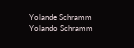Yolande Schramm
Yolando Schramm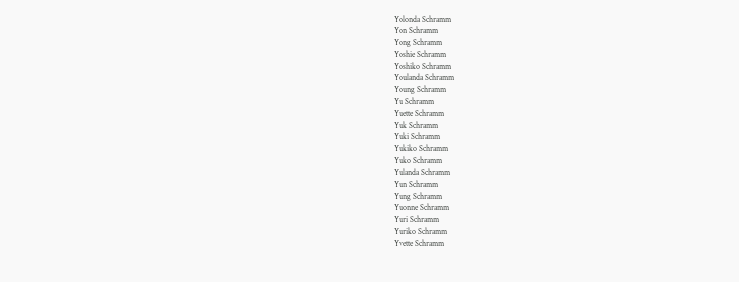Yolonda Schramm
Yon Schramm
Yong Schramm
Yoshie Schramm
Yoshiko Schramm
Youlanda Schramm
Young Schramm
Yu Schramm
Yuette Schramm
Yuk Schramm
Yuki Schramm
Yukiko Schramm
Yuko Schramm
Yulanda Schramm
Yun Schramm
Yung Schramm
Yuonne Schramm
Yuri Schramm
Yuriko Schramm
Yvette Schramm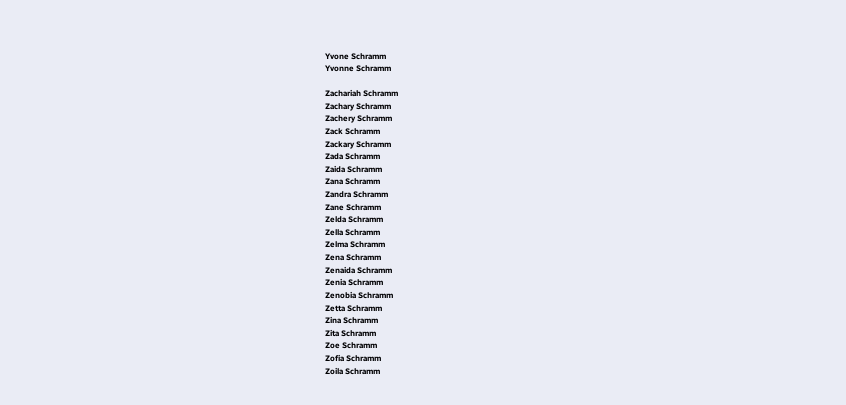Yvone Schramm
Yvonne Schramm

Zachariah Schramm
Zachary Schramm
Zachery Schramm
Zack Schramm
Zackary Schramm
Zada Schramm
Zaida Schramm
Zana Schramm
Zandra Schramm
Zane Schramm
Zelda Schramm
Zella Schramm
Zelma Schramm
Zena Schramm
Zenaida Schramm
Zenia Schramm
Zenobia Schramm
Zetta Schramm
Zina Schramm
Zita Schramm
Zoe Schramm
Zofia Schramm
Zoila Schramm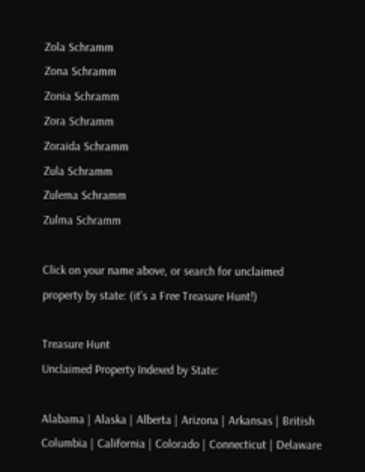Zola Schramm
Zona Schramm
Zonia Schramm
Zora Schramm
Zoraida Schramm
Zula Schramm
Zulema Schramm
Zulma Schramm

Click on your name above, or search for unclaimed property by state: (it's a Free Treasure Hunt!)

Treasure Hunt
Unclaimed Property Indexed by State:

Alabama | Alaska | Alberta | Arizona | Arkansas | British Columbia | California | Colorado | Connecticut | Delaware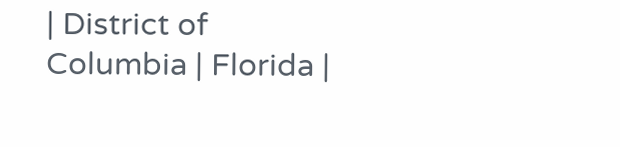| District of Columbia | Florida |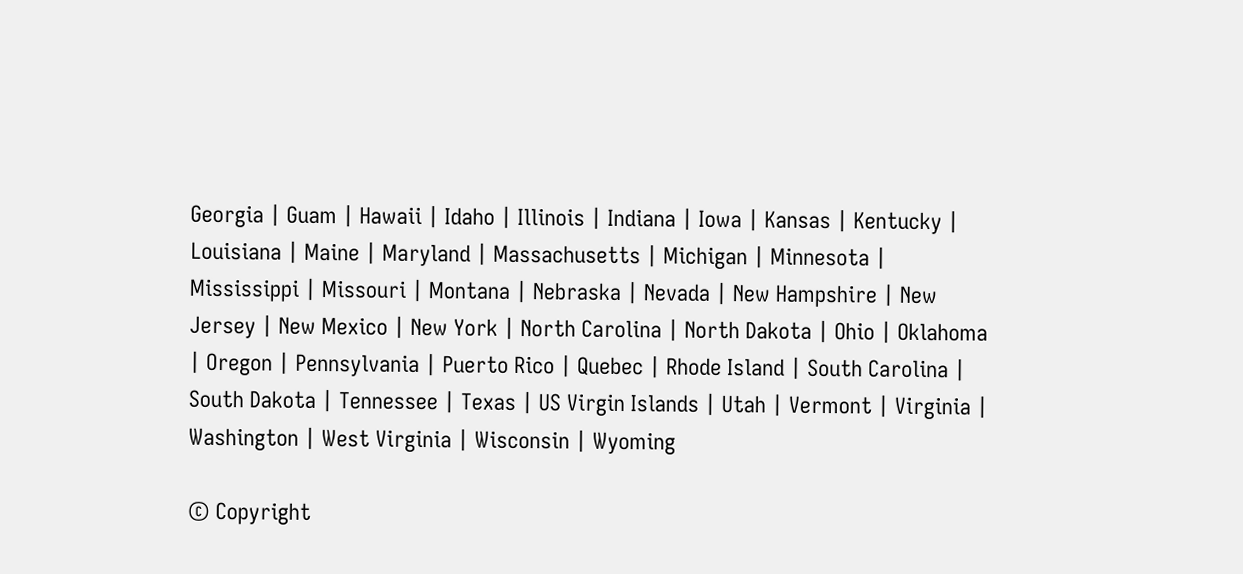Georgia | Guam | Hawaii | Idaho | Illinois | Indiana | Iowa | Kansas | Kentucky | Louisiana | Maine | Maryland | Massachusetts | Michigan | Minnesota | Mississippi | Missouri | Montana | Nebraska | Nevada | New Hampshire | New Jersey | New Mexico | New York | North Carolina | North Dakota | Ohio | Oklahoma | Oregon | Pennsylvania | Puerto Rico | Quebec | Rhode Island | South Carolina | South Dakota | Tennessee | Texas | US Virgin Islands | Utah | Vermont | Virginia | Washington | West Virginia | Wisconsin | Wyoming

© Copyright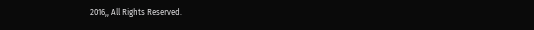2016,, All Rights Reserved.